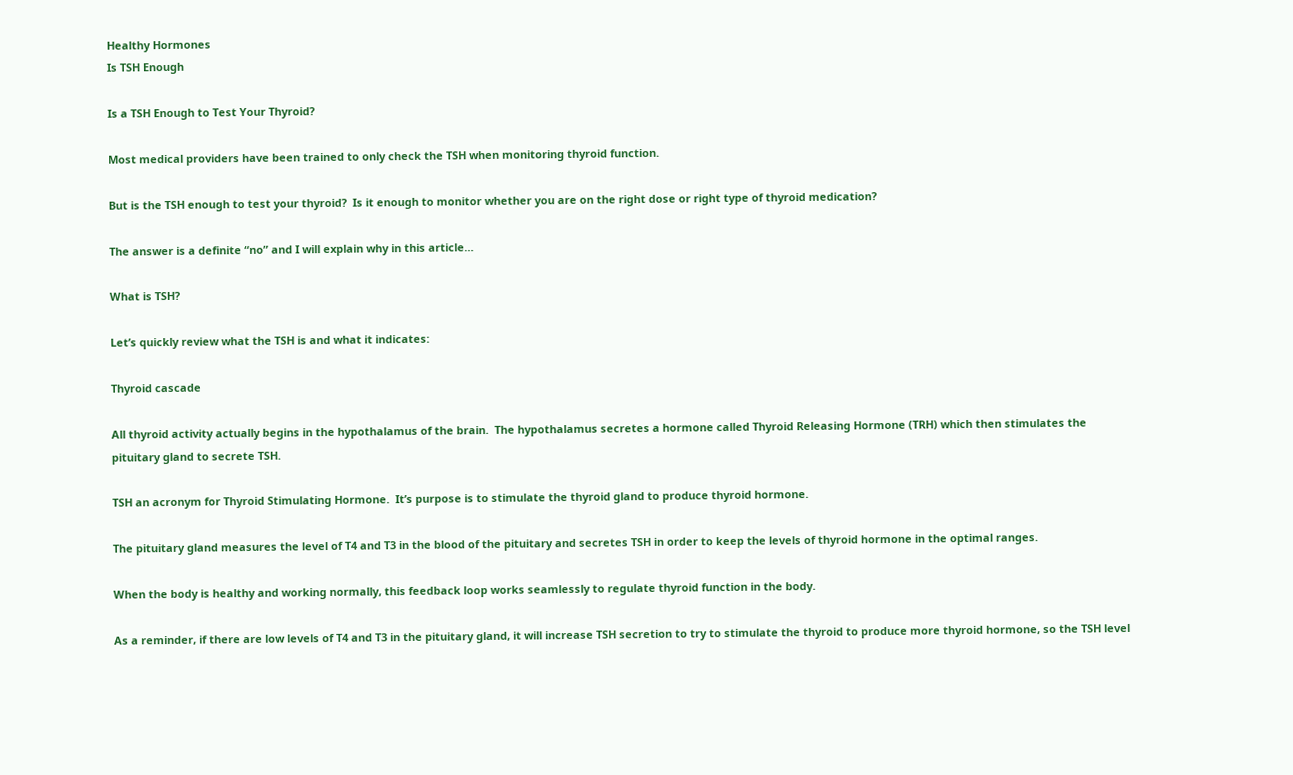Healthy Hormones
Is TSH Enough

Is a TSH Enough to Test Your Thyroid?

Most medical providers have been trained to only check the TSH when monitoring thyroid function.

But is the TSH enough to test your thyroid?  Is it enough to monitor whether you are on the right dose or right type of thyroid medication?

The answer is a definite “no” and I will explain why in this article…

What is TSH?

Let’s quickly review what the TSH is and what it indicates:

Thyroid cascade

All thyroid activity actually begins in the hypothalamus of the brain.  The hypothalamus secretes a hormone called Thyroid Releasing Hormone (TRH) which then stimulates the pituitary gland to secrete TSH.

TSH an acronym for Thyroid Stimulating Hormone.  It’s purpose is to stimulate the thyroid gland to produce thyroid hormone.

The pituitary gland measures the level of T4 and T3 in the blood of the pituitary and secretes TSH in order to keep the levels of thyroid hormone in the optimal ranges.

When the body is healthy and working normally, this feedback loop works seamlessly to regulate thyroid function in the body.

As a reminder, if there are low levels of T4 and T3 in the pituitary gland, it will increase TSH secretion to try to stimulate the thyroid to produce more thyroid hormone, so the TSH level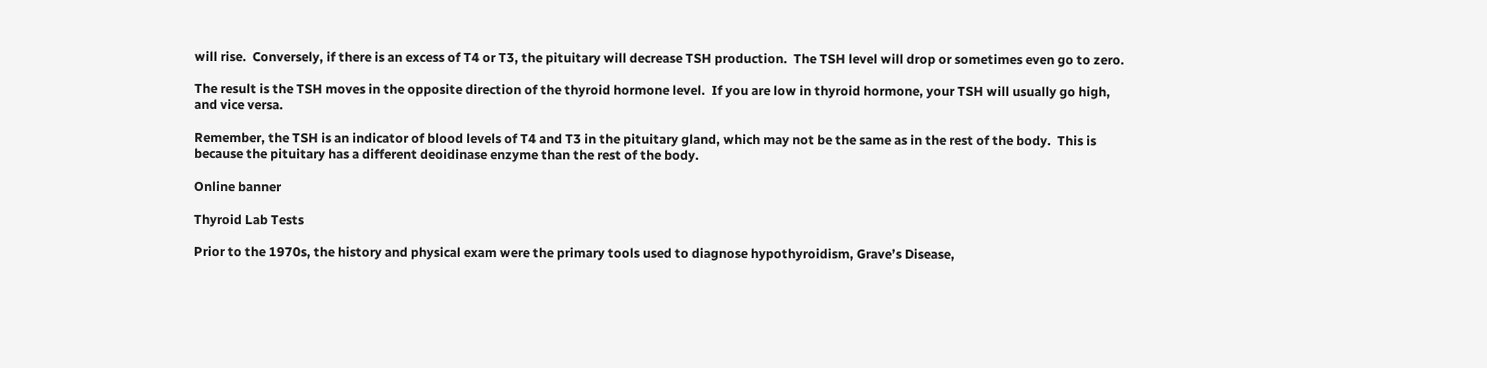will rise.  Conversely, if there is an excess of T4 or T3, the pituitary will decrease TSH production.  The TSH level will drop or sometimes even go to zero.

The result is the TSH moves in the opposite direction of the thyroid hormone level.  If you are low in thyroid hormone, your TSH will usually go high, and vice versa.

Remember, the TSH is an indicator of blood levels of T4 and T3 in the pituitary gland, which may not be the same as in the rest of the body.  This is because the pituitary has a different deoidinase enzyme than the rest of the body.

Online banner

Thyroid Lab Tests

Prior to the 1970s, the history and physical exam were the primary tools used to diagnose hypothyroidism, Grave’s Disease,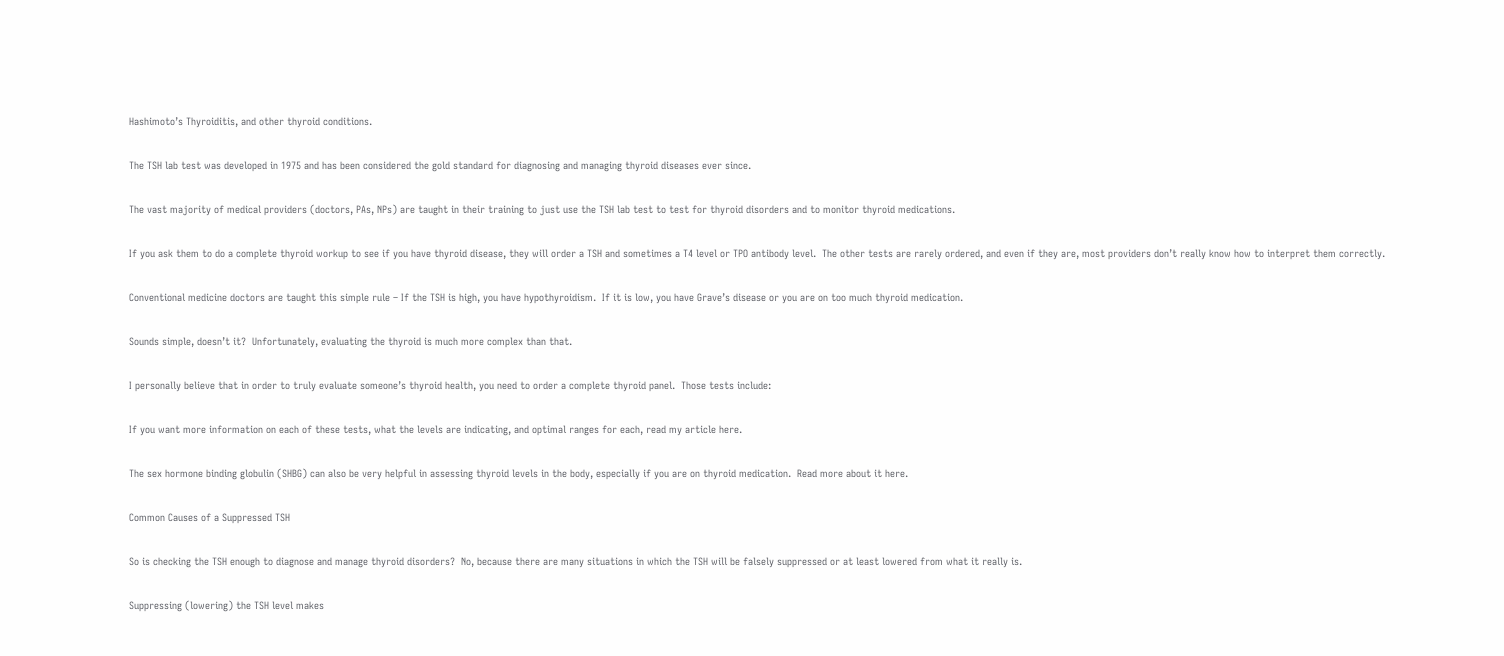Hashimoto’s Thyroiditis, and other thyroid conditions.

The TSH lab test was developed in 1975 and has been considered the gold standard for diagnosing and managing thyroid diseases ever since.

The vast majority of medical providers (doctors, PAs, NPs) are taught in their training to just use the TSH lab test to test for thyroid disorders and to monitor thyroid medications.

If you ask them to do a complete thyroid workup to see if you have thyroid disease, they will order a TSH and sometimes a T4 level or TPO antibody level.  The other tests are rarely ordered, and even if they are, most providers don’t really know how to interpret them correctly.

Conventional medicine doctors are taught this simple rule – If the TSH is high, you have hypothyroidism.  If it is low, you have Grave’s disease or you are on too much thyroid medication.

Sounds simple, doesn’t it?  Unfortunately, evaluating the thyroid is much more complex than that.

I personally believe that in order to truly evaluate someone’s thyroid health, you need to order a complete thyroid panel.  Those tests include:

If you want more information on each of these tests, what the levels are indicating, and optimal ranges for each, read my article here.

The sex hormone binding globulin (SHBG) can also be very helpful in assessing thyroid levels in the body, especially if you are on thyroid medication.  Read more about it here.

Common Causes of a Suppressed TSH

So is checking the TSH enough to diagnose and manage thyroid disorders?  No, because there are many situations in which the TSH will be falsely suppressed or at least lowered from what it really is.

Suppressing (lowering) the TSH level makes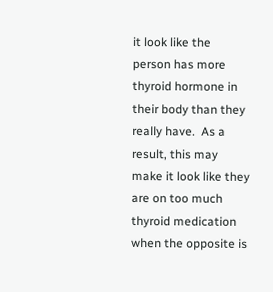it look like the person has more thyroid hormone in their body than they really have.  As a result, this may make it look like they are on too much thyroid medication when the opposite is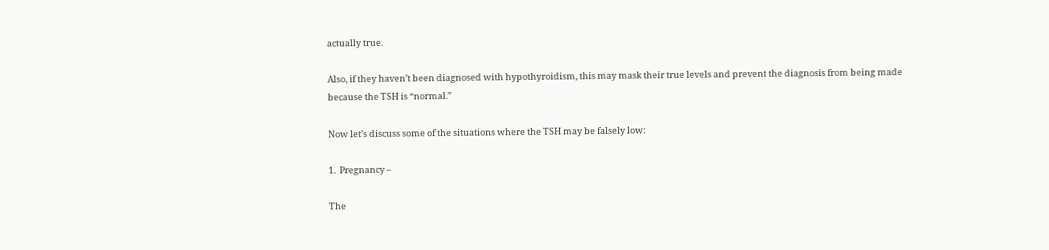actually true.

Also, if they haven’t been diagnosed with hypothyroidism, this may mask their true levels and prevent the diagnosis from being made because the TSH is “normal.”

Now let’s discuss some of the situations where the TSH may be falsely low:

1.  Pregnancy –

The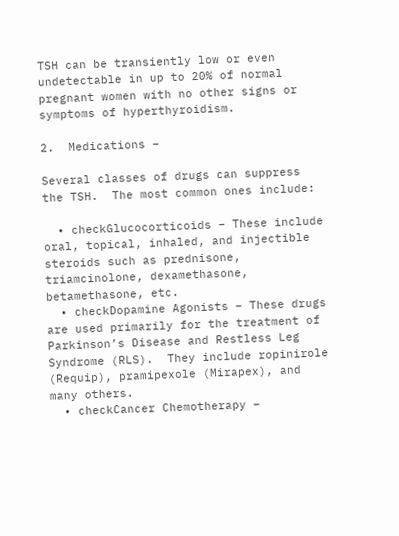TSH can be transiently low or even undetectable in up to 20% of normal pregnant women with no other signs or symptoms of hyperthyroidism.

2.  Medications –

Several classes of drugs can suppress the TSH.  The most common ones include:

  • checkGlucocorticoids – These include oral, topical, inhaled, and injectible steroids such as prednisone, triamcinolone, dexamethasone, betamethasone, etc.
  • checkDopamine Agonists – These drugs are used primarily for the treatment of Parkinson’s Disease and Restless Leg Syndrome (RLS).  They include ropinirole (Requip), pramipexole (Mirapex), and many others.
  • checkCancer Chemotherapy –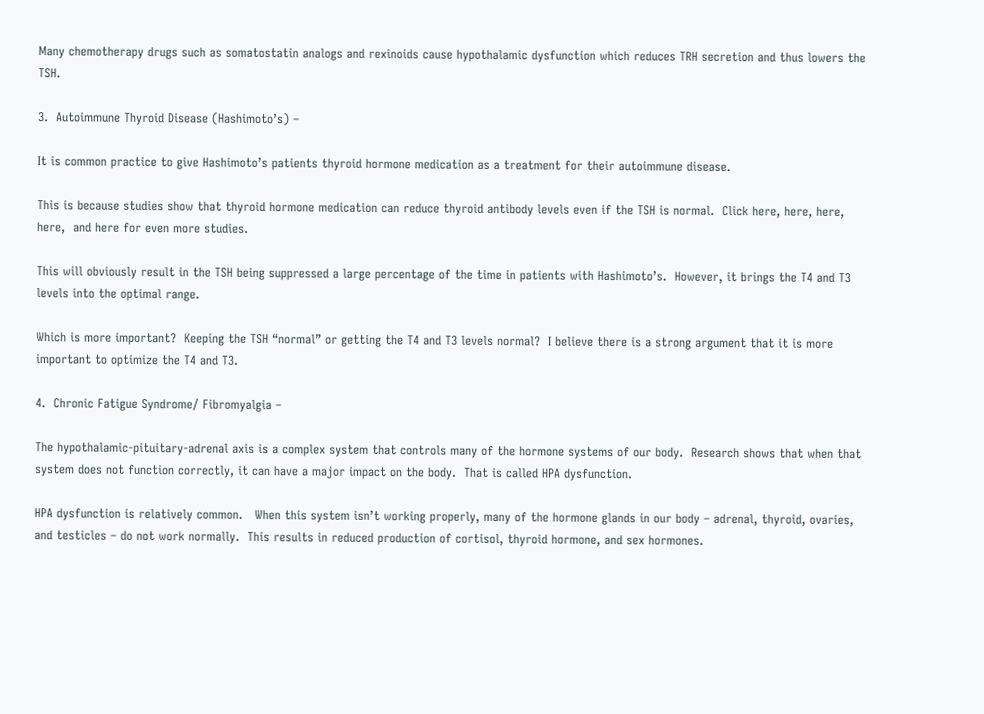Many chemotherapy drugs such as somatostatin analogs and rexinoids cause hypothalamic dysfunction which reduces TRH secretion and thus lowers the TSH.

3.  Autoimmune Thyroid Disease (Hashimoto’s) –

It is common practice to give Hashimoto’s patients thyroid hormone medication as a treatment for their autoimmune disease.

This is because studies show that thyroid hormone medication can reduce thyroid antibody levels even if the TSH is normal.  Click here, here, here, here,  and here for even more studies.

This will obviously result in the TSH being suppressed a large percentage of the time in patients with Hashimoto’s.  However, it brings the T4 and T3 levels into the optimal range.

Which is more important?  Keeping the TSH “normal” or getting the T4 and T3 levels normal?  I believe there is a strong argument that it is more important to optimize the T4 and T3.

4.  Chronic Fatigue Syndrome/ Fibromyalgia –

The hypothalamic-pituitary-adrenal axis is a complex system that controls many of the hormone systems of our body.  Research shows that when that system does not function correctly, it can have a major impact on the body.  That is called HPA dysfunction.

HPA dysfunction is relatively common.   When this system isn’t working properly, many of the hormone glands in our body – adrenal, thyroid, ovaries, and testicles – do not work normally.  This results in reduced production of cortisol, thyroid hormone, and sex hormones.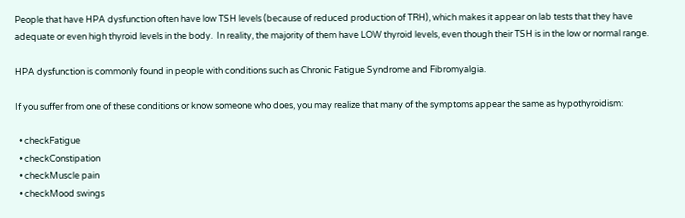People that have HPA dysfunction often have low TSH levels (because of reduced production of TRH), which makes it appear on lab tests that they have adequate or even high thyroid levels in the body.  In reality, the majority of them have LOW thyroid levels, even though their TSH is in the low or normal range.

HPA dysfunction is commonly found in people with conditions such as Chronic Fatigue Syndrome and Fibromyalgia.

If you suffer from one of these conditions or know someone who does, you may realize that many of the symptoms appear the same as hypothyroidism:

  • checkFatigue
  • checkConstipation
  • checkMuscle pain
  • checkMood swings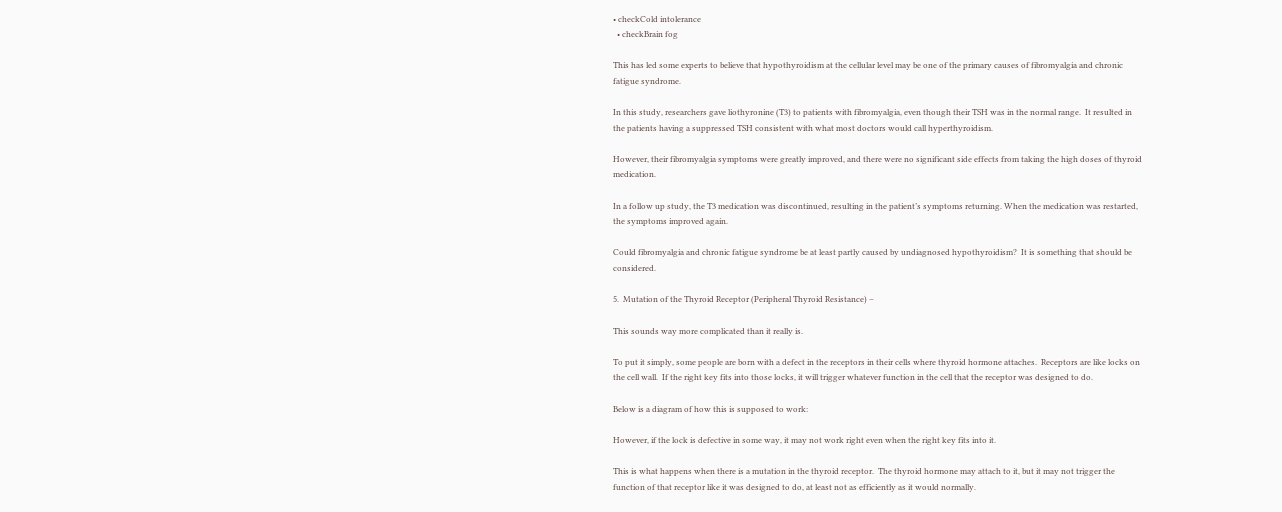• checkCold intolerance
  • checkBrain fog

This has led some experts to believe that hypothyroidism at the cellular level may be one of the primary causes of fibromyalgia and chronic fatigue syndrome.

In this study, researchers gave liothyronine (T3) to patients with fibromyalgia, even though their TSH was in the normal range.  It resulted in the patients having a suppressed TSH consistent with what most doctors would call hyperthyroidism.

However, their fibromyalgia symptoms were greatly improved, and there were no significant side effects from taking the high doses of thyroid medication.

In a follow up study, the T3 medication was discontinued, resulting in the patient’s symptoms returning. When the medication was restarted, the symptoms improved again.

Could fibromyalgia and chronic fatigue syndrome be at least partly caused by undiagnosed hypothyroidism?  It is something that should be considered.

5.  Mutation of the Thyroid Receptor (Peripheral Thyroid Resistance) –

This sounds way more complicated than it really is.

To put it simply, some people are born with a defect in the receptors in their cells where thyroid hormone attaches.  Receptors are like locks on the cell wall.  If the right key fits into those locks, it will trigger whatever function in the cell that the receptor was designed to do.

Below is a diagram of how this is supposed to work:

However, if the lock is defective in some way, it may not work right even when the right key fits into it.

This is what happens when there is a mutation in the thyroid receptor.  The thyroid hormone may attach to it, but it may not trigger the function of that receptor like it was designed to do, at least not as efficiently as it would normally.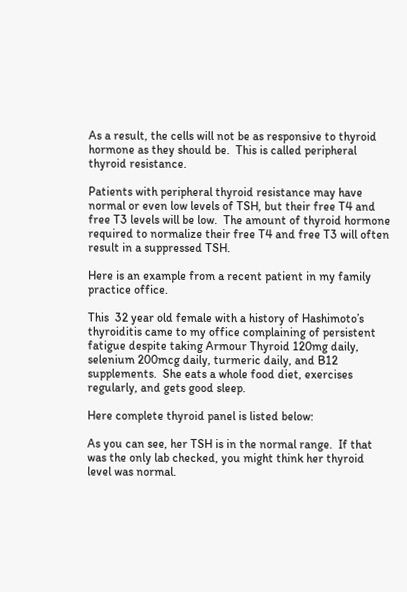As a result, the cells will not be as responsive to thyroid hormone as they should be.  This is called peripheral thyroid resistance.

Patients with peripheral thyroid resistance may have normal or even low levels of TSH, but their free T4 and free T3 levels will be low.  The amount of thyroid hormone required to normalize their free T4 and free T3 will often result in a suppressed TSH.

Here is an example from a recent patient in my family practice office.

This  32 year old female with a history of Hashimoto’s thyroiditis came to my office complaining of persistent fatigue despite taking Armour Thyroid 120mg daily, selenium 200mcg daily, turmeric daily, and B12 supplements.  She eats a whole food diet, exercises regularly, and gets good sleep.

Here complete thyroid panel is listed below:

As you can see, her TSH is in the normal range.  If that was the only lab checked, you might think her thyroid level was normal.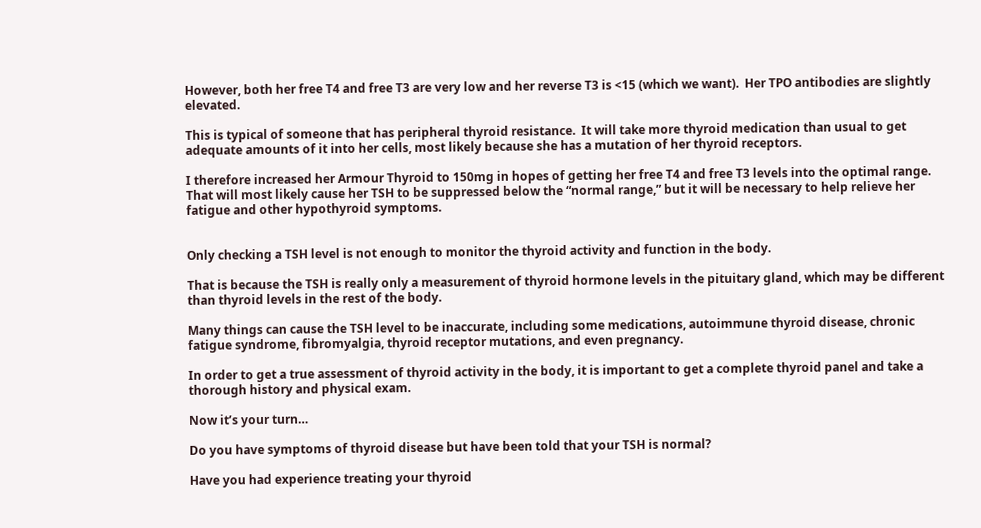However, both her free T4 and free T3 are very low and her reverse T3 is <15 (which we want).  Her TPO antibodies are slightly elevated.

This is typical of someone that has peripheral thyroid resistance.  It will take more thyroid medication than usual to get adequate amounts of it into her cells, most likely because she has a mutation of her thyroid receptors.

I therefore increased her Armour Thyroid to 150mg in hopes of getting her free T4 and free T3 levels into the optimal range.  That will most likely cause her TSH to be suppressed below the “normal range,” but it will be necessary to help relieve her fatigue and other hypothyroid symptoms.


Only checking a TSH level is not enough to monitor the thyroid activity and function in the body.

That is because the TSH is really only a measurement of thyroid hormone levels in the pituitary gland, which may be different than thyroid levels in the rest of the body.

Many things can cause the TSH level to be inaccurate, including some medications, autoimmune thyroid disease, chronic fatigue syndrome, fibromyalgia, thyroid receptor mutations, and even pregnancy.

In order to get a true assessment of thyroid activity in the body, it is important to get a complete thyroid panel and take a thorough history and physical exam.

Now it’s your turn…

Do you have symptoms of thyroid disease but have been told that your TSH is normal?

Have you had experience treating your thyroid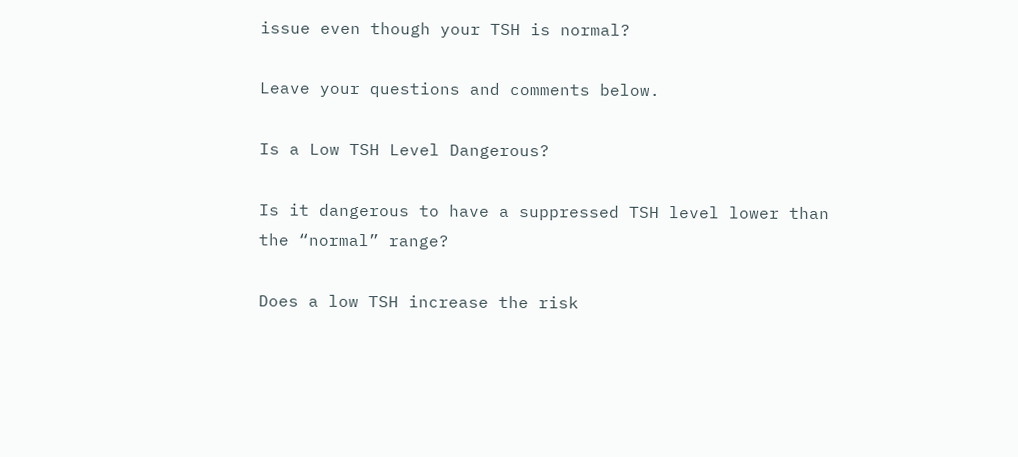issue even though your TSH is normal?

Leave your questions and comments below.

Is a Low TSH Level Dangerous?

Is it dangerous to have a suppressed TSH level lower than the “normal” range?

Does a low TSH increase the risk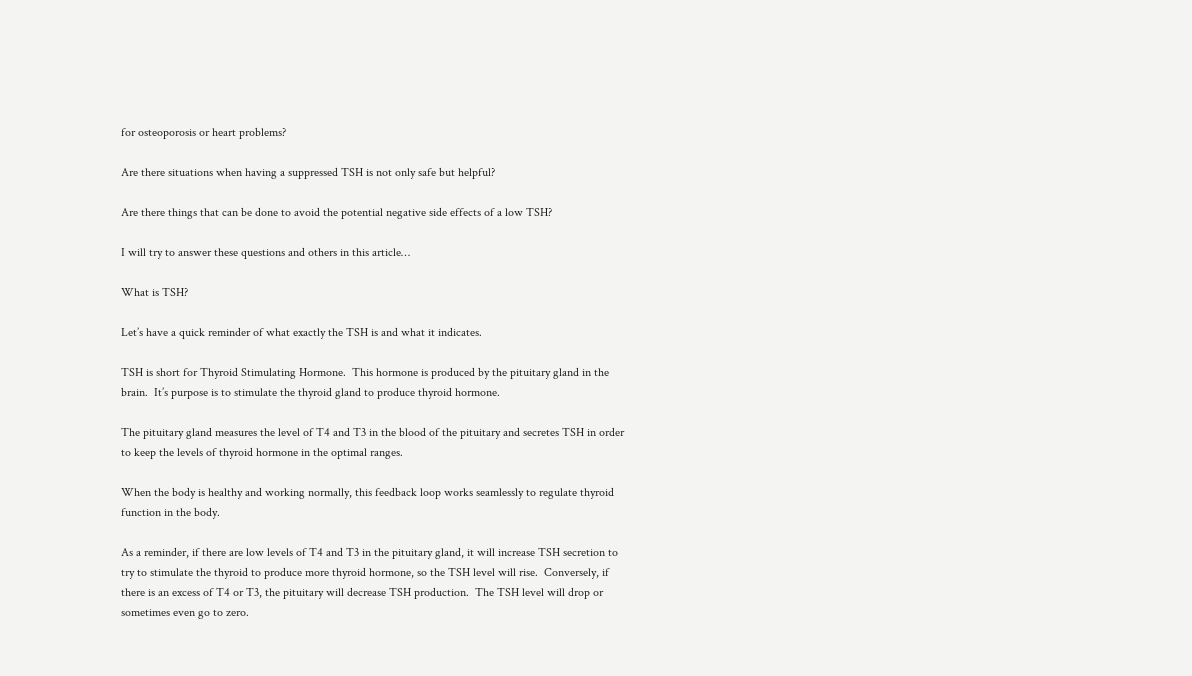for osteoporosis or heart problems?

Are there situations when having a suppressed TSH is not only safe but helpful?

Are there things that can be done to avoid the potential negative side effects of a low TSH?

I will try to answer these questions and others in this article…

What is TSH?

Let’s have a quick reminder of what exactly the TSH is and what it indicates.

TSH is short for Thyroid Stimulating Hormone.  This hormone is produced by the pituitary gland in the brain.  It’s purpose is to stimulate the thyroid gland to produce thyroid hormone.

The pituitary gland measures the level of T4 and T3 in the blood of the pituitary and secretes TSH in order to keep the levels of thyroid hormone in the optimal ranges.

When the body is healthy and working normally, this feedback loop works seamlessly to regulate thyroid function in the body.

As a reminder, if there are low levels of T4 and T3 in the pituitary gland, it will increase TSH secretion to try to stimulate the thyroid to produce more thyroid hormone, so the TSH level will rise.  Conversely, if there is an excess of T4 or T3, the pituitary will decrease TSH production.  The TSH level will drop or sometimes even go to zero.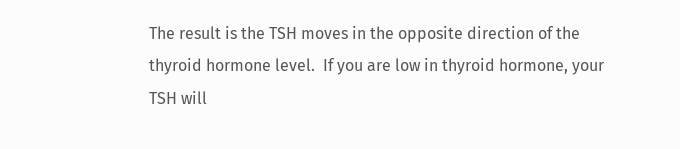The result is the TSH moves in the opposite direction of the thyroid hormone level.  If you are low in thyroid hormone, your TSH will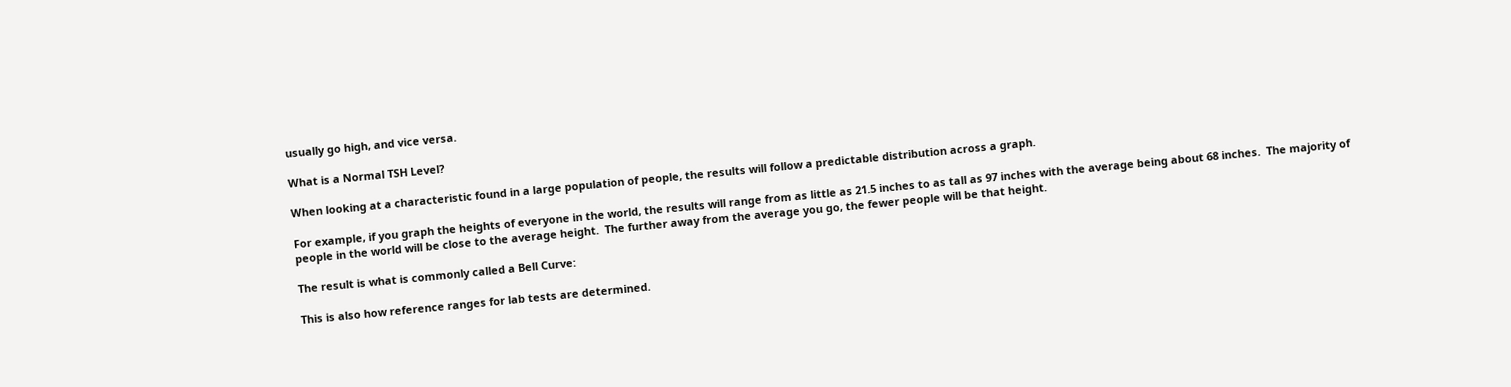usually go high, and vice versa.

What is a Normal TSH Level?

When looking at a characteristic found in a large population of people, the results will follow a predictable distribution across a graph.

For example, if you graph the heights of everyone in the world, the results will range from as little as 21.5 inches to as tall as 97 inches with the average being about 68 inches.  The majority of people in the world will be close to the average height.  The further away from the average you go, the fewer people will be that height.

The result is what is commonly called a Bell Curve:

This is also how reference ranges for lab tests are determined.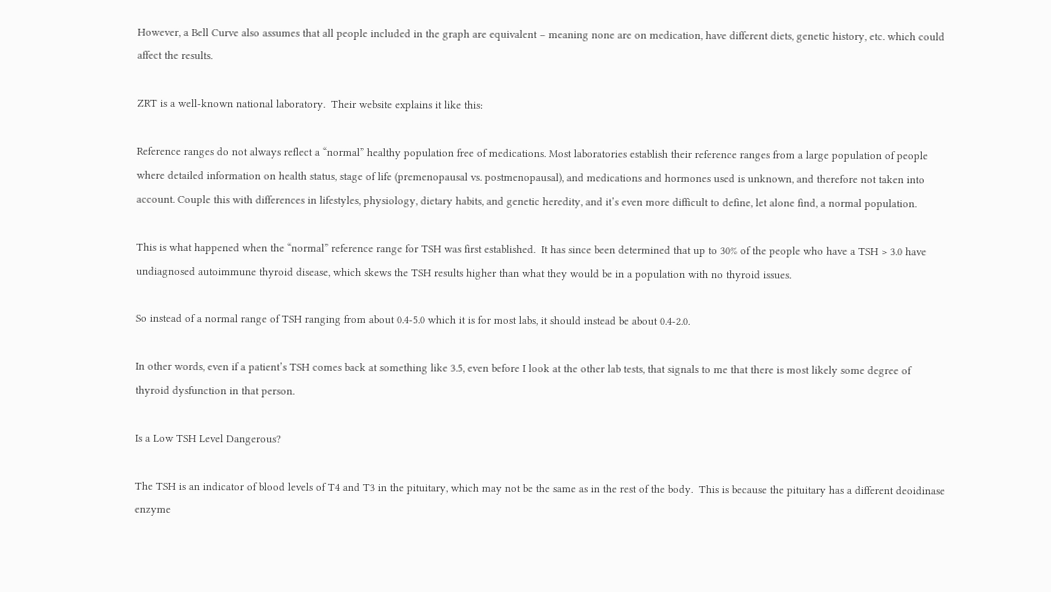However, a Bell Curve also assumes that all people included in the graph are equivalent – meaning none are on medication, have different diets, genetic history, etc. which could affect the results.

ZRT is a well-known national laboratory.  Their website explains it like this:

Reference ranges do not always reflect a “normal” healthy population free of medications. Most laboratories establish their reference ranges from a large population of people where detailed information on health status, stage of life (premenopausal vs. postmenopausal), and medications and hormones used is unknown, and therefore not taken into account. Couple this with differences in lifestyles, physiology, dietary habits, and genetic heredity, and it’s even more difficult to define, let alone find, a normal population.

This is what happened when the “normal” reference range for TSH was first established.  It has since been determined that up to 30% of the people who have a TSH > 3.0 have undiagnosed autoimmune thyroid disease, which skews the TSH results higher than what they would be in a population with no thyroid issues.

So instead of a normal range of TSH ranging from about 0.4-5.0 which it is for most labs, it should instead be about 0.4-2.0.

In other words, even if a patient’s TSH comes back at something like 3.5, even before I look at the other lab tests, that signals to me that there is most likely some degree of thyroid dysfunction in that person.

Is a Low TSH Level Dangerous?

The TSH is an indicator of blood levels of T4 and T3 in the pituitary, which may not be the same as in the rest of the body.  This is because the pituitary has a different deoidinase enzyme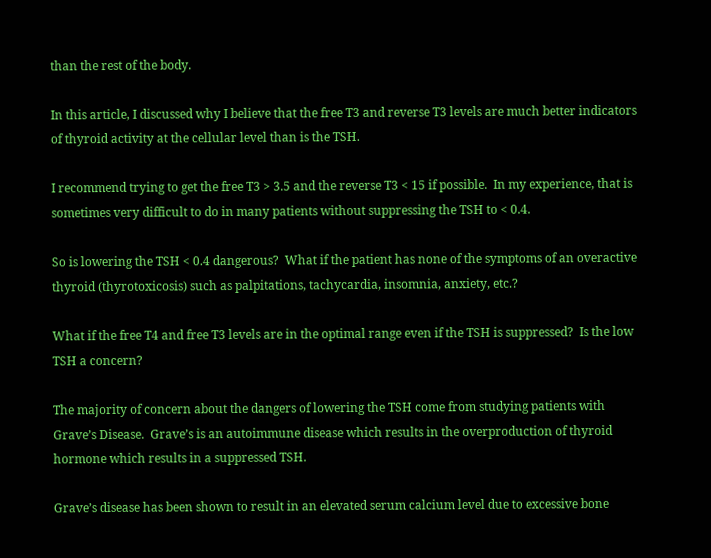than the rest of the body.

In this article, I discussed why I believe that the free T3 and reverse T3 levels are much better indicators of thyroid activity at the cellular level than is the TSH.

I recommend trying to get the free T3 > 3.5 and the reverse T3 < 15 if possible.  In my experience, that is sometimes very difficult to do in many patients without suppressing the TSH to < 0.4.

So is lowering the TSH < 0.4 dangerous?  What if the patient has none of the symptoms of an overactive thyroid (thyrotoxicosis) such as palpitations, tachycardia, insomnia, anxiety, etc.?

What if the free T4 and free T3 levels are in the optimal range even if the TSH is suppressed?  Is the low TSH a concern?

The majority of concern about the dangers of lowering the TSH come from studying patients with Grave’s Disease.  Grave’s is an autoimmune disease which results in the overproduction of thyroid hormone which results in a suppressed TSH.

Grave’s disease has been shown to result in an elevated serum calcium level due to excessive bone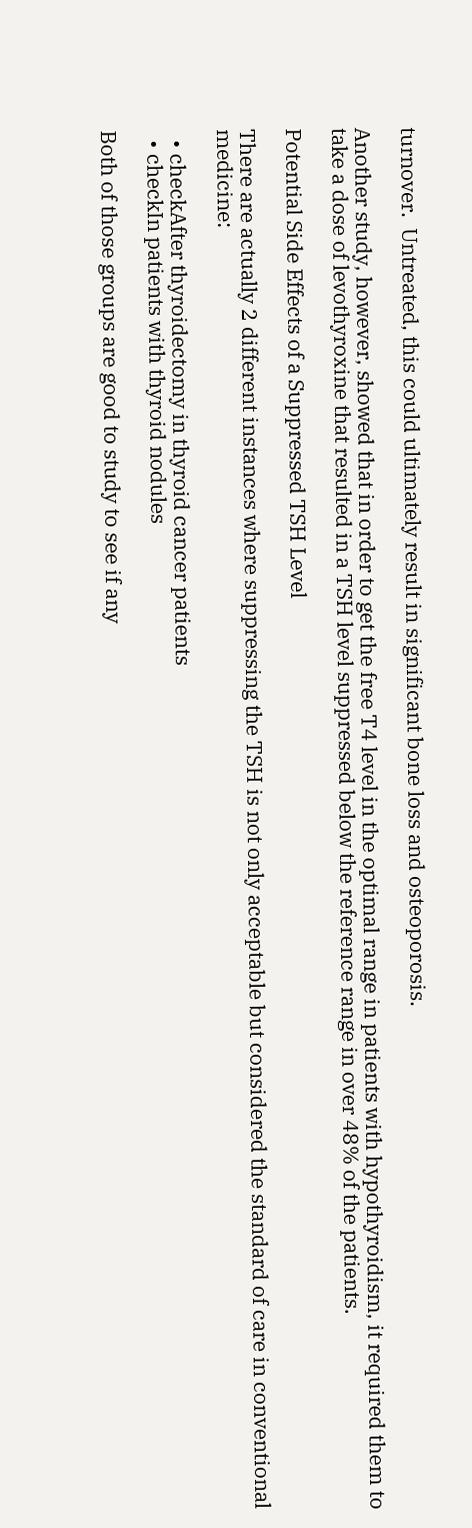turnover.  Untreated, this could ultimately result in significant bone loss and osteoporosis.

Another study, however, showed that in order to get the free T4 level in the optimal range in patients with hypothyroidism, it required them to take a dose of levothyroxine that resulted in a TSH level suppressed below the reference range in over 48% of the patients.

Potential Side Effects of a Suppressed TSH Level

There are actually 2 different instances where suppressing the TSH is not only acceptable but considered the standard of care in conventional medicine:

  • checkAfter thyroidectomy in thyroid cancer patients
  • checkIn patients with thyroid nodules

Both of those groups are good to study to see if any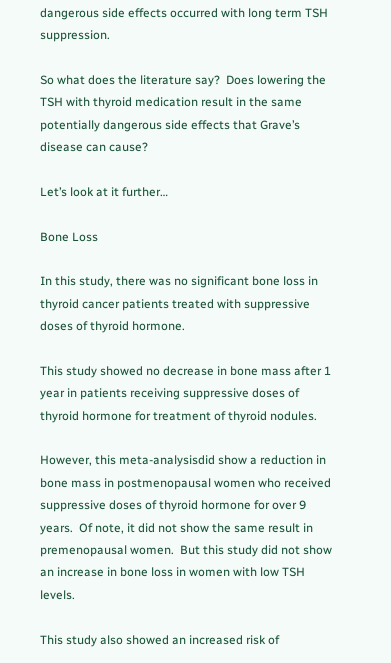dangerous side effects occurred with long term TSH suppression.

So what does the literature say?  Does lowering the TSH with thyroid medication result in the same potentially dangerous side effects that Grave’s disease can cause?

Let’s look at it further…

Bone Loss

In this study, there was no significant bone loss in thyroid cancer patients treated with suppressive doses of thyroid hormone.

This study showed no decrease in bone mass after 1 year in patients receiving suppressive doses of thyroid hormone for treatment of thyroid nodules.

However, this meta-analysisdid show a reduction in bone mass in postmenopausal women who received suppressive doses of thyroid hormone for over 9 years.  Of note, it did not show the same result in premenopausal women.  But this study did not show an increase in bone loss in women with low TSH levels.

This study also showed an increased risk of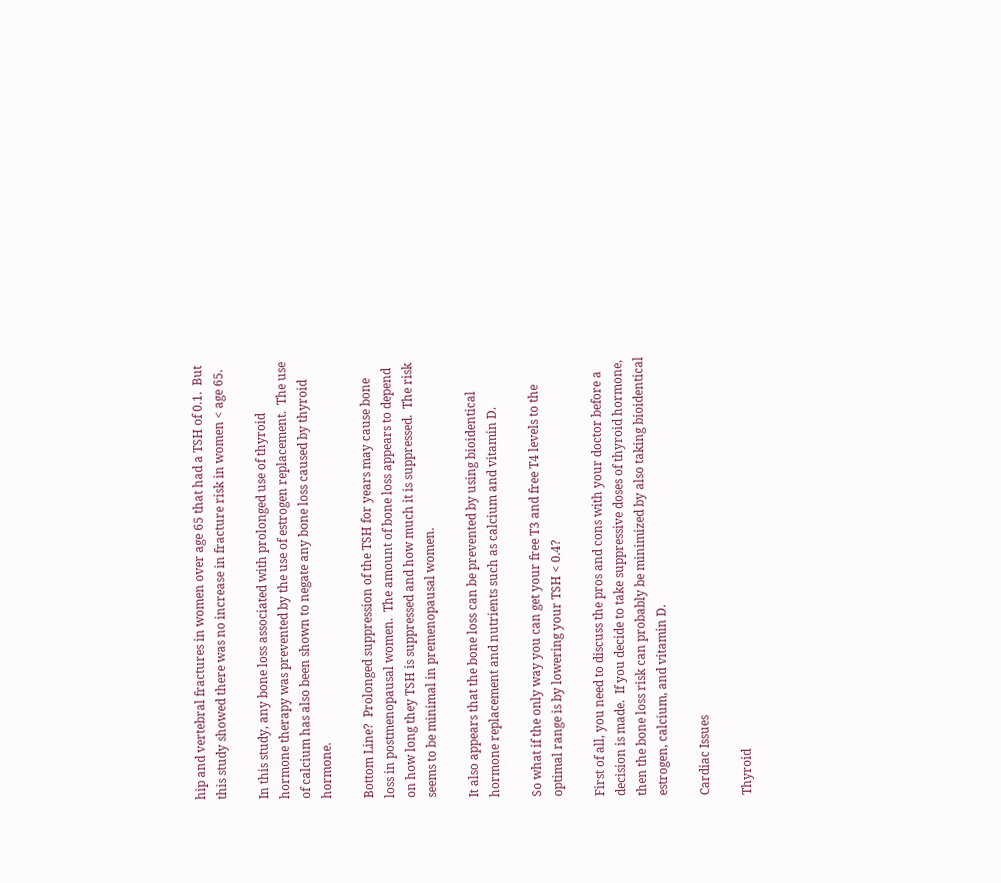hip and vertebral fractures in women over age 65 that had a TSH of 0.1.  But this study showed there was no increase in fracture risk in women < age 65.

In this study, any bone loss associated with prolonged use of thyroid hormone therapy was prevented by the use of estrogen replacement.  The use of calcium has also been shown to negate any bone loss caused by thyroid hormone.

Bottom Line?  Prolonged suppression of the TSH for years may cause bone loss in postmenopausal women.  The amount of bone loss appears to depend on how long they TSH is suppressed and how much it is suppressed.  The risk seems to be minimal in premenopausal women.

It also appears that the bone loss can be prevented by using bioidentical hormone replacement and nutrients such as calcium and vitamin D.

So what if the only way you can get your free T3 and free T4 levels to the optimal range is by lowering your TSH < 0.4?

First of all, you need to discuss the pros and cons with your doctor before a decision is made.  If you decide to take suppressive doses of thyroid hormone, then the bone loss risk can probably be minimized by also taking bioidentical estrogen, calcium, and vitamin D.

Cardiac Issues

Thyroid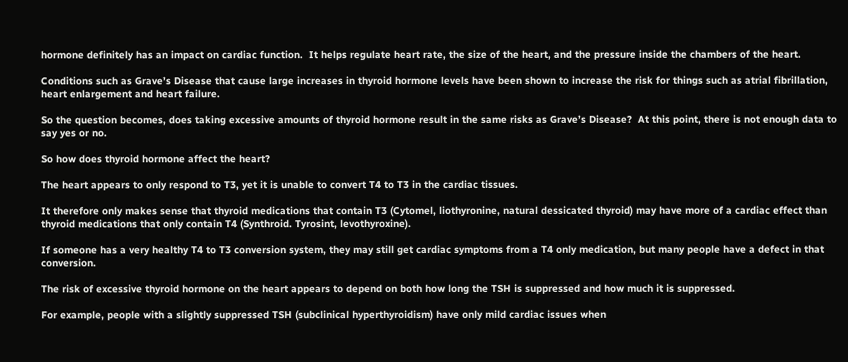hormone definitely has an impact on cardiac function.  It helps regulate heart rate, the size of the heart, and the pressure inside the chambers of the heart.

Conditions such as Grave’s Disease that cause large increases in thyroid hormone levels have been shown to increase the risk for things such as atrial fibrillation, heart enlargement and heart failure.

So the question becomes, does taking excessive amounts of thyroid hormone result in the same risks as Grave’s Disease?  At this point, there is not enough data to say yes or no.

So how does thyroid hormone affect the heart?

The heart appears to only respond to T3, yet it is unable to convert T4 to T3 in the cardiac tissues.

It therefore only makes sense that thyroid medications that contain T3 (Cytomel, liothyronine, natural dessicated thyroid) may have more of a cardiac effect than thyroid medications that only contain T4 (Synthroid. Tyrosint, levothyroxine).

If someone has a very healthy T4 to T3 conversion system, they may still get cardiac symptoms from a T4 only medication, but many people have a defect in that conversion.

The risk of excessive thyroid hormone on the heart appears to depend on both how long the TSH is suppressed and how much it is suppressed.

For example, people with a slightly suppressed TSH (subclinical hyperthyroidism) have only mild cardiac issues when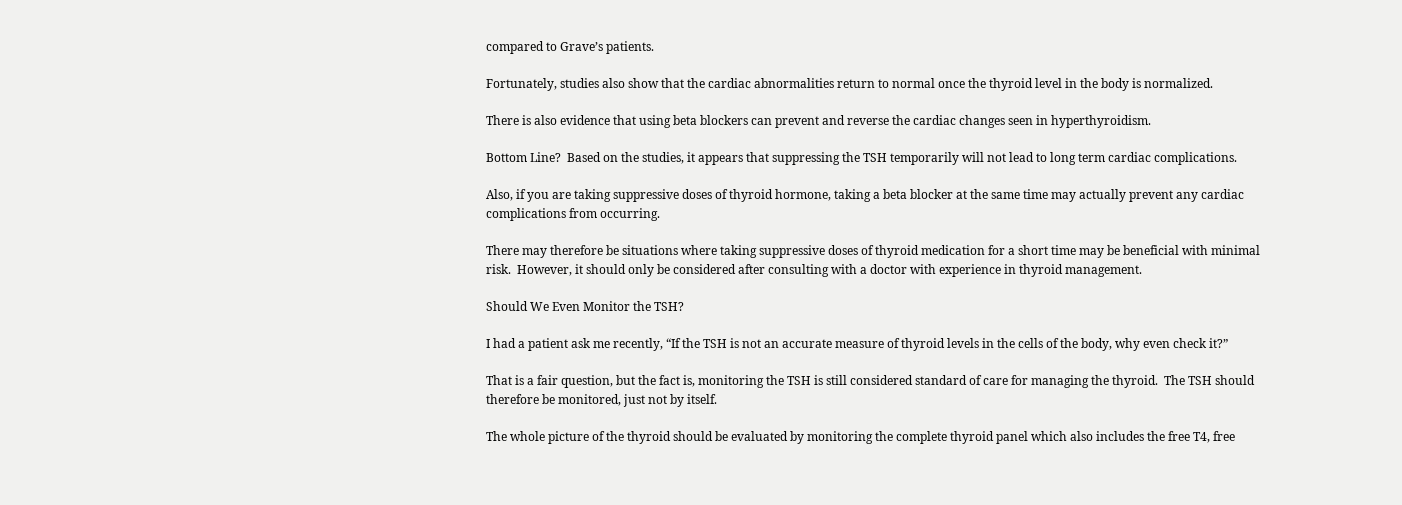compared to Grave’s patients.

Fortunately, studies also show that the cardiac abnormalities return to normal once the thyroid level in the body is normalized.

There is also evidence that using beta blockers can prevent and reverse the cardiac changes seen in hyperthyroidism.

Bottom Line?  Based on the studies, it appears that suppressing the TSH temporarily will not lead to long term cardiac complications.

Also, if you are taking suppressive doses of thyroid hormone, taking a beta blocker at the same time may actually prevent any cardiac complications from occurring.

There may therefore be situations where taking suppressive doses of thyroid medication for a short time may be beneficial with minimal risk.  However, it should only be considered after consulting with a doctor with experience in thyroid management.

Should We Even Monitor the TSH?

I had a patient ask me recently, “If the TSH is not an accurate measure of thyroid levels in the cells of the body, why even check it?”

That is a fair question, but the fact is, monitoring the TSH is still considered standard of care for managing the thyroid.  The TSH should therefore be monitored, just not by itself.

The whole picture of the thyroid should be evaluated by monitoring the complete thyroid panel which also includes the free T4, free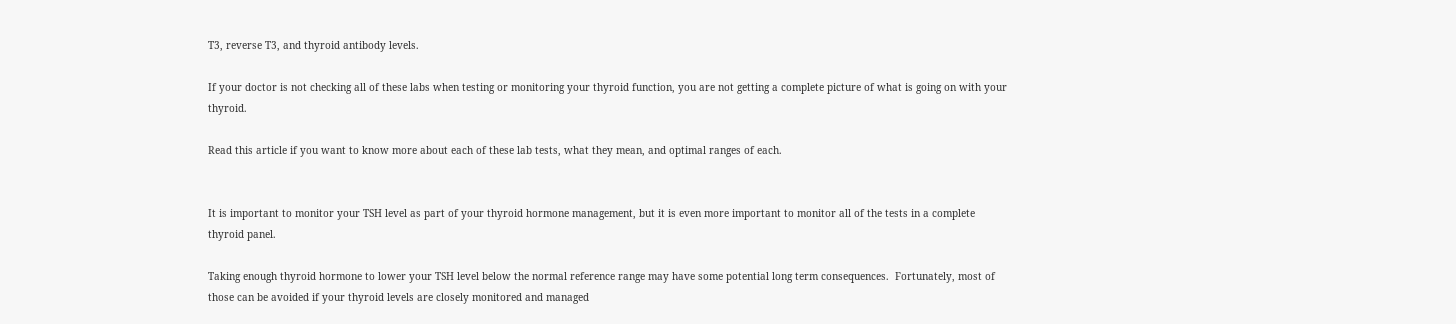T3, reverse T3, and thyroid antibody levels.

If your doctor is not checking all of these labs when testing or monitoring your thyroid function, you are not getting a complete picture of what is going on with your thyroid.

Read this article if you want to know more about each of these lab tests, what they mean, and optimal ranges of each.


It is important to monitor your TSH level as part of your thyroid hormone management, but it is even more important to monitor all of the tests in a complete thyroid panel.

Taking enough thyroid hormone to lower your TSH level below the normal reference range may have some potential long term consequences.  Fortunately, most of those can be avoided if your thyroid levels are closely monitored and managed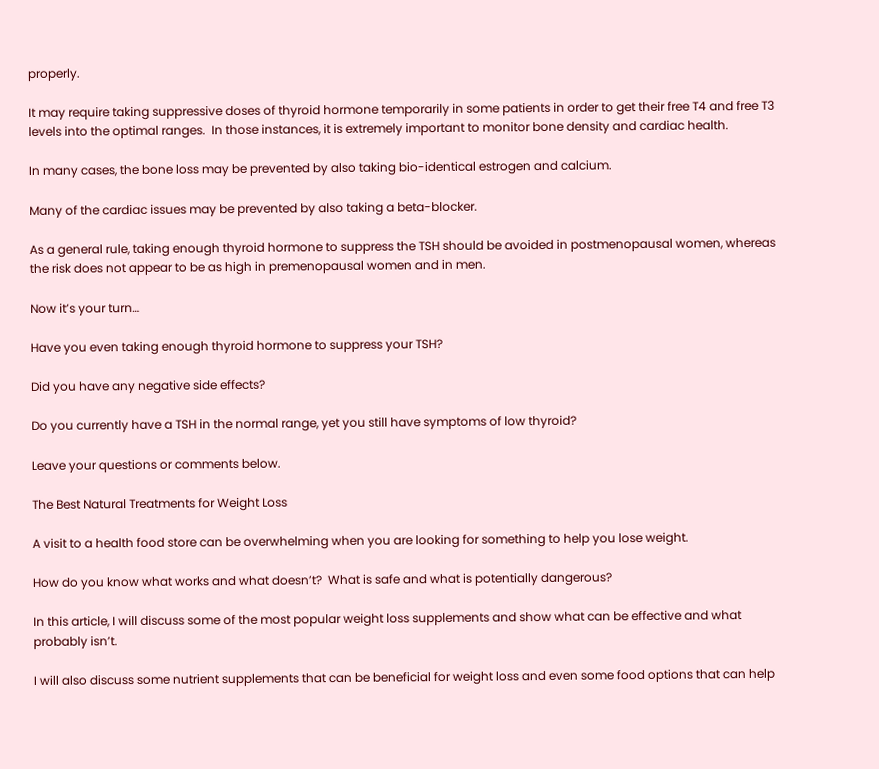properly.

It may require taking suppressive doses of thyroid hormone temporarily in some patients in order to get their free T4 and free T3 levels into the optimal ranges.  In those instances, it is extremely important to monitor bone density and cardiac health.

In many cases, the bone loss may be prevented by also taking bio-identical estrogen and calcium.

Many of the cardiac issues may be prevented by also taking a beta-blocker.

As a general rule, taking enough thyroid hormone to suppress the TSH should be avoided in postmenopausal women, whereas the risk does not appear to be as high in premenopausal women and in men.

Now it’s your turn…

Have you even taking enough thyroid hormone to suppress your TSH?

Did you have any negative side effects?

Do you currently have a TSH in the normal range, yet you still have symptoms of low thyroid?

Leave your questions or comments below.

The Best Natural Treatments for Weight Loss

A visit to a health food store can be overwhelming when you are looking for something to help you lose weight.

How do you know what works and what doesn’t?  What is safe and what is potentially dangerous?

In this article, I will discuss some of the most popular weight loss supplements and show what can be effective and what probably isn’t.

I will also discuss some nutrient supplements that can be beneficial for weight loss and even some food options that can help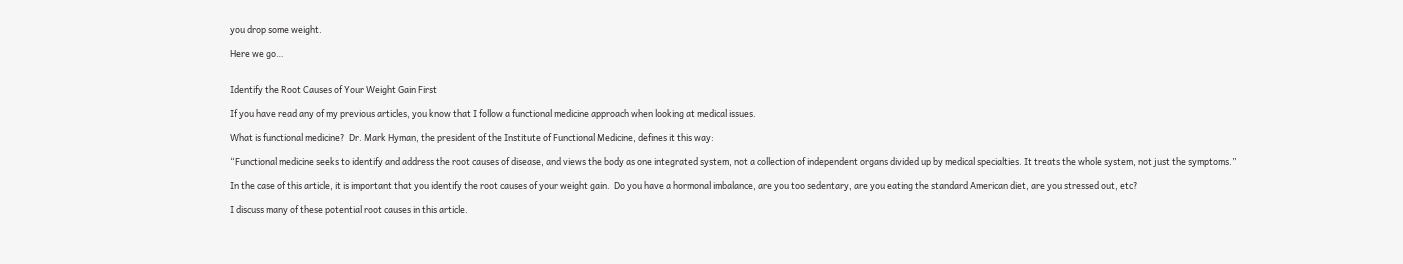you drop some weight.

Here we go…


Identify the Root Causes of Your Weight Gain First

If you have read any of my previous articles, you know that I follow a functional medicine approach when looking at medical issues.

What is functional medicine?  Dr. Mark Hyman, the president of the Institute of Functional Medicine, defines it this way:

“Functional medicine seeks to identify and address the root causes of disease, and views the body as one integrated system, not a collection of independent organs divided up by medical specialties. It treats the whole system, not just the symptoms.”

In the case of this article, it is important that you identify the root causes of your weight gain.  Do you have a hormonal imbalance, are you too sedentary, are you eating the standard American diet, are you stressed out, etc?

I discuss many of these potential root causes in this article.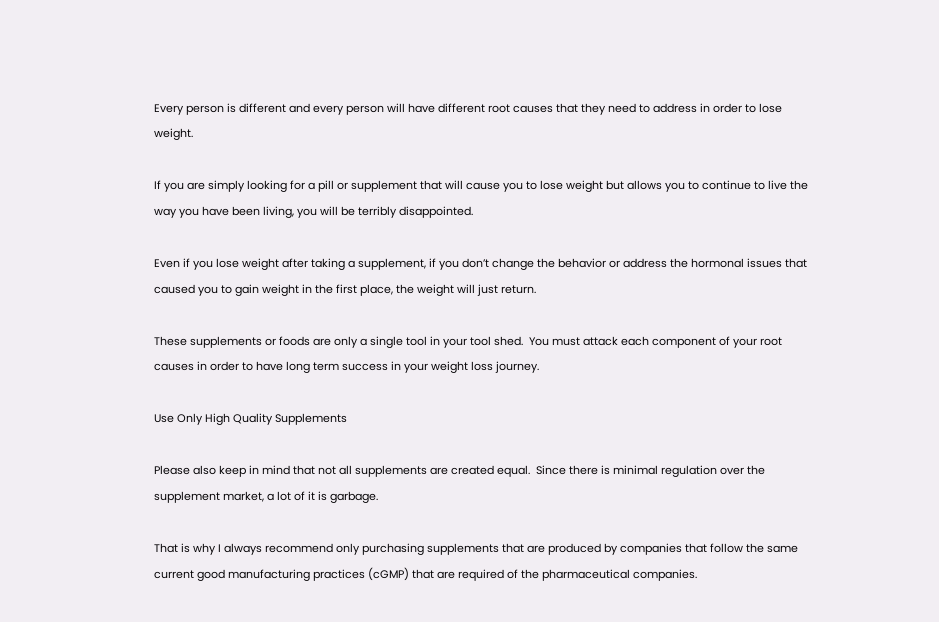Every person is different and every person will have different root causes that they need to address in order to lose weight.

If you are simply looking for a pill or supplement that will cause you to lose weight but allows you to continue to live the way you have been living, you will be terribly disappointed.

Even if you lose weight after taking a supplement, if you don’t change the behavior or address the hormonal issues that caused you to gain weight in the first place, the weight will just return.

These supplements or foods are only a single tool in your tool shed.  You must attack each component of your root causes in order to have long term success in your weight loss journey.

Use Only High Quality Supplements

Please also keep in mind that not all supplements are created equal.  Since there is minimal regulation over the supplement market, a lot of it is garbage.

That is why I always recommend only purchasing supplements that are produced by companies that follow the same current good manufacturing practices (cGMP) that are required of the pharmaceutical companies.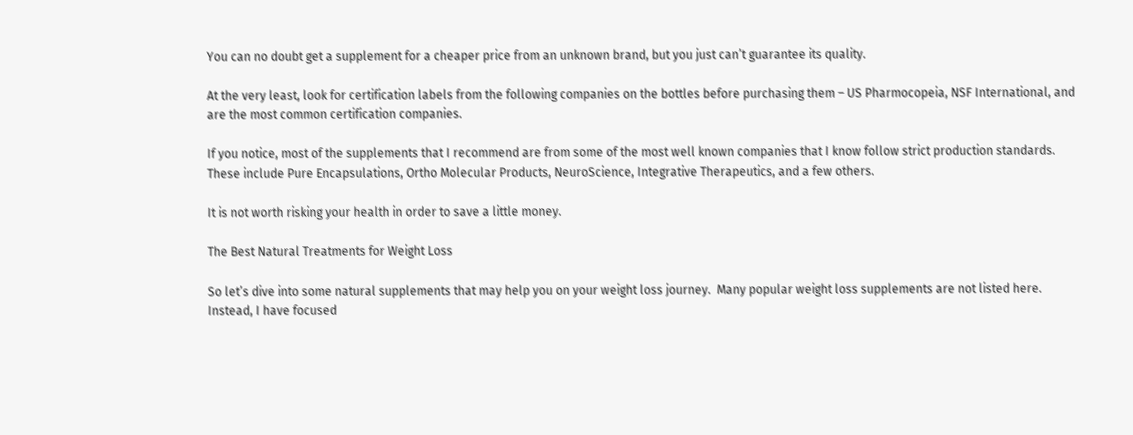You can no doubt get a supplement for a cheaper price from an unknown brand, but you just can’t guarantee its quality.

At the very least, look for certification labels from the following companies on the bottles before purchasing them – US Pharmocopeia, NSF International, and are the most common certification companies.

If you notice, most of the supplements that I recommend are from some of the most well known companies that I know follow strict production standards.  These include Pure Encapsulations, Ortho Molecular Products, NeuroScience, Integrative Therapeutics, and a few others.

It is not worth risking your health in order to save a little money.

The Best Natural Treatments for Weight Loss

So let’s dive into some natural supplements that may help you on your weight loss journey.  Many popular weight loss supplements are not listed here.  Instead, I have focused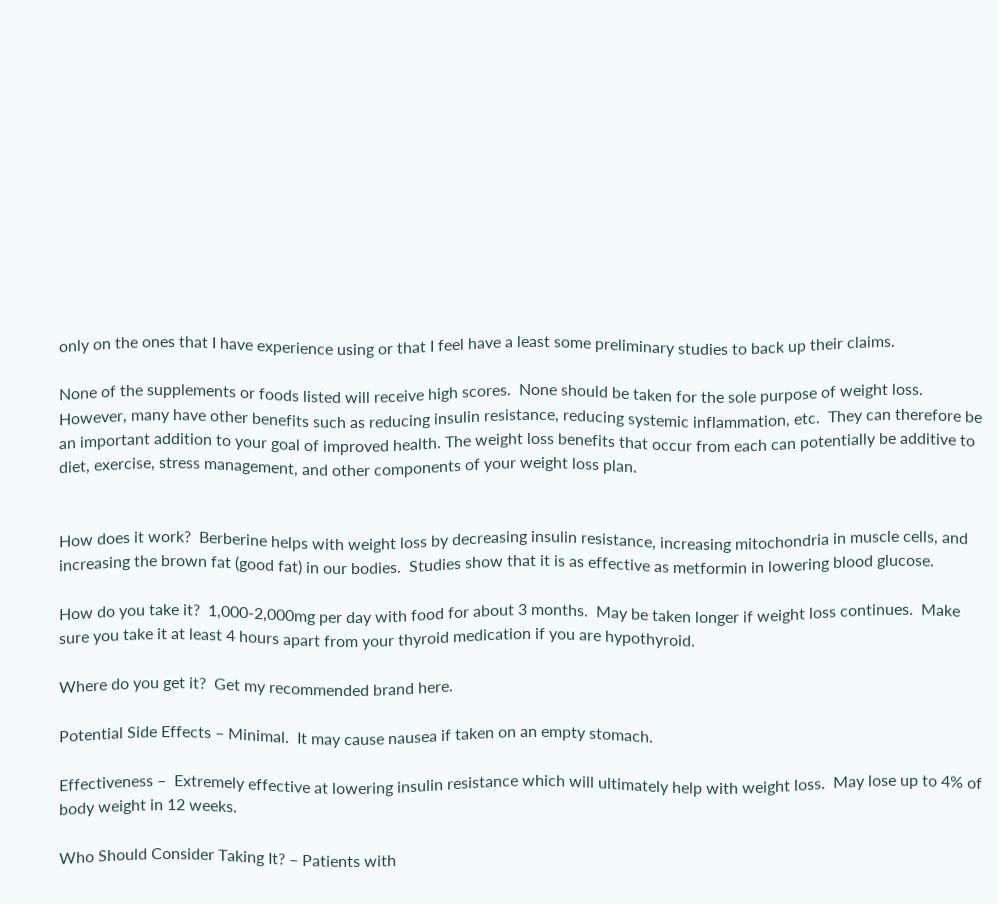only on the ones that I have experience using or that I feel have a least some preliminary studies to back up their claims.

None of the supplements or foods listed will receive high scores.  None should be taken for the sole purpose of weight loss.  However, many have other benefits such as reducing insulin resistance, reducing systemic inflammation, etc.  They can therefore be an important addition to your goal of improved health. The weight loss benefits that occur from each can potentially be additive to diet, exercise, stress management, and other components of your weight loss plan.


How does it work?  Berberine helps with weight loss by decreasing insulin resistance, increasing mitochondria in muscle cells, and increasing the brown fat (good fat) in our bodies.  Studies show that it is as effective as metformin in lowering blood glucose.

How do you take it?  1,000-2,000mg per day with food for about 3 months.  May be taken longer if weight loss continues.  Make sure you take it at least 4 hours apart from your thyroid medication if you are hypothyroid.

Where do you get it?  Get my recommended brand here.

Potential Side Effects – Minimal.  It may cause nausea if taken on an empty stomach.

Effectiveness –  Extremely effective at lowering insulin resistance which will ultimately help with weight loss.  May lose up to 4% of body weight in 12 weeks.

Who Should Consider Taking It? – Patients with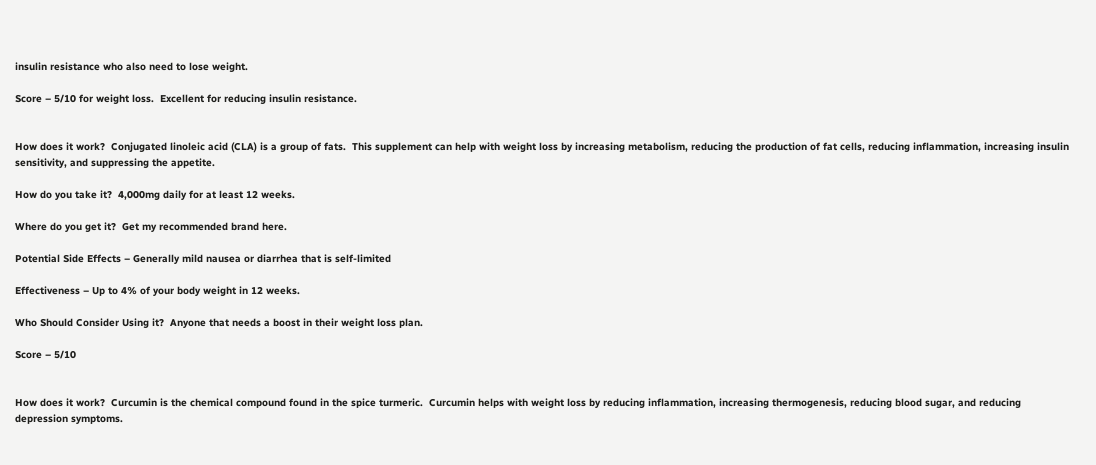insulin resistance who also need to lose weight.

Score – 5/10 for weight loss.  Excellent for reducing insulin resistance.


How does it work?  Conjugated linoleic acid (CLA) is a group of fats.  This supplement can help with weight loss by increasing metabolism, reducing the production of fat cells, reducing inflammation, increasing insulin sensitivity, and suppressing the appetite.

How do you take it?  4,000mg daily for at least 12 weeks.

Where do you get it?  Get my recommended brand here.

Potential Side Effects – Generally mild nausea or diarrhea that is self-limited

Effectiveness – Up to 4% of your body weight in 12 weeks.

Who Should Consider Using it?  Anyone that needs a boost in their weight loss plan.

Score – 5/10


How does it work?  Curcumin is the chemical compound found in the spice turmeric.  Curcumin helps with weight loss by reducing inflammation, increasing thermogenesis, reducing blood sugar, and reducing depression symptoms.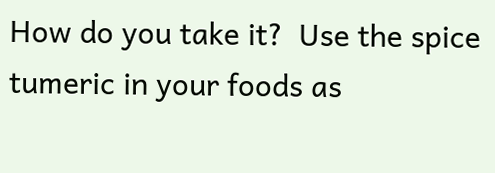How do you take it?  Use the spice tumeric in your foods as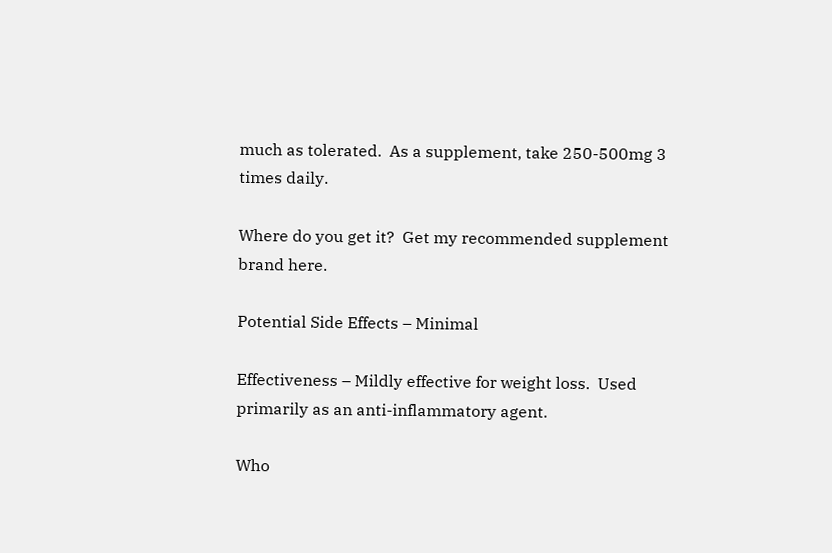much as tolerated.  As a supplement, take 250-500mg 3 times daily.

Where do you get it?  Get my recommended supplement brand here.

Potential Side Effects – Minimal

Effectiveness – Mildly effective for weight loss.  Used primarily as an anti-inflammatory agent.

Who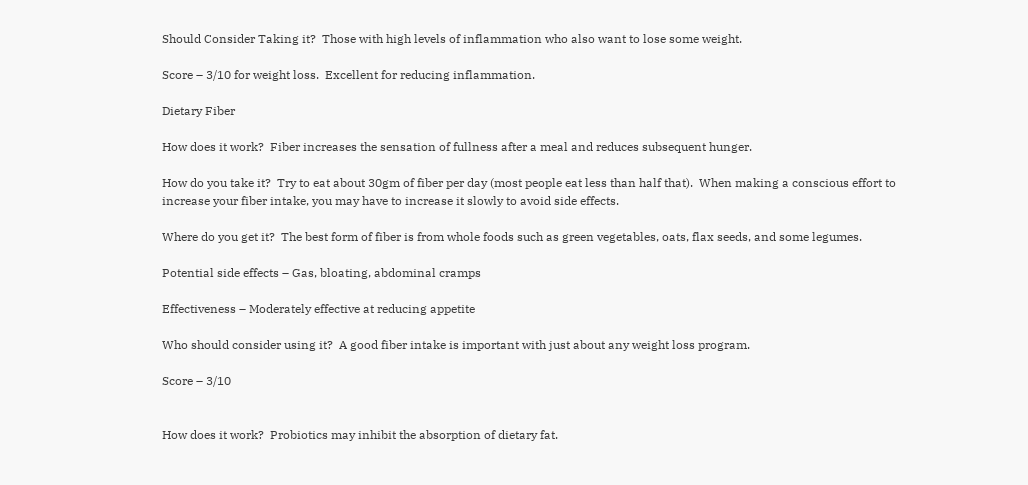Should Consider Taking it?  Those with high levels of inflammation who also want to lose some weight.

Score – 3/10 for weight loss.  Excellent for reducing inflammation.

Dietary Fiber

How does it work?  Fiber increases the sensation of fullness after a meal and reduces subsequent hunger.

How do you take it?  Try to eat about 30gm of fiber per day (most people eat less than half that).  When making a conscious effort to increase your fiber intake, you may have to increase it slowly to avoid side effects.

Where do you get it?  The best form of fiber is from whole foods such as green vegetables, oats, flax seeds, and some legumes.

Potential side effects – Gas, bloating, abdominal cramps

Effectiveness – Moderately effective at reducing appetite

Who should consider using it?  A good fiber intake is important with just about any weight loss program.

Score – 3/10


How does it work?  Probiotics may inhibit the absorption of dietary fat.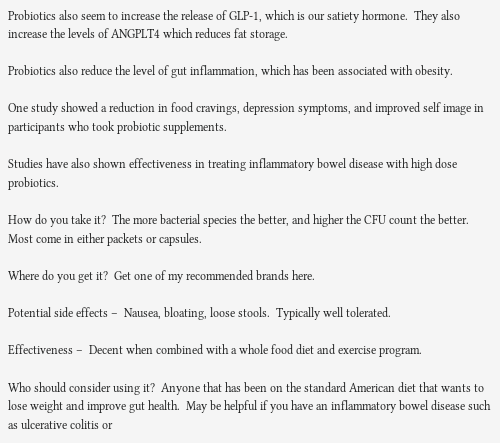Probiotics also seem to increase the release of GLP-1, which is our satiety hormone.  They also increase the levels of ANGPLT4 which reduces fat storage.

Probiotics also reduce the level of gut inflammation, which has been associated with obesity.

One study showed a reduction in food cravings, depression symptoms, and improved self image in participants who took probiotic supplements.

Studies have also shown effectiveness in treating inflammatory bowel disease with high dose probiotics.

How do you take it?  The more bacterial species the better, and higher the CFU count the better.  Most come in either packets or capsules.

Where do you get it?  Get one of my recommended brands here.

Potential side effects –  Nausea, bloating, loose stools.  Typically well tolerated.

Effectiveness –  Decent when combined with a whole food diet and exercise program.

Who should consider using it?  Anyone that has been on the standard American diet that wants to lose weight and improve gut health.  May be helpful if you have an inflammatory bowel disease such as ulcerative colitis or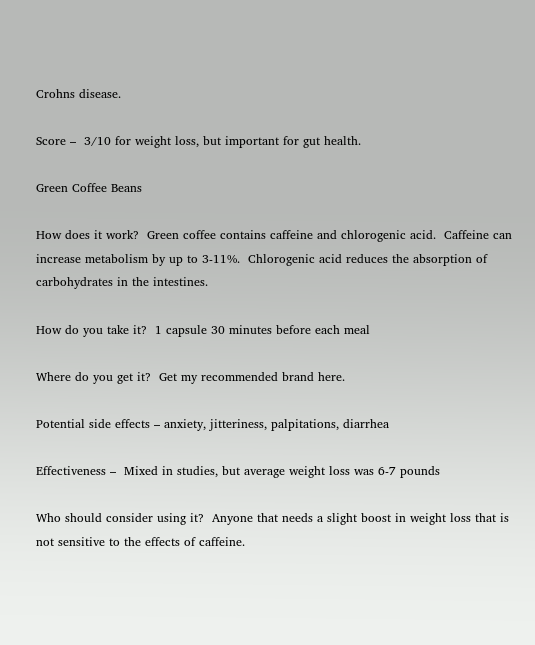Crohns disease.

Score –  3/10 for weight loss, but important for gut health.

Green Coffee Beans

How does it work?  Green coffee contains caffeine and chlorogenic acid.  Caffeine can increase metabolism by up to 3-11%.  Chlorogenic acid reduces the absorption of carbohydrates in the intestines.

How do you take it?  1 capsule 30 minutes before each meal

Where do you get it?  Get my recommended brand here.

Potential side effects – anxiety, jitteriness, palpitations, diarrhea

Effectiveness –  Mixed in studies, but average weight loss was 6-7 pounds

Who should consider using it?  Anyone that needs a slight boost in weight loss that is not sensitive to the effects of caffeine.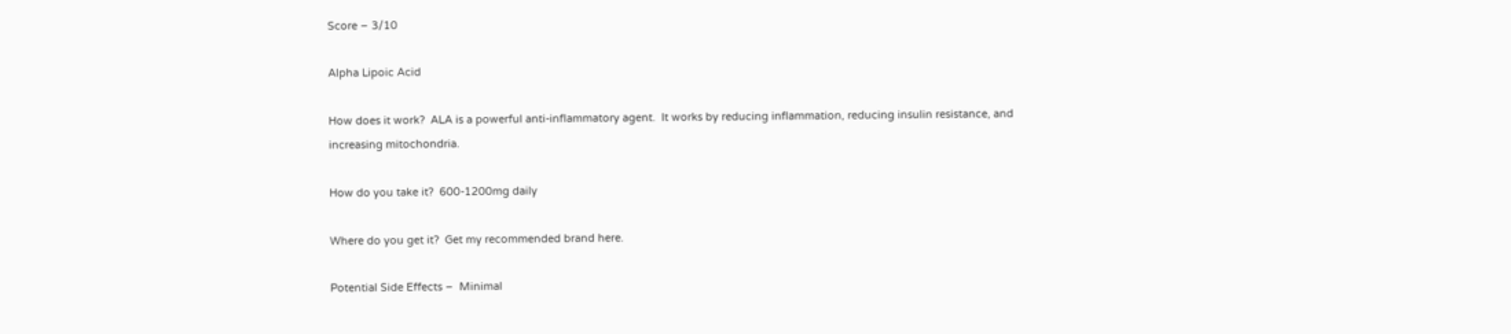Score – 3/10

Alpha Lipoic Acid

How does it work?  ALA is a powerful anti-inflammatory agent.  It works by reducing inflammation, reducing insulin resistance, and increasing mitochondria.

How do you take it?  600-1200mg daily

Where do you get it?  Get my recommended brand here.

Potential Side Effects –  Minimal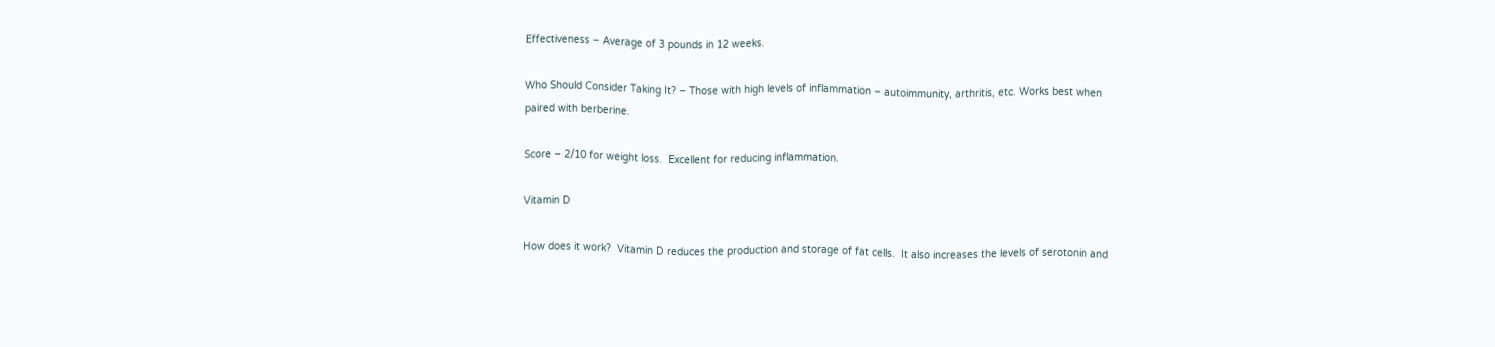Effectiveness – Average of 3 pounds in 12 weeks.

Who Should Consider Taking It? – Those with high levels of inflammation – autoimmunity, arthritis, etc. Works best when paired with berberine.

Score – 2/10 for weight loss.  Excellent for reducing inflammation.

Vitamin D

How does it work?  Vitamin D reduces the production and storage of fat cells.  It also increases the levels of serotonin and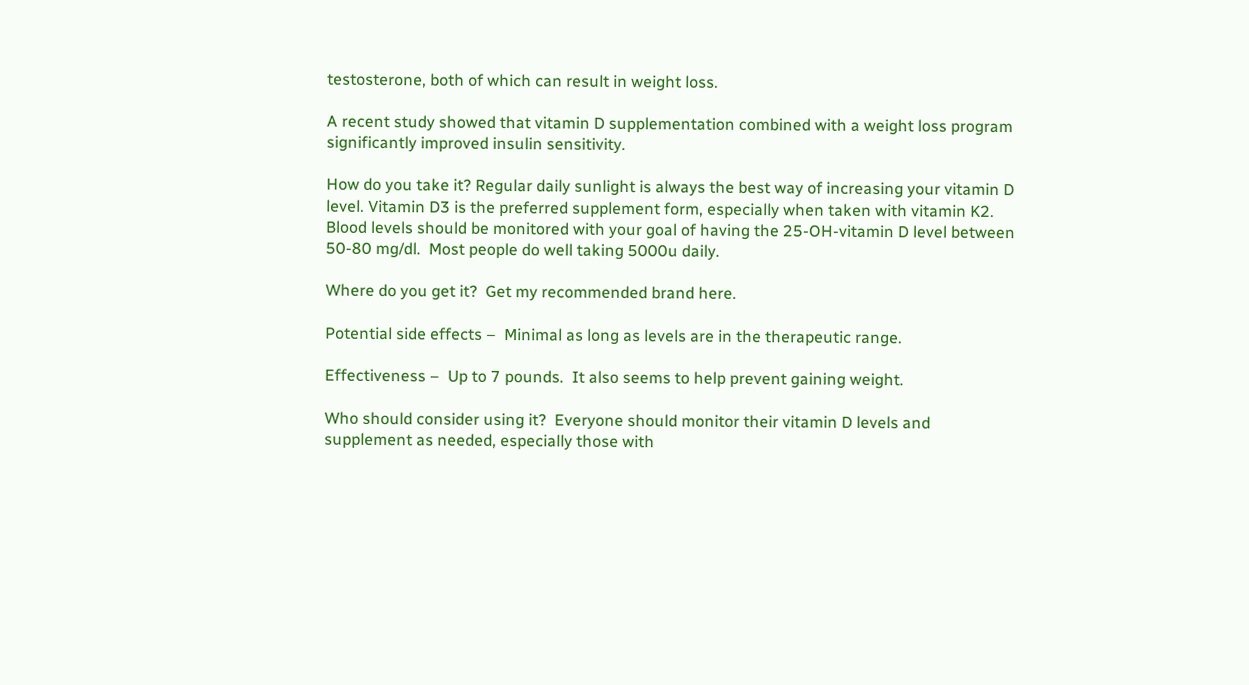testosterone, both of which can result in weight loss.

A recent study showed that vitamin D supplementation combined with a weight loss program significantly improved insulin sensitivity.

How do you take it? Regular daily sunlight is always the best way of increasing your vitamin D level. Vitamin D3 is the preferred supplement form, especially when taken with vitamin K2.  Blood levels should be monitored with your goal of having the 25-OH-vitamin D level between 50-80 mg/dl.  Most people do well taking 5000u daily.

Where do you get it?  Get my recommended brand here.

Potential side effects –  Minimal as long as levels are in the therapeutic range.

Effectiveness –  Up to 7 pounds.  It also seems to help prevent gaining weight.

Who should consider using it?  Everyone should monitor their vitamin D levels and supplement as needed, especially those with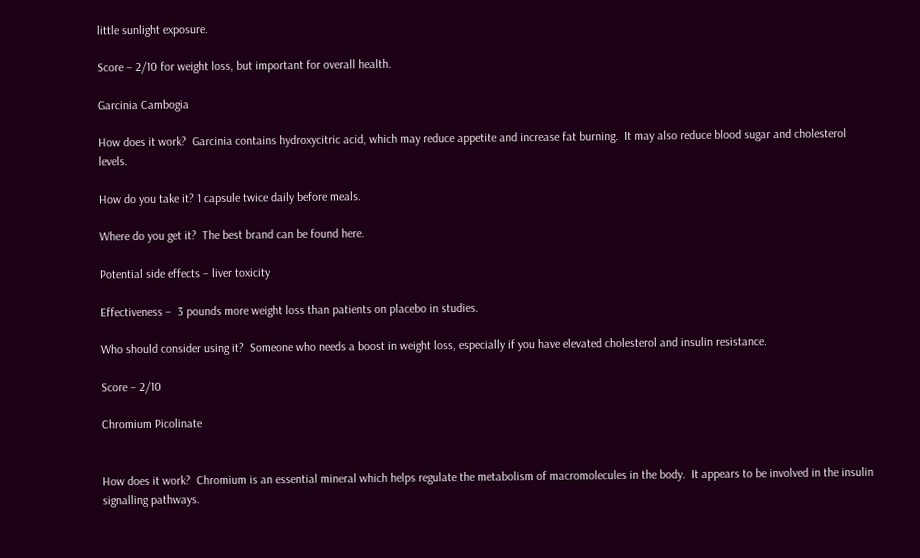little sunlight exposure.

Score – 2/10 for weight loss, but important for overall health.

Garcinia Cambogia

How does it work?  Garcinia contains hydroxycitric acid, which may reduce appetite and increase fat burning.  It may also reduce blood sugar and cholesterol levels.

How do you take it? 1 capsule twice daily before meals.

Where do you get it?  The best brand can be found here.

Potential side effects – liver toxicity

Effectiveness –  3 pounds more weight loss than patients on placebo in studies.

Who should consider using it?  Someone who needs a boost in weight loss, especially if you have elevated cholesterol and insulin resistance.

Score – 2/10

Chromium Picolinate


How does it work?  Chromium is an essential mineral which helps regulate the metabolism of macromolecules in the body.  It appears to be involved in the insulin signalling pathways.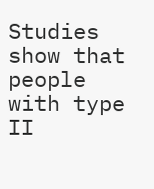Studies show that people with type II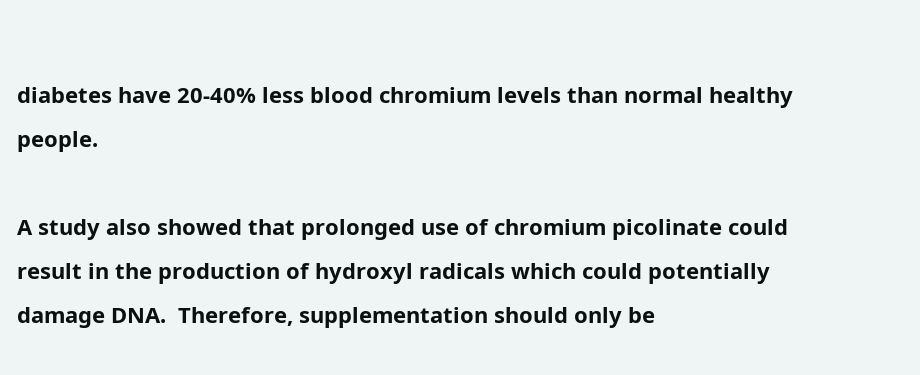diabetes have 20-40% less blood chromium levels than normal healthy people.

A study also showed that prolonged use of chromium picolinate could result in the production of hydroxyl radicals which could potentially damage DNA.  Therefore, supplementation should only be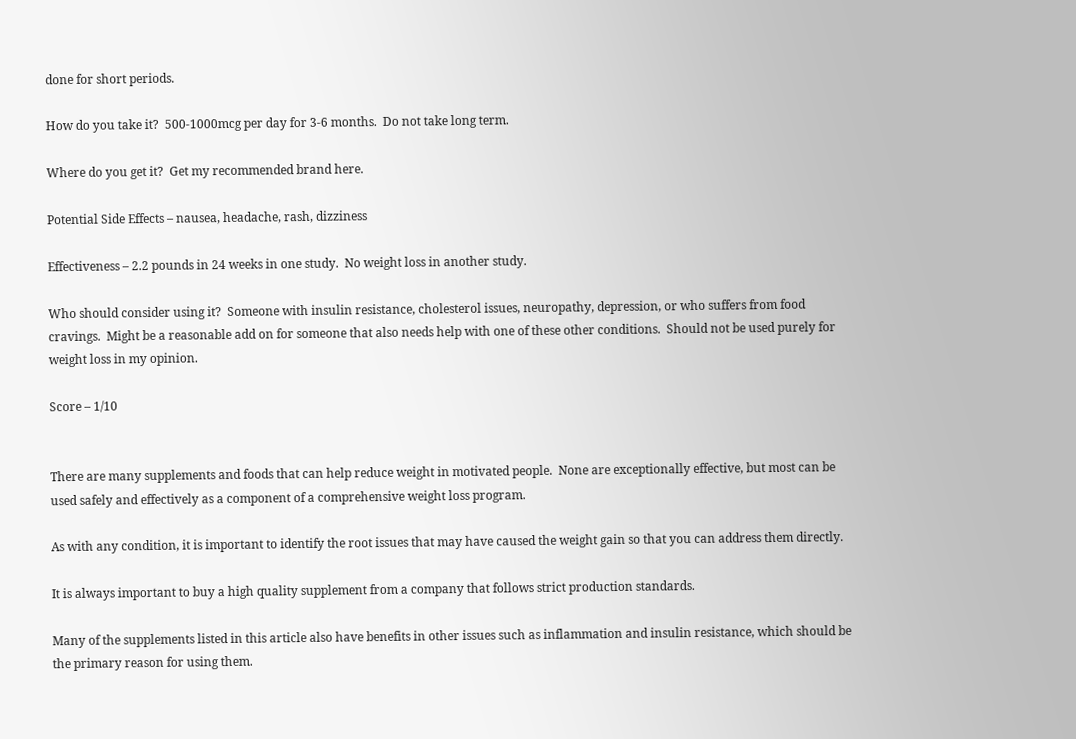done for short periods.

How do you take it?  500-1000mcg per day for 3-6 months.  Do not take long term.

Where do you get it?  Get my recommended brand here.

Potential Side Effects – nausea, headache, rash, dizziness

Effectiveness – 2.2 pounds in 24 weeks in one study.  No weight loss in another study.

Who should consider using it?  Someone with insulin resistance, cholesterol issues, neuropathy, depression, or who suffers from food cravings.  Might be a reasonable add on for someone that also needs help with one of these other conditions.  Should not be used purely for weight loss in my opinion.

Score – 1/10


There are many supplements and foods that can help reduce weight in motivated people.  None are exceptionally effective, but most can be used safely and effectively as a component of a comprehensive weight loss program.

As with any condition, it is important to identify the root issues that may have caused the weight gain so that you can address them directly.

It is always important to buy a high quality supplement from a company that follows strict production standards.

Many of the supplements listed in this article also have benefits in other issues such as inflammation and insulin resistance, which should be the primary reason for using them.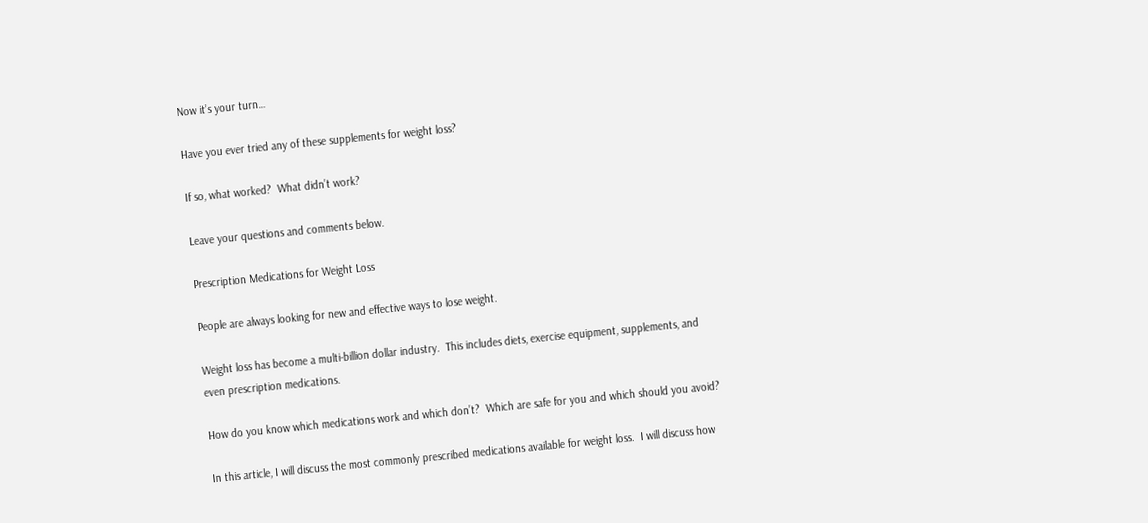Now it’s your turn…

Have you ever tried any of these supplements for weight loss?

If so, what worked?  What didn’t work?

Leave your questions and comments below.

Prescription Medications for Weight Loss

People are always looking for new and effective ways to lose weight.

Weight loss has become a multi-billion dollar industry.  This includes diets, exercise equipment, supplements, and even prescription medications.

How do you know which medications work and which don’t?  Which are safe for you and which should you avoid?

In this article, I will discuss the most commonly prescribed medications available for weight loss.  I will discuss how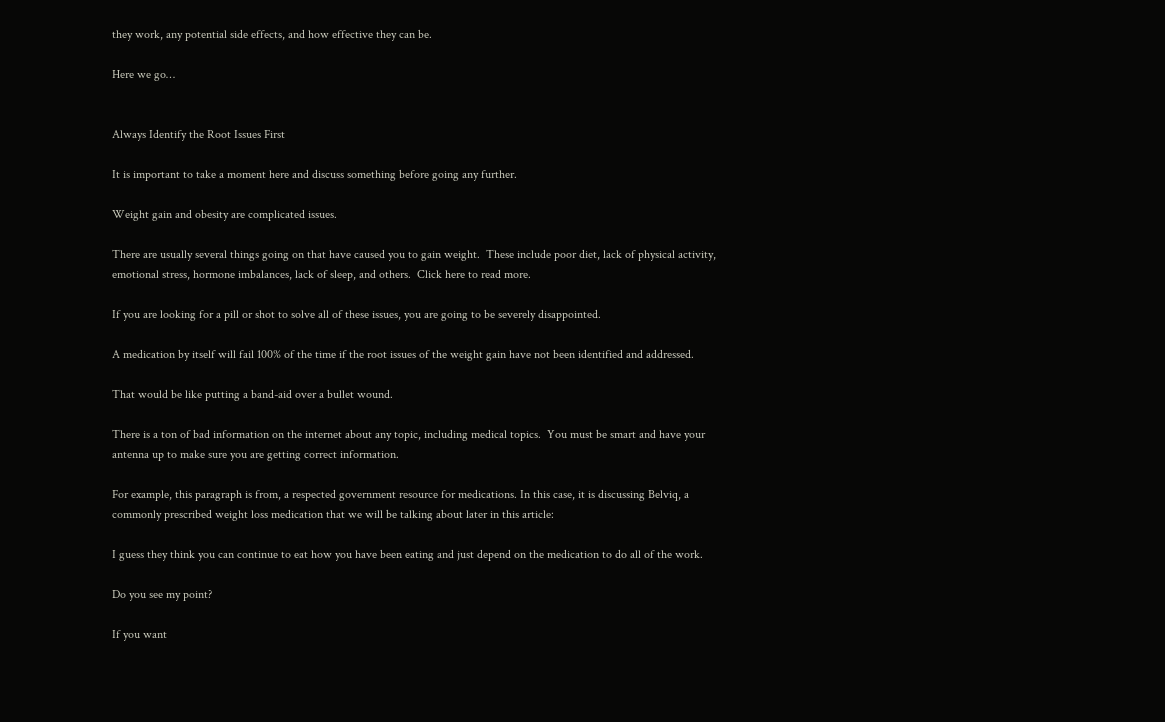they work, any potential side effects, and how effective they can be.

Here we go…


Always Identify the Root Issues First

It is important to take a moment here and discuss something before going any further.

Weight gain and obesity are complicated issues.

There are usually several things going on that have caused you to gain weight.  These include poor diet, lack of physical activity, emotional stress, hormone imbalances, lack of sleep, and others.  Click here to read more.

If you are looking for a pill or shot to solve all of these issues, you are going to be severely disappointed.

A medication by itself will fail 100% of the time if the root issues of the weight gain have not been identified and addressed.

That would be like putting a band-aid over a bullet wound.

There is a ton of bad information on the internet about any topic, including medical topics.  You must be smart and have your antenna up to make sure you are getting correct information.

For example, this paragraph is from, a respected government resource for medications. In this case, it is discussing Belviq, a commonly prescribed weight loss medication that we will be talking about later in this article:

I guess they think you can continue to eat how you have been eating and just depend on the medication to do all of the work.

Do you see my point?

If you want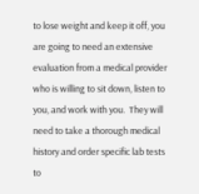to lose weight and keep it off, you are going to need an extensive evaluation from a medical provider who is willing to sit down, listen to you, and work with you.  They will need to take a thorough medical history and order specific lab tests to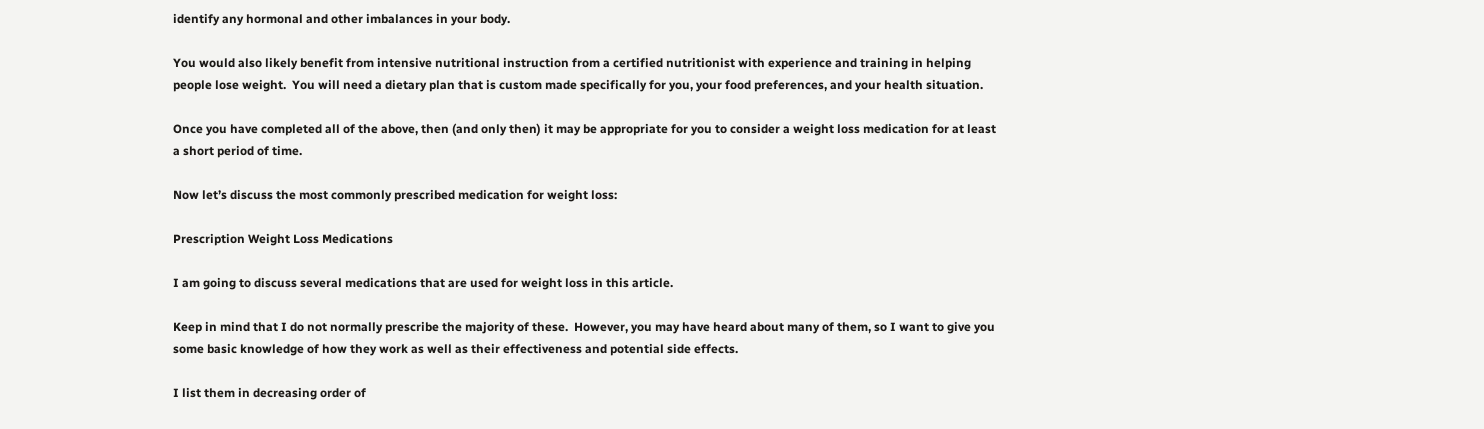identify any hormonal and other imbalances in your body.

You would also likely benefit from intensive nutritional instruction from a certified nutritionist with experience and training in helping people lose weight.  You will need a dietary plan that is custom made specifically for you, your food preferences, and your health situation.

Once you have completed all of the above, then (and only then) it may be appropriate for you to consider a weight loss medication for at least a short period of time.

Now let’s discuss the most commonly prescribed medication for weight loss:

Prescription Weight Loss Medications

I am going to discuss several medications that are used for weight loss in this article.

Keep in mind that I do not normally prescribe the majority of these.  However, you may have heard about many of them, so I want to give you some basic knowledge of how they work as well as their effectiveness and potential side effects.

I list them in decreasing order of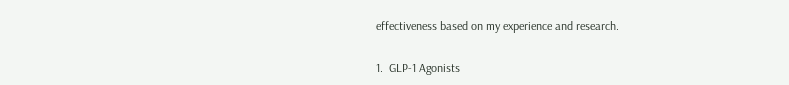effectiveness based on my experience and research.

1.  GLP-1 Agonists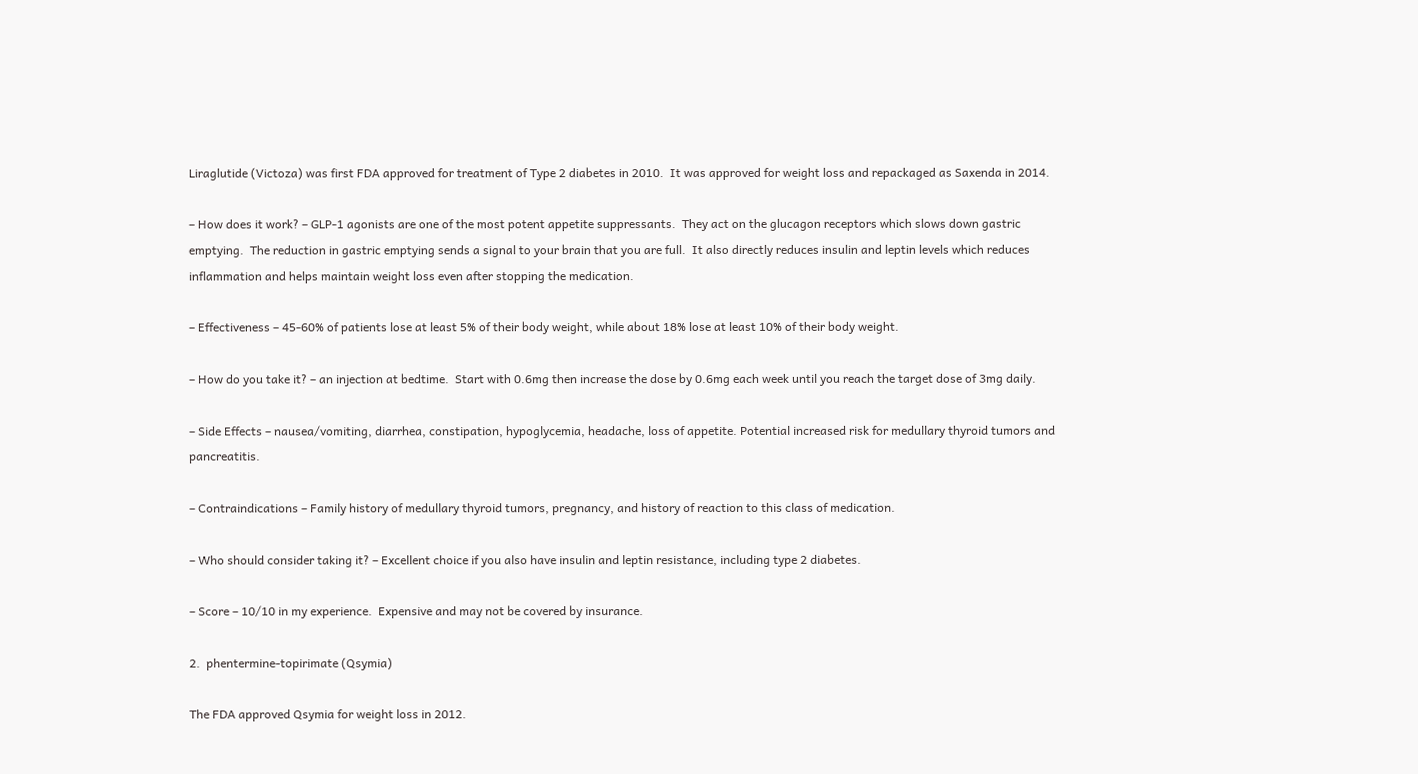Liraglutide (Victoza) was first FDA approved for treatment of Type 2 diabetes in 2010.  It was approved for weight loss and repackaged as Saxenda in 2014.

– How does it work? – GLP-1 agonists are one of the most potent appetite suppressants.  They act on the glucagon receptors which slows down gastric emptying.  The reduction in gastric emptying sends a signal to your brain that you are full.  It also directly reduces insulin and leptin levels which reduces inflammation and helps maintain weight loss even after stopping the medication.

– Effectiveness – 45-60% of patients lose at least 5% of their body weight, while about 18% lose at least 10% of their body weight.

– How do you take it? – an injection at bedtime.  Start with 0.6mg then increase the dose by 0.6mg each week until you reach the target dose of 3mg daily.

– Side Effects – nausea/vomiting, diarrhea, constipation, hypoglycemia, headache, loss of appetite. Potential increased risk for medullary thyroid tumors and pancreatitis.

– Contraindications – Family history of medullary thyroid tumors, pregnancy, and history of reaction to this class of medication.

– Who should consider taking it? – Excellent choice if you also have insulin and leptin resistance, including type 2 diabetes.

– Score – 10/10 in my experience.  Expensive and may not be covered by insurance.

2.  phentermine-topirimate (Qsymia)

The FDA approved Qsymia for weight loss in 2012.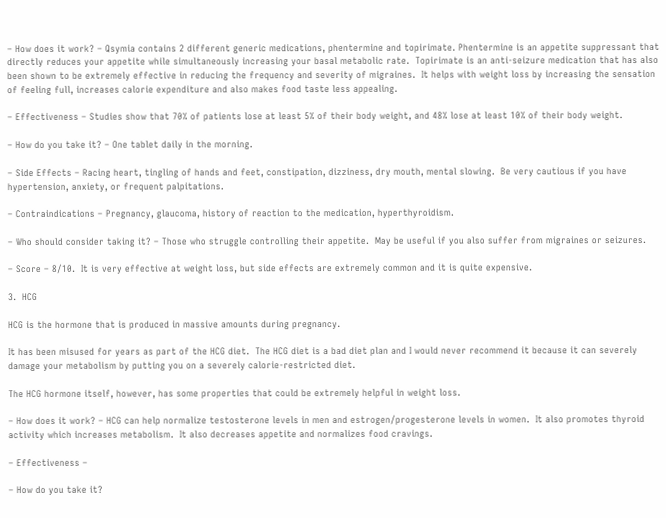– How does it work? – Qsymia contains 2 different generic medications, phentermine and topirimate. Phentermine is an appetite suppressant that directly reduces your appetite while simultaneously increasing your basal metabolic rate.  Topirimate is an anti-seizure medication that has also been shown to be extremely effective in reducing the frequency and severity of migraines.  It helps with weight loss by increasing the sensation of feeling full, increases calorie expenditure and also makes food taste less appealing.

– Effectiveness – Studies show that 70% of patients lose at least 5% of their body weight, and 48% lose at least 10% of their body weight.

– How do you take it? – One tablet daily in the morning.

– Side Effects – Racing heart, tingling of hands and feet, constipation, dizziness, dry mouth, mental slowing.  Be very cautious if you have hypertension, anxiety, or frequent palpitations.

– Contraindications – Pregnancy, glaucoma, history of reaction to the medication, hyperthyroidism.

– Who should consider taking it? – Those who struggle controlling their appetite.  May be useful if you also suffer from migraines or seizures.

– Score – 8/10.  It is very effective at weight loss, but side effects are extremely common and it is quite expensive.

3.  HCG

HCG is the hormone that is produced in massive amounts during pregnancy.

It has been misused for years as part of the HCG diet.  The HCG diet is a bad diet plan and I would never recommend it because it can severely damage your metabolism by putting you on a severely calorie-restricted diet.

The HCG hormone itself, however, has some properties that could be extremely helpful in weight loss.

– How does it work? – HCG can help normalize testosterone levels in men and estrogen/progesterone levels in women.  It also promotes thyroid activity which increases metabolism.  It also decreases appetite and normalizes food cravings.

– Effectiveness –

– How do you take it?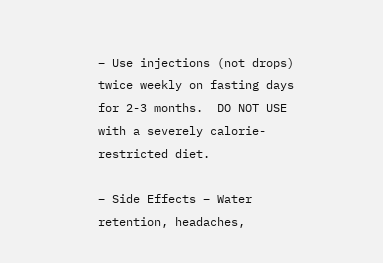– Use injections (not drops) twice weekly on fasting days for 2-3 months.  DO NOT USE with a severely calorie-restricted diet.

– Side Effects – Water retention, headaches,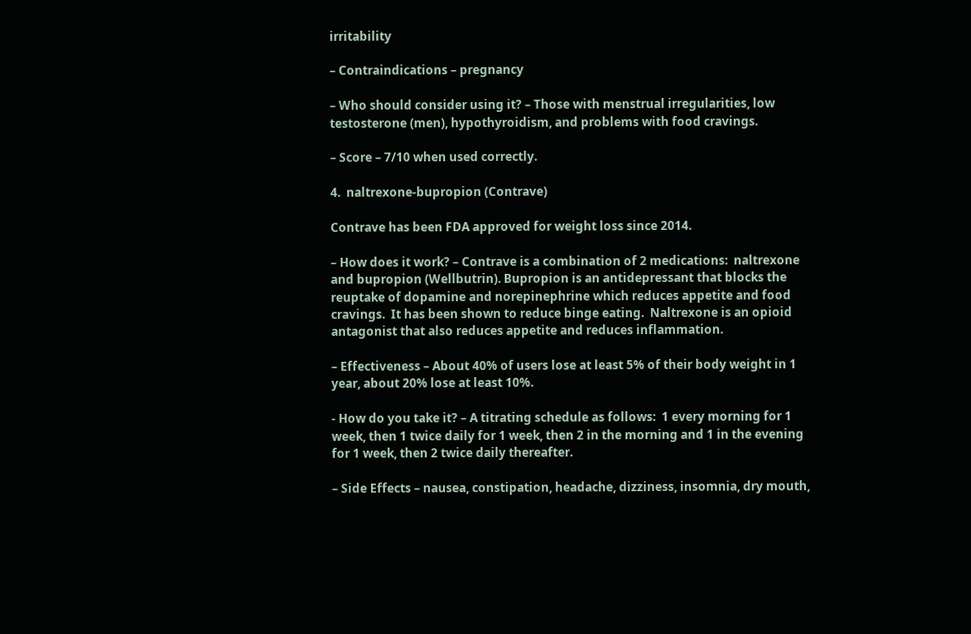irritability

– Contraindications – pregnancy

– Who should consider using it? – Those with menstrual irregularities, low testosterone (men), hypothyroidism, and problems with food cravings.

– Score – 7/10 when used correctly.

4.  naltrexone-bupropion (Contrave)

Contrave has been FDA approved for weight loss since 2014.

– How does it work? – Contrave is a combination of 2 medications:  naltrexone and bupropion (Wellbutrin). Bupropion is an antidepressant that blocks the reuptake of dopamine and norepinephrine which reduces appetite and food cravings.  It has been shown to reduce binge eating.  Naltrexone is an opioid antagonist that also reduces appetite and reduces inflammation.

– Effectiveness – About 40% of users lose at least 5% of their body weight in 1 year, about 20% lose at least 10%.

- How do you take it? – A titrating schedule as follows:  1 every morning for 1 week, then 1 twice daily for 1 week, then 2 in the morning and 1 in the evening for 1 week, then 2 twice daily thereafter.

– Side Effects – nausea, constipation, headache, dizziness, insomnia, dry mouth,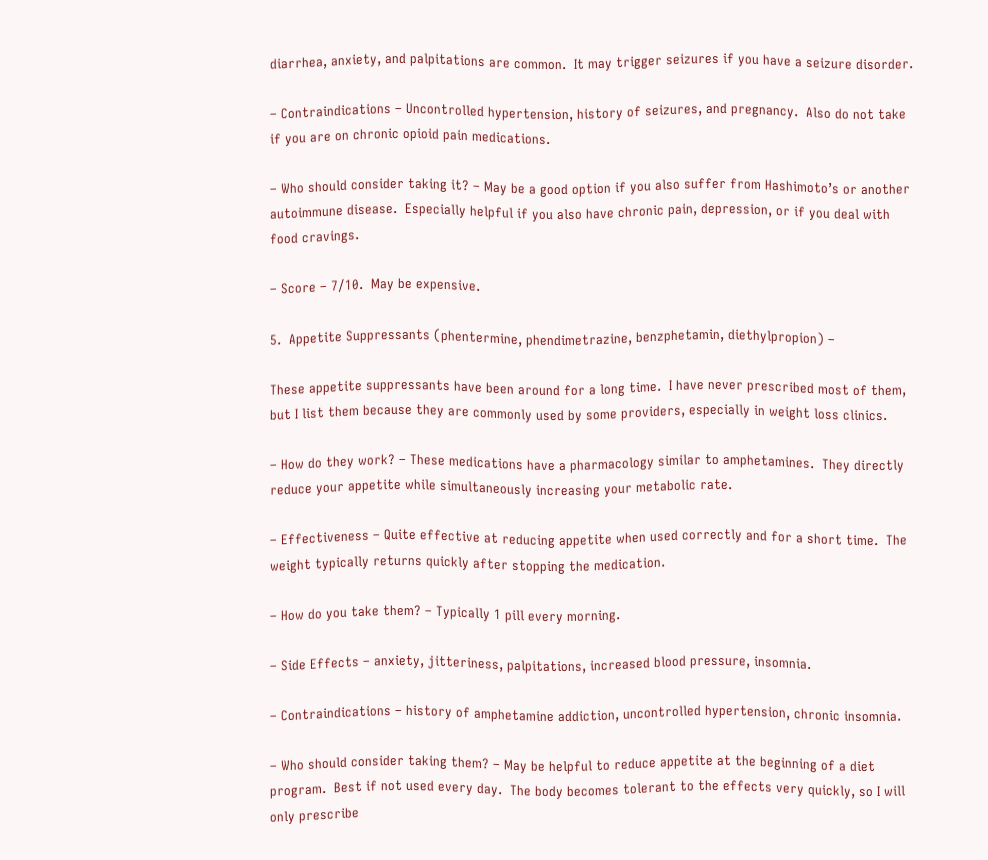diarrhea, anxiety, and palpitations are common.  It may trigger seizures if you have a seizure disorder.

– Contraindications – Uncontrolled hypertension, history of seizures, and pregnancy.  Also do not take if you are on chronic opioid pain medications.

– Who should consider taking it? – May be a good option if you also suffer from Hashimoto’s or another autoimmune disease.  Especially helpful if you also have chronic pain, depression, or if you deal with food cravings.

– Score – 7/10.  May be expensive.

5.  Appetite Suppressants (phentermine, phendimetrazine, benzphetamin, diethylpropion) –

These appetite suppressants have been around for a long time.  I have never prescribed most of them, but I list them because they are commonly used by some providers, especially in weight loss clinics.

– How do they work? – These medications have a pharmacology similar to amphetamines.  They directly reduce your appetite while simultaneously increasing your metabolic rate.

– Effectiveness – Quite effective at reducing appetite when used correctly and for a short time.  The weight typically returns quickly after stopping the medication.

– How do you take them? – Typically 1 pill every morning.

– Side Effects – anxiety, jitteriness, palpitations, increased blood pressure, insomnia.

– Contraindications – history of amphetamine addiction, uncontrolled hypertension, chronic insomnia.

– Who should consider taking them? – May be helpful to reduce appetite at the beginning of a diet program.  Best if not used every day.  The body becomes tolerant to the effects very quickly, so I will only prescribe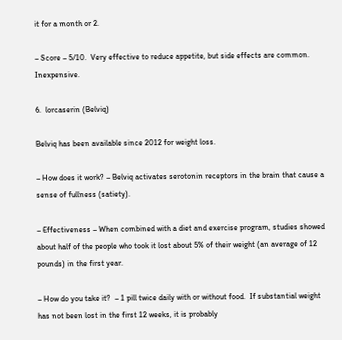it for a month or 2.

– Score – 5/10.  Very effective to reduce appetite, but side effects are common.  Inexpensive.

6.  lorcaserin (Belviq)

Belviq has been available since 2012 for weight loss.

– How does it work? – Belviq activates serotonin receptors in the brain that cause a sense of fullness (satiety).

– Effectiveness – When combined with a diet and exercise program, studies showed about half of the people who took it lost about 5% of their weight (an average of 12 pounds) in the first year.

– How do you take it?  – 1 pill twice daily with or without food.  If substantial weight has not been lost in the first 12 weeks, it is probably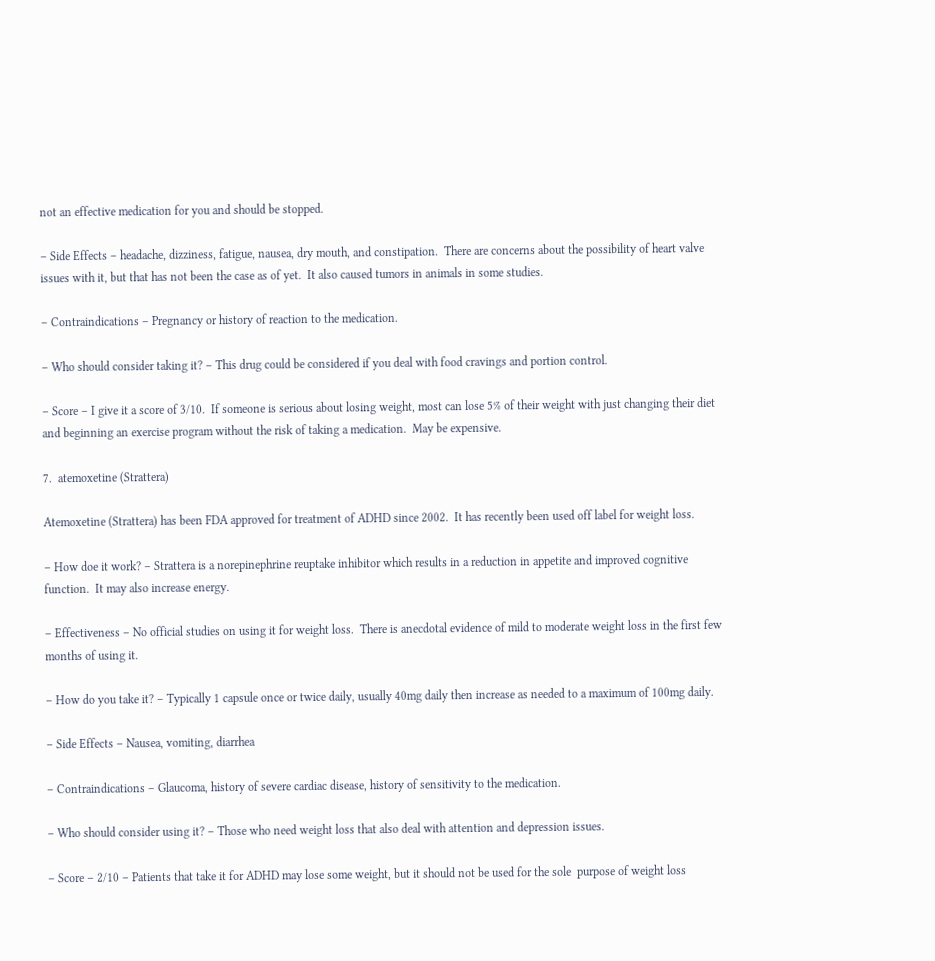not an effective medication for you and should be stopped.

– Side Effects – headache, dizziness, fatigue, nausea, dry mouth, and constipation.  There are concerns about the possibility of heart valve issues with it, but that has not been the case as of yet.  It also caused tumors in animals in some studies.

– Contraindications – Pregnancy or history of reaction to the medication.

– Who should consider taking it? – This drug could be considered if you deal with food cravings and portion control.

– Score – I give it a score of 3/10.  If someone is serious about losing weight, most can lose 5% of their weight with just changing their diet and beginning an exercise program without the risk of taking a medication.  May be expensive.

7.  atemoxetine (Strattera)

Atemoxetine (Strattera) has been FDA approved for treatment of ADHD since 2002.  It has recently been used off label for weight loss.

– How doe it work? – Strattera is a norepinephrine reuptake inhibitor which results in a reduction in appetite and improved cognitive function.  It may also increase energy.

– Effectiveness – No official studies on using it for weight loss.  There is anecdotal evidence of mild to moderate weight loss in the first few months of using it.

– How do you take it? – Typically 1 capsule once or twice daily, usually 40mg daily then increase as needed to a maximum of 100mg daily.

– Side Effects – Nausea, vomiting, diarrhea

– Contraindications – Glaucoma, history of severe cardiac disease, history of sensitivity to the medication.

– Who should consider using it? – Those who need weight loss that also deal with attention and depression issues.

– Score – 2/10 – Patients that take it for ADHD may lose some weight, but it should not be used for the sole  purpose of weight loss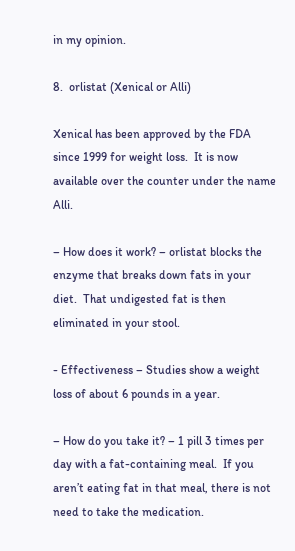in my opinion.

8.  orlistat (Xenical or Alli)

Xenical has been approved by the FDA since 1999 for weight loss.  It is now available over the counter under the name Alli.

– How does it work? – orlistat blocks the enzyme that breaks down fats in your diet.  That undigested fat is then eliminated in your stool.

- Effectiveness – Studies show a weight loss of about 6 pounds in a year.

– How do you take it? – 1 pill 3 times per day with a fat-containing meal.  If you aren’t eating fat in that meal, there is not need to take the medication.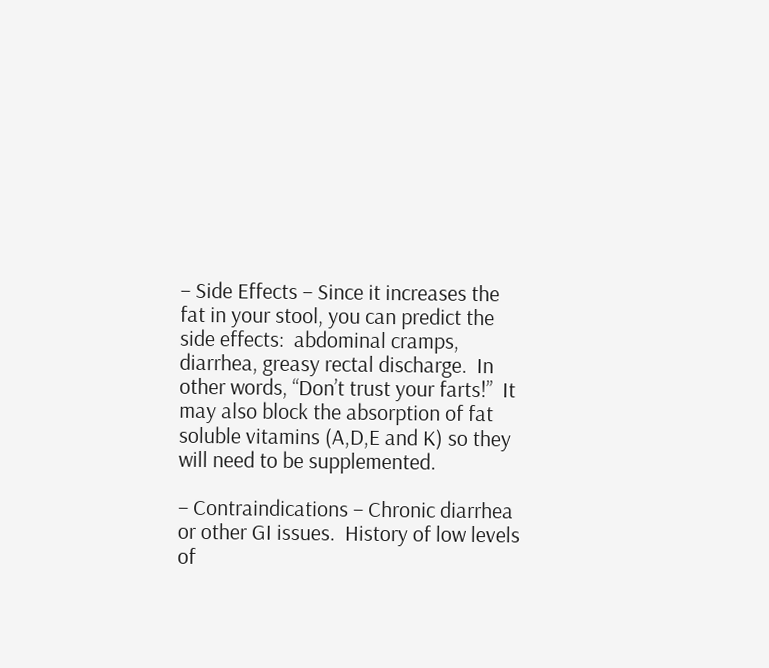– Side Effects – Since it increases the fat in your stool, you can predict the side effects:  abdominal cramps, diarrhea, greasy rectal discharge.  In other words, “Don’t trust your farts!”  It may also block the absorption of fat soluble vitamins (A,D,E and K) so they will need to be supplemented.

– Contraindications – Chronic diarrhea or other GI issues.  History of low levels of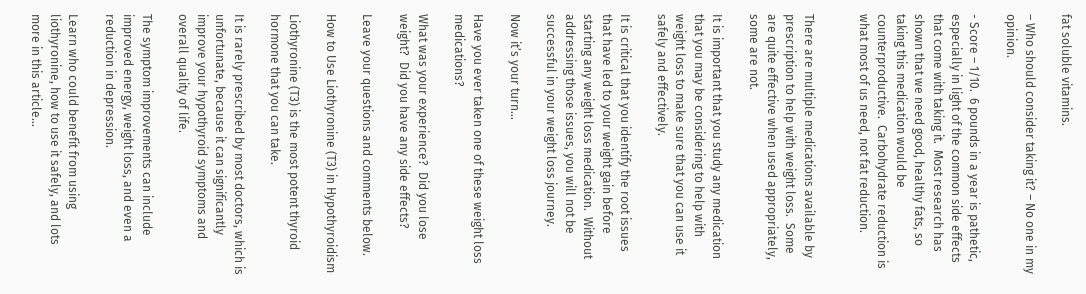fat soluble vitamins.

– Who should consider taking it? – No one in my opinion.

- Score – 1/10.  6 pounds in a year is pathetic, especially in light of the common side effects that come with taking it.  Most research has shown that we need good, healthy fats, so taking this medication would be counterproductive.  Carbohydrate reduction is what most of us need, not fat reduction.


There are multiple medications available by prescription to help with weight loss.  Some are quite effective when used appropriately, some are not.

It is important that you study any medication that you may be considering to help with weight loss to make sure that you can use it safely and effectively.

It is critical that you identify the root issues that have led to your weight gain before starting any weight loss medication.  Without addressing those issues, you will not be successful in your weight loss journey.

Now it’s your turn…

Have you ever taken one of these weight loss medications?

What was your experience?  Did you lose weight?  Did you have any side effects?

Leave your questions and comments below.

How to Use Liothyronine (T3) in Hypothyroidism

Liothyronine (T3) is the most potent thyroid hormone that you can take.

It is rarely prescribed by most doctors, which is unfortunate, because it can significantly improve your hypothyroid symptoms and overall quality of life.

The symptom improvements can include improved energy, weight loss, and even a reduction in depression.

Learn who could benefit from using liothyronine, how to use it safely, and lots more in this article…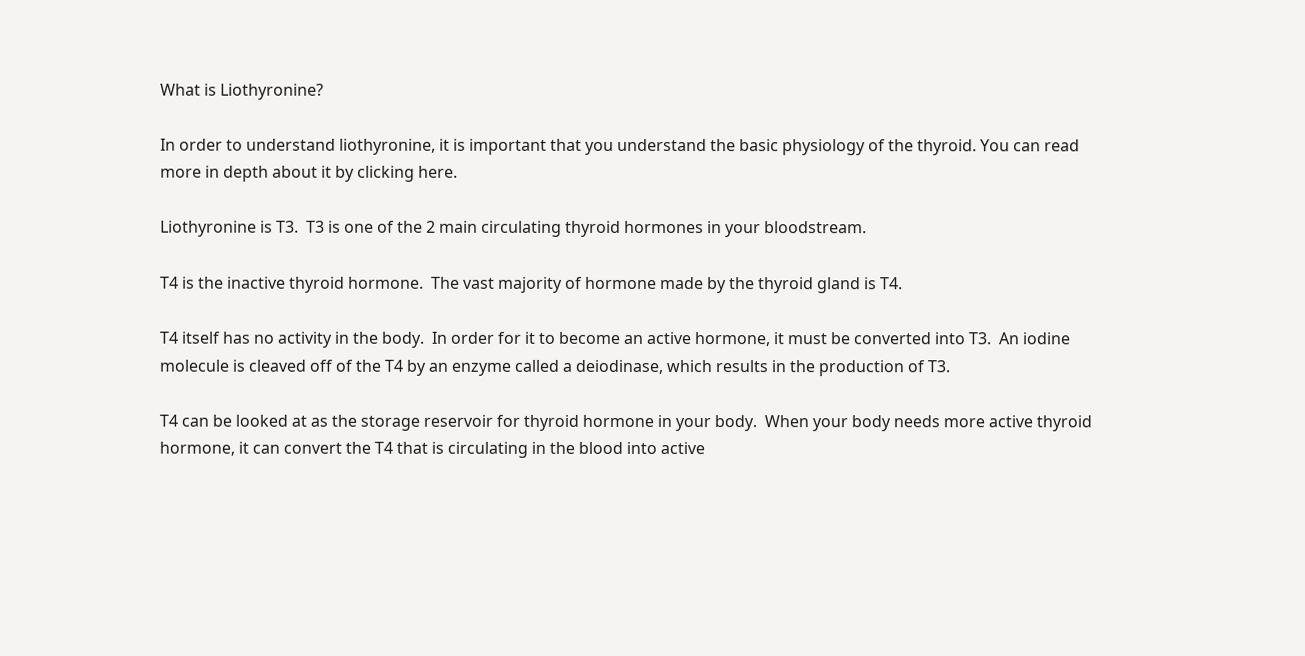What is Liothyronine?

In order to understand liothyronine, it is important that you understand the basic physiology of the thyroid. You can read more in depth about it by clicking here.

Liothyronine is T3.  T3 is one of the 2 main circulating thyroid hormones in your bloodstream.

T4 is the inactive thyroid hormone.  The vast majority of hormone made by the thyroid gland is T4.

T4 itself has no activity in the body.  In order for it to become an active hormone, it must be converted into T3.  An iodine molecule is cleaved off of the T4 by an enzyme called a deiodinase, which results in the production of T3.

T4 can be looked at as the storage reservoir for thyroid hormone in your body.  When your body needs more active thyroid hormone, it can convert the T4 that is circulating in the blood into active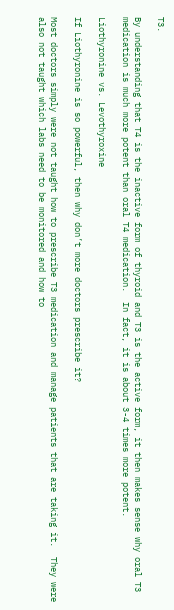T3.

By understanding that T4 is the inactive form of thyroid and T3 is the active form, it then makes sense why oral T3 medication is much more potent than oral T4 medication.  In fact, it is about 3-4 times more potent.

Liothyronine vs. Levothyroxine

If Liothyronine is so powerful, then why don’t more doctors prescribe it?

Most doctors simply were not taught how to prescribe T3 medication and manage patients that are taking it.  They were also not taught which labs need to be monitored and how to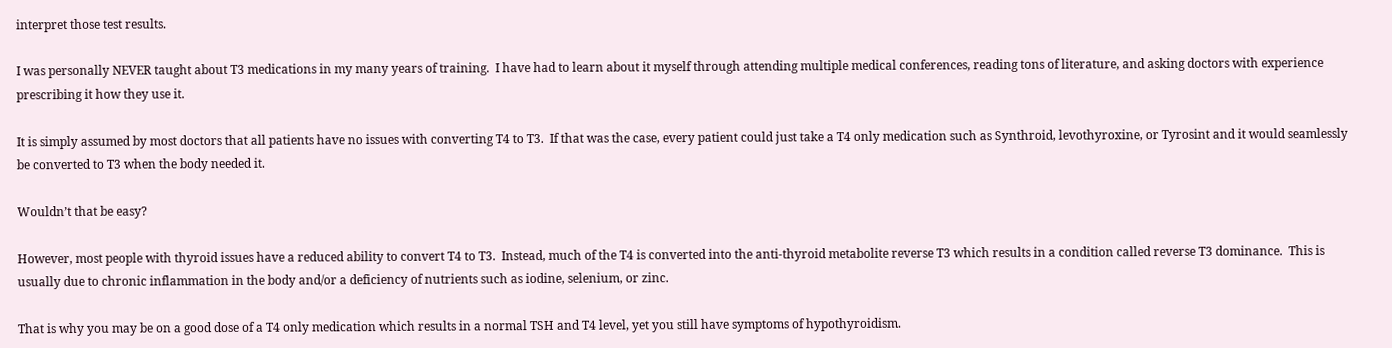interpret those test results.

I was personally NEVER taught about T3 medications in my many years of training.  I have had to learn about it myself through attending multiple medical conferences, reading tons of literature, and asking doctors with experience prescribing it how they use it.

It is simply assumed by most doctors that all patients have no issues with converting T4 to T3.  If that was the case, every patient could just take a T4 only medication such as Synthroid, levothyroxine, or Tyrosint and it would seamlessly be converted to T3 when the body needed it.

Wouldn’t that be easy?

However, most people with thyroid issues have a reduced ability to convert T4 to T3.  Instead, much of the T4 is converted into the anti-thyroid metabolite reverse T3 which results in a condition called reverse T3 dominance.  This is usually due to chronic inflammation in the body and/or a deficiency of nutrients such as iodine, selenium, or zinc.

That is why you may be on a good dose of a T4 only medication which results in a normal TSH and T4 level, yet you still have symptoms of hypothyroidism.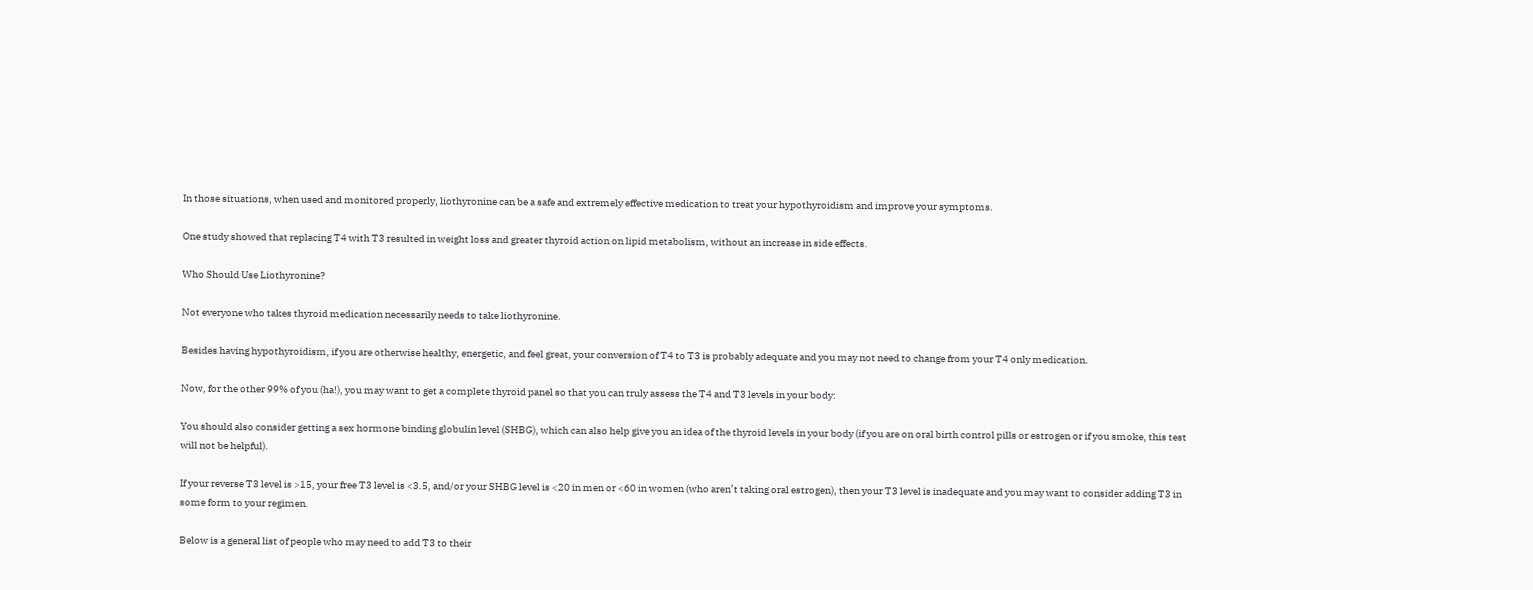In those situations, when used and monitored properly, liothyronine can be a safe and extremely effective medication to treat your hypothyroidism and improve your symptoms.

One study showed that replacing T4 with T3 resulted in weight loss and greater thyroid action on lipid metabolism, without an increase in side effects.

Who Should Use Liothyronine?

Not everyone who takes thyroid medication necessarily needs to take liothyronine.

Besides having hypothyroidism, if you are otherwise healthy, energetic, and feel great, your conversion of T4 to T3 is probably adequate and you may not need to change from your T4 only medication.

Now, for the other 99% of you (ha!), you may want to get a complete thyroid panel so that you can truly assess the T4 and T3 levels in your body:

You should also consider getting a sex hormone binding globulin level (SHBG), which can also help give you an idea of the thyroid levels in your body (if you are on oral birth control pills or estrogen or if you smoke, this test will not be helpful).

If your reverse T3 level is >15, your free T3 level is <3.5, and/or your SHBG level is <20 in men or <60 in women (who aren’t taking oral estrogen), then your T3 level is inadequate and you may want to consider adding T3 in some form to your regimen.

Below is a general list of people who may need to add T3 to their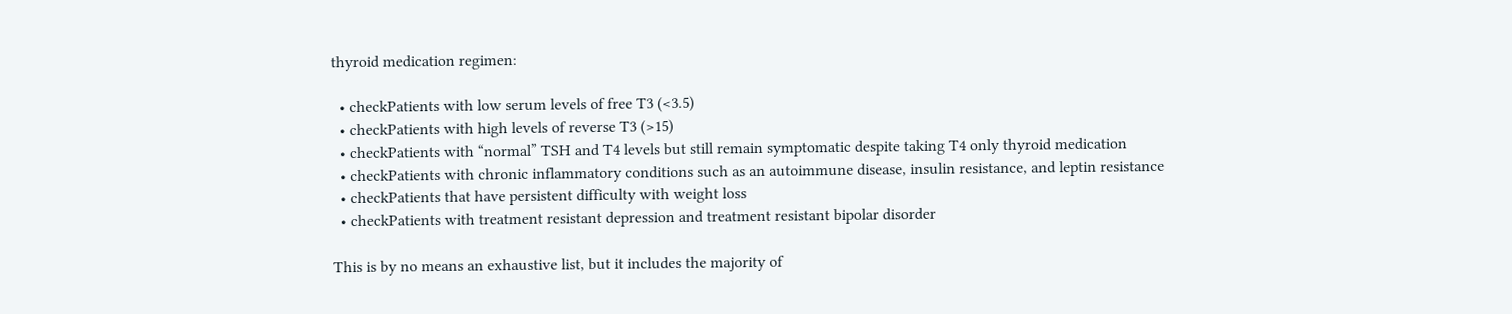thyroid medication regimen:

  • checkPatients with low serum levels of free T3 (<3.5)
  • checkPatients with high levels of reverse T3 (>15)
  • checkPatients with “normal” TSH and T4 levels but still remain symptomatic despite taking T4 only thyroid medication
  • checkPatients with chronic inflammatory conditions such as an autoimmune disease, insulin resistance, and leptin resistance
  • checkPatients that have persistent difficulty with weight loss
  • checkPatients with treatment resistant depression and treatment resistant bipolar disorder

This is by no means an exhaustive list, but it includes the majority of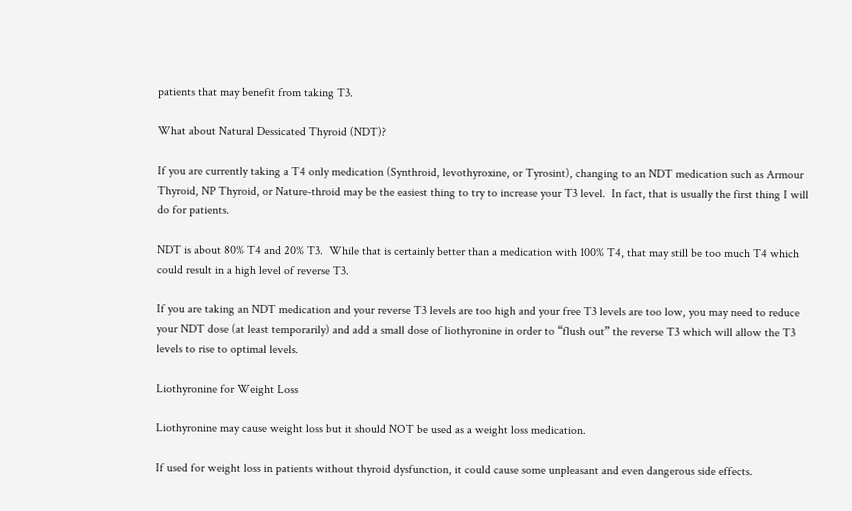patients that may benefit from taking T3.

What about Natural Dessicated Thyroid (NDT)?

If you are currently taking a T4 only medication (Synthroid, levothyroxine, or Tyrosint), changing to an NDT medication such as Armour Thyroid, NP Thyroid, or Nature-throid may be the easiest thing to try to increase your T3 level.  In fact, that is usually the first thing I will do for patients.

NDT is about 80% T4 and 20% T3.  While that is certainly better than a medication with 100% T4, that may still be too much T4 which could result in a high level of reverse T3.

If you are taking an NDT medication and your reverse T3 levels are too high and your free T3 levels are too low, you may need to reduce your NDT dose (at least temporarily) and add a small dose of liothyronine in order to “flush out” the reverse T3 which will allow the T3 levels to rise to optimal levels.

Liothyronine for Weight Loss

Liothyronine may cause weight loss but it should NOT be used as a weight loss medication.

If used for weight loss in patients without thyroid dysfunction, it could cause some unpleasant and even dangerous side effects.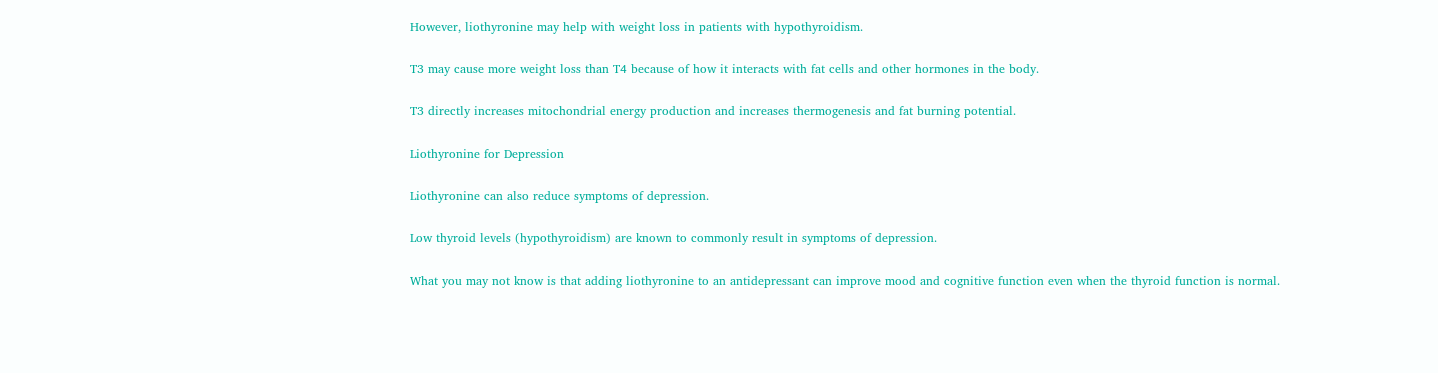However, liothyronine may help with weight loss in patients with hypothyroidism.

T3 may cause more weight loss than T4 because of how it interacts with fat cells and other hormones in the body.

T3 directly increases mitochondrial energy production and increases thermogenesis and fat burning potential.

Liothyronine for Depression

Liothyronine can also reduce symptoms of depression.

Low thyroid levels (hypothyroidism) are known to commonly result in symptoms of depression.

What you may not know is that adding liothyronine to an antidepressant can improve mood and cognitive function even when the thyroid function is normal.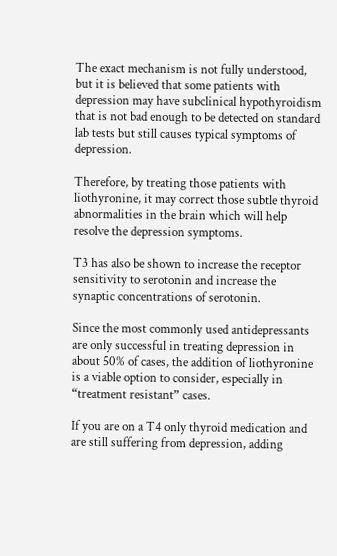The exact mechanism is not fully understood, but it is believed that some patients with depression may have subclinical hypothyroidism that is not bad enough to be detected on standard lab tests but still causes typical symptoms of depression.

Therefore, by treating those patients with liothyronine, it may correct those subtle thyroid abnormalities in the brain which will help resolve the depression symptoms.

T3 has also be shown to increase the receptor sensitivity to serotonin and increase the synaptic concentrations of serotonin.

Since the most commonly used antidepressants are only successful in treating depression in about 50% of cases, the addition of liothyronine is a viable option to consider, especially in “treatment resistant” cases.

If you are on a T4 only thyroid medication and are still suffering from depression, adding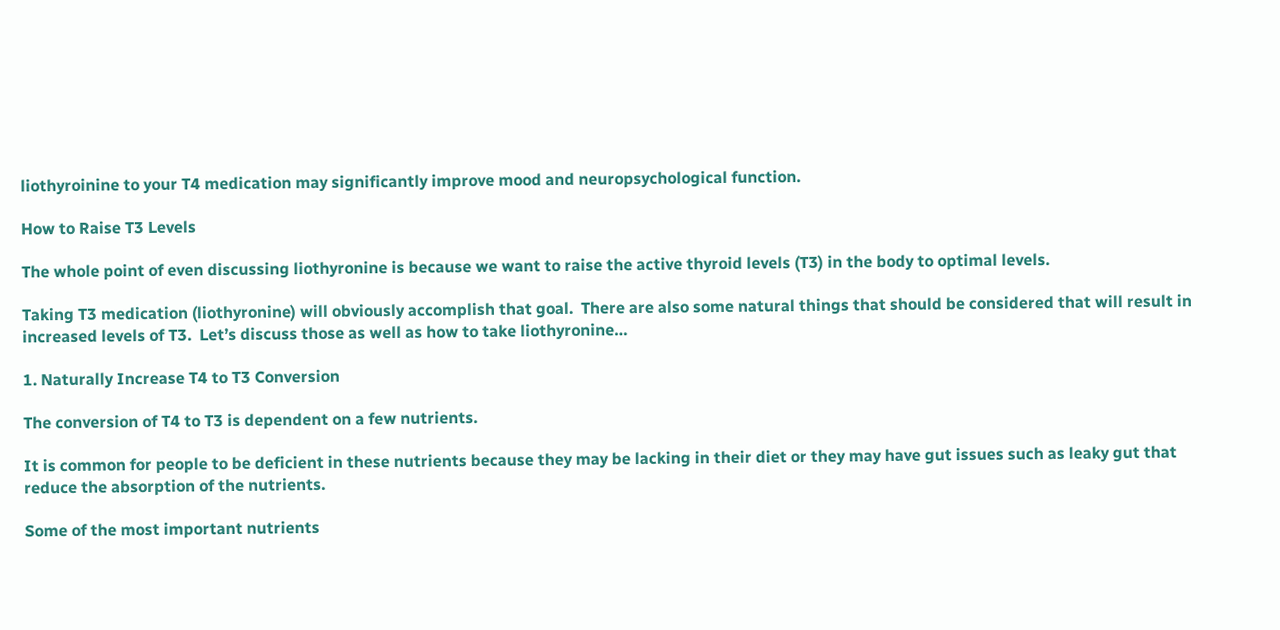liothyroinine to your T4 medication may significantly improve mood and neuropsychological function.

How to Raise T3 Levels

The whole point of even discussing liothyronine is because we want to raise the active thyroid levels (T3) in the body to optimal levels.

Taking T3 medication (liothyronine) will obviously accomplish that goal.  There are also some natural things that should be considered that will result in increased levels of T3.  Let’s discuss those as well as how to take liothyronine…

1. Naturally Increase T4 to T3 Conversion

The conversion of T4 to T3 is dependent on a few nutrients.

It is common for people to be deficient in these nutrients because they may be lacking in their diet or they may have gut issues such as leaky gut that reduce the absorption of the nutrients.

Some of the most important nutrients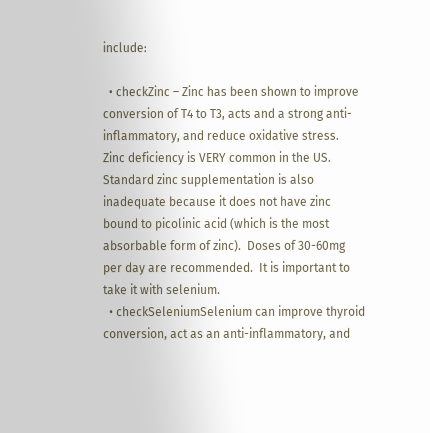include:

  • checkZinc – Zinc has been shown to improve conversion of T4 to T3, acts and a strong anti-inflammatory, and reduce oxidative stress.  Zinc deficiency is VERY common in the US. Standard zinc supplementation is also inadequate because it does not have zinc bound to picolinic acid (which is the most absorbable form of zinc).  Doses of 30-60mg per day are recommended.  It is important to take it with selenium.
  • checkSeleniumSelenium can improve thyroid conversion, act as an anti-inflammatory, and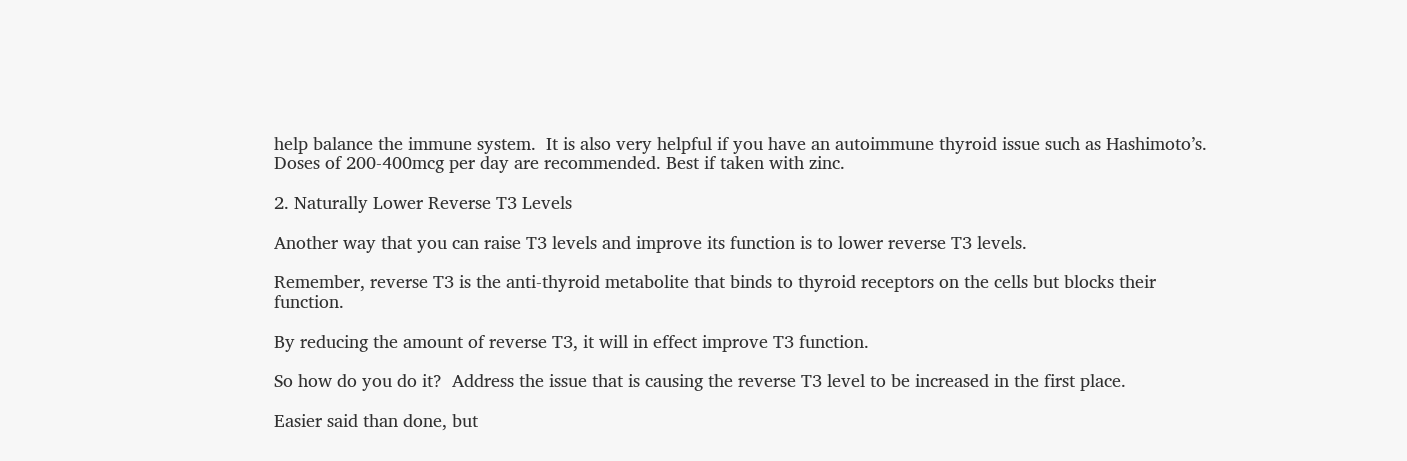help balance the immune system.  It is also very helpful if you have an autoimmune thyroid issue such as Hashimoto’s.  Doses of 200-400mcg per day are recommended. Best if taken with zinc.

2. Naturally Lower Reverse T3 Levels

Another way that you can raise T3 levels and improve its function is to lower reverse T3 levels.

Remember, reverse T3 is the anti-thyroid metabolite that binds to thyroid receptors on the cells but blocks their function.

By reducing the amount of reverse T3, it will in effect improve T3 function.

So how do you do it?  Address the issue that is causing the reverse T3 level to be increased in the first place.

Easier said than done, but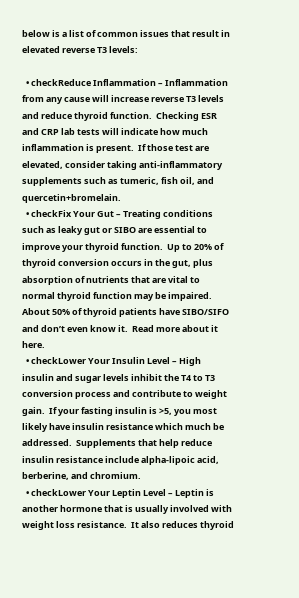below is a list of common issues that result in elevated reverse T3 levels:

  • checkReduce Inflammation – Inflammation from any cause will increase reverse T3 levels and reduce thyroid function.  Checking ESR and CRP lab tests will indicate how much inflammation is present.  If those test are elevated, consider taking anti-inflammatory supplements such as tumeric, fish oil, and quercetin+bromelain.
  • checkFix Your Gut – Treating conditions such as leaky gut or SIBO are essential to improve your thyroid function.  Up to 20% of thyroid conversion occurs in the gut, plus absorption of nutrients that are vital to normal thyroid function may be impaired.  About 50% of thyroid patients have SIBO/SIFO and don’t even know it.  Read more about it here.
  • checkLower Your Insulin Level – High insulin and sugar levels inhibit the T4 to T3 conversion process and contribute to weight gain.  If your fasting insulin is >5, you most likely have insulin resistance which much be addressed.  Supplements that help reduce insulin resistance include alpha-lipoic acid, berberine, and chromium.
  • checkLower Your Leptin Level – Leptin is another hormone that is usually involved with weight loss resistance.  It also reduces thyroid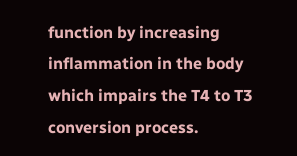function by increasing inflammation in the body which impairs the T4 to T3 conversion process.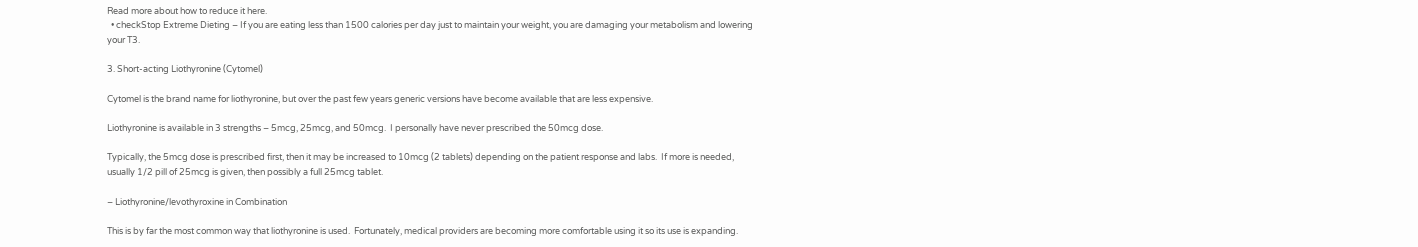Read more about how to reduce it here.
  • checkStop Extreme Dieting – If you are eating less than 1500 calories per day just to maintain your weight, you are damaging your metabolism and lowering your T3.

3. Short-acting Liothyronine (Cytomel)

Cytomel is the brand name for liothyronine, but over the past few years generic versions have become available that are less expensive.

Liothyronine is available in 3 strengths – 5mcg, 25mcg, and 50mcg.  I personally have never prescribed the 50mcg dose.

Typically, the 5mcg dose is prescribed first, then it may be increased to 10mcg (2 tablets) depending on the patient response and labs.  If more is needed, usually 1/2 pill of 25mcg is given, then possibly a full 25mcg tablet.

– Liothyronine/levothyroxine in Combination

This is by far the most common way that liothyronine is used.  Fortunately, medical providers are becoming more comfortable using it so its use is expanding.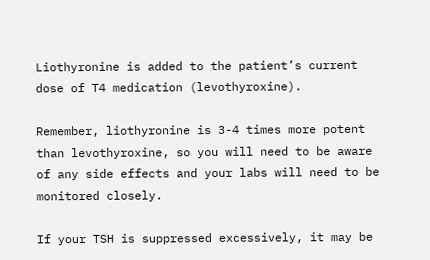Liothyronine is added to the patient’s current dose of T4 medication (levothyroxine).

Remember, liothyronine is 3-4 times more potent than levothyroxine, so you will need to be aware of any side effects and your labs will need to be monitored closely.

If your TSH is suppressed excessively, it may be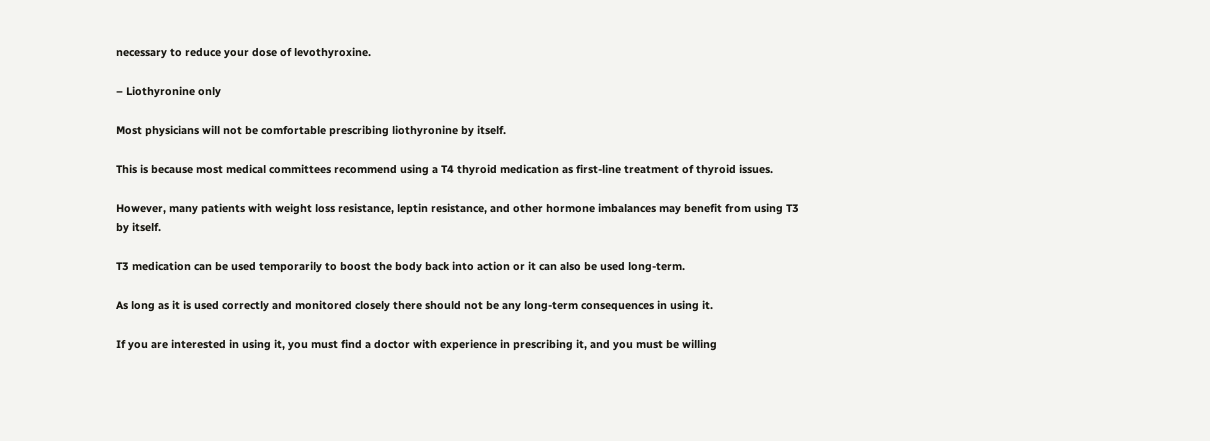necessary to reduce your dose of levothyroxine.

– Liothyronine only

Most physicians will not be comfortable prescribing liothyronine by itself.

This is because most medical committees recommend using a T4 thyroid medication as first-line treatment of thyroid issues.

However, many patients with weight loss resistance, leptin resistance, and other hormone imbalances may benefit from using T3 by itself.

T3 medication can be used temporarily to boost the body back into action or it can also be used long-term.

As long as it is used correctly and monitored closely there should not be any long-term consequences in using it.

If you are interested in using it, you must find a doctor with experience in prescribing it, and you must be willing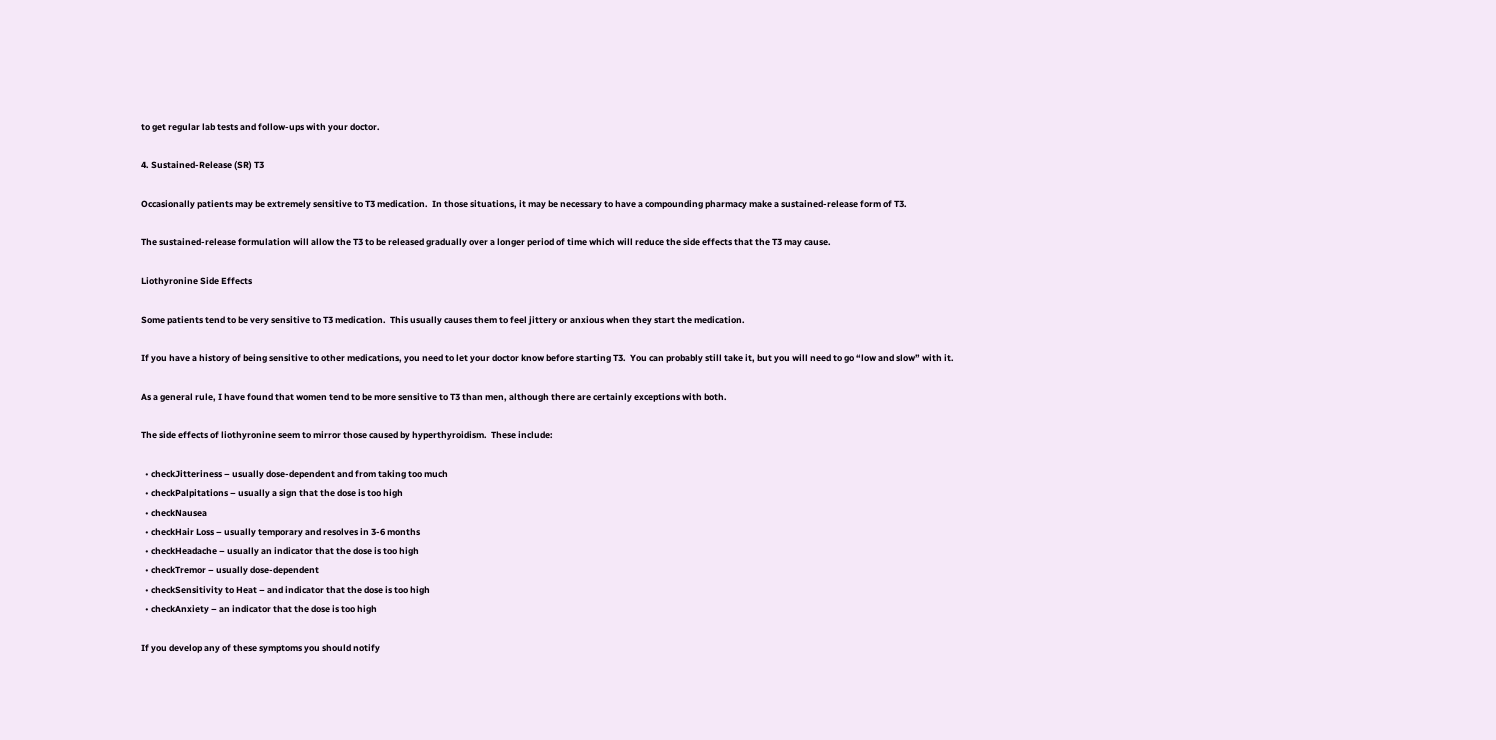to get regular lab tests and follow-ups with your doctor.

4. Sustained-Release (SR) T3

Occasionally patients may be extremely sensitive to T3 medication.  In those situations, it may be necessary to have a compounding pharmacy make a sustained-release form of T3.

The sustained-release formulation will allow the T3 to be released gradually over a longer period of time which will reduce the side effects that the T3 may cause.

Liothyronine Side Effects

Some patients tend to be very sensitive to T3 medication.  This usually causes them to feel jittery or anxious when they start the medication.

If you have a history of being sensitive to other medications, you need to let your doctor know before starting T3.  You can probably still take it, but you will need to go “low and slow” with it.

As a general rule, I have found that women tend to be more sensitive to T3 than men, although there are certainly exceptions with both.

The side effects of liothyronine seem to mirror those caused by hyperthyroidism.  These include:

  • checkJitteriness – usually dose-dependent and from taking too much
  • checkPalpitations – usually a sign that the dose is too high
  • checkNausea
  • checkHair Loss – usually temporary and resolves in 3-6 months
  • checkHeadache – usually an indicator that the dose is too high
  • checkTremor – usually dose-dependent
  • checkSensitivity to Heat – and indicator that the dose is too high
  • checkAnxiety – an indicator that the dose is too high

If you develop any of these symptoms you should notify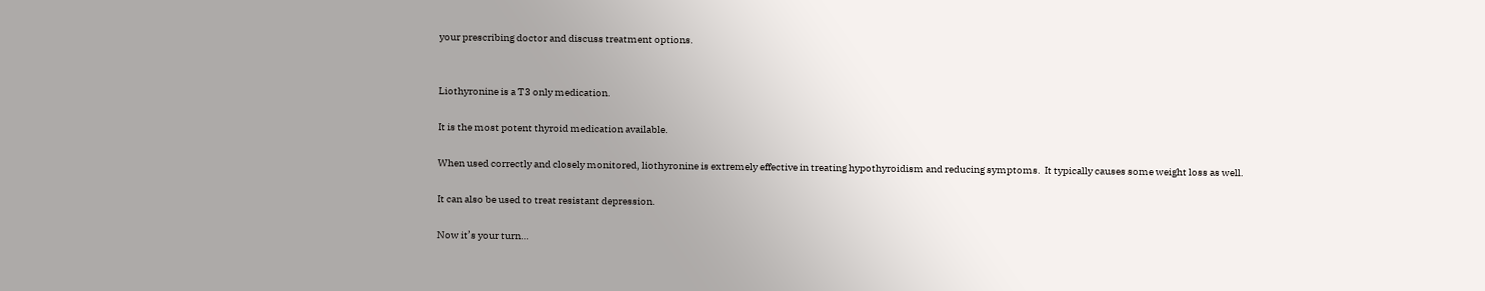your prescribing doctor and discuss treatment options.


Liothyronine is a T3 only medication.

It is the most potent thyroid medication available.

When used correctly and closely monitored, liothyronine is extremely effective in treating hypothyroidism and reducing symptoms.  It typically causes some weight loss as well.

It can also be used to treat resistant depression.

Now it’s your turn…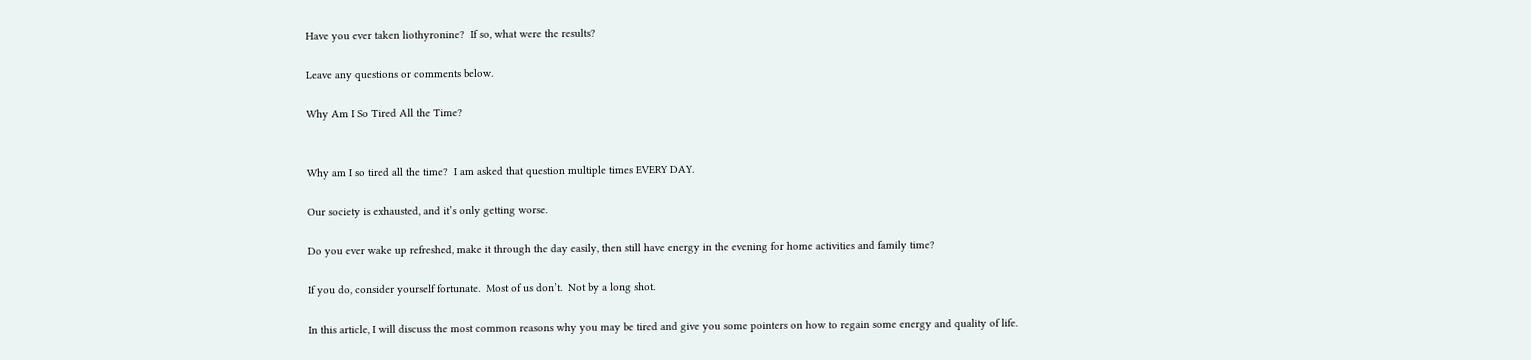Have you ever taken liothyronine?  If so, what were the results?

Leave any questions or comments below.

Why Am I So Tired All the Time?


Why am I so tired all the time?  I am asked that question multiple times EVERY DAY.

Our society is exhausted, and it’s only getting worse.

Do you ever wake up refreshed, make it through the day easily, then still have energy in the evening for home activities and family time?

If you do, consider yourself fortunate.  Most of us don’t.  Not by a long shot.

In this article, I will discuss the most common reasons why you may be tired and give you some pointers on how to regain some energy and quality of life.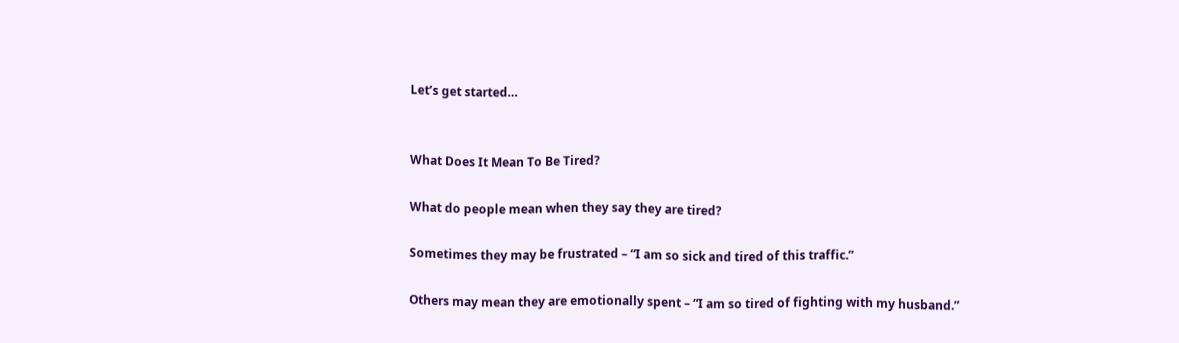Let’s get started…


What Does It Mean To Be Tired?

What do people mean when they say they are tired?

Sometimes they may be frustrated – “I am so sick and tired of this traffic.”

Others may mean they are emotionally spent – “I am so tired of fighting with my husband.”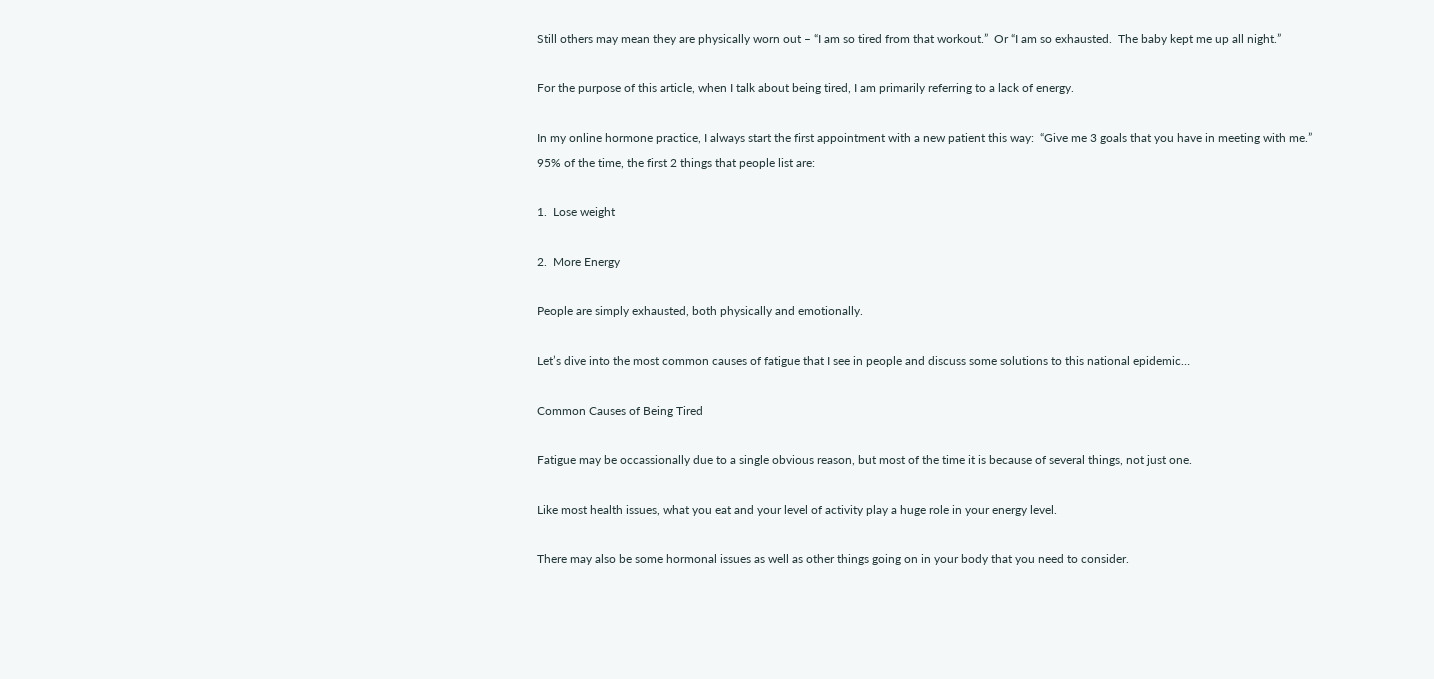Still others may mean they are physically worn out – “I am so tired from that workout.”  Or “I am so exhausted.  The baby kept me up all night.”

For the purpose of this article, when I talk about being tired, I am primarily referring to a lack of energy.

In my online hormone practice, I always start the first appointment with a new patient this way:  “Give me 3 goals that you have in meeting with me.”  95% of the time, the first 2 things that people list are:

1.  Lose weight

2.  More Energy

People are simply exhausted, both physically and emotionally.

Let’s dive into the most common causes of fatigue that I see in people and discuss some solutions to this national epidemic…

Common Causes of Being Tired

Fatigue may be occassionally due to a single obvious reason, but most of the time it is because of several things, not just one.

Like most health issues, what you eat and your level of activity play a huge role in your energy level.

There may also be some hormonal issues as well as other things going on in your body that you need to consider.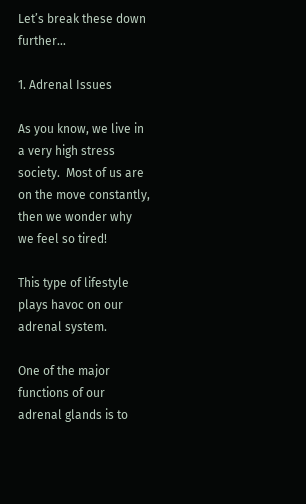Let’s break these down further…

1. Adrenal Issues

As you know, we live in a very high stress society.  Most of us are on the move constantly, then we wonder why we feel so tired!

This type of lifestyle plays havoc on our adrenal system.

One of the major functions of our adrenal glands is to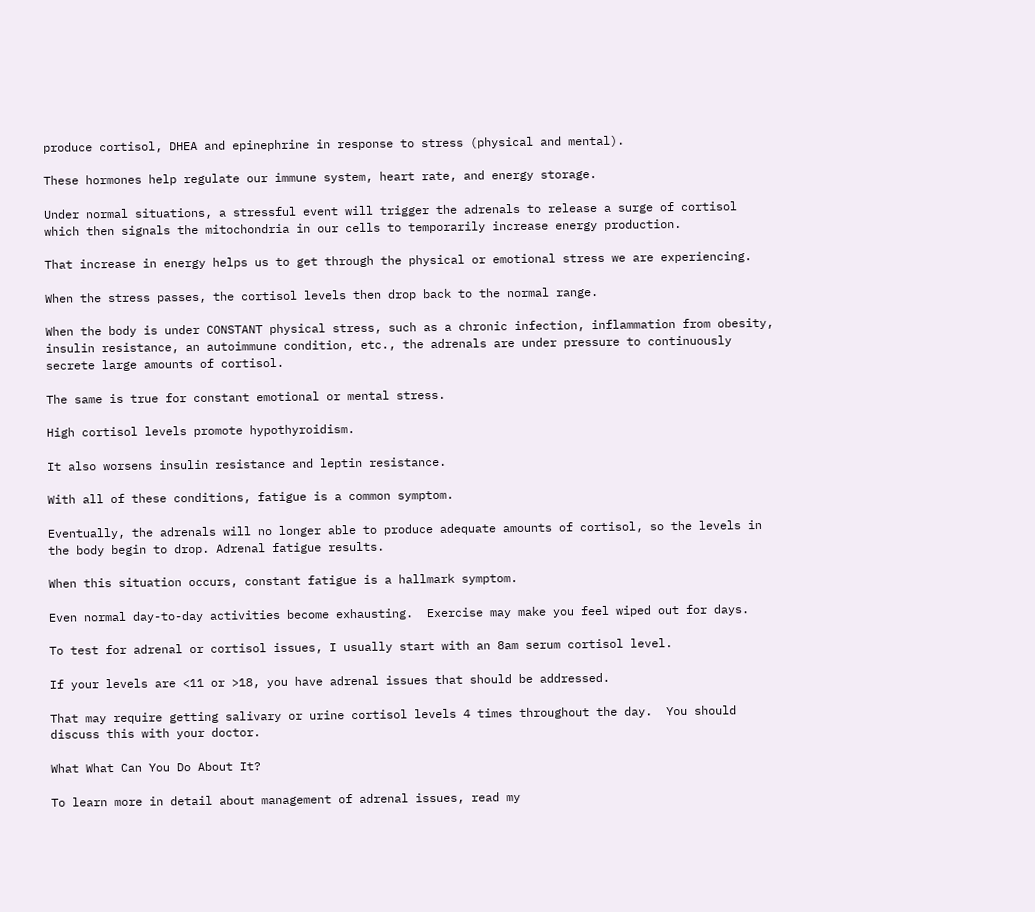produce cortisol, DHEA and epinephrine in response to stress (physical and mental).

These hormones help regulate our immune system, heart rate, and energy storage.

Under normal situations, a stressful event will trigger the adrenals to release a surge of cortisol which then signals the mitochondria in our cells to temporarily increase energy production.

That increase in energy helps us to get through the physical or emotional stress we are experiencing.

When the stress passes, the cortisol levels then drop back to the normal range.

When the body is under CONSTANT physical stress, such as a chronic infection, inflammation from obesity, insulin resistance, an autoimmune condition, etc., the adrenals are under pressure to continuously secrete large amounts of cortisol.

The same is true for constant emotional or mental stress.

High cortisol levels promote hypothyroidism.

It also worsens insulin resistance and leptin resistance.

With all of these conditions, fatigue is a common symptom.

Eventually, the adrenals will no longer able to produce adequate amounts of cortisol, so the levels in the body begin to drop. Adrenal fatigue results.

When this situation occurs, constant fatigue is a hallmark symptom.

Even normal day-to-day activities become exhausting.  Exercise may make you feel wiped out for days.

To test for adrenal or cortisol issues, I usually start with an 8am serum cortisol level.

If your levels are <11 or >18, you have adrenal issues that should be addressed.

That may require getting salivary or urine cortisol levels 4 times throughout the day.  You should discuss this with your doctor.

What What Can You Do About It?

To learn more in detail about management of adrenal issues, read my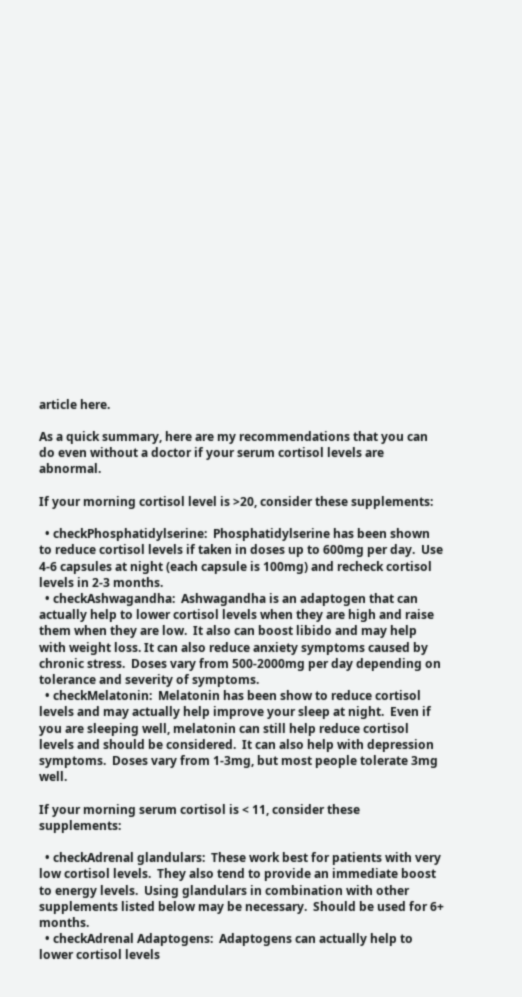article here.

As a quick summary, here are my recommendations that you can do even without a doctor if your serum cortisol levels are abnormal.

If your morning cortisol level is >20, consider these supplements:

  • checkPhosphatidylserine:  Phosphatidylserine has been shown to reduce cortisol levels if taken in doses up to 600mg per day.  Use 4-6 capsules at night (each capsule is 100mg) and recheck cortisol levels in 2-3 months.
  • checkAshwagandha:  Ashwagandha is an adaptogen that can actually help to lower cortisol levels when they are high and raise them when they are low.  It also can boost libido and may help with weight loss. It can also reduce anxiety symptoms caused by chronic stress.  Doses vary from 500-2000mg per day depending on tolerance and severity of symptoms.
  • checkMelatonin:  Melatonin has been show to reduce cortisol levels and may actually help improve your sleep at night.  Even if you are sleeping well, melatonin can still help reduce cortisol levels and should be considered.  It can also help with depression symptoms.  Doses vary from 1-3mg, but most people tolerate 3mg well.

If your morning serum cortisol is < 11, consider these supplements:

  • checkAdrenal glandulars:  These work best for patients with very low cortisol levels.  They also tend to provide an immediate boost to energy levels.  Using glandulars in combination with other supplements listed below may be necessary.  Should be used for 6+ months.
  • checkAdrenal Adaptogens:  Adaptogens can actually help to lower cortisol levels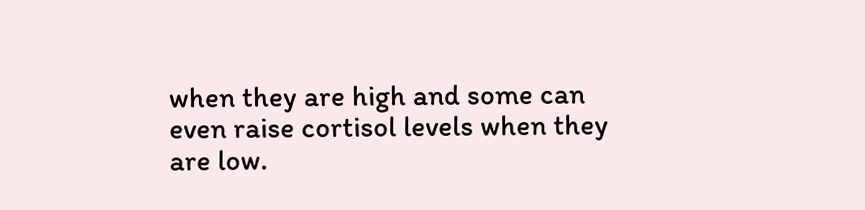when they are high and some can even raise cortisol levels when they are low.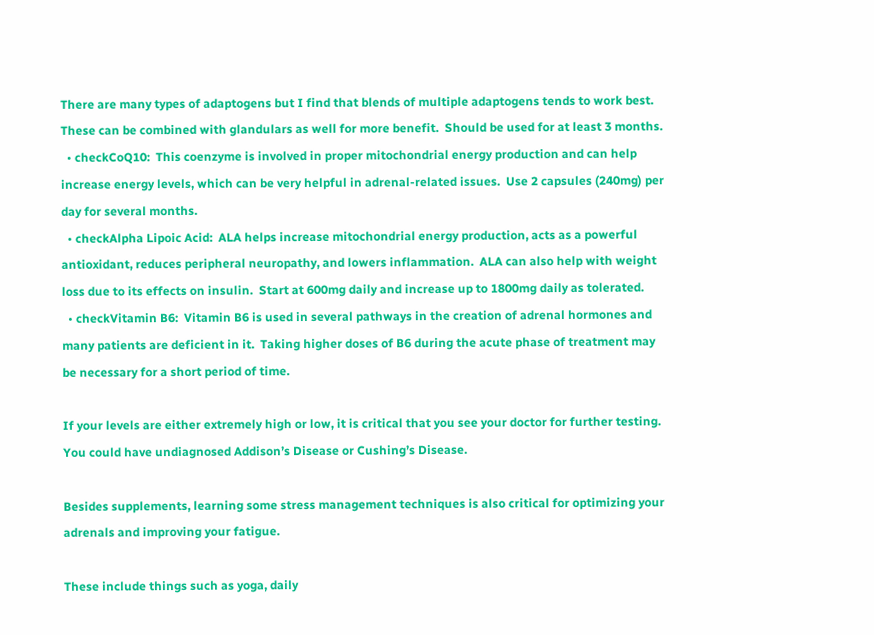There are many types of adaptogens but I find that blends of multiple adaptogens tends to work best.  These can be combined with glandulars as well for more benefit.  Should be used for at least 3 months.
  • checkCoQ10:  This coenzyme is involved in proper mitochondrial energy production and can help increase energy levels, which can be very helpful in adrenal-related issues.  Use 2 capsules (240mg) per day for several months.
  • checkAlpha Lipoic Acid:  ALA helps increase mitochondrial energy production, acts as a powerful antioxidant, reduces peripheral neuropathy, and lowers inflammation.  ALA can also help with weight loss due to its effects on insulin.  Start at 600mg daily and increase up to 1800mg daily as tolerated.
  • checkVitamin B6:  Vitamin B6 is used in several pathways in the creation of adrenal hormones and many patients are deficient in it.  Taking higher doses of B6 during the acute phase of treatment may be necessary for a short period of time.

If your levels are either extremely high or low, it is critical that you see your doctor for further testing.  You could have undiagnosed Addison’s Disease or Cushing’s Disease.

Besides supplements, learning some stress management techniques is also critical for optimizing your adrenals and improving your fatigue.

These include things such as yoga, daily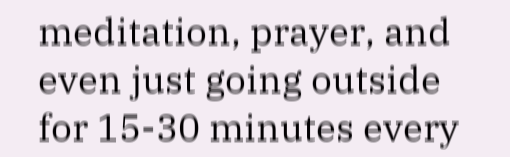meditation, prayer, and even just going outside for 15-30 minutes every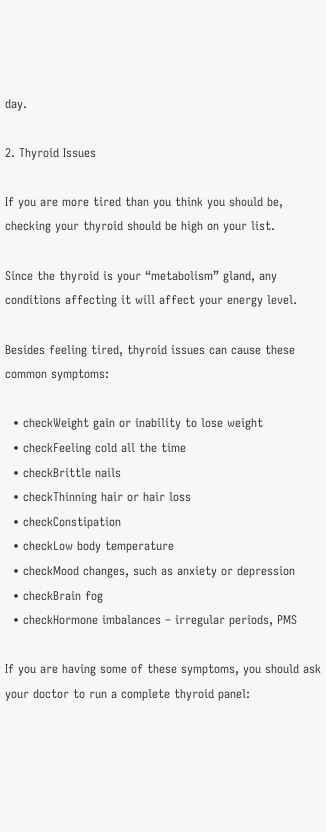day.

2. Thyroid Issues

If you are more tired than you think you should be, checking your thyroid should be high on your list.

Since the thyroid is your “metabolism” gland, any conditions affecting it will affect your energy level.

Besides feeling tired, thyroid issues can cause these common symptoms:

  • checkWeight gain or inability to lose weight
  • checkFeeling cold all the time
  • checkBrittle nails
  • checkThinning hair or hair loss
  • checkConstipation
  • checkLow body temperature
  • checkMood changes, such as anxiety or depression
  • checkBrain fog
  • checkHormone imbalances – irregular periods, PMS

If you are having some of these symptoms, you should ask your doctor to run a complete thyroid panel: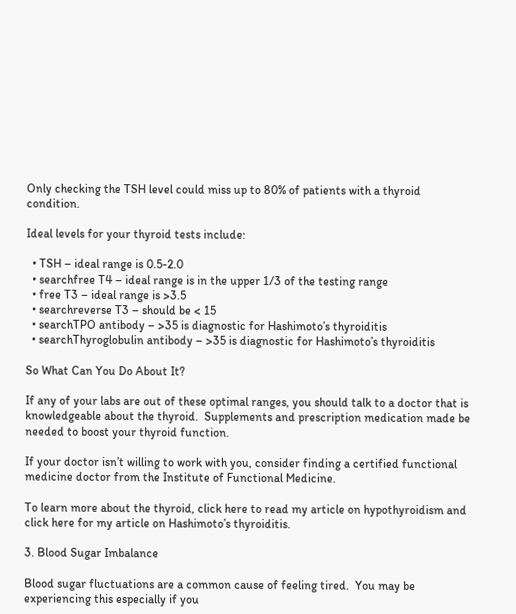Only checking the TSH level could miss up to 80% of patients with a thyroid condition.

Ideal levels for your thyroid tests include:

  • TSH – ideal range is 0.5-2.0
  • searchfree T4 – ideal range is in the upper 1/3 of the testing range
  • free T3 – ideal range is >3.5
  • searchreverse T3 – should be < 15
  • searchTPO antibody – >35 is diagnostic for Hashimoto’s thyroiditis
  • searchThyroglobulin antibody – >35 is diagnostic for Hashimoto’s thyroiditis

So What Can You Do About It?

If any of your labs are out of these optimal ranges, you should talk to a doctor that is knowledgeable about the thyroid.  Supplements and prescription medication made be needed to boost your thyroid function.

If your doctor isn’t willing to work with you, consider finding a certified functional medicine doctor from the Institute of Functional Medicine.

To learn more about the thyroid, click here to read my article on hypothyroidism and click here for my article on Hashimoto’s thyroiditis.

3. Blood Sugar Imbalance

Blood sugar fluctuations are a common cause of feeling tired.  You may be experiencing this especially if you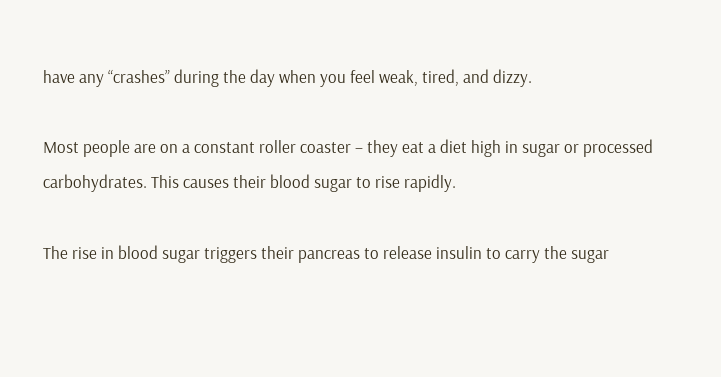have any “crashes” during the day when you feel weak, tired, and dizzy.

Most people are on a constant roller coaster – they eat a diet high in sugar or processed carbohydrates. This causes their blood sugar to rise rapidly.

The rise in blood sugar triggers their pancreas to release insulin to carry the sugar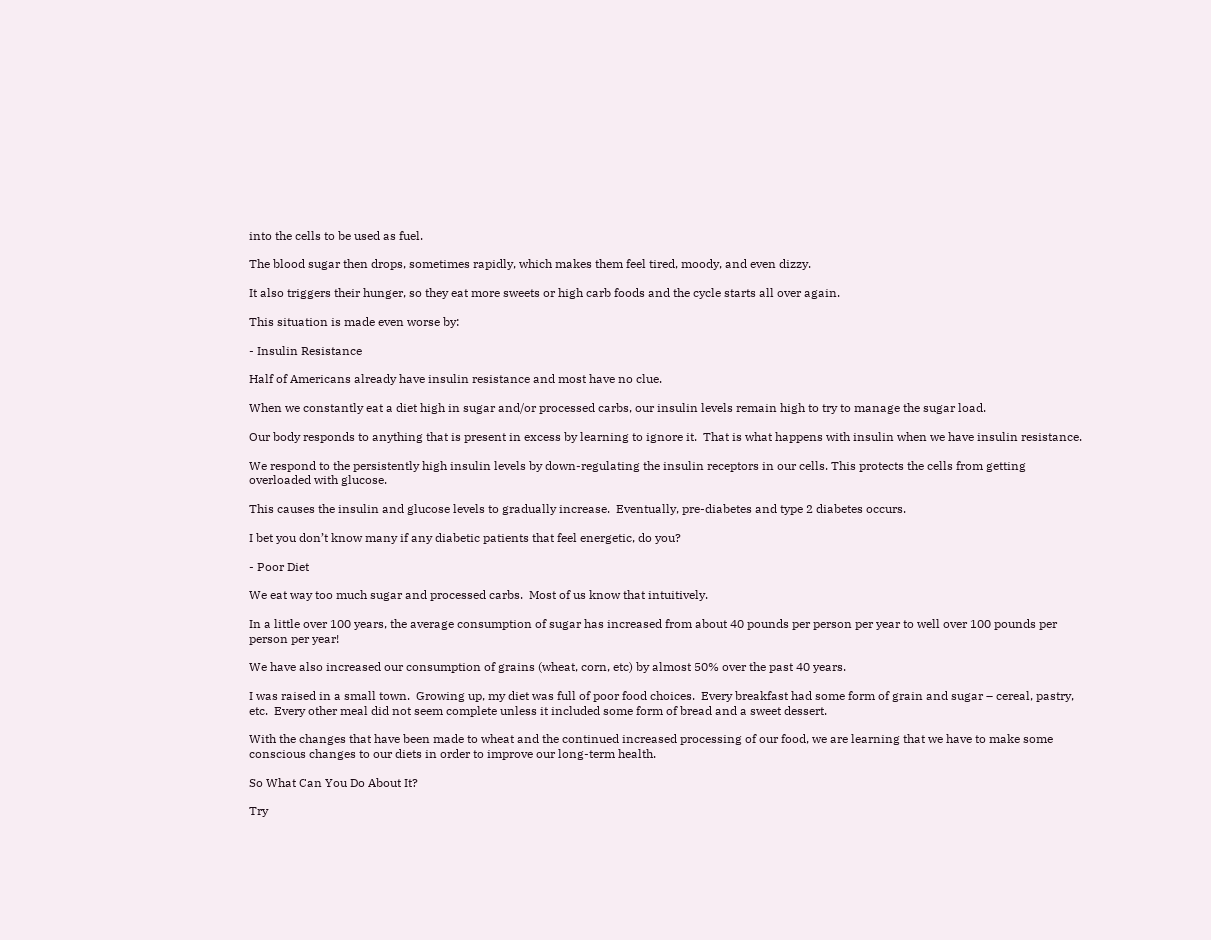into the cells to be used as fuel.

The blood sugar then drops, sometimes rapidly, which makes them feel tired, moody, and even dizzy.

It also triggers their hunger, so they eat more sweets or high carb foods and the cycle starts all over again.

This situation is made even worse by:

- Insulin Resistance

Half of Americans already have insulin resistance and most have no clue.

When we constantly eat a diet high in sugar and/or processed carbs, our insulin levels remain high to try to manage the sugar load.

Our body responds to anything that is present in excess by learning to ignore it.  That is what happens with insulin when we have insulin resistance.

We respond to the persistently high insulin levels by down-regulating the insulin receptors in our cells. This protects the cells from getting overloaded with glucose.

This causes the insulin and glucose levels to gradually increase.  Eventually, pre-diabetes and type 2 diabetes occurs.

I bet you don’t know many if any diabetic patients that feel energetic, do you?

- Poor Diet

We eat way too much sugar and processed carbs.  Most of us know that intuitively.

In a little over 100 years, the average consumption of sugar has increased from about 40 pounds per person per year to well over 100 pounds per person per year!

We have also increased our consumption of grains (wheat, corn, etc) by almost 50% over the past 40 years.

I was raised in a small town.  Growing up, my diet was full of poor food choices.  Every breakfast had some form of grain and sugar – cereal, pastry, etc.  Every other meal did not seem complete unless it included some form of bread and a sweet dessert.

With the changes that have been made to wheat and the continued increased processing of our food, we are learning that we have to make some conscious changes to our diets in order to improve our long-term health.

So What Can You Do About It?

Try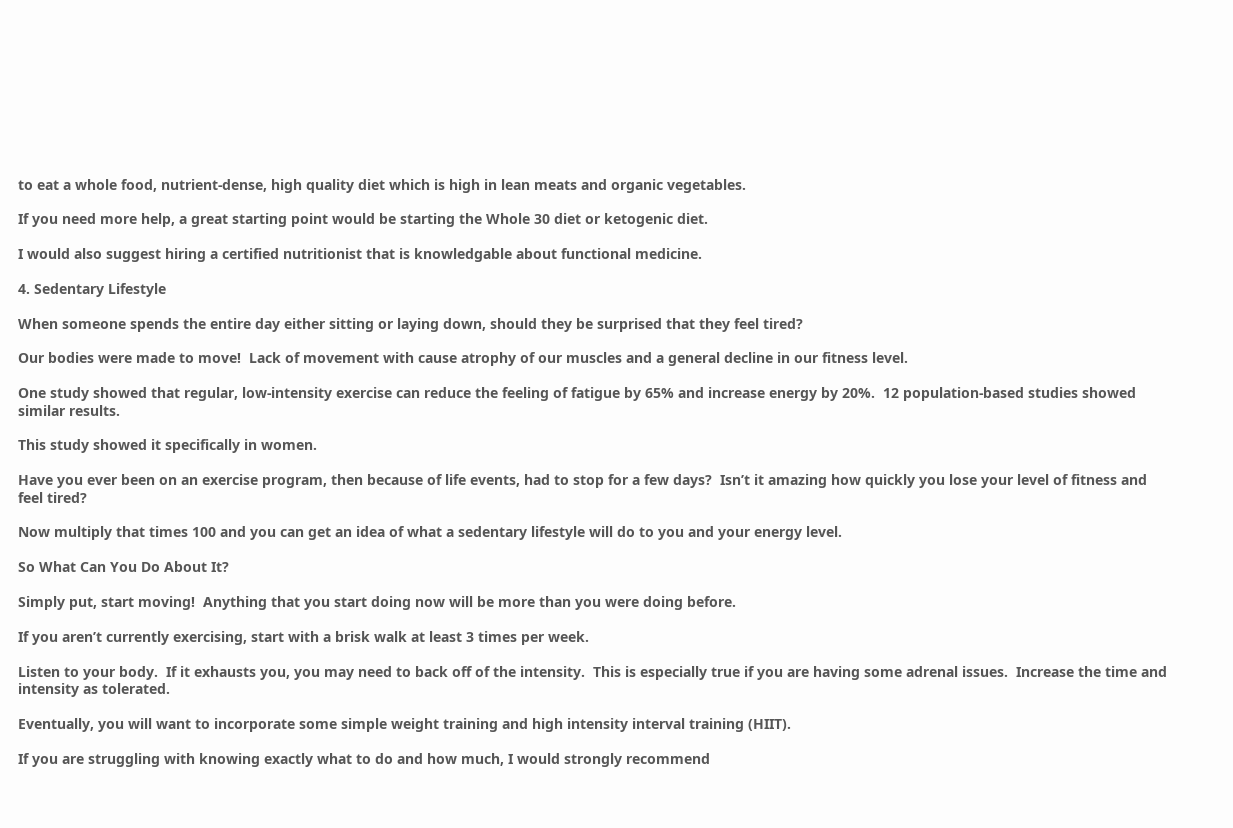to eat a whole food, nutrient-dense, high quality diet which is high in lean meats and organic vegetables.

If you need more help, a great starting point would be starting the Whole 30 diet or ketogenic diet.

I would also suggest hiring a certified nutritionist that is knowledgable about functional medicine.

4. Sedentary Lifestyle

When someone spends the entire day either sitting or laying down, should they be surprised that they feel tired?

Our bodies were made to move!  Lack of movement with cause atrophy of our muscles and a general decline in our fitness level.

One study showed that regular, low-intensity exercise can reduce the feeling of fatigue by 65% and increase energy by 20%.  12 population-based studies showed similar results.

This study showed it specifically in women.

Have you ever been on an exercise program, then because of life events, had to stop for a few days?  Isn’t it amazing how quickly you lose your level of fitness and feel tired?

Now multiply that times 100 and you can get an idea of what a sedentary lifestyle will do to you and your energy level.

So What Can You Do About It?

Simply put, start moving!  Anything that you start doing now will be more than you were doing before.

If you aren’t currently exercising, start with a brisk walk at least 3 times per week.

Listen to your body.  If it exhausts you, you may need to back off of the intensity.  This is especially true if you are having some adrenal issues.  Increase the time and intensity as tolerated.

Eventually, you will want to incorporate some simple weight training and high intensity interval training (HIIT).

If you are struggling with knowing exactly what to do and how much, I would strongly recommend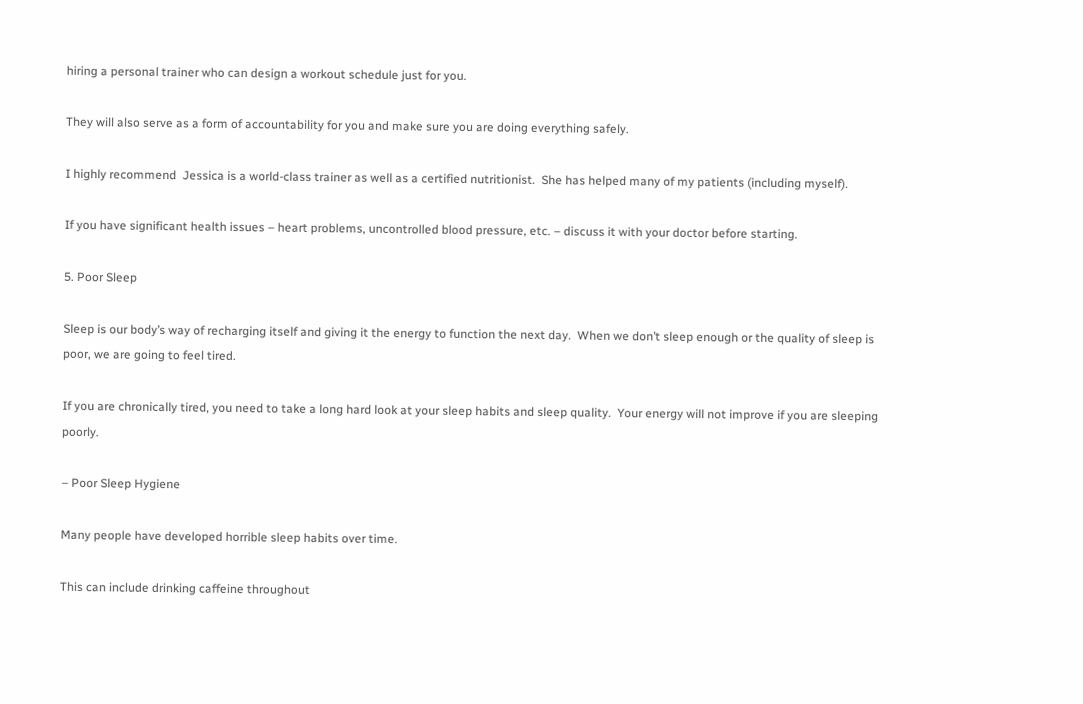hiring a personal trainer who can design a workout schedule just for you.

They will also serve as a form of accountability for you and make sure you are doing everything safely.

I highly recommend  Jessica is a world-class trainer as well as a certified nutritionist.  She has helped many of my patients (including myself).

If you have significant health issues – heart problems, uncontrolled blood pressure, etc. – discuss it with your doctor before starting.

5. Poor Sleep

Sleep is our body’s way of recharging itself and giving it the energy to function the next day.  When we don’t sleep enough or the quality of sleep is poor, we are going to feel tired.

If you are chronically tired, you need to take a long hard look at your sleep habits and sleep quality.  Your energy will not improve if you are sleeping poorly.

– Poor Sleep Hygiene

Many people have developed horrible sleep habits over time.

This can include drinking caffeine throughout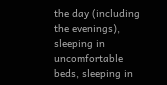the day (including the evenings), sleeping in uncomfortable beds, sleeping in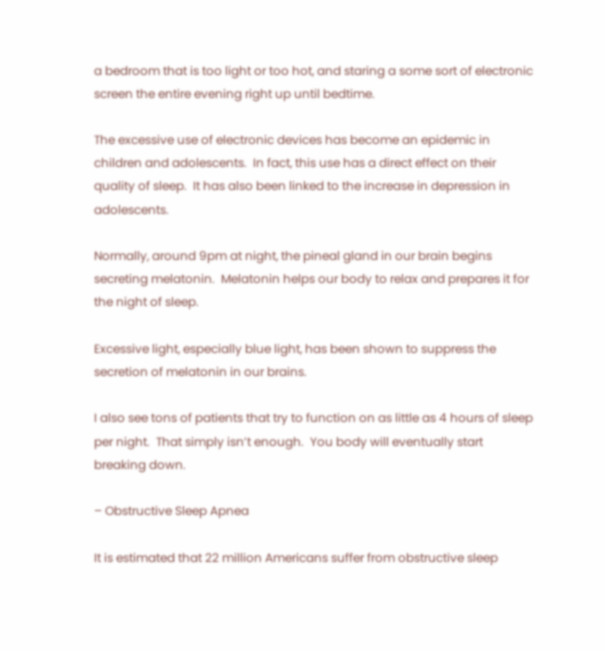a bedroom that is too light or too hot, and staring a some sort of electronic screen the entire evening right up until bedtime.

The excessive use of electronic devices has become an epidemic in children and adolescents.  In fact, this use has a direct effect on their quality of sleep.  It has also been linked to the increase in depression in adolescents.

Normally, around 9pm at night, the pineal gland in our brain begins secreting melatonin.  Melatonin helps our body to relax and prepares it for the night of sleep.

Excessive light, especially blue light, has been shown to suppress the secretion of melatonin in our brains.

I also see tons of patients that try to function on as little as 4 hours of sleep per night.  That simply isn’t enough.  You body will eventually start breaking down.

– Obstructive Sleep Apnea

It is estimated that 22 million Americans suffer from obstructive sleep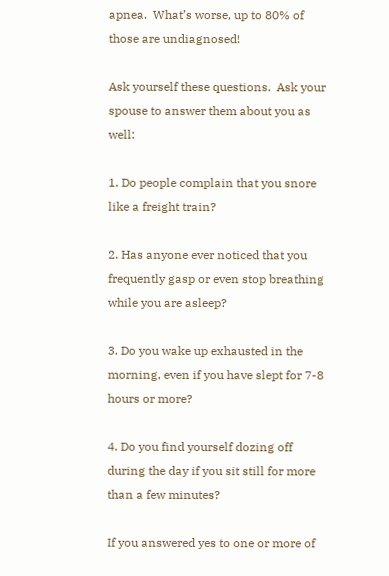apnea.  What’s worse, up to 80% of those are undiagnosed!

Ask yourself these questions.  Ask your spouse to answer them about you as well:

1. Do people complain that you snore like a freight train?

2. Has anyone ever noticed that you frequently gasp or even stop breathing while you are asleep?

3. Do you wake up exhausted in the morning, even if you have slept for 7-8 hours or more?

4. Do you find yourself dozing off during the day if you sit still for more than a few minutes?

If you answered yes to one or more of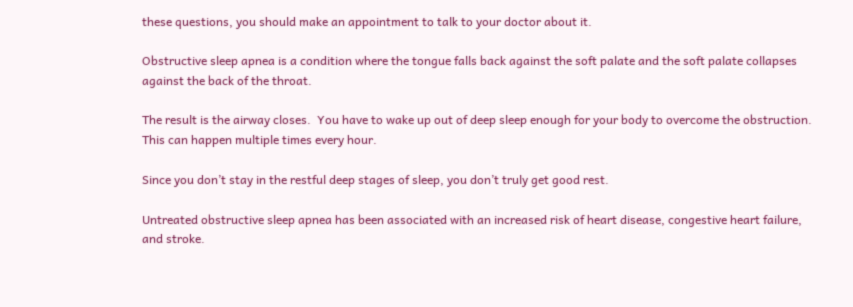these questions, you should make an appointment to talk to your doctor about it.

Obstructive sleep apnea is a condition where the tongue falls back against the soft palate and the soft palate collapses against the back of the throat.

The result is the airway closes.  You have to wake up out of deep sleep enough for your body to overcome the obstruction.  This can happen multiple times every hour.

Since you don’t stay in the restful deep stages of sleep, you don’t truly get good rest.

Untreated obstructive sleep apnea has been associated with an increased risk of heart disease, congestive heart failure, and stroke.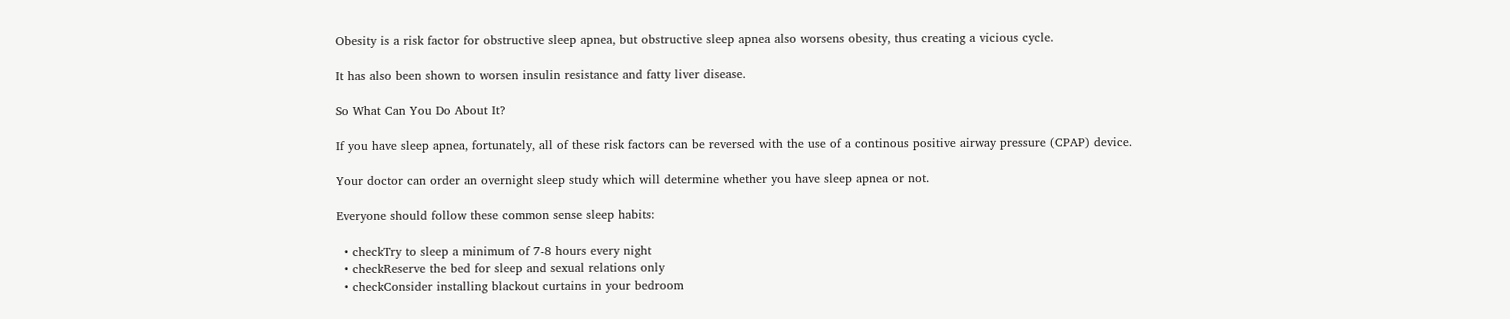Obesity is a risk factor for obstructive sleep apnea, but obstructive sleep apnea also worsens obesity, thus creating a vicious cycle.

It has also been shown to worsen insulin resistance and fatty liver disease.

So What Can You Do About It?

If you have sleep apnea, fortunately, all of these risk factors can be reversed with the use of a continous positive airway pressure (CPAP) device.

Your doctor can order an overnight sleep study which will determine whether you have sleep apnea or not.

Everyone should follow these common sense sleep habits:

  • checkTry to sleep a minimum of 7-8 hours every night
  • checkReserve the bed for sleep and sexual relations only
  • checkConsider installing blackout curtains in your bedroom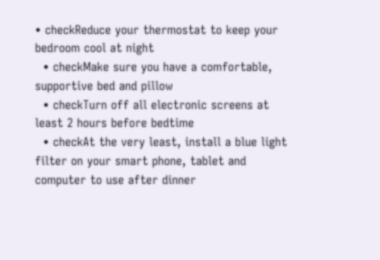• checkReduce your thermostat to keep your bedroom cool at night
  • checkMake sure you have a comfortable, supportive bed and pillow
  • checkTurn off all electronic screens at least 2 hours before bedtime
  • checkAt the very least, install a blue light filter on your smart phone, tablet and computer to use after dinner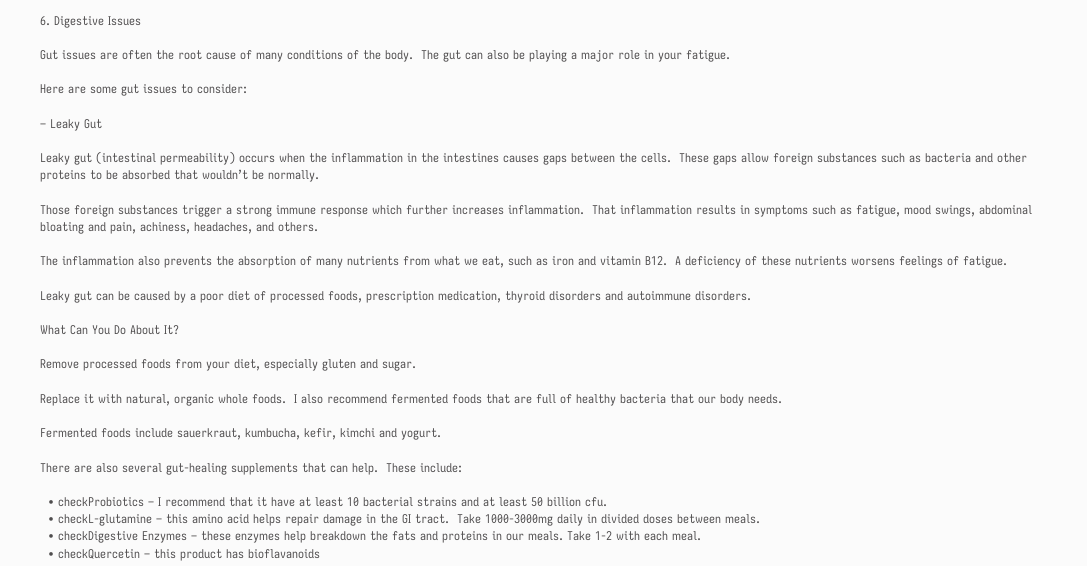6. Digestive Issues

Gut issues are often the root cause of many conditions of the body.  The gut can also be playing a major role in your fatigue.

Here are some gut issues to consider:

– Leaky Gut

Leaky gut (intestinal permeability) occurs when the inflammation in the intestines causes gaps between the cells.  These gaps allow foreign substances such as bacteria and other proteins to be absorbed that wouldn’t be normally.

Those foreign substances trigger a strong immune response which further increases inflammation.  That inflammation results in symptoms such as fatigue, mood swings, abdominal bloating and pain, achiness, headaches, and others.

The inflammation also prevents the absorption of many nutrients from what we eat, such as iron and vitamin B12.  A deficiency of these nutrients worsens feelings of fatigue.

Leaky gut can be caused by a poor diet of processed foods, prescription medication, thyroid disorders and autoimmune disorders.

What Can You Do About It?

Remove processed foods from your diet, especially gluten and sugar.

Replace it with natural, organic whole foods.  I also recommend fermented foods that are full of healthy bacteria that our body needs.

Fermented foods include sauerkraut, kumbucha, kefir, kimchi and yogurt.

There are also several gut-healing supplements that can help.  These include:

  • checkProbiotics – I recommend that it have at least 10 bacterial strains and at least 50 billion cfu.
  • checkL-glutamine – this amino acid helps repair damage in the GI tract.  Take 1000-3000mg daily in divided doses between meals.
  • checkDigestive Enzymes – these enzymes help breakdown the fats and proteins in our meals. Take 1-2 with each meal.
  • checkQuercetin – this product has bioflavanoids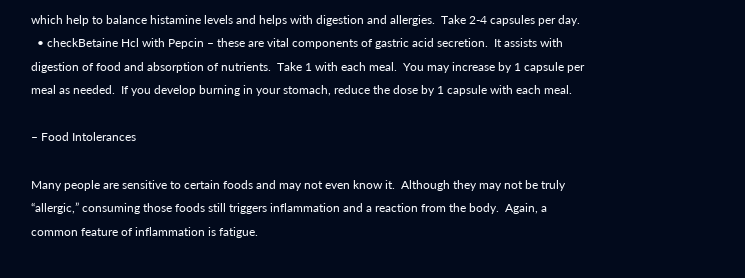which help to balance histamine levels and helps with digestion and allergies.  Take 2-4 capsules per day.
  • checkBetaine Hcl with Pepcin – these are vital components of gastric acid secretion.  It assists with digestion of food and absorption of nutrients.  Take 1 with each meal.  You may increase by 1 capsule per meal as needed.  If you develop burning in your stomach, reduce the dose by 1 capsule with each meal.

– Food Intolerances

Many people are sensitive to certain foods and may not even know it.  Although they may not be truly “allergic,” consuming those foods still triggers inflammation and a reaction from the body.  Again, a common feature of inflammation is fatigue.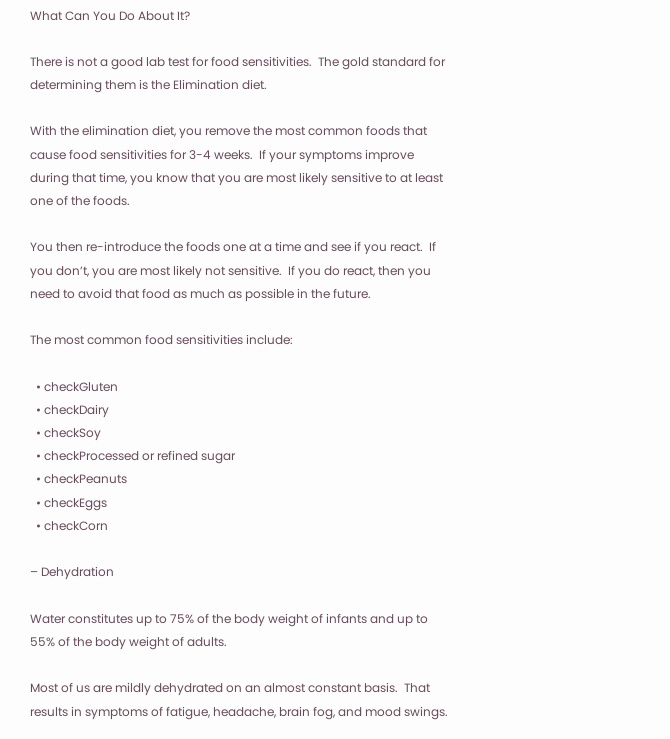What Can You Do About It?

There is not a good lab test for food sensitivities.  The gold standard for determining them is the Elimination diet.

With the elimination diet, you remove the most common foods that cause food sensitivities for 3-4 weeks.  If your symptoms improve during that time, you know that you are most likely sensitive to at least one of the foods.

You then re-introduce the foods one at a time and see if you react.  If you don’t, you are most likely not sensitive.  If you do react, then you need to avoid that food as much as possible in the future.

The most common food sensitivities include:

  • checkGluten
  • checkDairy
  • checkSoy
  • checkProcessed or refined sugar
  • checkPeanuts
  • checkEggs
  • checkCorn

– Dehydration

Water constitutes up to 75% of the body weight of infants and up to 55% of the body weight of adults.

Most of us are mildly dehydrated on an almost constant basis.  That results in symptoms of fatigue, headache, brain fog, and mood swings.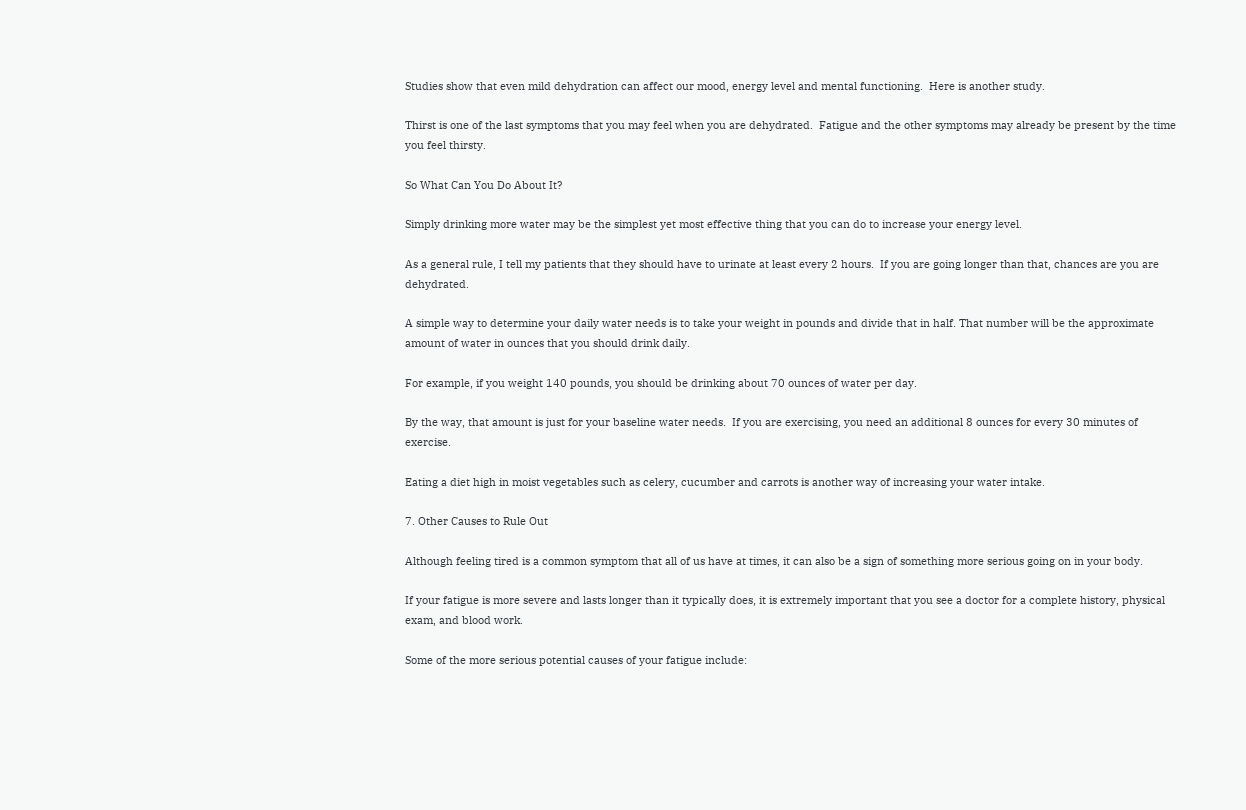Studies show that even mild dehydration can affect our mood, energy level and mental functioning.  Here is another study.

Thirst is one of the last symptoms that you may feel when you are dehydrated.  Fatigue and the other symptoms may already be present by the time you feel thirsty.

So What Can You Do About It?

Simply drinking more water may be the simplest yet most effective thing that you can do to increase your energy level.

As a general rule, I tell my patients that they should have to urinate at least every 2 hours.  If you are going longer than that, chances are you are dehydrated.

A simple way to determine your daily water needs is to take your weight in pounds and divide that in half. That number will be the approximate amount of water in ounces that you should drink daily.

For example, if you weight 140 pounds, you should be drinking about 70 ounces of water per day.

By the way, that amount is just for your baseline water needs.  If you are exercising, you need an additional 8 ounces for every 30 minutes of exercise.

Eating a diet high in moist vegetables such as celery, cucumber and carrots is another way of increasing your water intake.

7. Other Causes to Rule Out

Although feeling tired is a common symptom that all of us have at times, it can also be a sign of something more serious going on in your body.

If your fatigue is more severe and lasts longer than it typically does, it is extremely important that you see a doctor for a complete history, physical exam, and blood work.

Some of the more serious potential causes of your fatigue include: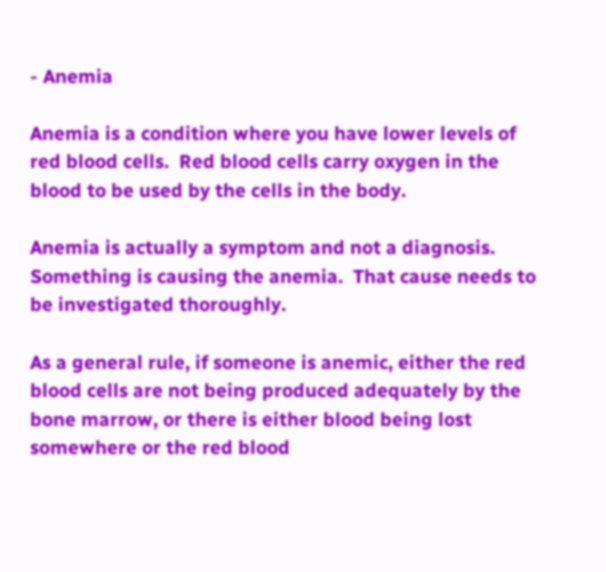- Anemia

Anemia is a condition where you have lower levels of red blood cells.  Red blood cells carry oxygen in the blood to be used by the cells in the body.

Anemia is actually a symptom and not a diagnosis.  Something is causing the anemia.  That cause needs to be investigated thoroughly.

As a general rule, if someone is anemic, either the red blood cells are not being produced adequately by the bone marrow, or there is either blood being lost somewhere or the red blood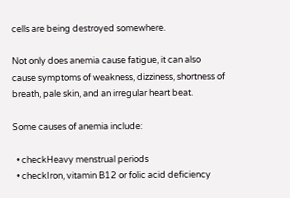cells are being destroyed somewhere.

Not only does anemia cause fatigue, it can also cause symptoms of weakness, dizziness, shortness of breath, pale skin, and an irregular heart beat.

Some causes of anemia include:

  • checkHeavy menstrual periods
  • checkIron, vitamin B12 or folic acid deficiency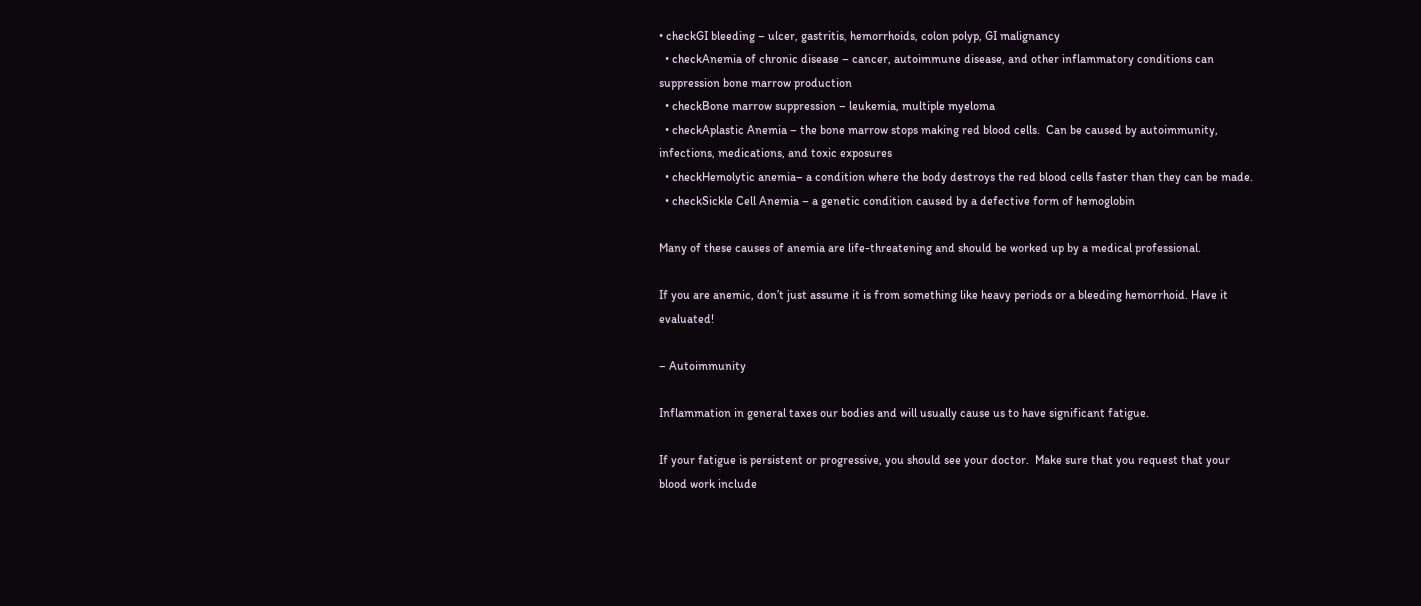• checkGI bleeding – ulcer, gastritis, hemorrhoids, colon polyp, GI malignancy
  • checkAnemia of chronic disease – cancer, autoimmune disease, and other inflammatory conditions can suppression bone marrow production
  • checkBone marrow suppression – leukemia, multiple myeloma
  • checkAplastic Anemia – the bone marrow stops making red blood cells.  Can be caused by autoimmunity, infections, medications, and toxic exposures
  • checkHemolytic anemia– a condition where the body destroys the red blood cells faster than they can be made.
  • checkSickle Cell Anemia – a genetic condition caused by a defective form of hemoglobin

Many of these causes of anemia are life-threatening and should be worked up by a medical professional.

If you are anemic, don’t just assume it is from something like heavy periods or a bleeding hemorrhoid. Have it evaluated!

– Autoimmunity

Inflammation in general taxes our bodies and will usually cause us to have significant fatigue.

If your fatigue is persistent or progressive, you should see your doctor.  Make sure that you request that your blood work include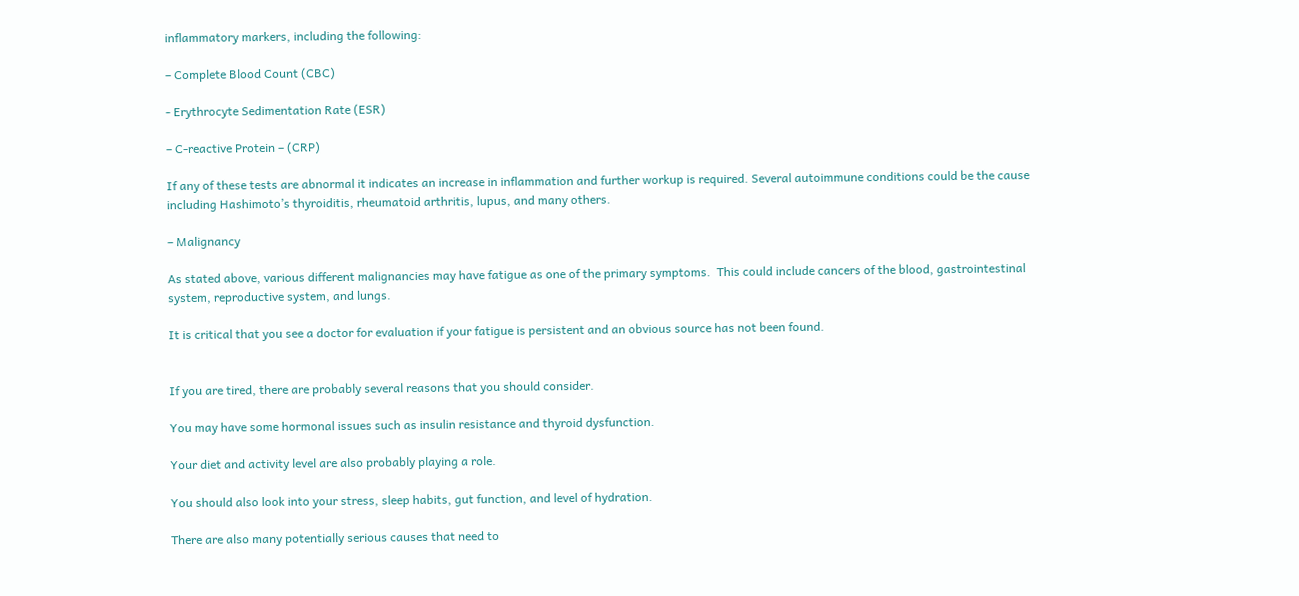inflammatory markers, including the following:

– Complete Blood Count (CBC)

- Erythrocyte Sedimentation Rate (ESR)

– C-reactive Protein – (CRP)

If any of these tests are abnormal it indicates an increase in inflammation and further workup is required. Several autoimmune conditions could be the cause including Hashimoto’s thyroiditis, rheumatoid arthritis, lupus, and many others.

– Malignancy

As stated above, various different malignancies may have fatigue as one of the primary symptoms.  This could include cancers of the blood, gastrointestinal system, reproductive system, and lungs.

It is critical that you see a doctor for evaluation if your fatigue is persistent and an obvious source has not been found.


If you are tired, there are probably several reasons that you should consider.

You may have some hormonal issues such as insulin resistance and thyroid dysfunction.

Your diet and activity level are also probably playing a role.

You should also look into your stress, sleep habits, gut function, and level of hydration.

There are also many potentially serious causes that need to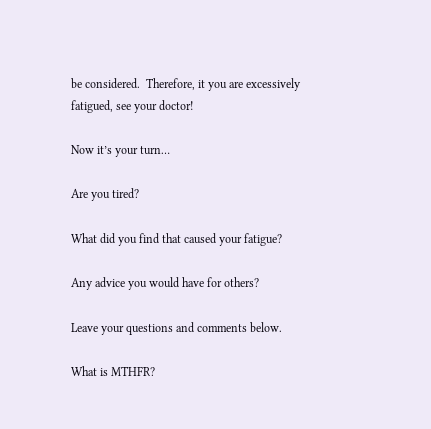be considered.  Therefore, it you are excessively fatigued, see your doctor!

Now it’s your turn…

Are you tired?

What did you find that caused your fatigue?

Any advice you would have for others?

Leave your questions and comments below.

What is MTHFR?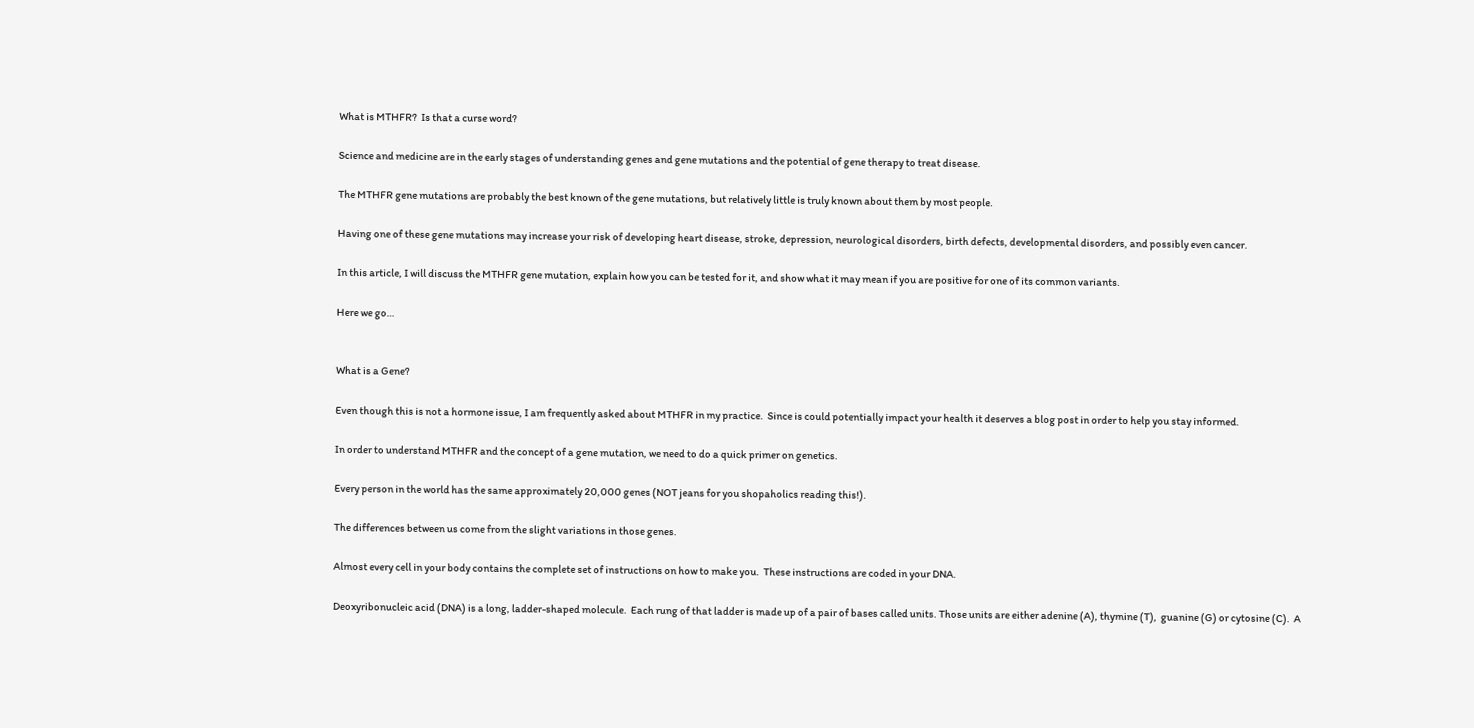What is MTHFR?  Is that a curse word?

Science and medicine are in the early stages of understanding genes and gene mutations and the potential of gene therapy to treat disease.

The MTHFR gene mutations are probably the best known of the gene mutations, but relatively little is truly known about them by most people.

Having one of these gene mutations may increase your risk of developing heart disease, stroke, depression, neurological disorders, birth defects, developmental disorders, and possibly even cancer.

In this article, I will discuss the MTHFR gene mutation, explain how you can be tested for it, and show what it may mean if you are positive for one of its common variants.

Here we go…


What is a Gene?

Even though this is not a hormone issue, I am frequently asked about MTHFR in my practice.  Since is could potentially impact your health it deserves a blog post in order to help you stay informed.

In order to understand MTHFR and the concept of a gene mutation, we need to do a quick primer on genetics.

Every person in the world has the same approximately 20,000 genes (NOT jeans for you shopaholics reading this!).

The differences between us come from the slight variations in those genes.

Almost every cell in your body contains the complete set of instructions on how to make you.  These instructions are coded in your DNA.

Deoxyribonucleic acid (DNA) is a long, ladder-shaped molecule.  Each rung of that ladder is made up of a pair of bases called units. Those units are either adenine (A), thymine (T),  guanine (G) or cytosine (C).  A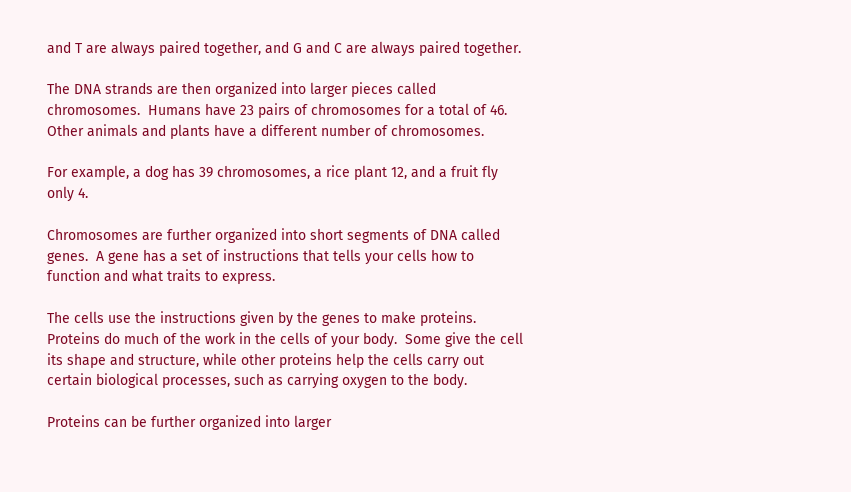and T are always paired together, and G and C are always paired together.

The DNA strands are then organized into larger pieces called chromosomes.  Humans have 23 pairs of chromosomes for a total of 46.  Other animals and plants have a different number of chromosomes.

For example, a dog has 39 chromosomes, a rice plant 12, and a fruit fly only 4.

Chromosomes are further organized into short segments of DNA called genes.  A gene has a set of instructions that tells your cells how to function and what traits to express.

The cells use the instructions given by the genes to make proteins.  Proteins do much of the work in the cells of your body.  Some give the cell its shape and structure, while other proteins help the cells carry out certain biological processes, such as carrying oxygen to the body.

Proteins can be further organized into larger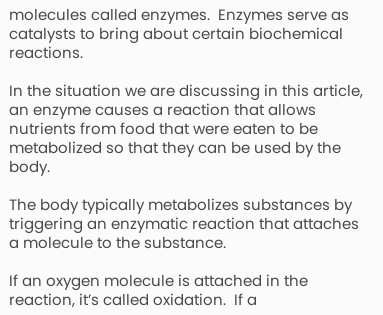molecules called enzymes.  Enzymes serve as catalysts to bring about certain biochemical reactions.

In the situation we are discussing in this article, an enzyme causes a reaction that allows nutrients from food that were eaten to be metabolized so that they can be used by the body.

The body typically metabolizes substances by triggering an enzymatic reaction that attaches a molecule to the substance.

If an oxygen molecule is attached in the reaction, it’s called oxidation.  If a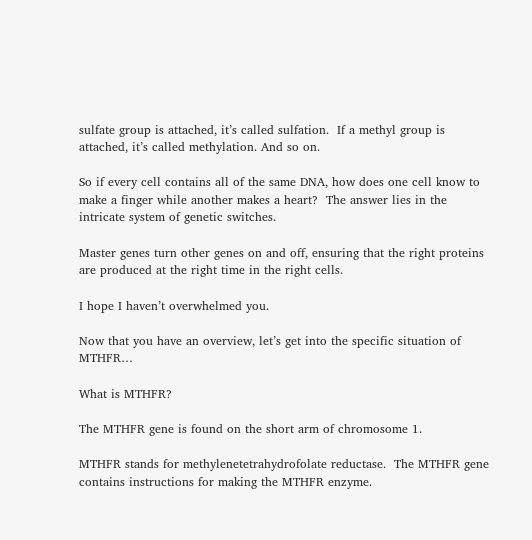sulfate group is attached, it’s called sulfation.  If a methyl group is attached, it’s called methylation. And so on.

So if every cell contains all of the same DNA, how does one cell know to make a finger while another makes a heart?  The answer lies in the intricate system of genetic switches.

Master genes turn other genes on and off, ensuring that the right proteins are produced at the right time in the right cells.

I hope I haven’t overwhelmed you.

Now that you have an overview, let’s get into the specific situation of MTHFR…

What is MTHFR?

The MTHFR gene is found on the short arm of chromosome 1.

MTHFR stands for methylenetetrahydrofolate reductase.  The MTHFR gene contains instructions for making the MTHFR enzyme.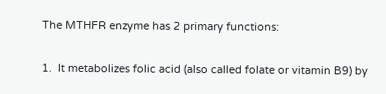The MTHFR enzyme has 2 primary functions:

1.  It metabolizes folic acid (also called folate or vitamin B9) by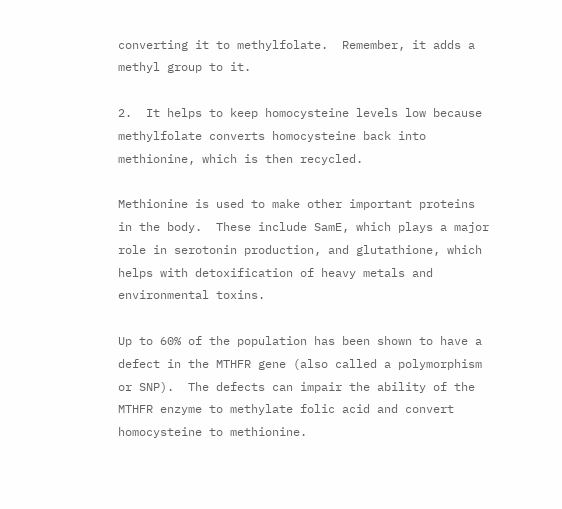converting it to methylfolate.  Remember, it adds a methyl group to it.

2.  It helps to keep homocysteine levels low because methylfolate converts homocysteine back into methionine, which is then recycled.

Methionine is used to make other important proteins in the body.  These include SamE, which plays a major role in serotonin production, and glutathione, which helps with detoxification of heavy metals and environmental toxins.

Up to 60% of the population has been shown to have a defect in the MTHFR gene (also called a polymorphism or SNP).  The defects can impair the ability of the MTHFR enzyme to methylate folic acid and convert homocysteine to methionine.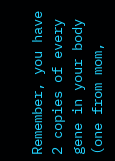Remember, you have 2 copies of every gene in your body (one from mom,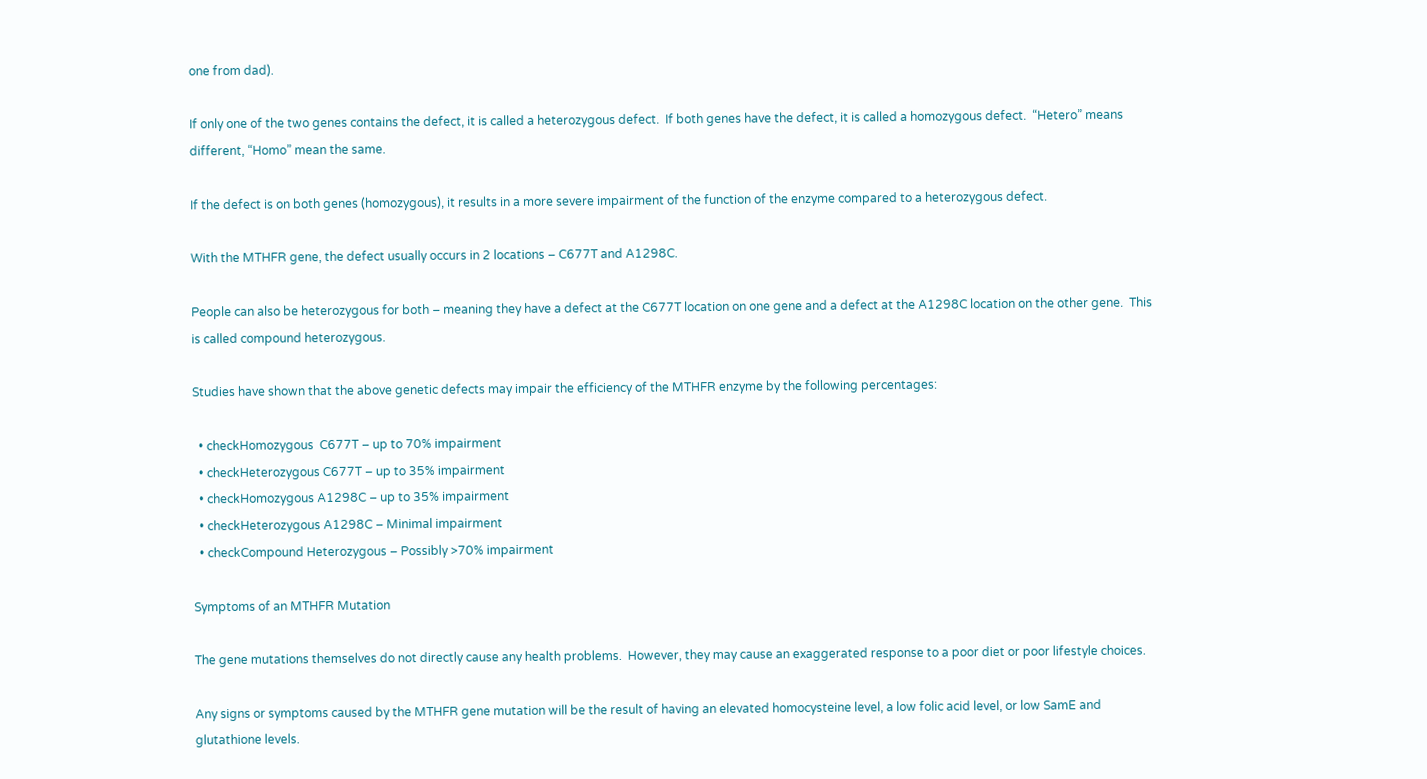one from dad).

If only one of the two genes contains the defect, it is called a heterozygous defect.  If both genes have the defect, it is called a homozygous defect.  “Hetero” means different, “Homo” mean the same.

If the defect is on both genes (homozygous), it results in a more severe impairment of the function of the enzyme compared to a heterozygous defect.

With the MTHFR gene, the defect usually occurs in 2 locations – C677T and A1298C.

People can also be heterozygous for both – meaning they have a defect at the C677T location on one gene and a defect at the A1298C location on the other gene.  This is called compound heterozygous.

Studies have shown that the above genetic defects may impair the efficiency of the MTHFR enzyme by the following percentages:

  • checkHomozygous  C677T – up to 70% impairment
  • checkHeterozygous C677T – up to 35% impairment
  • checkHomozygous A1298C – up to 35% impairment
  • checkHeterozygous A1298C – Minimal impairment
  • checkCompound Heterozygous – Possibly >70% impairment

Symptoms of an MTHFR Mutation

The gene mutations themselves do not directly cause any health problems.  However, they may cause an exaggerated response to a poor diet or poor lifestyle choices.

Any signs or symptoms caused by the MTHFR gene mutation will be the result of having an elevated homocysteine level, a low folic acid level, or low SamE and glutathione levels.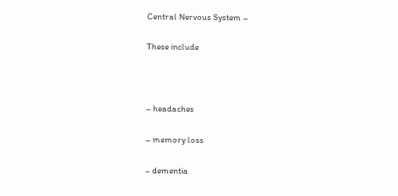Central Nervous System –

These include



– headaches

– memory loss

– dementia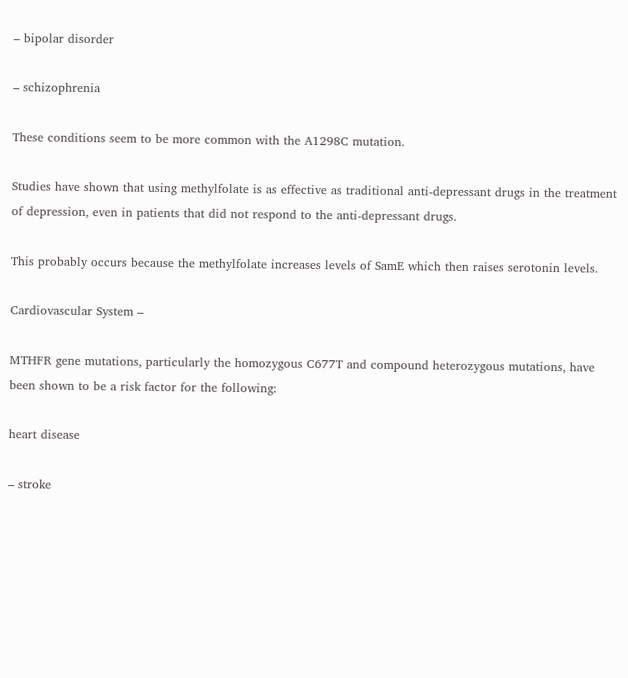– bipolar disorder

– schizophrenia

These conditions seem to be more common with the A1298C mutation.

Studies have shown that using methylfolate is as effective as traditional anti-depressant drugs in the treatment of depression, even in patients that did not respond to the anti-depressant drugs.

This probably occurs because the methylfolate increases levels of SamE which then raises serotonin levels.

Cardiovascular System –

MTHFR gene mutations, particularly the homozygous C677T and compound heterozygous mutations, have been shown to be a risk factor for the following:

heart disease

– stroke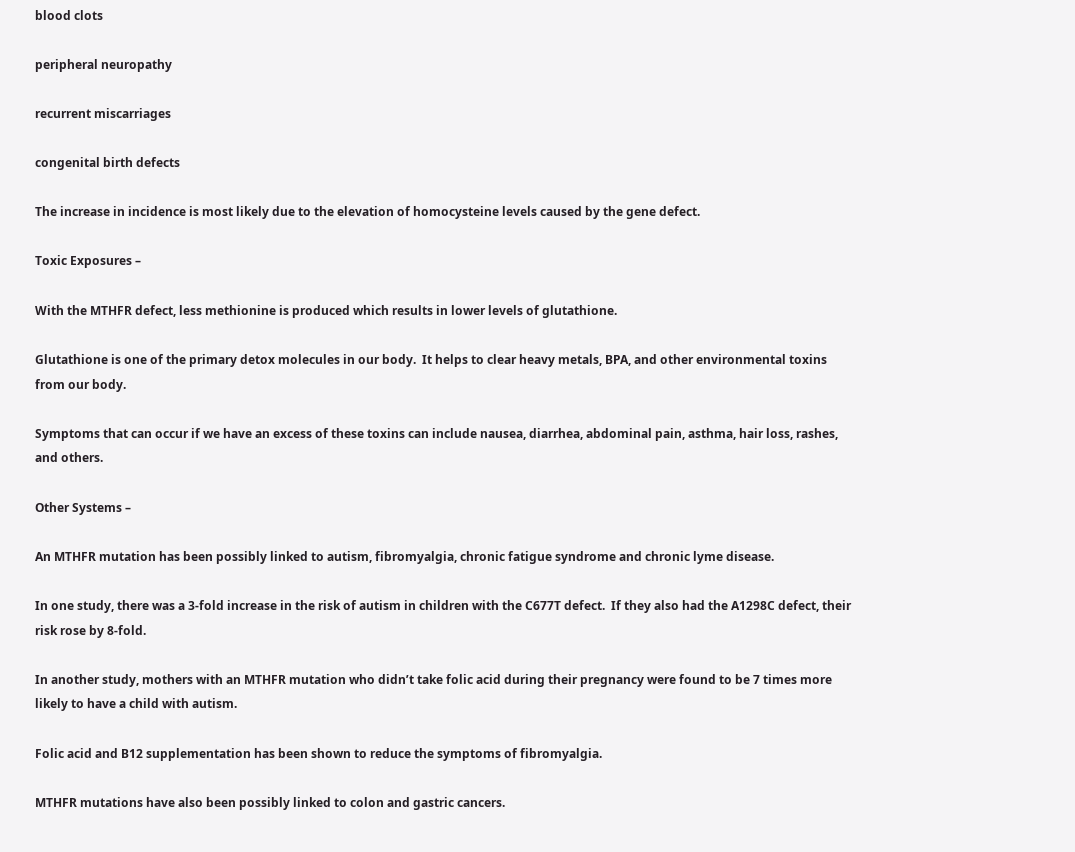blood clots

peripheral neuropathy

recurrent miscarriages

congenital birth defects

The increase in incidence is most likely due to the elevation of homocysteine levels caused by the gene defect.

Toxic Exposures –

With the MTHFR defect, less methionine is produced which results in lower levels of glutathione.

Glutathione is one of the primary detox molecules in our body.  It helps to clear heavy metals, BPA, and other environmental toxins from our body.

Symptoms that can occur if we have an excess of these toxins can include nausea, diarrhea, abdominal pain, asthma, hair loss, rashes, and others.

Other Systems –

An MTHFR mutation has been possibly linked to autism, fibromyalgia, chronic fatigue syndrome and chronic lyme disease.

In one study, there was a 3-fold increase in the risk of autism in children with the C677T defect.  If they also had the A1298C defect, their risk rose by 8-fold.

In another study, mothers with an MTHFR mutation who didn’t take folic acid during their pregnancy were found to be 7 times more likely to have a child with autism.

Folic acid and B12 supplementation has been shown to reduce the symptoms of fibromyalgia.

MTHFR mutations have also been possibly linked to colon and gastric cancers.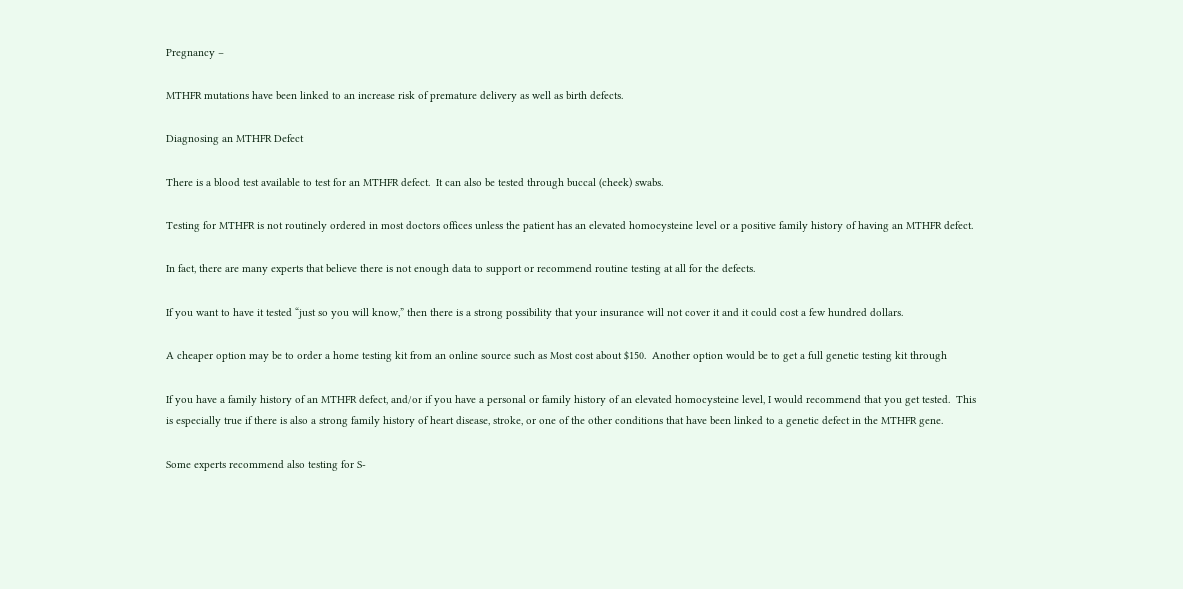Pregnancy –

MTHFR mutations have been linked to an increase risk of premature delivery as well as birth defects.

Diagnosing an MTHFR Defect

There is a blood test available to test for an MTHFR defect.  It can also be tested through buccal (cheek) swabs.

Testing for MTHFR is not routinely ordered in most doctors offices unless the patient has an elevated homocysteine level or a positive family history of having an MTHFR defect.

In fact, there are many experts that believe there is not enough data to support or recommend routine testing at all for the defects.

If you want to have it tested “just so you will know,” then there is a strong possibility that your insurance will not cover it and it could cost a few hundred dollars.

A cheaper option may be to order a home testing kit from an online source such as Most cost about $150.  Another option would be to get a full genetic testing kit through

If you have a family history of an MTHFR defect, and/or if you have a personal or family history of an elevated homocysteine level, I would recommend that you get tested.  This is especially true if there is also a strong family history of heart disease, stroke, or one of the other conditions that have been linked to a genetic defect in the MTHFR gene.

Some experts recommend also testing for S-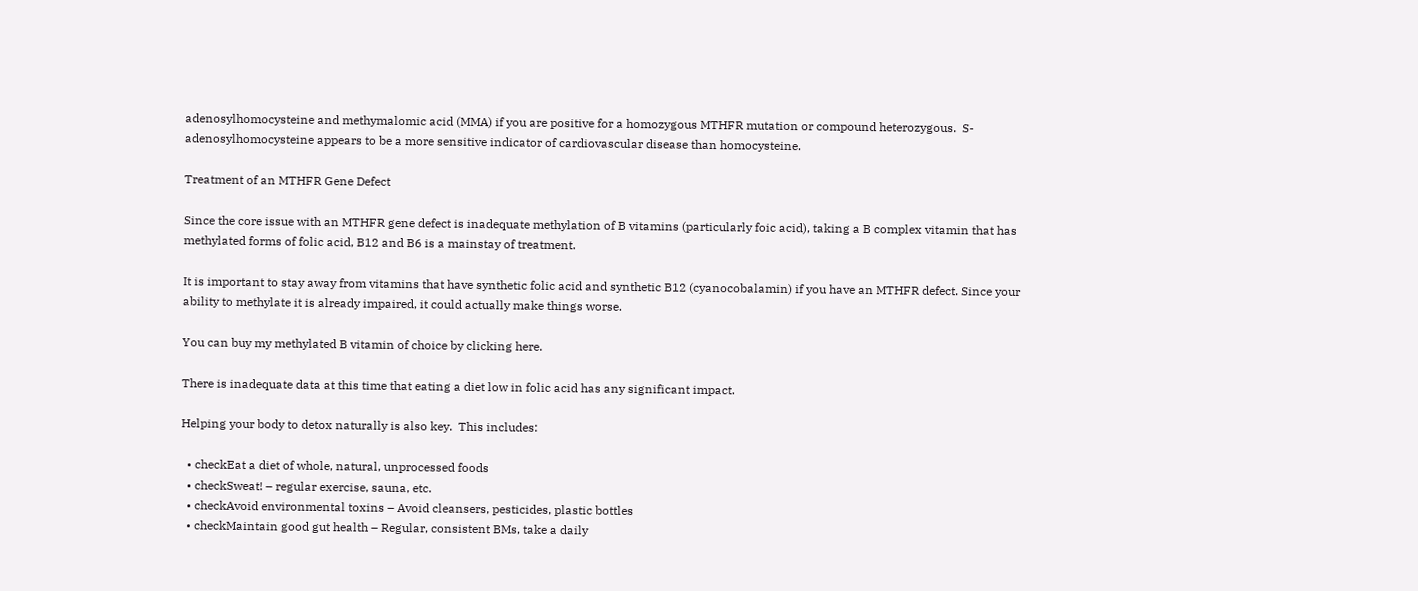adenosylhomocysteine and methymalomic acid (MMA) if you are positive for a homozygous MTHFR mutation or compound heterozygous.  S-adenosylhomocysteine appears to be a more sensitive indicator of cardiovascular disease than homocysteine.

Treatment of an MTHFR Gene Defect

Since the core issue with an MTHFR gene defect is inadequate methylation of B vitamins (particularly foic acid), taking a B complex vitamin that has methylated forms of folic acid, B12 and B6 is a mainstay of treatment.

It is important to stay away from vitamins that have synthetic folic acid and synthetic B12 (cyanocobalamin) if you have an MTHFR defect. Since your ability to methylate it is already impaired, it could actually make things worse.

You can buy my methylated B vitamin of choice by clicking here.

There is inadequate data at this time that eating a diet low in folic acid has any significant impact.

Helping your body to detox naturally is also key.  This includes:

  • checkEat a diet of whole, natural, unprocessed foods
  • checkSweat! – regular exercise, sauna, etc.
  • checkAvoid environmental toxins – Avoid cleansers, pesticides, plastic bottles
  • checkMaintain good gut health – Regular, consistent BMs, take a daily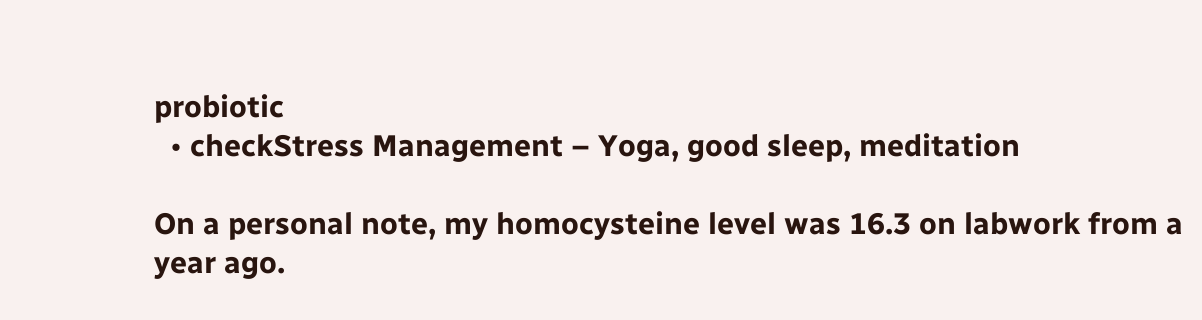probiotic
  • checkStress Management – Yoga, good sleep, meditation

On a personal note, my homocysteine level was 16.3 on labwork from a year ago.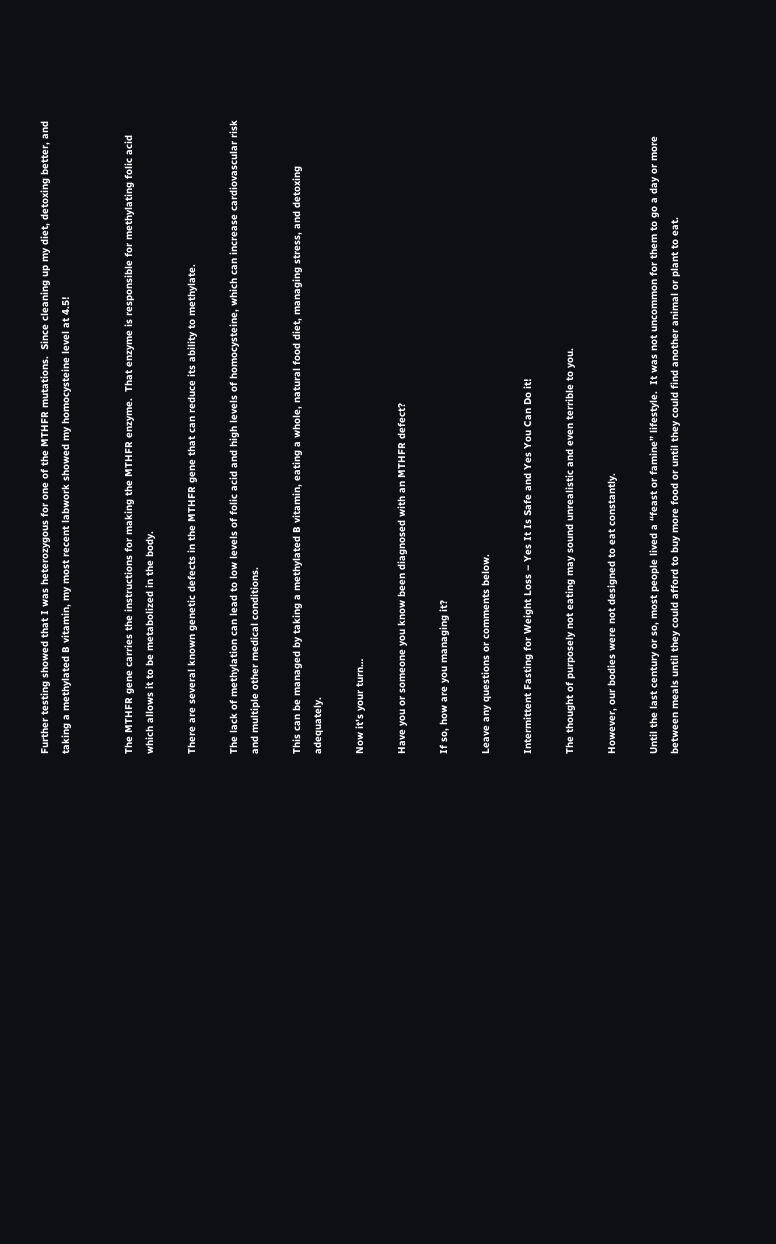Further testing showed that I was heterozygous for one of the MTHFR mutations.  Since cleaning up my diet, detoxing better, and taking a methylated B vitamin, my most recent labwork showed my homocysteine level at 4.5!


The MTHFR gene carries the instructions for making the MTHFR enzyme.  That enzyme is responsible for methylating folic acid which allows it to be metabolized in the body.

There are several known genetic defects in the MTHFR gene that can reduce its ability to methylate.

The lack of methylation can lead to low levels of folic acid and high levels of homocysteine, which can increase cardiovascular risk and multiple other medical conditions.

This can be managed by taking a methylated B vitamin, eating a whole, natural food diet, managing stress, and detoxing adequately.

Now it’s your turn…

Have you or someone you know been diagnosed with an MTHFR defect?

If so, how are you managing it?

Leave any questions or comments below.

Intermittent Fasting for Weight Loss – Yes It Is Safe and Yes You Can Do it!

The thought of purposely not eating may sound unrealistic and even terrible to you.

However, our bodies were not designed to eat constantly.

Until the last century or so, most people lived a “feast or famine” lifestyle.  It was not uncommon for them to go a day or more between meals until they could afford to buy more food or until they could find another animal or plant to eat.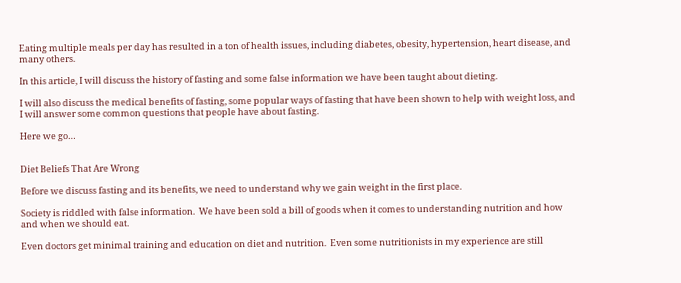Eating multiple meals per day has resulted in a ton of health issues, including diabetes, obesity, hypertension, heart disease, and many others.

In this article, I will discuss the history of fasting and some false information we have been taught about dieting.

I will also discuss the medical benefits of fasting, some popular ways of fasting that have been shown to help with weight loss, and I will answer some common questions that people have about fasting.

Here we go…


Diet Beliefs That Are Wrong

Before we discuss fasting and its benefits, we need to understand why we gain weight in the first place.

Society is riddled with false information.  We have been sold a bill of goods when it comes to understanding nutrition and how and when we should eat.

Even doctors get minimal training and education on diet and nutrition.  Even some nutritionists in my experience are still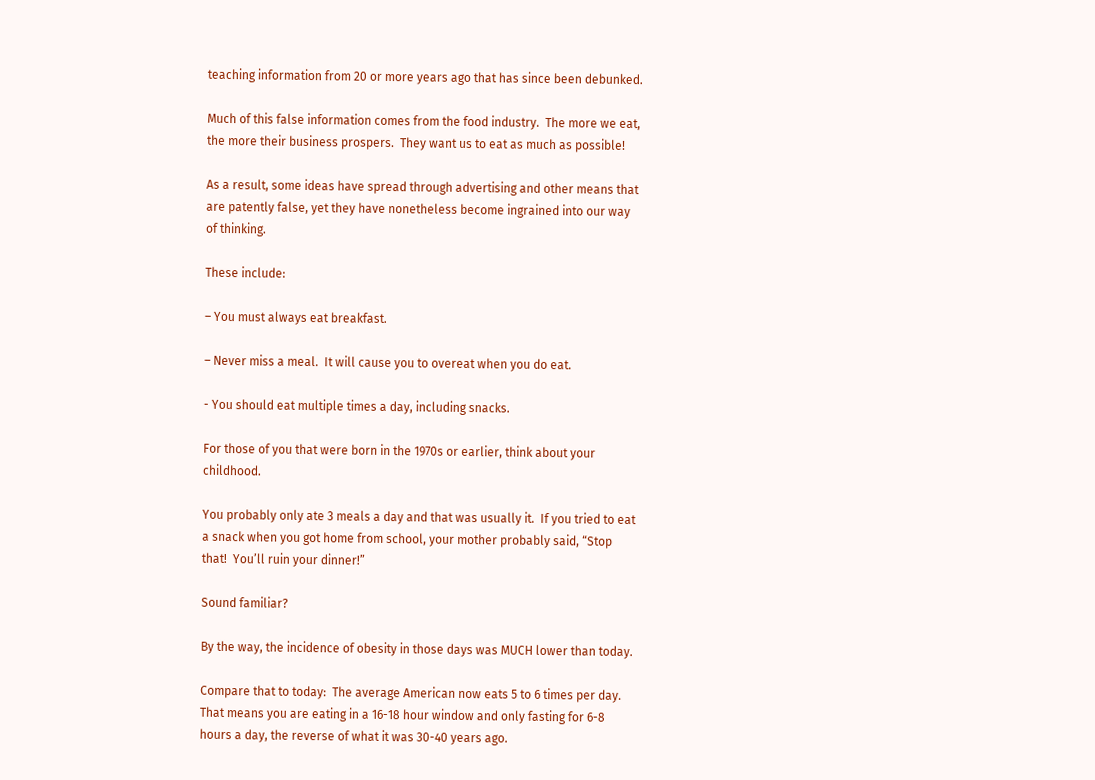teaching information from 20 or more years ago that has since been debunked.

Much of this false information comes from the food industry.  The more we eat, the more their business prospers.  They want us to eat as much as possible!

As a result, some ideas have spread through advertising and other means that are patently false, yet they have nonetheless become ingrained into our way of thinking.

These include:

– You must always eat breakfast.

– Never miss a meal.  It will cause you to overeat when you do eat.

- You should eat multiple times a day, including snacks.

For those of you that were born in the 1970s or earlier, think about your childhood.

You probably only ate 3 meals a day and that was usually it.  If you tried to eat a snack when you got home from school, your mother probably said, “Stop that!  You’ll ruin your dinner!”

Sound familiar?

By the way, the incidence of obesity in those days was MUCH lower than today.

Compare that to today:  The average American now eats 5 to 6 times per day.  That means you are eating in a 16-18 hour window and only fasting for 6-8 hours a day, the reverse of what it was 30-40 years ago.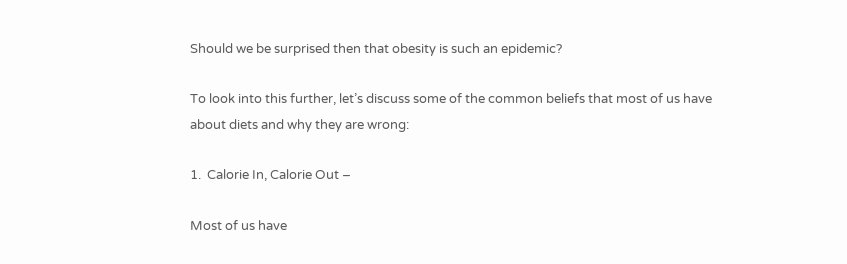Should we be surprised then that obesity is such an epidemic?

To look into this further, let’s discuss some of the common beliefs that most of us have about diets and why they are wrong:

1.  Calorie In, Calorie Out –

Most of us have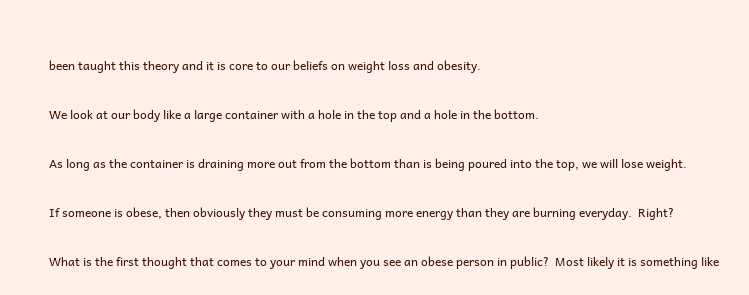been taught this theory and it is core to our beliefs on weight loss and obesity.

We look at our body like a large container with a hole in the top and a hole in the bottom.

As long as the container is draining more out from the bottom than is being poured into the top, we will lose weight.

If someone is obese, then obviously they must be consuming more energy than they are burning everyday.  Right?

What is the first thought that comes to your mind when you see an obese person in public?  Most likely it is something like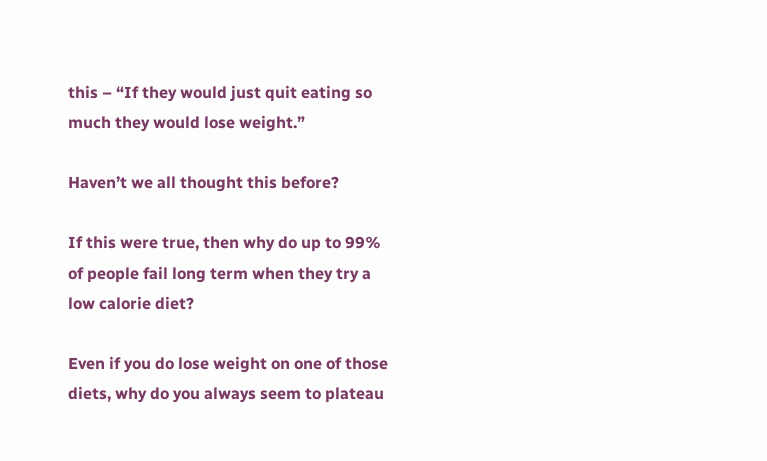this – “If they would just quit eating so much they would lose weight.”

Haven’t we all thought this before?

If this were true, then why do up to 99% of people fail long term when they try a low calorie diet?

Even if you do lose weight on one of those diets, why do you always seem to plateau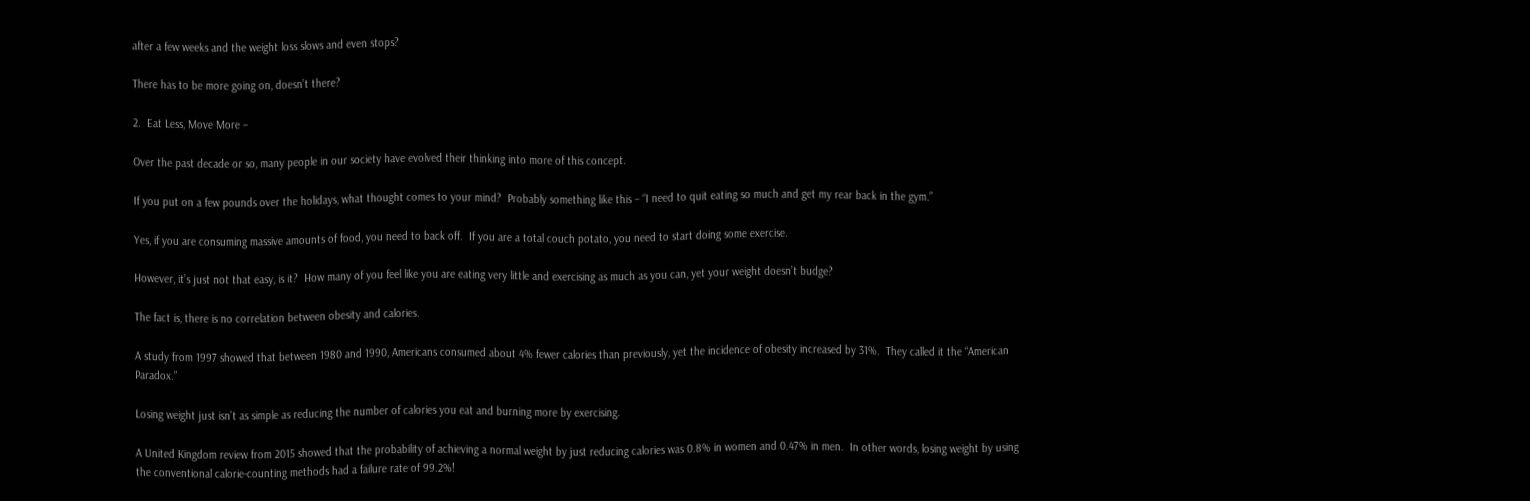after a few weeks and the weight loss slows and even stops?

There has to be more going on, doesn’t there?

2.  Eat Less, Move More –

Over the past decade or so, many people in our society have evolved their thinking into more of this concept.

If you put on a few pounds over the holidays, what thought comes to your mind?  Probably something like this – “I need to quit eating so much and get my rear back in the gym.”

Yes, if you are consuming massive amounts of food, you need to back off.  If you are a total couch potato, you need to start doing some exercise.

However, it’s just not that easy, is it?  How many of you feel like you are eating very little and exercising as much as you can, yet your weight doesn’t budge?

The fact is, there is no correlation between obesity and calories.

A study from 1997 showed that between 1980 and 1990, Americans consumed about 4% fewer calories than previously, yet the incidence of obesity increased by 31%.  They called it the “American Paradox.”

Losing weight just isn’t as simple as reducing the number of calories you eat and burning more by exercising.

A United Kingdom review from 2015 showed that the probability of achieving a normal weight by just reducing calories was 0.8% in women and 0.47% in men.  In other words, losing weight by using the conventional calorie-counting methods had a failure rate of 99.2%!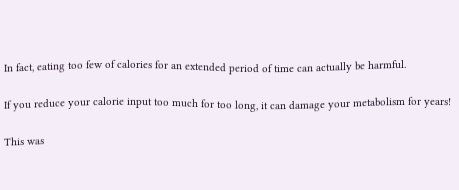In fact, eating too few of calories for an extended period of time can actually be harmful.

If you reduce your calorie input too much for too long, it can damage your metabolism for years!

This was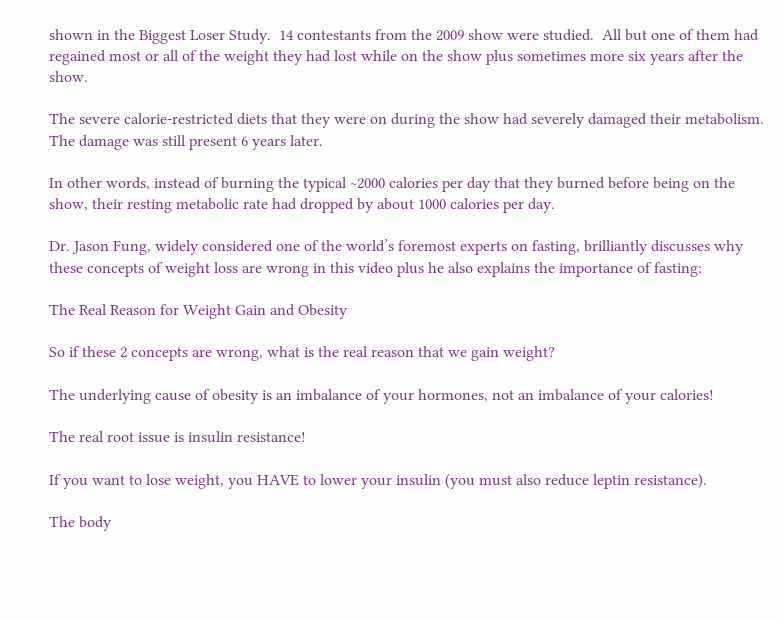shown in the Biggest Loser Study.  14 contestants from the 2009 show were studied.  All but one of them had regained most or all of the weight they had lost while on the show plus sometimes more six years after the show.

The severe calorie-restricted diets that they were on during the show had severely damaged their metabolism.  The damage was still present 6 years later.

In other words, instead of burning the typical ~2000 calories per day that they burned before being on the show, their resting metabolic rate had dropped by about 1000 calories per day.

Dr. Jason Fung, widely considered one of the world’s foremost experts on fasting, brilliantly discusses why these concepts of weight loss are wrong in this video plus he also explains the importance of fasting:

The Real Reason for Weight Gain and Obesity

So if these 2 concepts are wrong, what is the real reason that we gain weight?

The underlying cause of obesity is an imbalance of your hormones, not an imbalance of your calories!

The real root issue is insulin resistance!

If you want to lose weight, you HAVE to lower your insulin (you must also reduce leptin resistance).

The body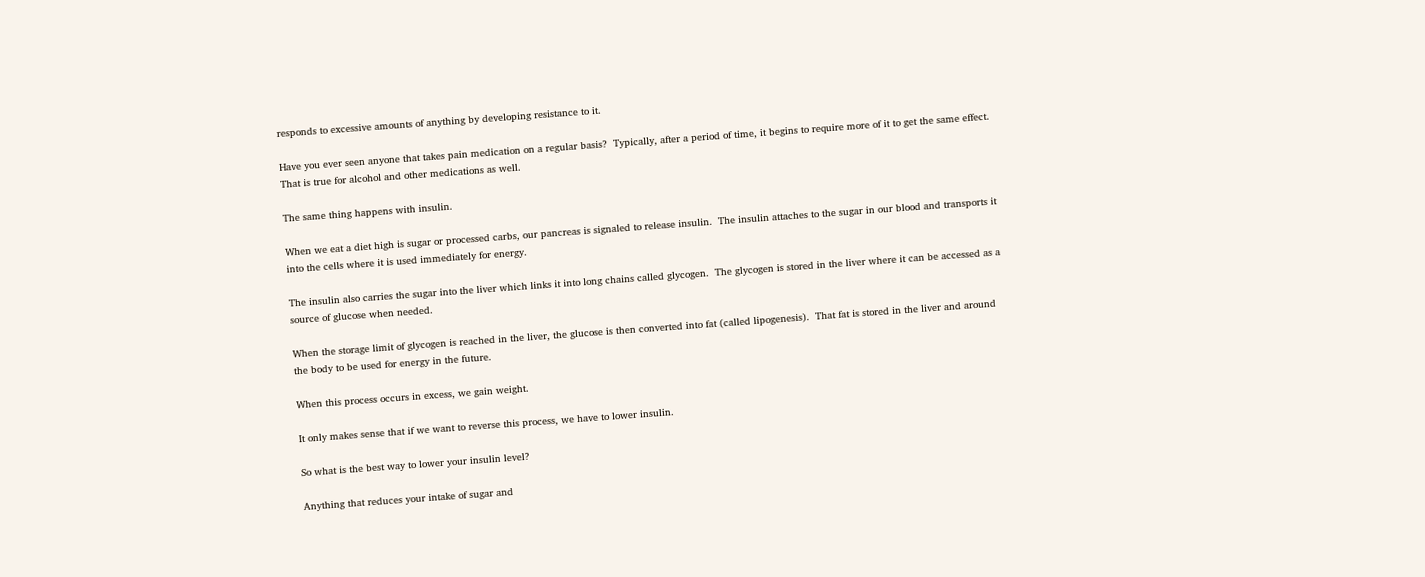responds to excessive amounts of anything by developing resistance to it.

Have you ever seen anyone that takes pain medication on a regular basis?  Typically, after a period of time, it begins to require more of it to get the same effect.  That is true for alcohol and other medications as well.

The same thing happens with insulin.

When we eat a diet high is sugar or processed carbs, our pancreas is signaled to release insulin.  The insulin attaches to the sugar in our blood and transports it into the cells where it is used immediately for energy.

The insulin also carries the sugar into the liver which links it into long chains called glycogen.  The glycogen is stored in the liver where it can be accessed as a source of glucose when needed.

When the storage limit of glycogen is reached in the liver, the glucose is then converted into fat (called lipogenesis).  That fat is stored in the liver and around the body to be used for energy in the future.

When this process occurs in excess, we gain weight.

It only makes sense that if we want to reverse this process, we have to lower insulin.

So what is the best way to lower your insulin level?

Anything that reduces your intake of sugar and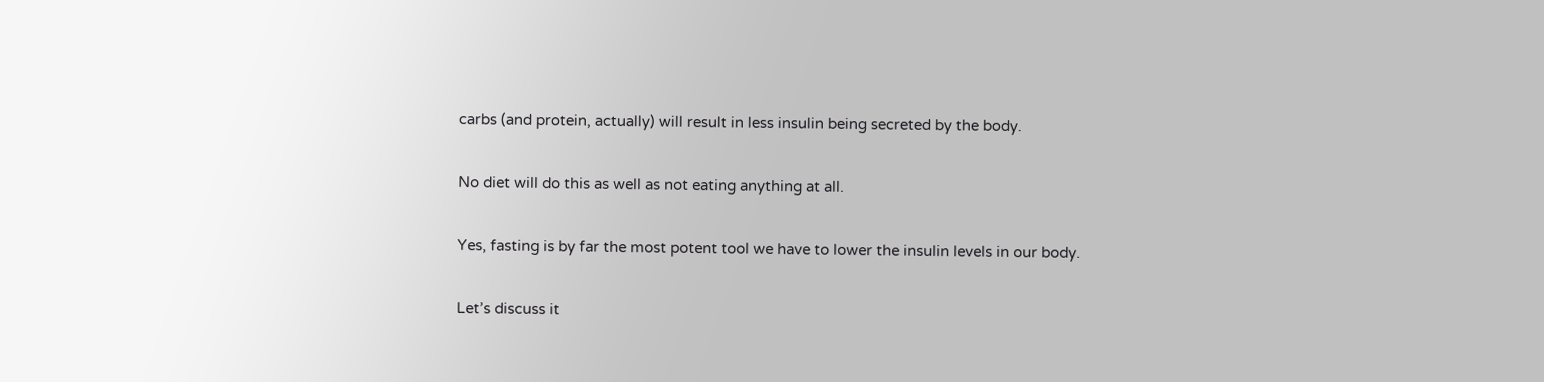carbs (and protein, actually) will result in less insulin being secreted by the body.

No diet will do this as well as not eating anything at all.

Yes, fasting is by far the most potent tool we have to lower the insulin levels in our body.

Let’s discuss it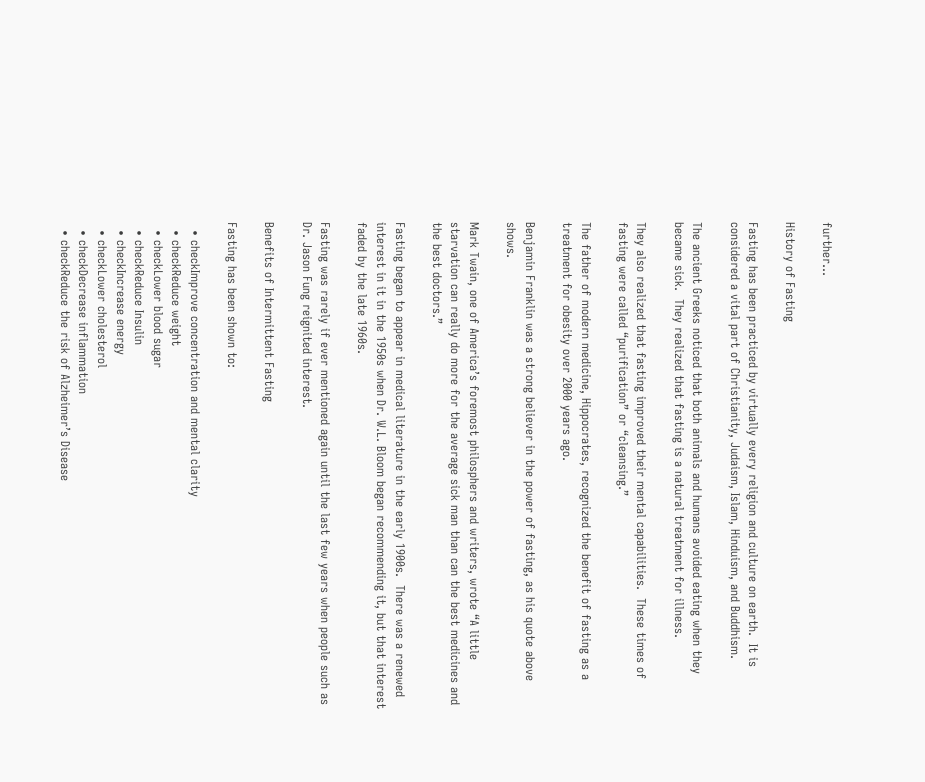further…

History of Fasting

Fasting has been practiced by virtually every religion and culture on earth.  It is considered a vital part of Christianity, Judaism, Islam, Hinduism, and Buddhism.

The ancient Greeks noticed that both animals and humans avoided eating when they became sick.  They realized that fasting is a natural treatment for illness.

They also realized that fasting improved their mental capabilities.  These times of fasting were called “purification” or “cleansing.”

The father of modern medicine, Hippocrates, recognized the benefit of fasting as a treatment for obesity over 2000 years ago.

Benjamin Franklin was a strong believer in the power of fasting, as his quote above shows.

Mark Twain, one of America’s foremost philosphers and writers, wrote “A little starvation can really do more for the average sick man than can the best medicines and the best doctors.”

Fasting began to appear in medical literature in the early 1900s.  There was a renewed interest in it in the 1950s when Dr. W.L. Bloom began recommending it, but that interest faded by the late 1960s.

Fasting was rarely if ever mentioned again until the last few years when people such as Dr. Jason Fung reignited interest.

Benefits of Intermittent Fasting

Fasting has been shown to:

  • checkImprove concentration and mental clarity
  • checkReduce weight
  • checkLower blood sugar
  • checkReduce Insulin
  • checkIncrease energy
  • checkLower cholesterol
  • checkDecrease inflammation
  • checkReduce the risk of Alzheimer’s Disease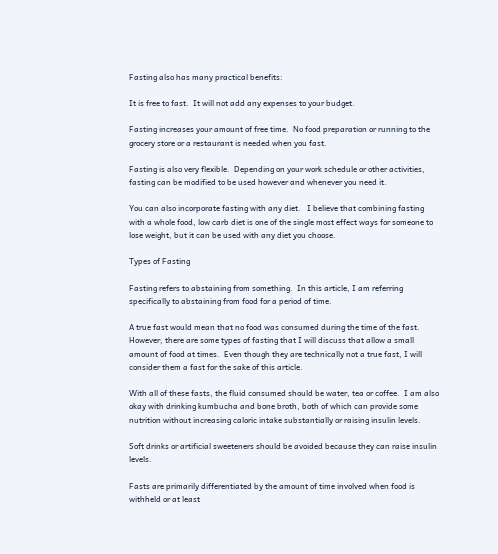Fasting also has many practical benefits:

It is free to fast.  It will not add any expenses to your budget.

Fasting increases your amount of free time.  No food preparation or running to the grocery store or a restaurant is needed when you fast.

Fasting is also very flexible.  Depending on your work schedule or other activities, fasting can be modified to be used however and whenever you need it.

You can also incorporate fasting with any diet.   I believe that combining fasting with a whole food, low carb diet is one of the single most effect ways for someone to lose weight, but it can be used with any diet you choose.

Types of Fasting

Fasting refers to abstaining from something.  In this article, I am referring specifically to abstaining from food for a period of time.

A true fast would mean that no food was consumed during the time of the fast.  However, there are some types of fasting that I will discuss that allow a small amount of food at times.  Even though they are technically not a true fast, I will consider them a fast for the sake of this article.

With all of these fasts, the fluid consumed should be water, tea or coffee.  I am also okay with drinking kumbucha and bone broth, both of which can provide some nutrition without increasing caloric intake substantially or raising insulin levels.

Soft drinks or artificial sweeteners should be avoided because they can raise insulin levels.

Fasts are primarily differentiated by the amount of time involved when food is withheld or at least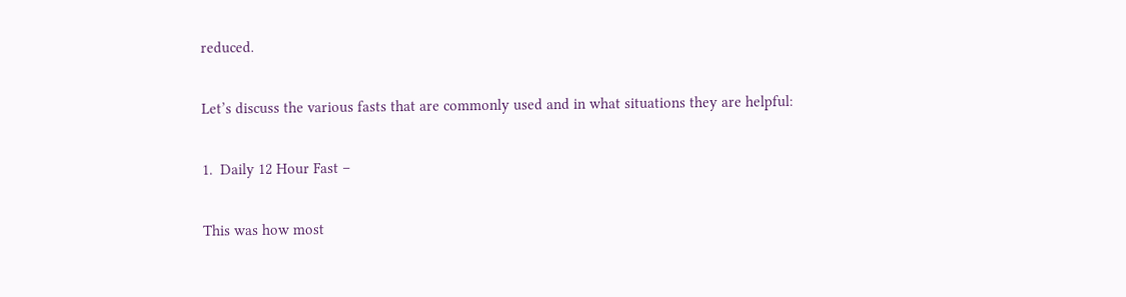reduced.

Let’s discuss the various fasts that are commonly used and in what situations they are helpful:

1.  Daily 12 Hour Fast –

This was how most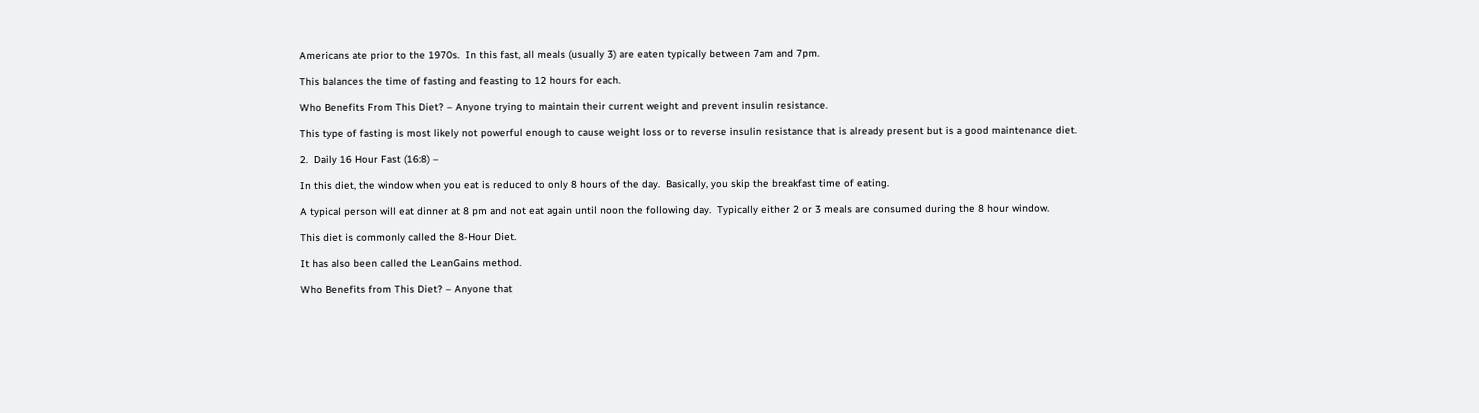Americans ate prior to the 1970s.  In this fast, all meals (usually 3) are eaten typically between 7am and 7pm.

This balances the time of fasting and feasting to 12 hours for each.

Who Benefits From This Diet? – Anyone trying to maintain their current weight and prevent insulin resistance.

This type of fasting is most likely not powerful enough to cause weight loss or to reverse insulin resistance that is already present but is a good maintenance diet.

2.  Daily 16 Hour Fast (16:8) –

In this diet, the window when you eat is reduced to only 8 hours of the day.  Basically, you skip the breakfast time of eating.

A typical person will eat dinner at 8 pm and not eat again until noon the following day.  Typically either 2 or 3 meals are consumed during the 8 hour window.

This diet is commonly called the 8-Hour Diet.

It has also been called the LeanGains method.

Who Benefits from This Diet? – Anyone that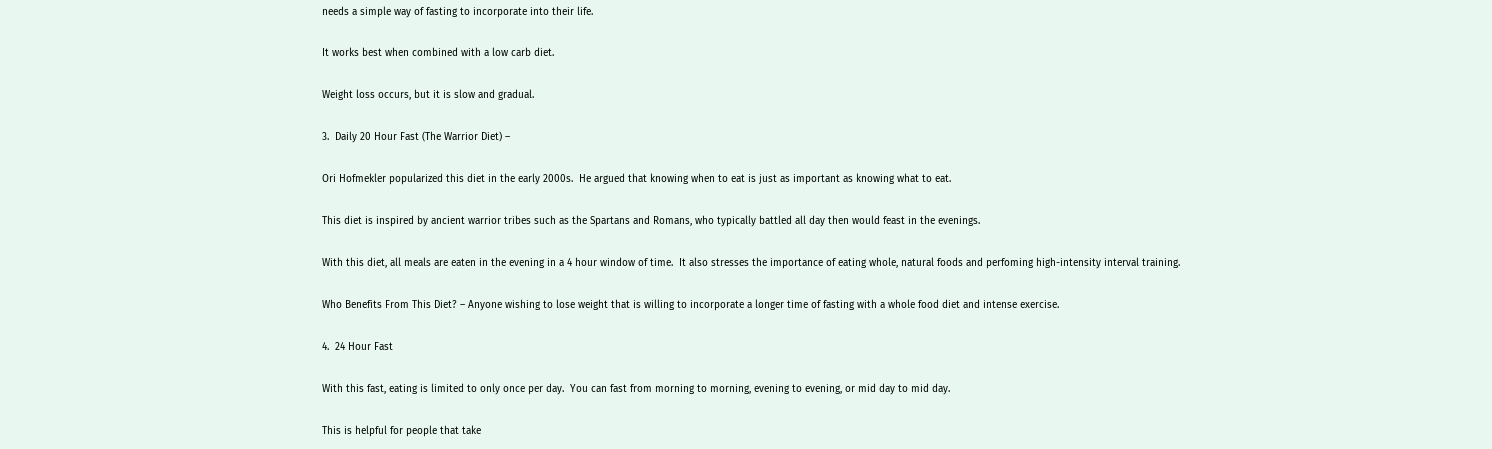needs a simple way of fasting to incorporate into their life.

It works best when combined with a low carb diet.

Weight loss occurs, but it is slow and gradual.

3.  Daily 20 Hour Fast (The Warrior Diet) –

Ori Hofmekler popularized this diet in the early 2000s.  He argued that knowing when to eat is just as important as knowing what to eat.

This diet is inspired by ancient warrior tribes such as the Spartans and Romans, who typically battled all day then would feast in the evenings.

With this diet, all meals are eaten in the evening in a 4 hour window of time.  It also stresses the importance of eating whole, natural foods and perfoming high-intensity interval training.

Who Benefits From This Diet? – Anyone wishing to lose weight that is willing to incorporate a longer time of fasting with a whole food diet and intense exercise.

4.  24 Hour Fast

With this fast, eating is limited to only once per day.  You can fast from morning to morning, evening to evening, or mid day to mid day.

This is helpful for people that take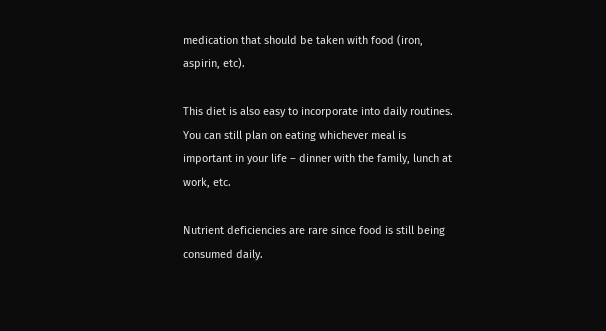medication that should be taken with food (iron, aspirin, etc).

This diet is also easy to incorporate into daily routines.  You can still plan on eating whichever meal is important in your life – dinner with the family, lunch at work, etc.

Nutrient deficiencies are rare since food is still being consumed daily.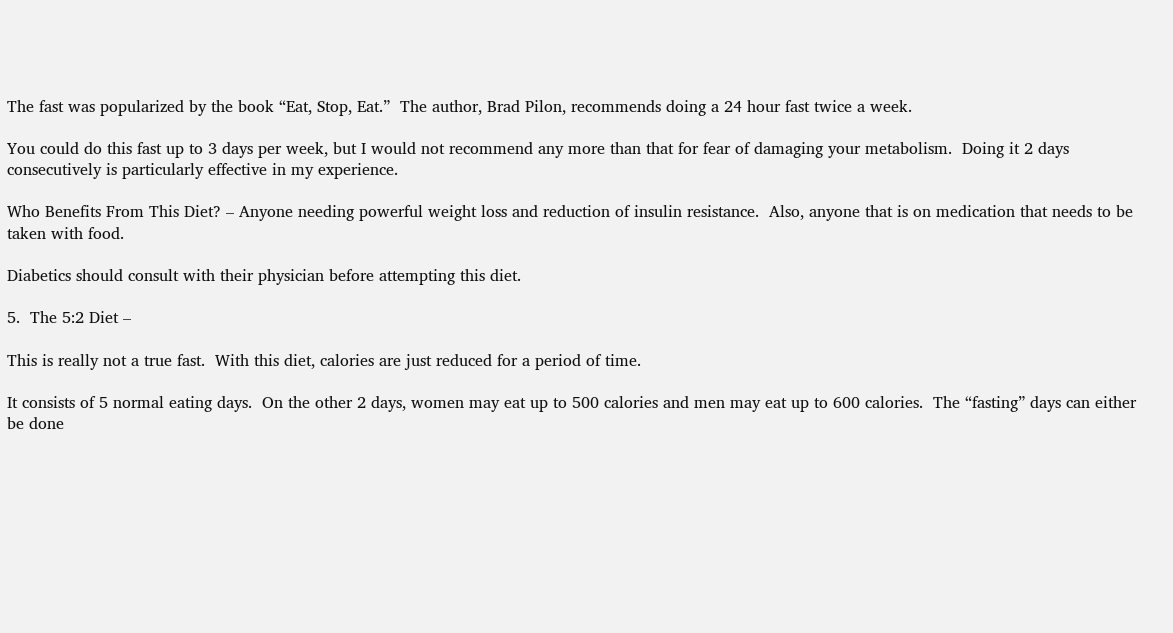The fast was popularized by the book “Eat, Stop, Eat.”  The author, Brad Pilon, recommends doing a 24 hour fast twice a week.

You could do this fast up to 3 days per week, but I would not recommend any more than that for fear of damaging your metabolism.  Doing it 2 days consecutively is particularly effective in my experience.

Who Benefits From This Diet? – Anyone needing powerful weight loss and reduction of insulin resistance.  Also, anyone that is on medication that needs to be taken with food.

Diabetics should consult with their physician before attempting this diet.

5.  The 5:2 Diet –

This is really not a true fast.  With this diet, calories are just reduced for a period of time.

It consists of 5 normal eating days.  On the other 2 days, women may eat up to 500 calories and men may eat up to 600 calories.  The “fasting” days can either be done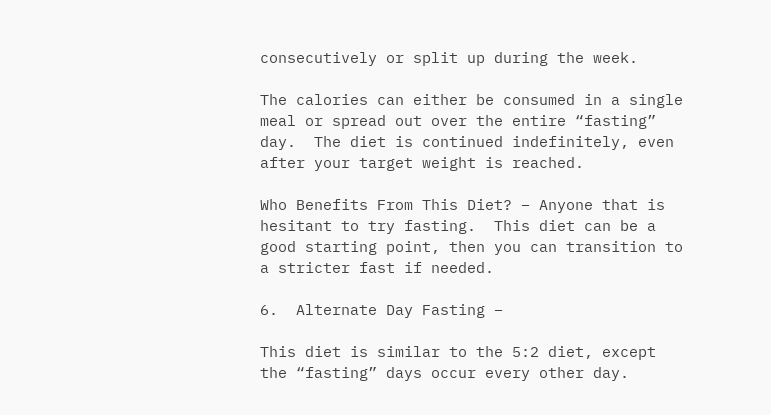consecutively or split up during the week.

The calories can either be consumed in a single meal or spread out over the entire “fasting” day.  The diet is continued indefinitely, even after your target weight is reached.

Who Benefits From This Diet? – Anyone that is hesitant to try fasting.  This diet can be a good starting point, then you can transition to a stricter fast if needed.

6.  Alternate Day Fasting –

This diet is similar to the 5:2 diet, except the “fasting” days occur every other day.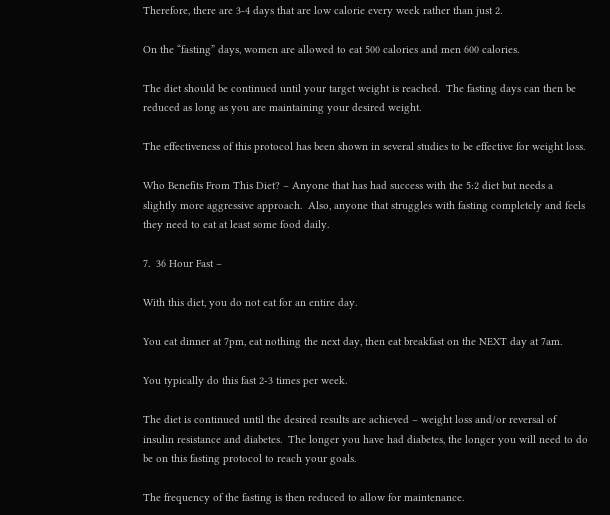Therefore, there are 3-4 days that are low calorie every week rather than just 2.

On the “fasting” days, women are allowed to eat 500 calories and men 600 calories.

The diet should be continued until your target weight is reached.  The fasting days can then be reduced as long as you are maintaining your desired weight.

The effectiveness of this protocol has been shown in several studies to be effective for weight loss.

Who Benefits From This Diet? – Anyone that has had success with the 5:2 diet but needs a slightly more aggressive approach.  Also, anyone that struggles with fasting completely and feels they need to eat at least some food daily.

7.  36 Hour Fast –

With this diet, you do not eat for an entire day.

You eat dinner at 7pm, eat nothing the next day, then eat breakfast on the NEXT day at 7am.

You typically do this fast 2-3 times per week.

The diet is continued until the desired results are achieved – weight loss and/or reversal of insulin resistance and diabetes.  The longer you have had diabetes, the longer you will need to do be on this fasting protocol to reach your goals.

The frequency of the fasting is then reduced to allow for maintenance.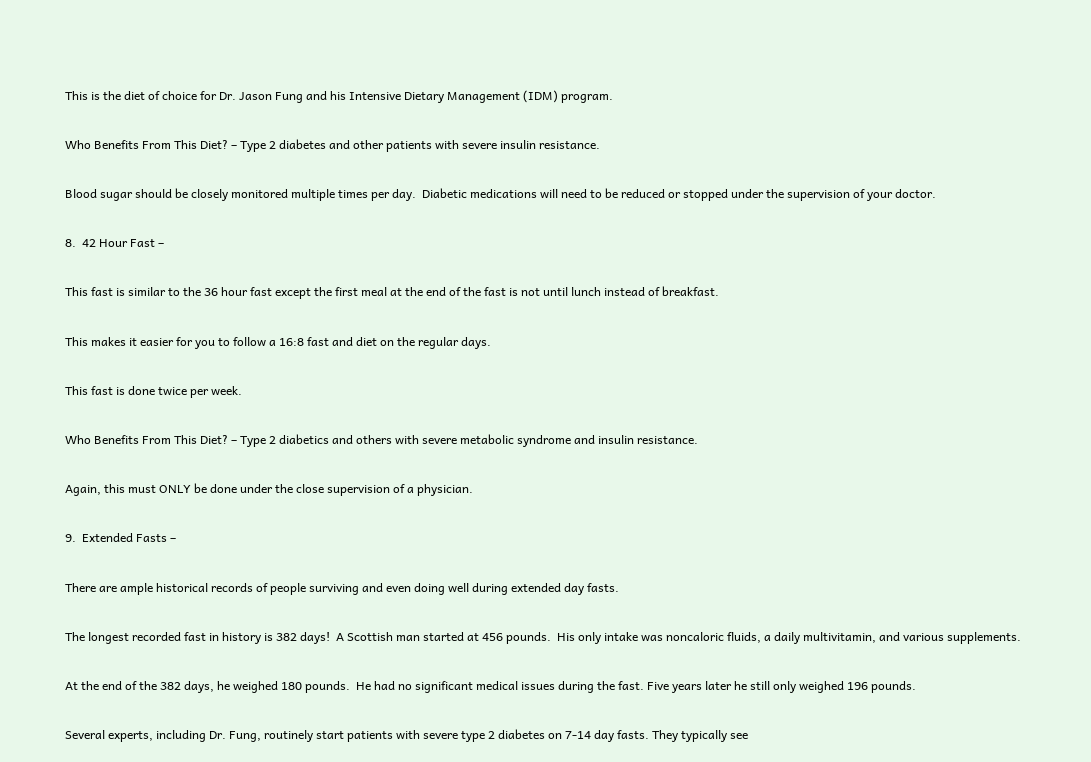This is the diet of choice for Dr. Jason Fung and his Intensive Dietary Management (IDM) program.

Who Benefits From This Diet? – Type 2 diabetes and other patients with severe insulin resistance.

Blood sugar should be closely monitored multiple times per day.  Diabetic medications will need to be reduced or stopped under the supervision of your doctor.

8.  42 Hour Fast –

This fast is similar to the 36 hour fast except the first meal at the end of the fast is not until lunch instead of breakfast.

This makes it easier for you to follow a 16:8 fast and diet on the regular days.

This fast is done twice per week.

Who Benefits From This Diet? – Type 2 diabetics and others with severe metabolic syndrome and insulin resistance.

Again, this must ONLY be done under the close supervision of a physician.

9.  Extended Fasts –

There are ample historical records of people surviving and even doing well during extended day fasts.

The longest recorded fast in history is 382 days!  A Scottish man started at 456 pounds.  His only intake was noncaloric fluids, a daily multivitamin, and various supplements.

At the end of the 382 days, he weighed 180 pounds.  He had no significant medical issues during the fast. Five years later he still only weighed 196 pounds.

Several experts, including Dr. Fung, routinely start patients with severe type 2 diabetes on 7-14 day fasts. They typically see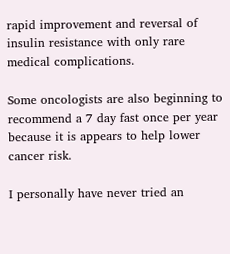rapid improvement and reversal of insulin resistance with only rare medical complications.

Some oncologists are also beginning to recommend a 7 day fast once per year because it is appears to help lower cancer risk.

I personally have never tried an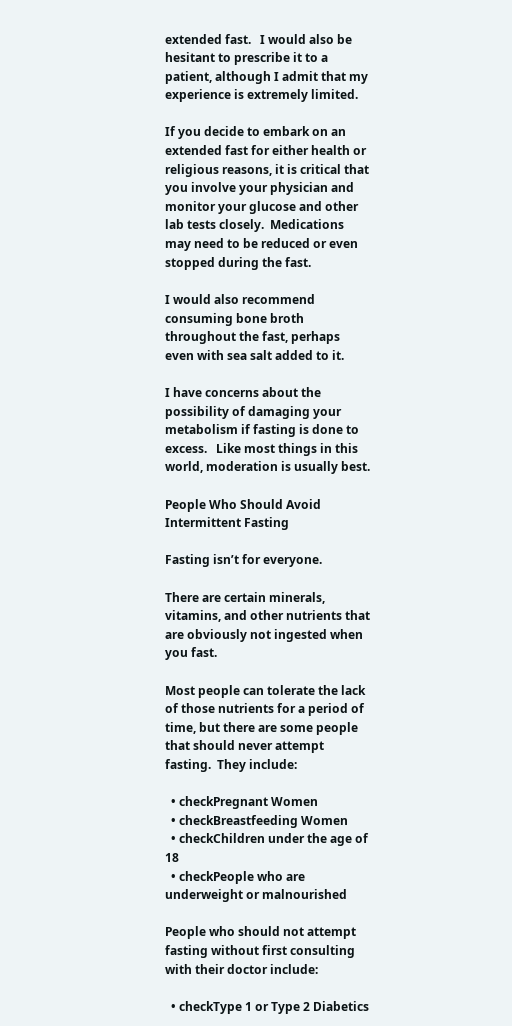extended fast.   I would also be hesitant to prescribe it to a patient, although I admit that my experience is extremely limited.

If you decide to embark on an extended fast for either health or religious reasons, it is critical that you involve your physician and monitor your glucose and other lab tests closely.  Medications may need to be reduced or even stopped during the fast.

I would also recommend consuming bone broth throughout the fast, perhaps even with sea salt added to it.

I have concerns about the possibility of damaging your metabolism if fasting is done to excess.   Like most things in this world, moderation is usually best.

People Who Should Avoid Intermittent Fasting

Fasting isn’t for everyone.

There are certain minerals, vitamins, and other nutrients that are obviously not ingested when you fast.

Most people can tolerate the lack of those nutrients for a period of time, but there are some people that should never attempt fasting.  They include:

  • checkPregnant Women
  • checkBreastfeeding Women
  • checkChildren under the age of 18
  • checkPeople who are underweight or malnourished

People who should not attempt fasting without first consulting with their doctor include:

  • checkType 1 or Type 2 Diabetics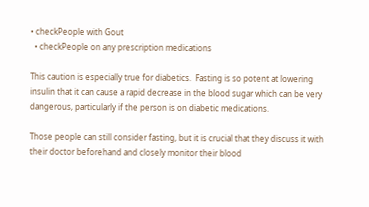• checkPeople with Gout
  • checkPeople on any prescription medications

This caution is especially true for diabetics.  Fasting is so potent at lowering insulin that it can cause a rapid decrease in the blood sugar which can be very dangerous, particularly if the person is on diabetic medications.

Those people can still consider fasting, but it is crucial that they discuss it with their doctor beforehand and closely monitor their blood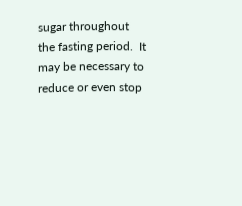sugar throughout the fasting period.  It may be necessary to reduce or even stop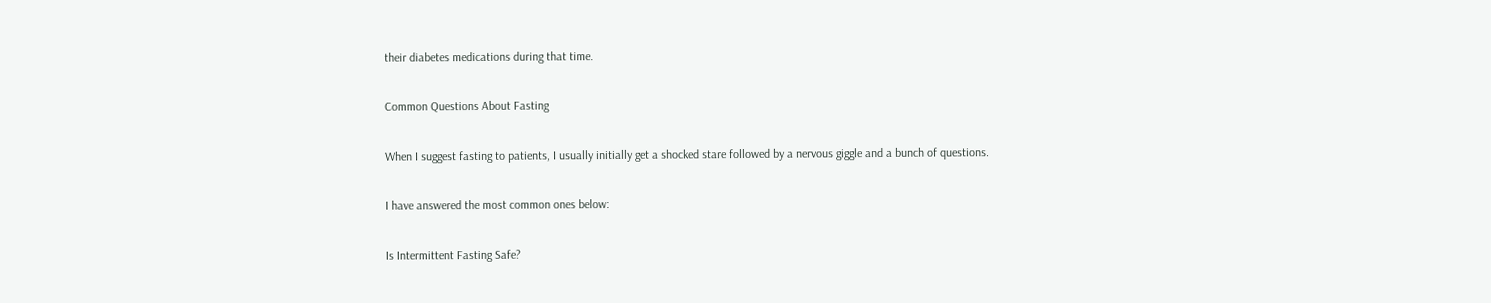their diabetes medications during that time.

Common Questions About Fasting

When I suggest fasting to patients, I usually initially get a shocked stare followed by a nervous giggle and a bunch of questions.

I have answered the most common ones below:

Is Intermittent Fasting Safe?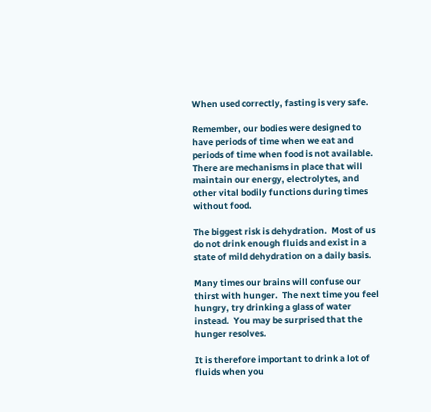When used correctly, fasting is very safe.

Remember, our bodies were designed to have periods of time when we eat and periods of time when food is not available.  There are mechanisms in place that will maintain our energy, electrolytes, and other vital bodily functions during times without food.

The biggest risk is dehydration.  Most of us do not drink enough fluids and exist in a state of mild dehydration on a daily basis.

Many times our brains will confuse our thirst with hunger.  The next time you feel hungry, try drinking a glass of water instead.  You may be surprised that the hunger resolves.

It is therefore important to drink a lot of fluids when you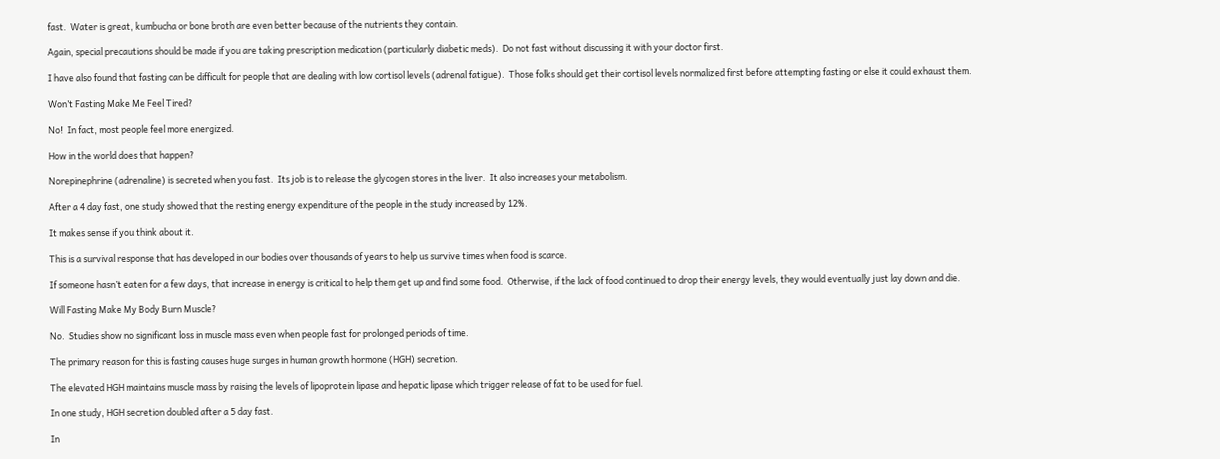fast.  Water is great, kumbucha or bone broth are even better because of the nutrients they contain.

Again, special precautions should be made if you are taking prescription medication (particularly diabetic meds).  Do not fast without discussing it with your doctor first.

I have also found that fasting can be difficult for people that are dealing with low cortisol levels (adrenal fatigue).  Those folks should get their cortisol levels normalized first before attempting fasting or else it could exhaust them.

Won’t Fasting Make Me Feel Tired?

No!  In fact, most people feel more energized.

How in the world does that happen?

Norepinephrine (adrenaline) is secreted when you fast.  Its job is to release the glycogen stores in the liver.  It also increases your metabolism.

After a 4 day fast, one study showed that the resting energy expenditure of the people in the study increased by 12%.

It makes sense if you think about it.

This is a survival response that has developed in our bodies over thousands of years to help us survive times when food is scarce.

If someone hasn’t eaten for a few days, that increase in energy is critical to help them get up and find some food.  Otherwise, if the lack of food continued to drop their energy levels, they would eventually just lay down and die.

Will Fasting Make My Body Burn Muscle?

No.  Studies show no significant loss in muscle mass even when people fast for prolonged periods of time.

The primary reason for this is fasting causes huge surges in human growth hormone (HGH) secretion.

The elevated HGH maintains muscle mass by raising the levels of lipoprotein lipase and hepatic lipase which trigger release of fat to be used for fuel.

In one study, HGH secretion doubled after a 5 day fast.

In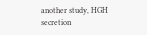another study, HGH secretion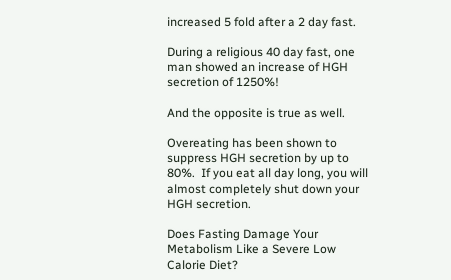increased 5 fold after a 2 day fast.

During a religious 40 day fast, one man showed an increase of HGH secretion of 1250%!

And the opposite is true as well.

Overeating has been shown to suppress HGH secretion by up to 80%.  If you eat all day long, you will almost completely shut down your HGH secretion.

Does Fasting Damage Your Metabolism Like a Severe Low Calorie Diet?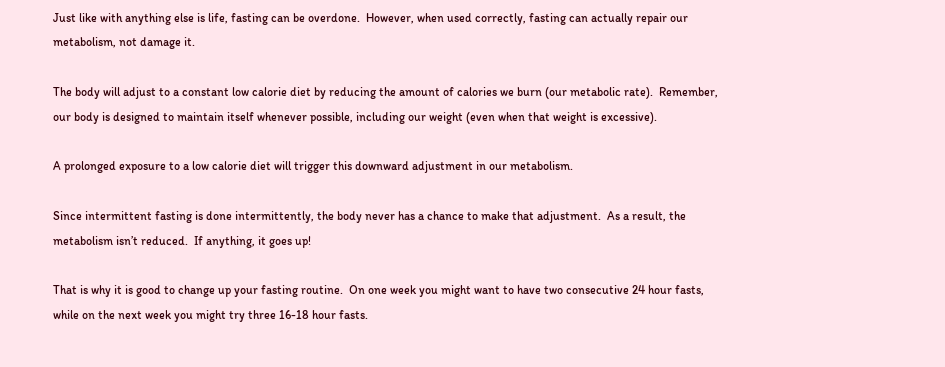Just like with anything else is life, fasting can be overdone.  However, when used correctly, fasting can actually repair our metabolism, not damage it.

The body will adjust to a constant low calorie diet by reducing the amount of calories we burn (our metabolic rate).  Remember, our body is designed to maintain itself whenever possible, including our weight (even when that weight is excessive).

A prolonged exposure to a low calorie diet will trigger this downward adjustment in our metabolism.

Since intermittent fasting is done intermittently, the body never has a chance to make that adjustment.  As a result, the metabolism isn’t reduced.  If anything, it goes up!

That is why it is good to change up your fasting routine.  On one week you might want to have two consecutive 24 hour fasts, while on the next week you might try three 16-18 hour fasts.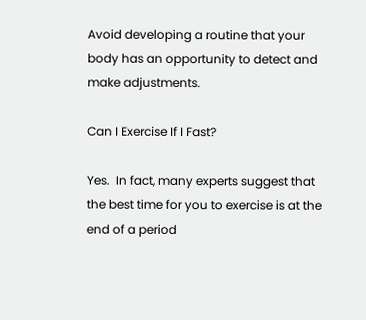Avoid developing a routine that your body has an opportunity to detect and make adjustments.

Can I Exercise If I Fast?

Yes.  In fact, many experts suggest that the best time for you to exercise is at the end of a period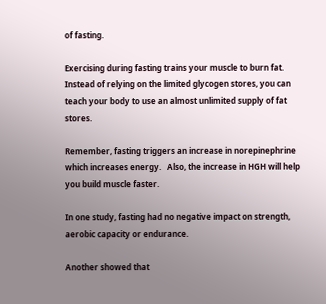of fasting.

Exercising during fasting trains your muscle to burn fat.  Instead of relying on the limited glycogen stores, you can teach your body to use an almost unlimited supply of fat stores.

Remember, fasting triggers an increase in norepinephrine which increases energy.   Also, the increase in HGH will help you build muscle faster.

In one study, fasting had no negative impact on strength, aerobic capacity or endurance.

Another showed that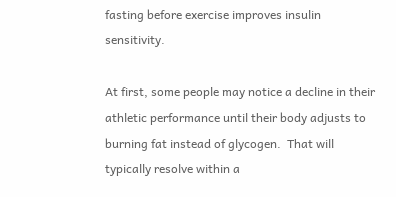fasting before exercise improves insulin sensitivity.

At first, some people may notice a decline in their athletic performance until their body adjusts to burning fat instead of glycogen.  That will typically resolve within a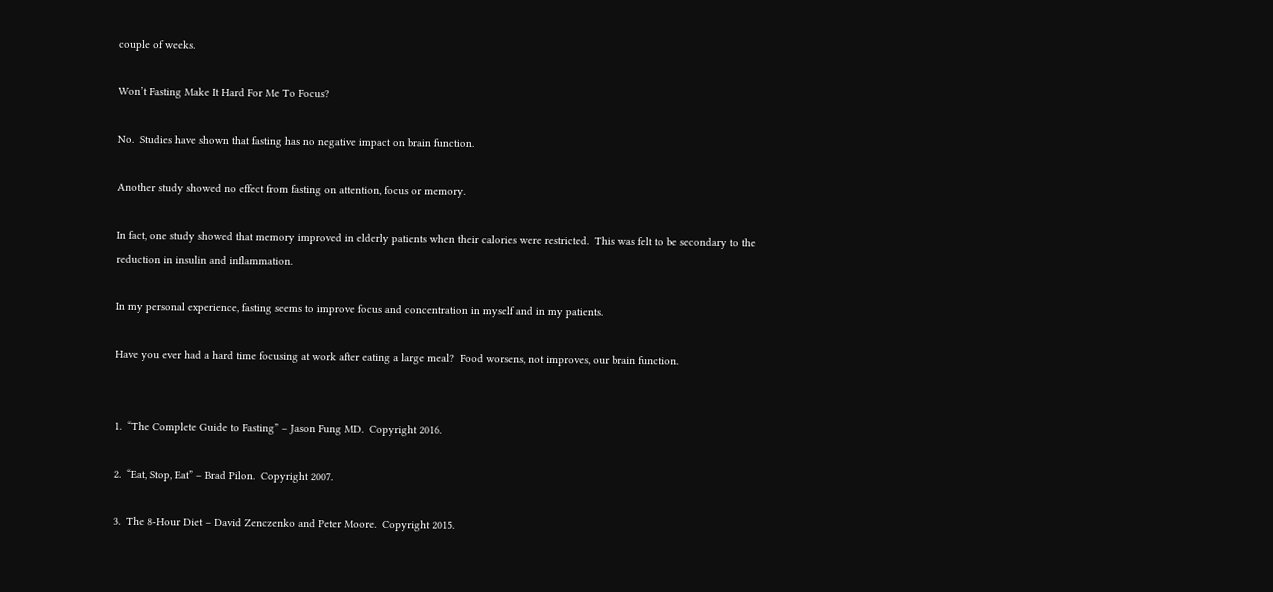couple of weeks.

Won’t Fasting Make It Hard For Me To Focus?

No.  Studies have shown that fasting has no negative impact on brain function.

Another study showed no effect from fasting on attention, focus or memory.

In fact, one study showed that memory improved in elderly patients when their calories were restricted.  This was felt to be secondary to the reduction in insulin and inflammation.

In my personal experience, fasting seems to improve focus and concentration in myself and in my patients.

Have you ever had a hard time focusing at work after eating a large meal?  Food worsens, not improves, our brain function.


1.  “The Complete Guide to Fasting” – Jason Fung MD.  Copyright 2016.

2.  “Eat, Stop, Eat” – Brad Pilon.  Copyright 2007.

3.  The 8-Hour Diet – David Zenczenko and Peter Moore.  Copyright 2015.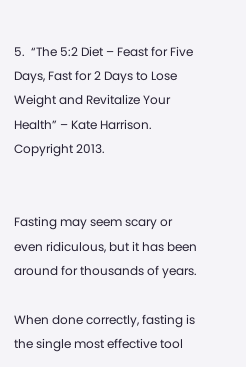5.  “The 5:2 Diet – Feast for Five Days, Fast for 2 Days to Lose Weight and Revitalize Your Health” – Kate Harrison.  Copyright 2013.


Fasting may seem scary or even ridiculous, but it has been around for thousands of years.

When done correctly, fasting is the single most effective tool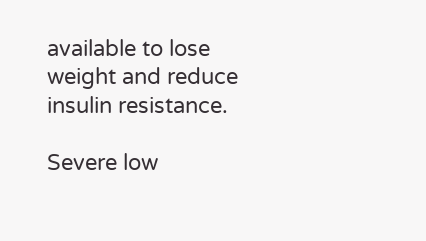available to lose weight and reduce insulin resistance.

Severe low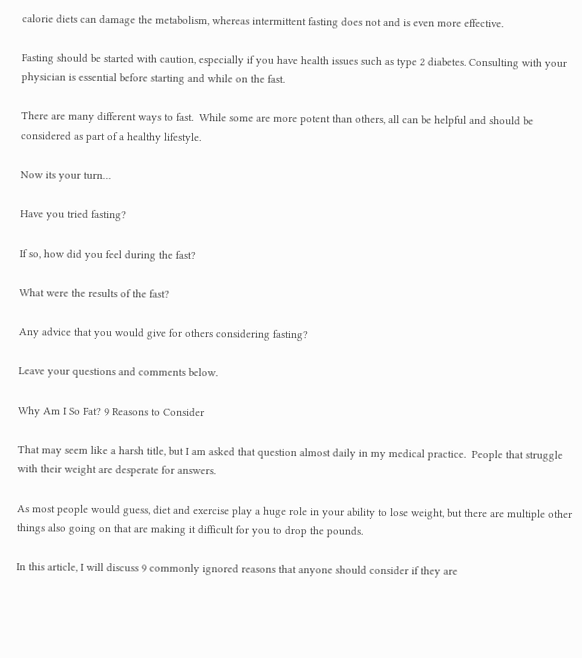calorie diets can damage the metabolism, whereas intermittent fasting does not and is even more effective.

Fasting should be started with caution, especially if you have health issues such as type 2 diabetes. Consulting with your physician is essential before starting and while on the fast.

There are many different ways to fast.  While some are more potent than others, all can be helpful and should be considered as part of a healthy lifestyle.

Now its your turn…

Have you tried fasting?

If so, how did you feel during the fast?

What were the results of the fast?

Any advice that you would give for others considering fasting?

Leave your questions and comments below.

Why Am I So Fat? 9 Reasons to Consider

That may seem like a harsh title, but I am asked that question almost daily in my medical practice.  People that struggle with their weight are desperate for answers.

As most people would guess, diet and exercise play a huge role in your ability to lose weight, but there are multiple other things also going on that are making it difficult for you to drop the pounds.

In this article, I will discuss 9 commonly ignored reasons that anyone should consider if they are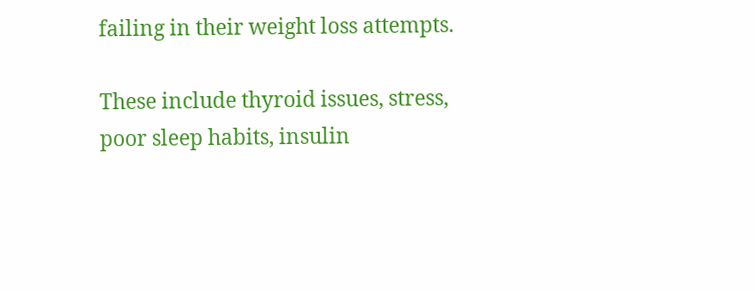failing in their weight loss attempts.

These include thyroid issues, stress, poor sleep habits, insulin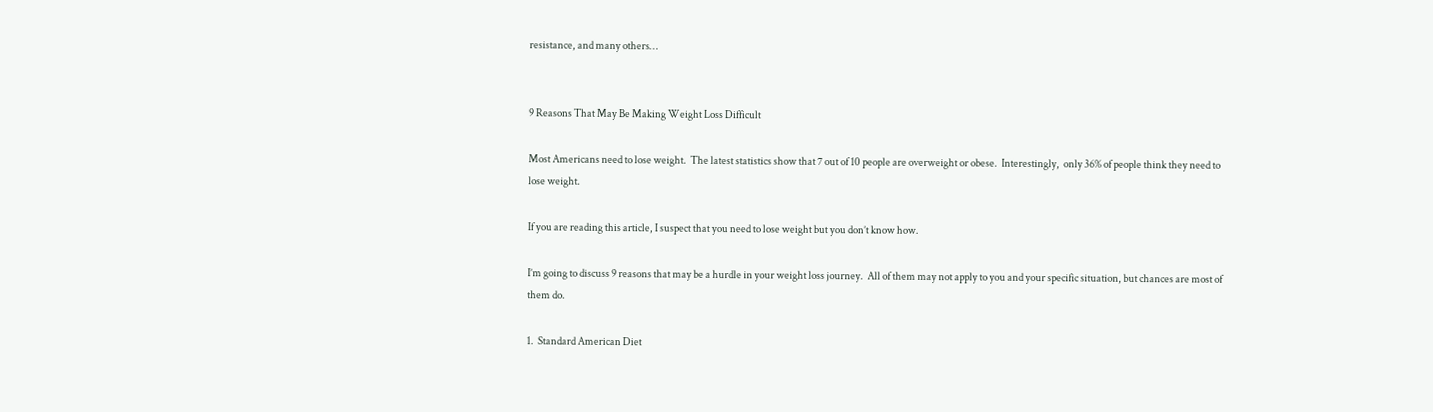resistance, and many others…


9 Reasons That May Be Making Weight Loss Difficult

Most Americans need to lose weight.  The latest statistics show that 7 out of 10 people are overweight or obese.  Interestingly,  only 36% of people think they need to lose weight.

If you are reading this article, I suspect that you need to lose weight but you don’t know how.

I’m going to discuss 9 reasons that may be a hurdle in your weight loss journey.  All of them may not apply to you and your specific situation, but chances are most of them do.

1.  Standard American Diet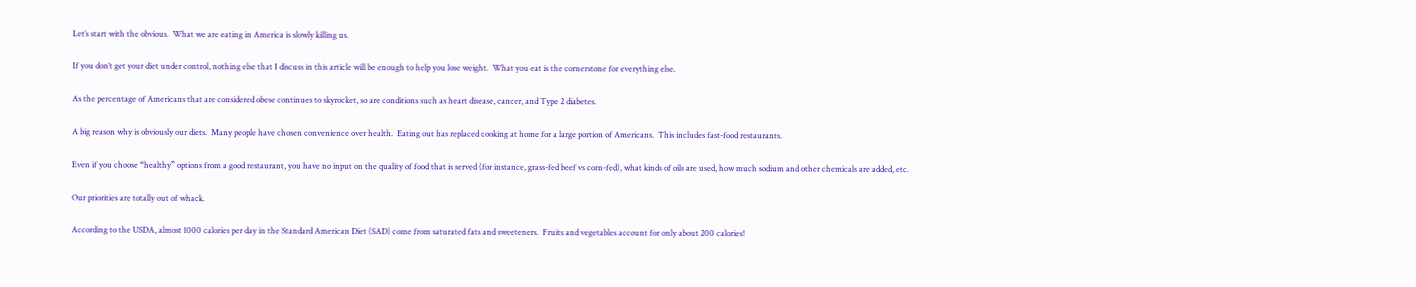Let’s start with the obvious.  What we are eating in America is slowly killing us.

If you don’t get your diet under control, nothing else that I discuss in this article will be enough to help you lose weight.  What you eat is the cornerstone for everything else.

As the percentage of Americans that are considered obese continues to skyrocket, so are conditions such as heart disease, cancer, and Type 2 diabetes.

A big reason why is obviously our diets.  Many people have chosen convenience over health.  Eating out has replaced cooking at home for a large portion of Americans.  This includes fast-food restaurants.

Even if you choose “healthy” options from a good restaurant, you have no input on the quality of food that is served (for instance, grass-fed beef vs corn-fed), what kinds of oils are used, how much sodium and other chemicals are added, etc.

Our priorities are totally out of whack.

According to the USDA, almost 1000 calories per day in the Standard American Diet (SAD) come from saturated fats and sweeteners.  Fruits and vegetables account for only about 200 calories!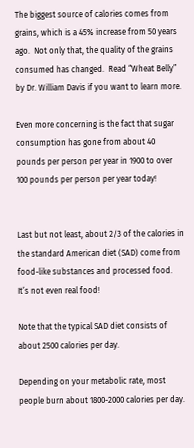The biggest source of calories comes from grains, which is a 45% increase from 50 years ago.  Not only that, the quality of the grains consumed has changed.  Read “Wheat Belly” by Dr. William Davis if you want to learn more.

Even more concerning is the fact that sugar consumption has gone from about 40 pounds per person per year in 1900 to over 100 pounds per person per year today!


Last but not least, about 2/3 of the calories in the standard American diet (SAD) come from food-like substances and processed food.  It’s not even real food!

Note that the typical SAD diet consists of about 2500 calories per day.

Depending on your metabolic rate, most people burn about 1800-2000 calories per day.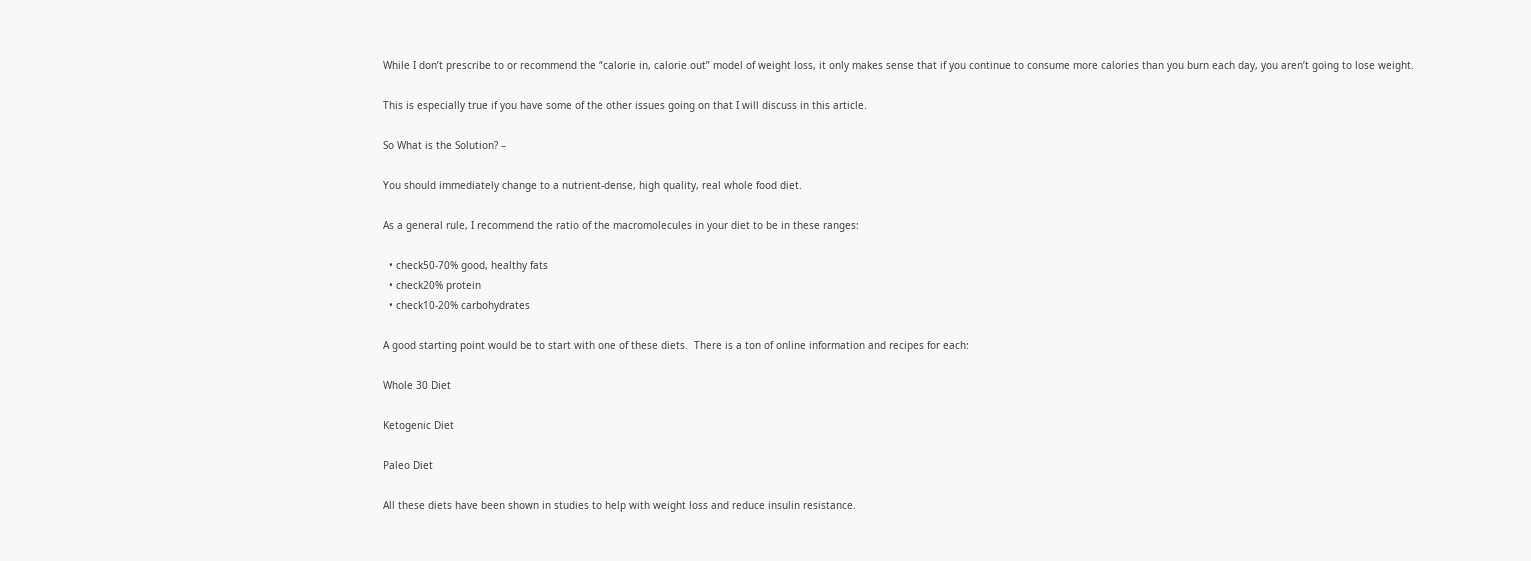While I don’t prescribe to or recommend the “calorie in, calorie out” model of weight loss, it only makes sense that if you continue to consume more calories than you burn each day, you aren’t going to lose weight.

This is especially true if you have some of the other issues going on that I will discuss in this article.

So What is the Solution? –

You should immediately change to a nutrient-dense, high quality, real whole food diet.

As a general rule, I recommend the ratio of the macromolecules in your diet to be in these ranges:

  • check50-70% good, healthy fats
  • check20% protein
  • check10-20% carbohydrates

A good starting point would be to start with one of these diets.  There is a ton of online information and recipes for each:

Whole 30 Diet

Ketogenic Diet

Paleo Diet

All these diets have been shown in studies to help with weight loss and reduce insulin resistance.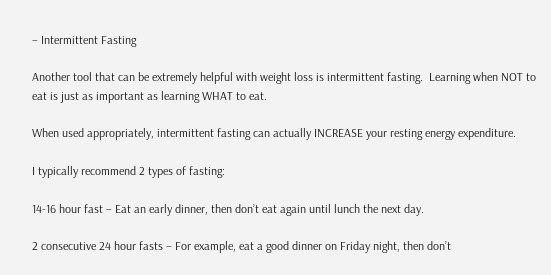– Intermittent Fasting

Another tool that can be extremely helpful with weight loss is intermittent fasting.  Learning when NOT to eat is just as important as learning WHAT to eat.

When used appropriately, intermittent fasting can actually INCREASE your resting energy expenditure.

I typically recommend 2 types of fasting:

14-16 hour fast – Eat an early dinner, then don’t eat again until lunch the next day.

2 consecutive 24 hour fasts – For example, eat a good dinner on Friday night, then don’t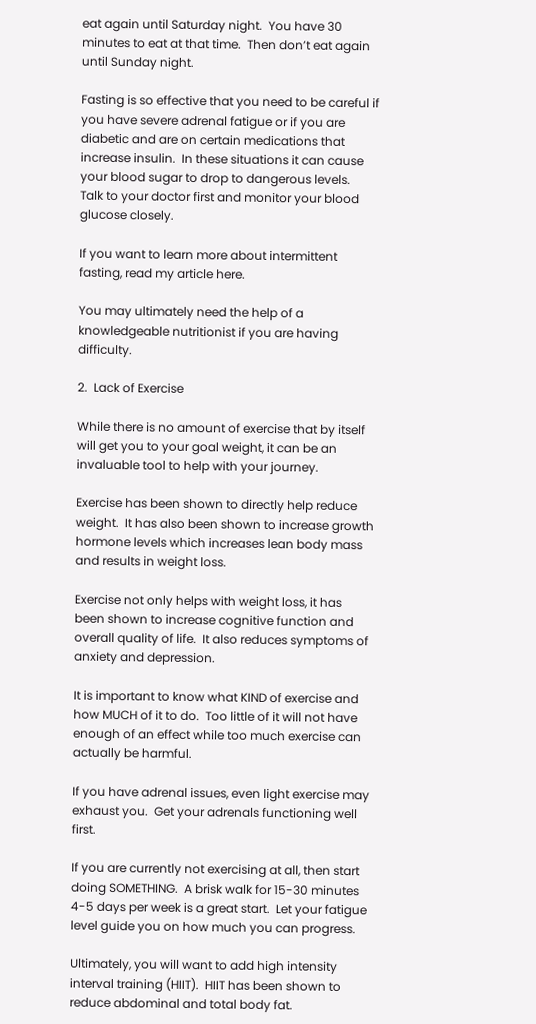eat again until Saturday night.  You have 30 minutes to eat at that time.  Then don’t eat again until Sunday night.

Fasting is so effective that you need to be careful if you have severe adrenal fatigue or if you are diabetic and are on certain medications that increase insulin.  In these situations it can cause your blood sugar to drop to dangerous levels.  Talk to your doctor first and monitor your blood glucose closely.

If you want to learn more about intermittent fasting, read my article here.

You may ultimately need the help of a knowledgeable nutritionist if you are having difficulty.

2.  Lack of Exercise

While there is no amount of exercise that by itself will get you to your goal weight, it can be an invaluable tool to help with your journey.

Exercise has been shown to directly help reduce weight.  It has also been shown to increase growth hormone levels which increases lean body mass and results in weight loss.

Exercise not only helps with weight loss, it has been shown to increase cognitive function and overall quality of life.  It also reduces symptoms of anxiety and depression.

It is important to know what KIND of exercise and how MUCH of it to do.  Too little of it will not have enough of an effect while too much exercise can actually be harmful.

If you have adrenal issues, even light exercise may exhaust you.  Get your adrenals functioning well first.

If you are currently not exercising at all, then start doing SOMETHING.  A brisk walk for 15-30 minutes 4-5 days per week is a great start.  Let your fatigue level guide you on how much you can progress.

Ultimately, you will want to add high intensity interval training (HIIT).  HIIT has been shown to reduce abdominal and total body fat.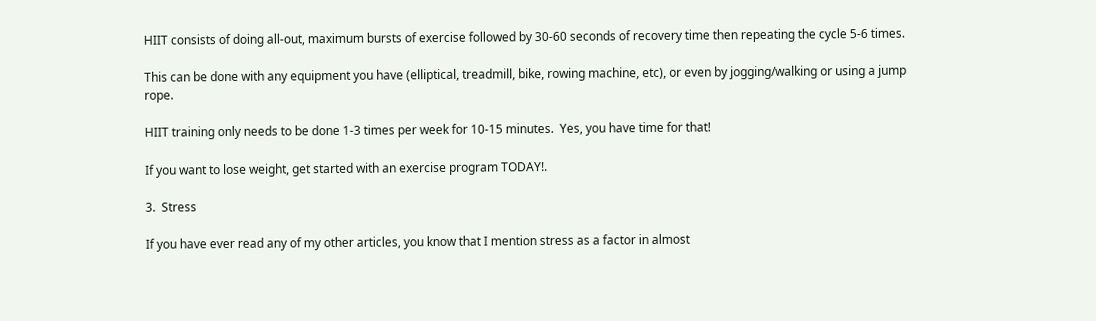HIIT consists of doing all-out, maximum bursts of exercise followed by 30-60 seconds of recovery time then repeating the cycle 5-6 times.

This can be done with any equipment you have (elliptical, treadmill, bike, rowing machine, etc), or even by jogging/walking or using a jump rope.

HIIT training only needs to be done 1-3 times per week for 10-15 minutes.  Yes, you have time for that!

If you want to lose weight, get started with an exercise program TODAY!.

3.  Stress

If you have ever read any of my other articles, you know that I mention stress as a factor in almost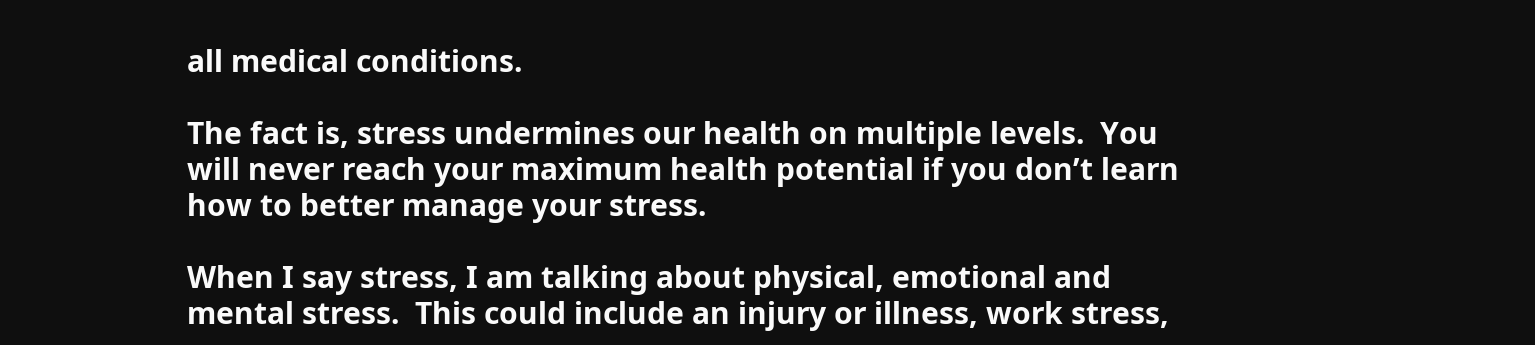all medical conditions.

The fact is, stress undermines our health on multiple levels.  You will never reach your maximum health potential if you don’t learn how to better manage your stress.

When I say stress, I am talking about physical, emotional and mental stress.  This could include an injury or illness, work stress,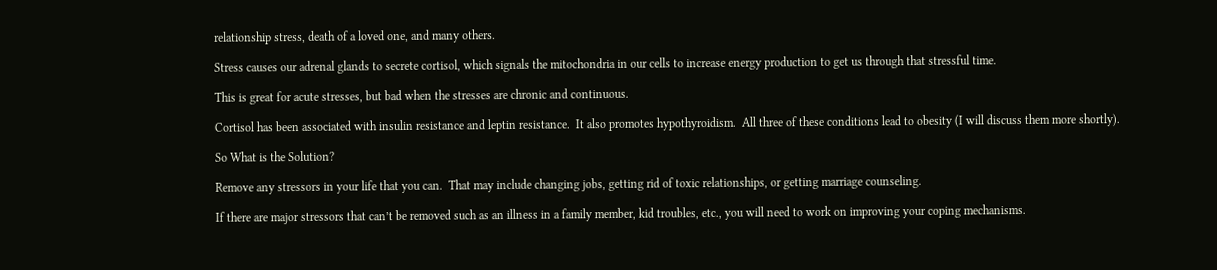relationship stress, death of a loved one, and many others.

Stress causes our adrenal glands to secrete cortisol, which signals the mitochondria in our cells to increase energy production to get us through that stressful time.

This is great for acute stresses, but bad when the stresses are chronic and continuous.

Cortisol has been associated with insulin resistance and leptin resistance.  It also promotes hypothyroidism.  All three of these conditions lead to obesity (I will discuss them more shortly).

So What is the Solution?

Remove any stressors in your life that you can.  That may include changing jobs, getting rid of toxic relationships, or getting marriage counseling.

If there are major stressors that can’t be removed such as an illness in a family member, kid troubles, etc., you will need to work on improving your coping mechanisms.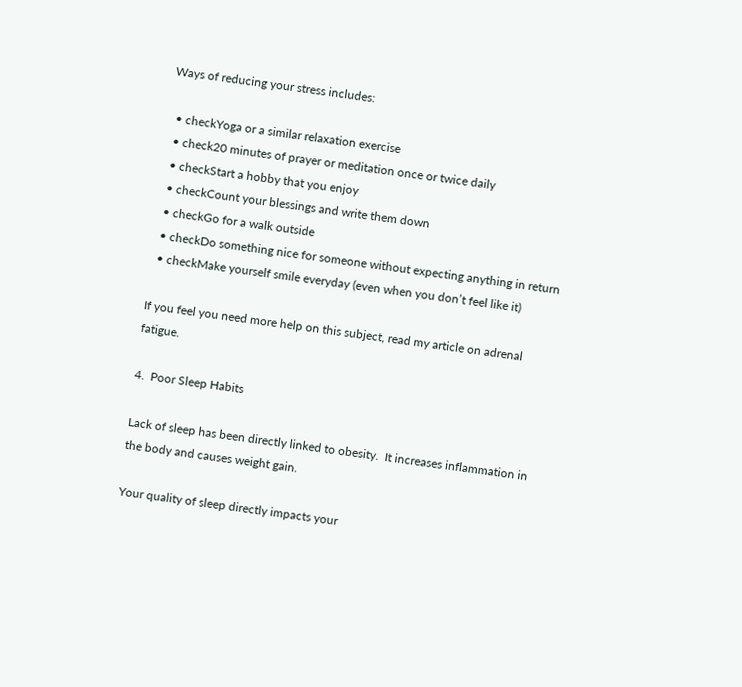Ways of reducing your stress includes:

  • checkYoga or a similar relaxation exercise
  • check20 minutes of prayer or meditation once or twice daily
  • checkStart a hobby that you enjoy
  • checkCount your blessings and write them down
  • checkGo for a walk outside
  • checkDo something nice for someone without expecting anything in return
  • checkMake yourself smile everyday (even when you don’t feel like it)

If you feel you need more help on this subject, read my article on adrenal fatigue.

4.  Poor Sleep Habits

Lack of sleep has been directly linked to obesity.  It increases inflammation in the body and causes weight gain.

Your quality of sleep directly impacts your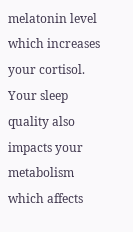melatonin level which increases your cortisol.  Your sleep quality also impacts your metabolism which affects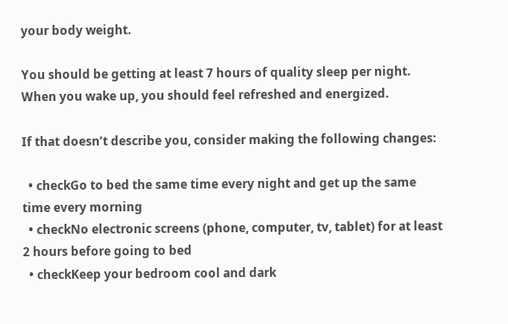your body weight.

You should be getting at least 7 hours of quality sleep per night.  When you wake up, you should feel refreshed and energized.

If that doesn’t describe you, consider making the following changes:

  • checkGo to bed the same time every night and get up the same time every morning
  • checkNo electronic screens (phone, computer, tv, tablet) for at least 2 hours before going to bed
  • checkKeep your bedroom cool and dark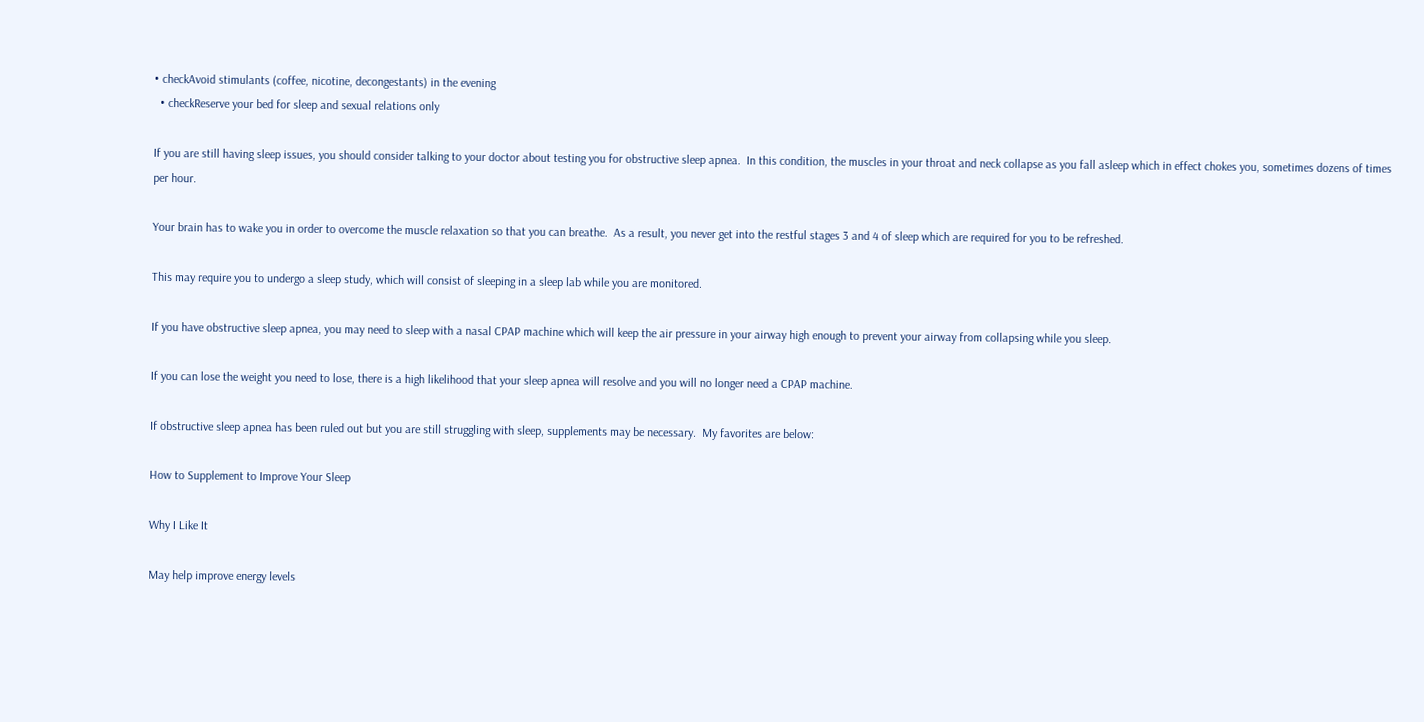• checkAvoid stimulants (coffee, nicotine, decongestants) in the evening
  • checkReserve your bed for sleep and sexual relations only

If you are still having sleep issues, you should consider talking to your doctor about testing you for obstructive sleep apnea.  In this condition, the muscles in your throat and neck collapse as you fall asleep which in effect chokes you, sometimes dozens of times per hour.

Your brain has to wake you in order to overcome the muscle relaxation so that you can breathe.  As a result, you never get into the restful stages 3 and 4 of sleep which are required for you to be refreshed.

This may require you to undergo a sleep study, which will consist of sleeping in a sleep lab while you are monitored.

If you have obstructive sleep apnea, you may need to sleep with a nasal CPAP machine which will keep the air pressure in your airway high enough to prevent your airway from collapsing while you sleep.

If you can lose the weight you need to lose, there is a high likelihood that your sleep apnea will resolve and you will no longer need a CPAP machine.

If obstructive sleep apnea has been ruled out but you are still struggling with sleep, supplements may be necessary.  My favorites are below:

How to Supplement to Improve Your Sleep

Why I Like It

May help improve energy levels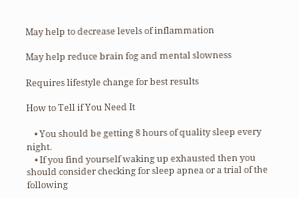May help to decrease levels of inflammation

May help reduce brain fog and mental slowness

Requires lifestyle change for best results

How to Tell if You Need It

    • You should be getting 8 hours of quality sleep every night.
    • If you find yourself waking up exhausted then you should consider checking for sleep apnea or a trial of the following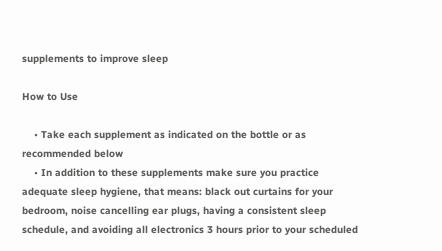supplements to improve sleep

How to Use

    • Take each supplement as indicated on the bottle or as recommended below
    • In addition to these supplements make sure you practice adequate sleep hygiene, that means: black out curtains for your bedroom, noise cancelling ear plugs, having a consistent sleep schedule, and avoiding all electronics 3 hours prior to your scheduled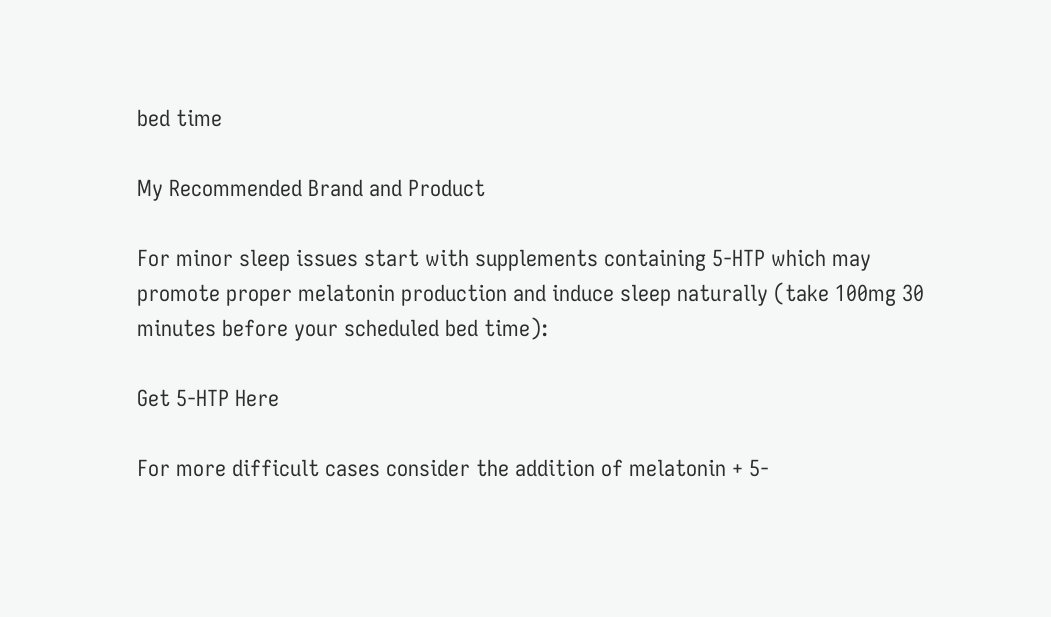bed time

My Recommended Brand and Product

For minor sleep issues start with supplements containing 5-HTP which may promote proper melatonin production and induce sleep naturally (take 100mg 30 minutes before your scheduled bed time):

Get 5-HTP Here

For more difficult cases consider the addition of melatonin + 5-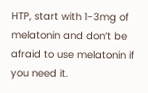HTP, start with 1-3mg of melatonin and don’t be afraid to use melatonin if you need it.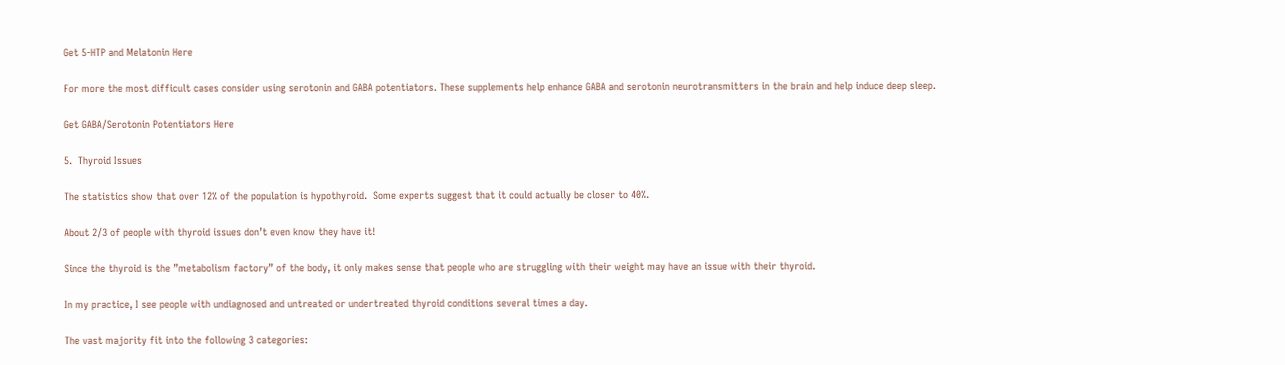Get 5-HTP and Melatonin Here

For more the most difficult cases consider using serotonin and GABA potentiators. These supplements help enhance GABA and serotonin neurotransmitters in the brain and help induce deep sleep.

Get GABA/Serotonin Potentiators Here

5.  Thyroid Issues

The statistics show that over 12% of the population is hypothyroid.  Some experts suggest that it could actually be closer to 40%.

About 2/3 of people with thyroid issues don’t even know they have it!

Since the thyroid is the ”metabolism factory” of the body, it only makes sense that people who are struggling with their weight may have an issue with their thyroid.

In my practice, I see people with undiagnosed and untreated or undertreated thyroid conditions several times a day.

The vast majority fit into the following 3 categories: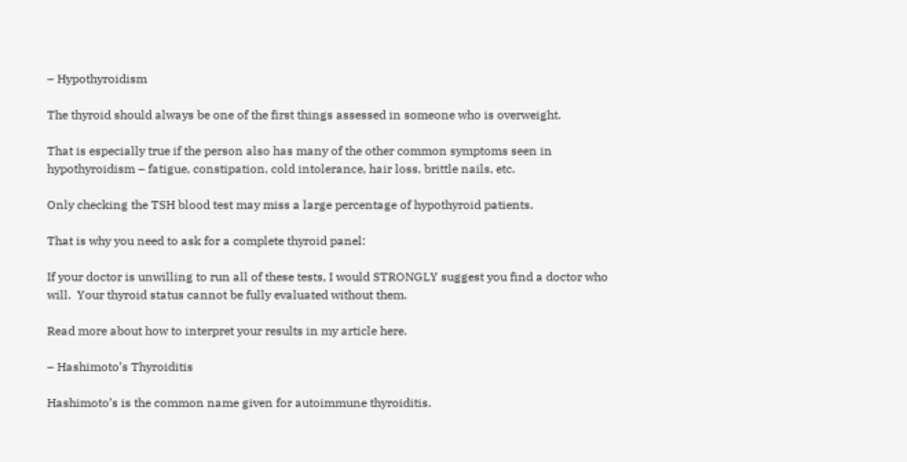– Hypothyroidism

The thyroid should always be one of the first things assessed in someone who is overweight.

That is especially true if the person also has many of the other common symptoms seen in hypothyroidism – fatigue, constipation, cold intolerance, hair loss, brittle nails, etc.

Only checking the TSH blood test may miss a large percentage of hypothyroid patients.

That is why you need to ask for a complete thyroid panel:

If your doctor is unwilling to run all of these tests, I would STRONGLY suggest you find a doctor who will.  Your thyroid status cannot be fully evaluated without them.

Read more about how to interpret your results in my article here.

– Hashimoto’s Thyroiditis

Hashimoto’s is the common name given for autoimmune thyroiditis.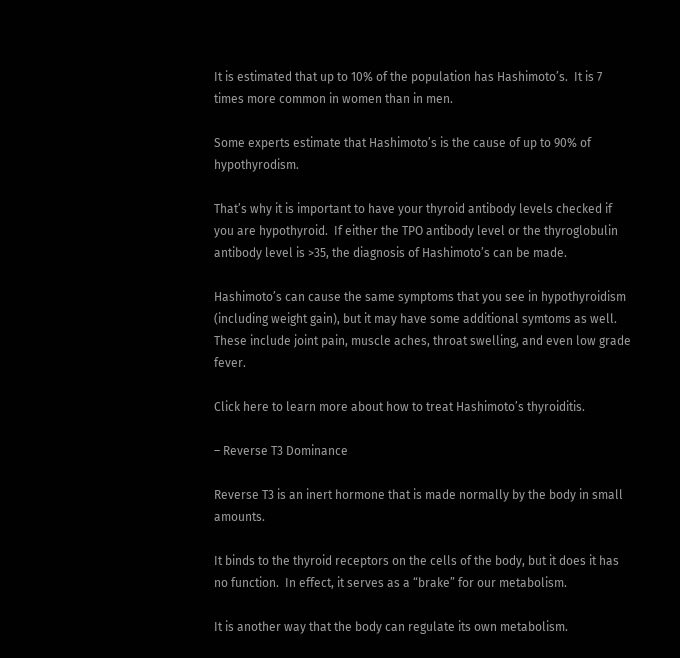It is estimated that up to 10% of the population has Hashimoto’s.  It is 7 times more common in women than in men.

Some experts estimate that Hashimoto’s is the cause of up to 90% of hypothyrodism.

That’s why it is important to have your thyroid antibody levels checked if you are hypothyroid.  If either the TPO antibody level or the thyroglobulin antibody level is >35, the diagnosis of Hashimoto’s can be made.

Hashimoto’s can cause the same symptoms that you see in hypothyroidism (including weight gain), but it may have some additional symtoms as well.  These include joint pain, muscle aches, throat swelling, and even low grade fever.

Click here to learn more about how to treat Hashimoto’s thyroiditis.

– Reverse T3 Dominance

Reverse T3 is an inert hormone that is made normally by the body in small amounts.

It binds to the thyroid receptors on the cells of the body, but it does it has no function.  In effect, it serves as a “brake” for our metabolism.

It is another way that the body can regulate its own metabolism.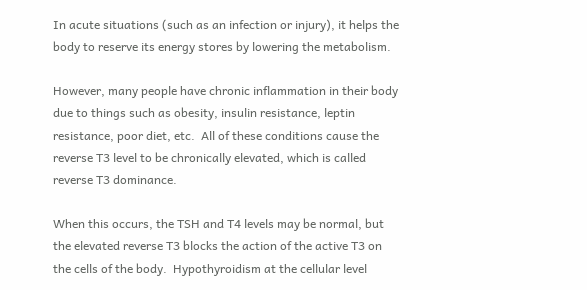In acute situations (such as an infection or injury), it helps the body to reserve its energy stores by lowering the metabolism.

However, many people have chronic inflammation in their body due to things such as obesity, insulin resistance, leptin resistance, poor diet, etc.  All of these conditions cause the reverse T3 level to be chronically elevated, which is called reverse T3 dominance.

When this occurs, the TSH and T4 levels may be normal, but the elevated reverse T3 blocks the action of the active T3 on the cells of the body.  Hypothyroidism at the cellular level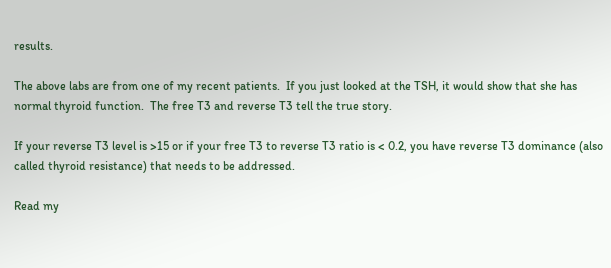results.

The above labs are from one of my recent patients.  If you just looked at the TSH, it would show that she has normal thyroid function.  The free T3 and reverse T3 tell the true story.

If your reverse T3 level is >15 or if your free T3 to reverse T3 ratio is < 0.2, you have reverse T3 dominance (also called thyroid resistance) that needs to be addressed.

Read my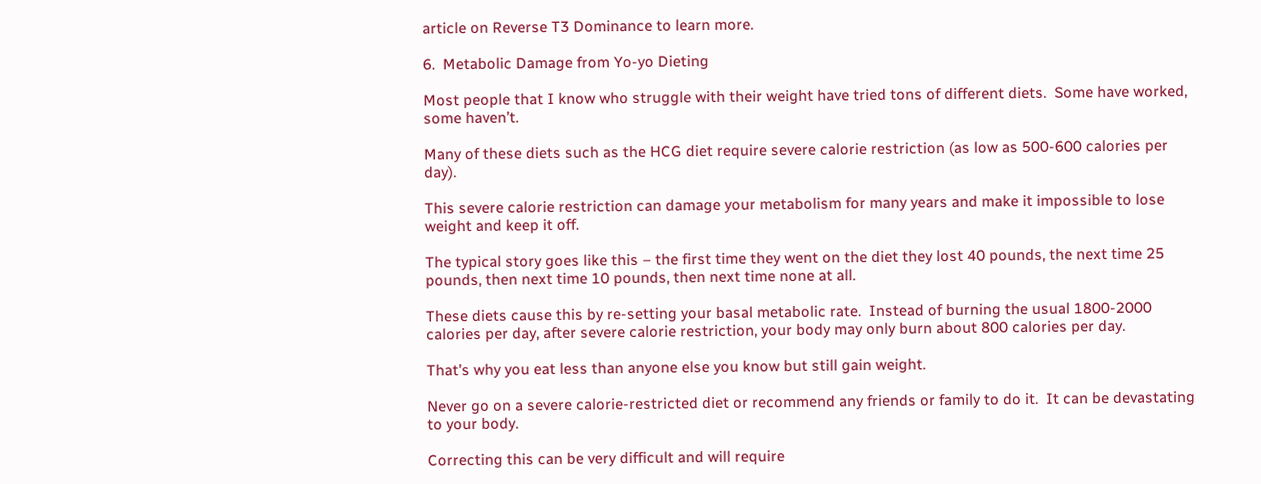article on Reverse T3 Dominance to learn more.

6.  Metabolic Damage from Yo-yo Dieting

Most people that I know who struggle with their weight have tried tons of different diets.  Some have worked, some haven’t.

Many of these diets such as the HCG diet require severe calorie restriction (as low as 500-600 calories per day).

This severe calorie restriction can damage your metabolism for many years and make it impossible to lose weight and keep it off.

The typical story goes like this – the first time they went on the diet they lost 40 pounds, the next time 25 pounds, then next time 10 pounds, then next time none at all.

These diets cause this by re-setting your basal metabolic rate.  Instead of burning the usual 1800-2000 calories per day, after severe calorie restriction, your body may only burn about 800 calories per day.

That’s why you eat less than anyone else you know but still gain weight.

Never go on a severe calorie-restricted diet or recommend any friends or family to do it.  It can be devastating to your body.

Correcting this can be very difficult and will require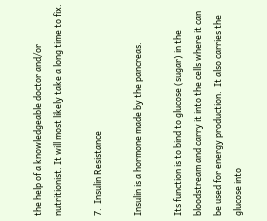the help of a knowledgeable doctor and/or nutritionist. It will most likely take a long time to fix.

7.  Insulin Resistance

Insulin is a hormone made by the pancreas.

Its function is to bind to glucose (sugar) in the bloodstream and carry it into the cells where it can be used for energy production.  It also carries the glucose into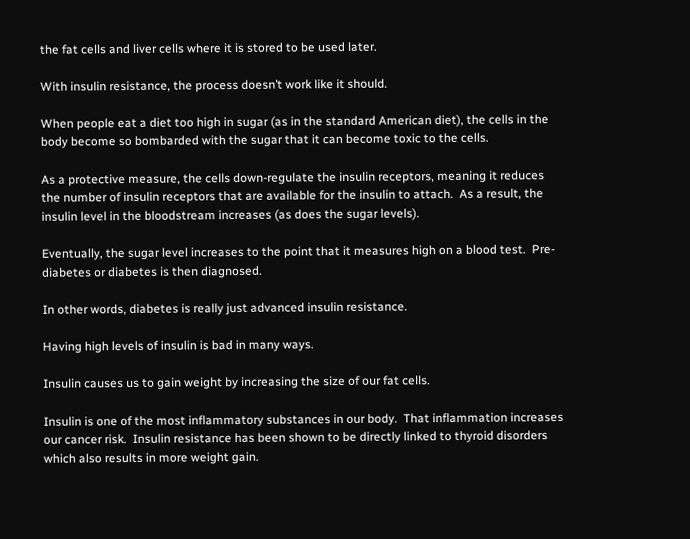the fat cells and liver cells where it is stored to be used later.

With insulin resistance, the process doesn’t work like it should.

When people eat a diet too high in sugar (as in the standard American diet), the cells in the body become so bombarded with the sugar that it can become toxic to the cells.

As a protective measure, the cells down-regulate the insulin receptors, meaning it reduces the number of insulin receptors that are available for the insulin to attach.  As a result, the insulin level in the bloodstream increases (as does the sugar levels).

Eventually, the sugar level increases to the point that it measures high on a blood test.  Pre-diabetes or diabetes is then diagnosed.

In other words, diabetes is really just advanced insulin resistance.

Having high levels of insulin is bad in many ways.

Insulin causes us to gain weight by increasing the size of our fat cells.

Insulin is one of the most inflammatory substances in our body.  That inflammation increases our cancer risk.  Insulin resistance has been shown to be directly linked to thyroid disorders which also results in more weight gain.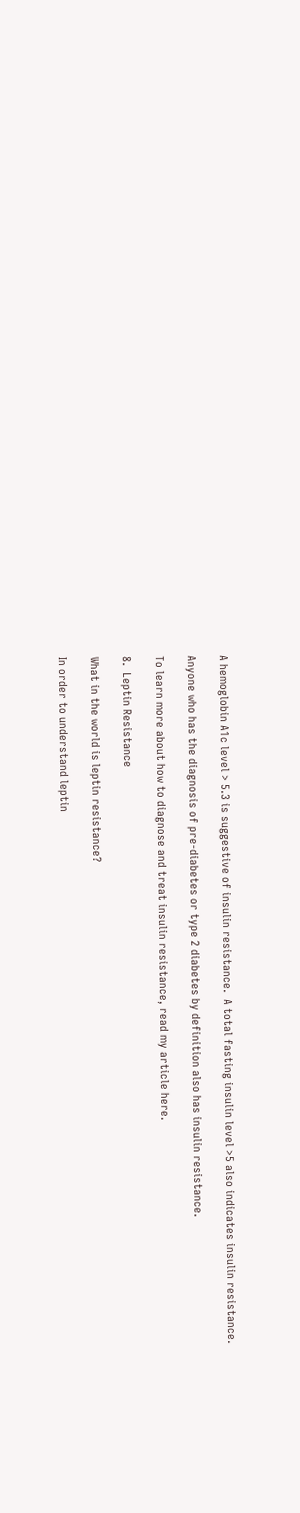A hemoglobin A1c level > 5.3 is suggestive of insulin resistance.  A total fasting insulin level >5 also indicates insulin resistance.

Anyone who has the diagnosis of pre-diabetes or type 2 diabetes by definition also has insulin resistance.

To learn more about how to diagnose and treat insulin resistance, read my article here.

8.  Leptin Resistance

What in the world is leptin resistance?

In order to understand leptin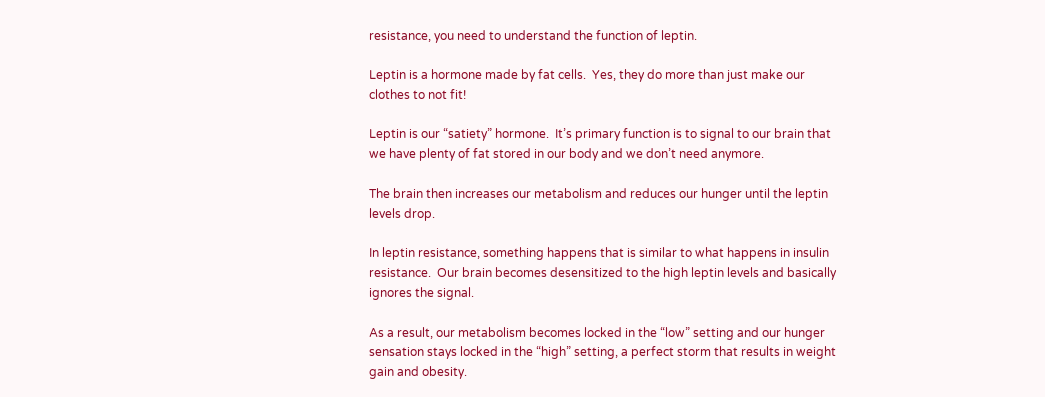resistance, you need to understand the function of leptin.

Leptin is a hormone made by fat cells.  Yes, they do more than just make our clothes to not fit!

Leptin is our “satiety” hormone.  It’s primary function is to signal to our brain that we have plenty of fat stored in our body and we don’t need anymore.

The brain then increases our metabolism and reduces our hunger until the leptin levels drop.

In leptin resistance, something happens that is similar to what happens in insulin resistance.  Our brain becomes desensitized to the high leptin levels and basically ignores the signal.

As a result, our metabolism becomes locked in the “low” setting and our hunger sensation stays locked in the “high” setting, a perfect storm that results in weight gain and obesity.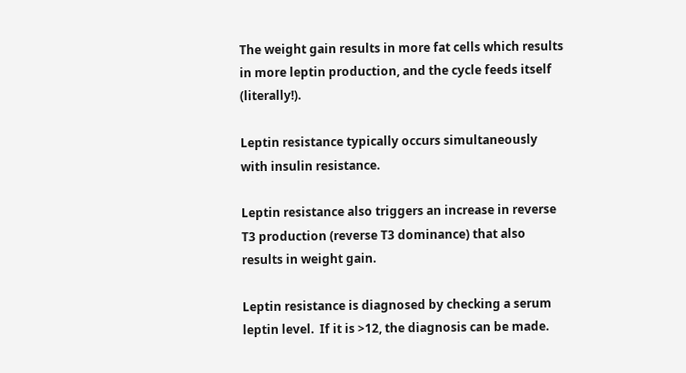The weight gain results in more fat cells which results in more leptin production, and the cycle feeds itself (literally!).

Leptin resistance typically occurs simultaneously with insulin resistance.

Leptin resistance also triggers an increase in reverse T3 production (reverse T3 dominance) that also results in weight gain.

Leptin resistance is diagnosed by checking a serum leptin level.  If it is >12, the diagnosis can be made.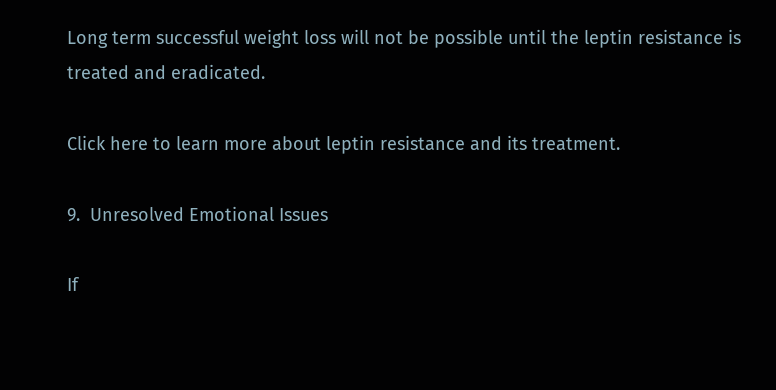Long term successful weight loss will not be possible until the leptin resistance is treated and eradicated.

Click here to learn more about leptin resistance and its treatment.

9.  Unresolved Emotional Issues

If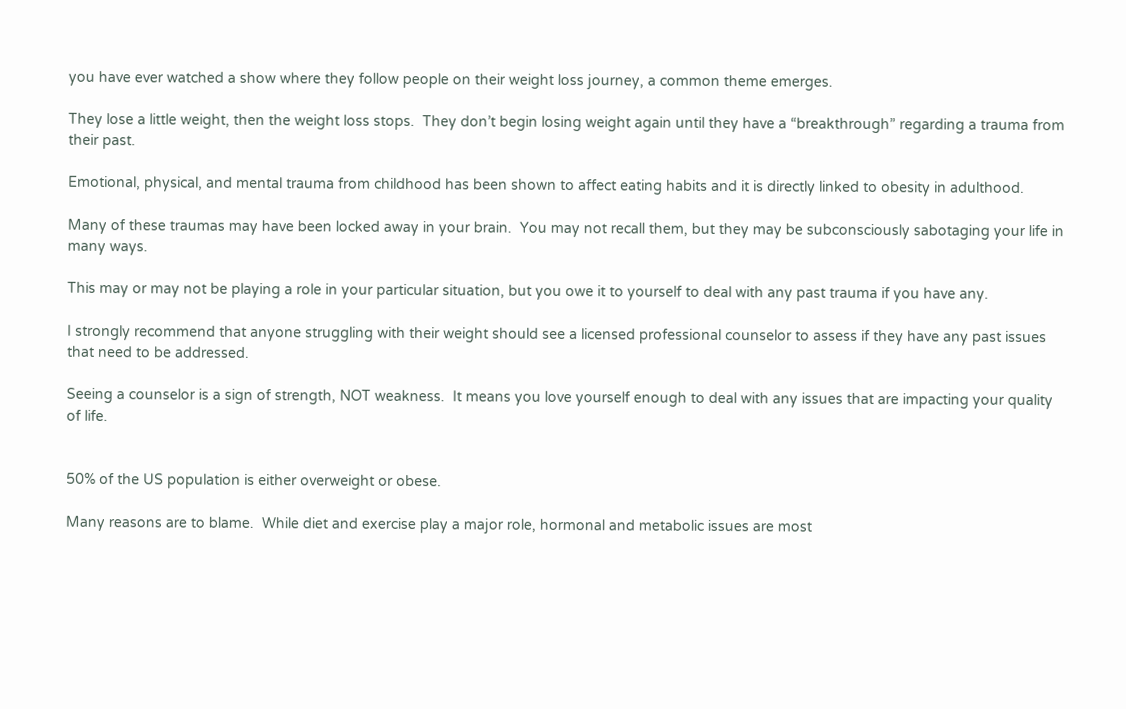you have ever watched a show where they follow people on their weight loss journey, a common theme emerges.

They lose a little weight, then the weight loss stops.  They don’t begin losing weight again until they have a “breakthrough” regarding a trauma from their past.

Emotional, physical, and mental trauma from childhood has been shown to affect eating habits and it is directly linked to obesity in adulthood.

Many of these traumas may have been locked away in your brain.  You may not recall them, but they may be subconsciously sabotaging your life in many ways.

This may or may not be playing a role in your particular situation, but you owe it to yourself to deal with any past trauma if you have any.

I strongly recommend that anyone struggling with their weight should see a licensed professional counselor to assess if they have any past issues that need to be addressed.

Seeing a counselor is a sign of strength, NOT weakness.  It means you love yourself enough to deal with any issues that are impacting your quality of life.


50% of the US population is either overweight or obese.

Many reasons are to blame.  While diet and exercise play a major role, hormonal and metabolic issues are most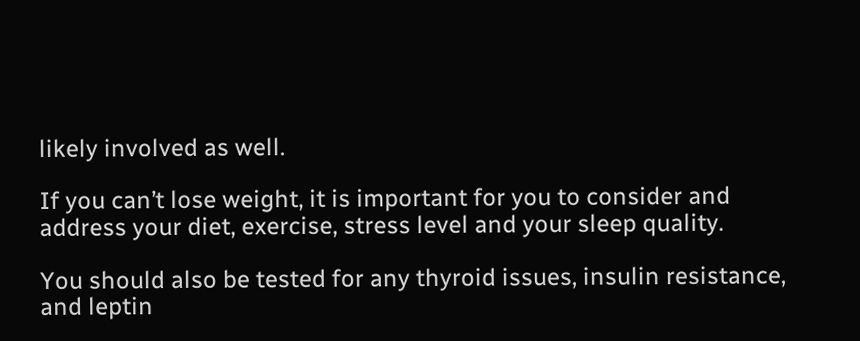likely involved as well.

If you can’t lose weight, it is important for you to consider and address your diet, exercise, stress level and your sleep quality.

You should also be tested for any thyroid issues, insulin resistance, and leptin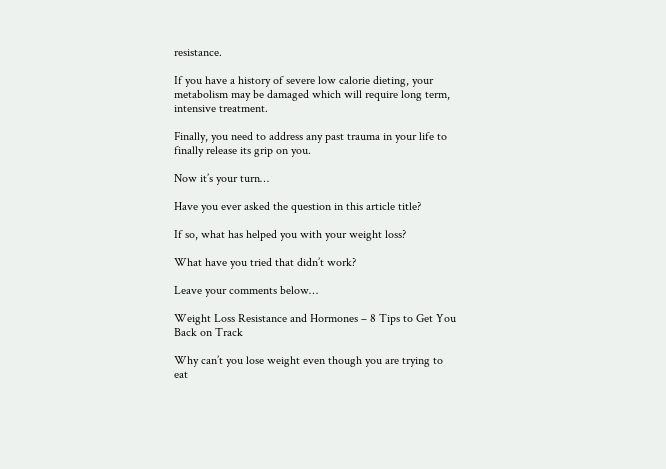resistance.

If you have a history of severe low calorie dieting, your metabolism may be damaged which will require long term, intensive treatment.

Finally, you need to address any past trauma in your life to finally release its grip on you.

Now it’s your turn…

Have you ever asked the question in this article title?

If so, what has helped you with your weight loss?

What have you tried that didn’t work?

Leave your comments below…

Weight Loss Resistance and Hormones – 8 Tips to Get You Back on Track

Why can’t you lose weight even though you are trying to eat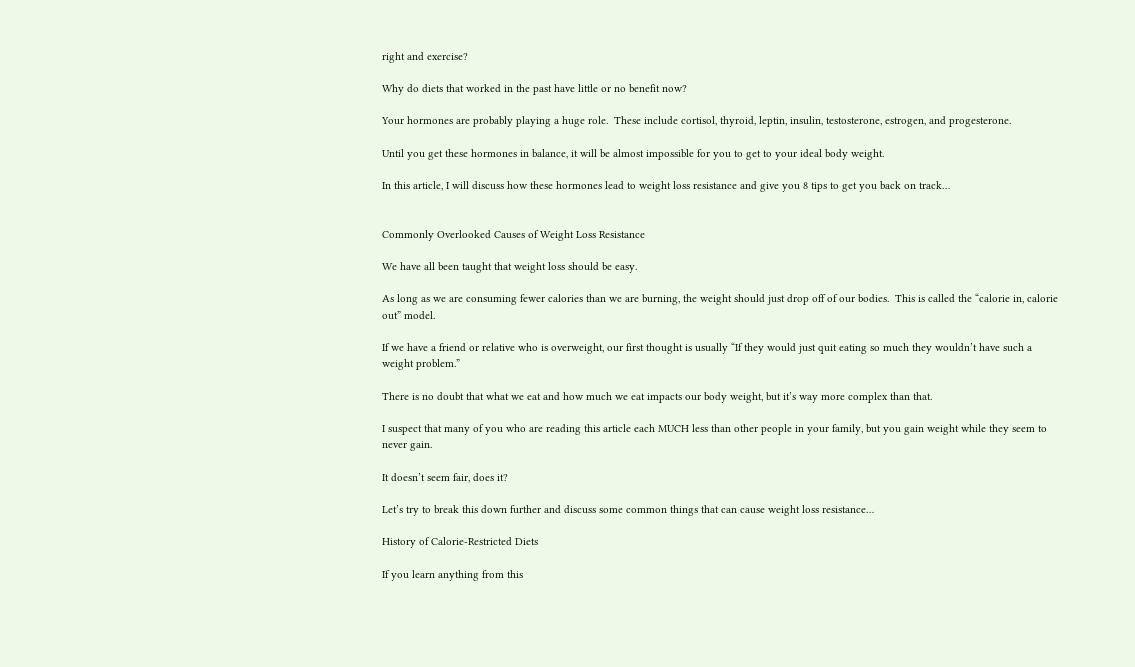right and exercise?

Why do diets that worked in the past have little or no benefit now?

Your hormones are probably playing a huge role.  These include cortisol, thyroid, leptin, insulin, testosterone, estrogen, and progesterone.

Until you get these hormones in balance, it will be almost impossible for you to get to your ideal body weight.

In this article, I will discuss how these hormones lead to weight loss resistance and give you 8 tips to get you back on track…


Commonly Overlooked Causes of Weight Loss Resistance

We have all been taught that weight loss should be easy.

As long as we are consuming fewer calories than we are burning, the weight should just drop off of our bodies.  This is called the “calorie in, calorie out” model.

If we have a friend or relative who is overweight, our first thought is usually “If they would just quit eating so much they wouldn’t have such a weight problem.”

There is no doubt that what we eat and how much we eat impacts our body weight, but it’s way more complex than that.

I suspect that many of you who are reading this article each MUCH less than other people in your family, but you gain weight while they seem to never gain.

It doesn’t seem fair, does it?

Let’s try to break this down further and discuss some common things that can cause weight loss resistance…

History of Calorie-Restricted Diets

If you learn anything from this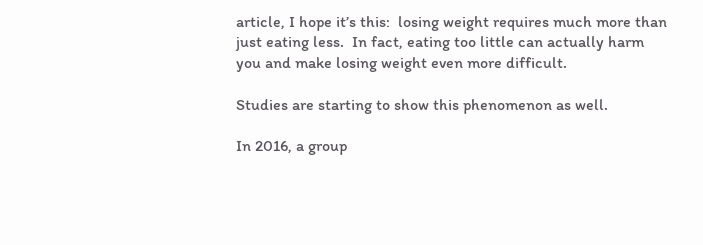article, I hope it’s this:  losing weight requires much more than just eating less.  In fact, eating too little can actually harm you and make losing weight even more difficult.

Studies are starting to show this phenomenon as well.

In 2016, a group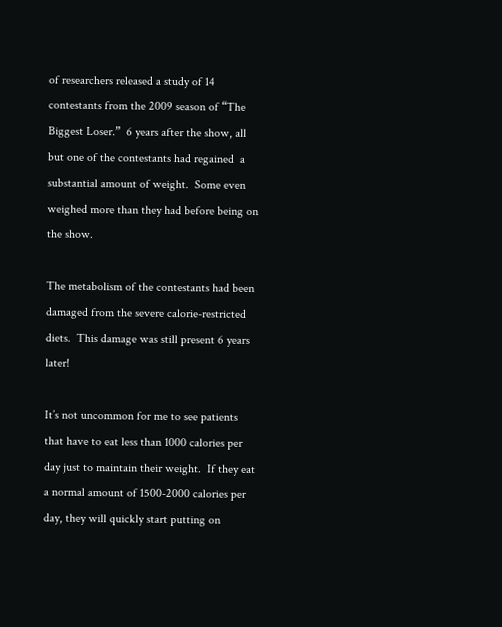of researchers released a study of 14 contestants from the 2009 season of “The Biggest Loser.”  6 years after the show, all but one of the contestants had regained  a substantial amount of weight.  Some even weighed more than they had before being on the show.

The metabolism of the contestants had been damaged from the severe calorie-restricted diets.  This damage was still present 6 years later!

It’s not uncommon for me to see patients that have to eat less than 1000 calories per day just to maintain their weight.  If they eat a normal amount of 1500-2000 calories per day, they will quickly start putting on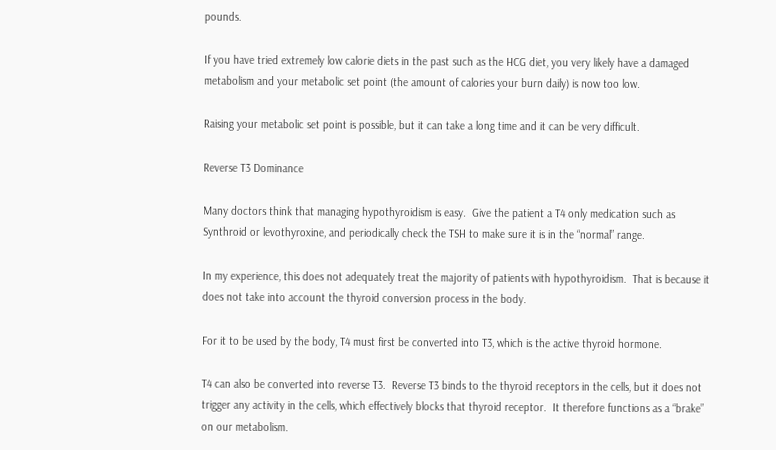pounds.

If you have tried extremely low calorie diets in the past such as the HCG diet, you very likely have a damaged metabolism and your metabolic set point (the amount of calories your burn daily) is now too low.

Raising your metabolic set point is possible, but it can take a long time and it can be very difficult.

Reverse T3 Dominance

Many doctors think that managing hypothyroidism is easy.  Give the patient a T4 only medication such as Synthroid or levothyroxine, and periodically check the TSH to make sure it is in the “normal” range.

In my experience, this does not adequately treat the majority of patients with hypothyroidism.  That is because it does not take into account the thyroid conversion process in the body.

For it to be used by the body, T4 must first be converted into T3, which is the active thyroid hormone.

T4 can also be converted into reverse T3.  Reverse T3 binds to the thyroid receptors in the cells, but it does not trigger any activity in the cells, which effectively blocks that thyroid receptor.  It therefore functions as a “brake” on our metabolism.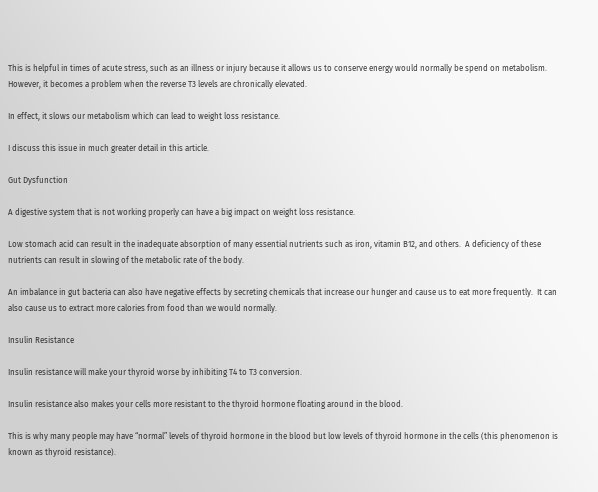This is helpful in times of acute stress, such as an illness or injury because it allows us to conserve energy would normally be spend on metabolism.  However, it becomes a problem when the reverse T3 levels are chronically elevated.

In effect, it slows our metabolism which can lead to weight loss resistance.

I discuss this issue in much greater detail in this article.

Gut Dysfunction

A digestive system that is not working properly can have a big impact on weight loss resistance.

Low stomach acid can result in the inadequate absorption of many essential nutrients such as iron, vitamin B12, and others.  A deficiency of these nutrients can result in slowing of the metabolic rate of the body.

An imbalance in gut bacteria can also have negative effects by secreting chemicals that increase our hunger and cause us to eat more frequently.  It can also cause us to extract more calories from food than we would normally.

Insulin Resistance

Insulin resistance will make your thyroid worse by inhibiting T4 to T3 conversion.

Insulin resistance also makes your cells more resistant to the thyroid hormone floating around in the blood.

This is why many people may have “normal” levels of thyroid hormone in the blood but low levels of thyroid hormone in the cells (this phenomenon is known as thyroid resistance).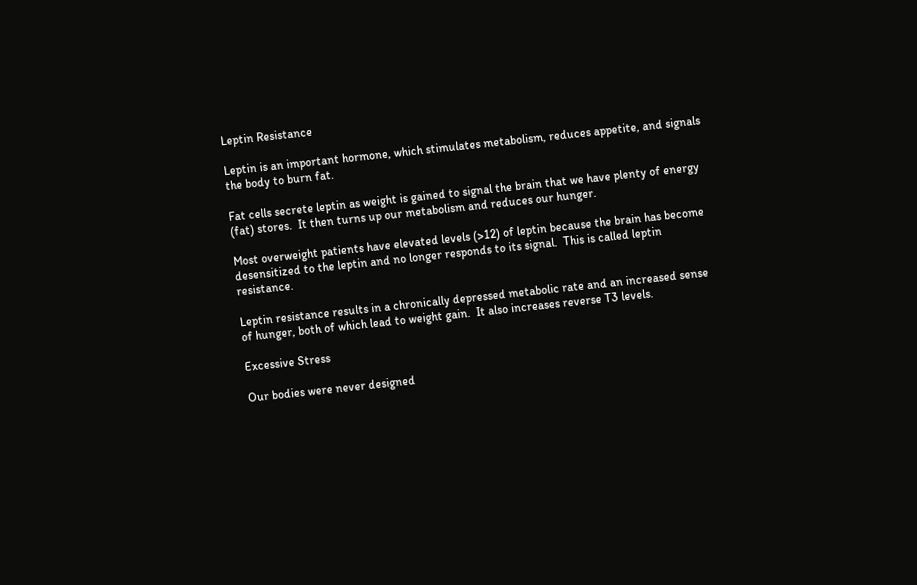Leptin Resistance

Leptin is an important hormone, which stimulates metabolism, reduces appetite, and signals the body to burn fat.

Fat cells secrete leptin as weight is gained to signal the brain that we have plenty of energy (fat) stores.  It then turns up our metabolism and reduces our hunger.

Most overweight patients have elevated levels (>12) of leptin because the brain has become desensitized to the leptin and no longer responds to its signal.  This is called leptin resistance.

Leptin resistance results in a chronically depressed metabolic rate and an increased sense of hunger, both of which lead to weight gain.  It also increases reverse T3 levels.

Excessive Stress

Our bodies were never designed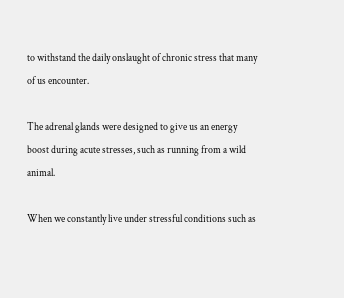to withstand the daily onslaught of chronic stress that many of us encounter.

The adrenal glands were designed to give us an energy boost during acute stresses, such as running from a wild animal.

When we constantly live under stressful conditions such as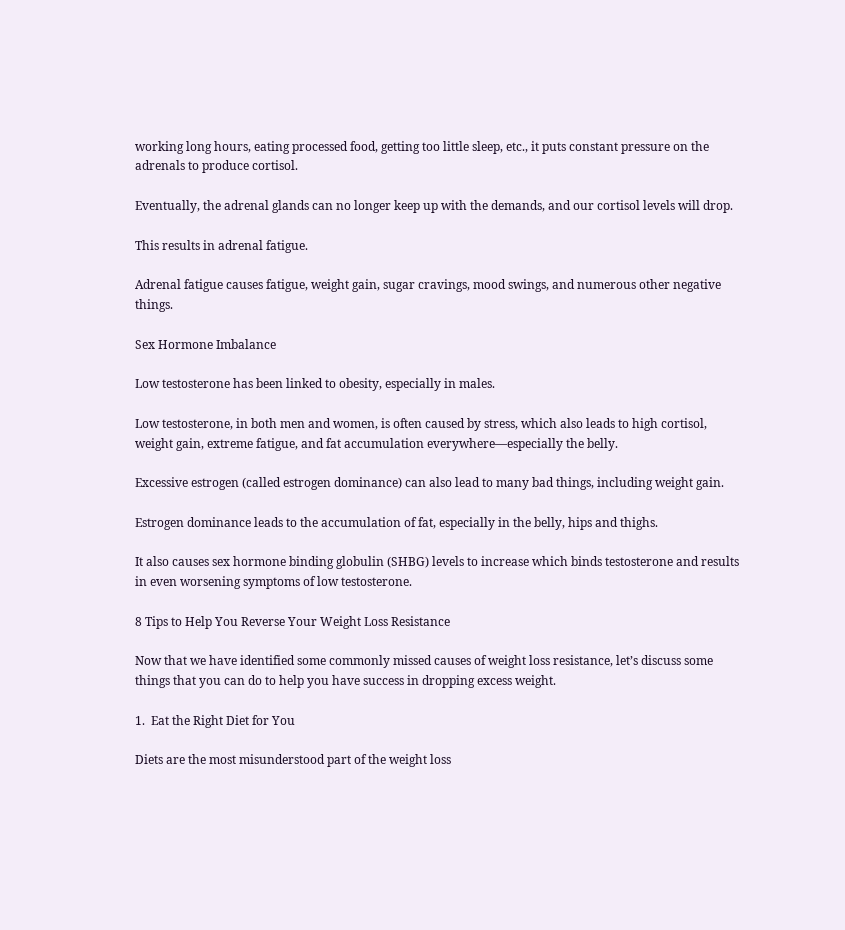working long hours, eating processed food, getting too little sleep, etc., it puts constant pressure on the adrenals to produce cortisol.

Eventually, the adrenal glands can no longer keep up with the demands, and our cortisol levels will drop.

This results in adrenal fatigue.

Adrenal fatigue causes fatigue, weight gain, sugar cravings, mood swings, and numerous other negative things.

Sex Hormone Imbalance

Low testosterone has been linked to obesity, especially in males.

Low testosterone, in both men and women, is often caused by stress, which also leads to high cortisol, weight gain, extreme fatigue, and fat accumulation everywhere—especially the belly.

Excessive estrogen (called estrogen dominance) can also lead to many bad things, including weight gain.

Estrogen dominance leads to the accumulation of fat, especially in the belly, hips and thighs.

It also causes sex hormone binding globulin (SHBG) levels to increase which binds testosterone and results in even worsening symptoms of low testosterone.

8 Tips to Help You Reverse Your Weight Loss Resistance

Now that we have identified some commonly missed causes of weight loss resistance, let’s discuss some things that you can do to help you have success in dropping excess weight.

1.  Eat the Right Diet for You

Diets are the most misunderstood part of the weight loss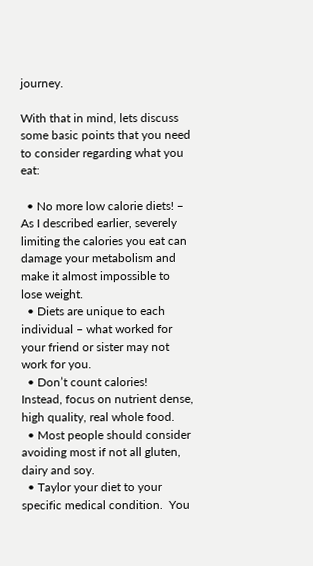journey.

With that in mind, lets discuss some basic points that you need to consider regarding what you eat:

  • No more low calorie diets! – As I described earlier, severely limiting the calories you eat can damage your metabolism and make it almost impossible to lose weight.
  • Diets are unique to each individual – what worked for your friend or sister may not work for you.
  • Don’t count calories!  Instead, focus on nutrient dense, high quality, real whole food.
  • Most people should consider avoiding most if not all gluten, dairy and soy.
  • Taylor your diet to your specific medical condition.  You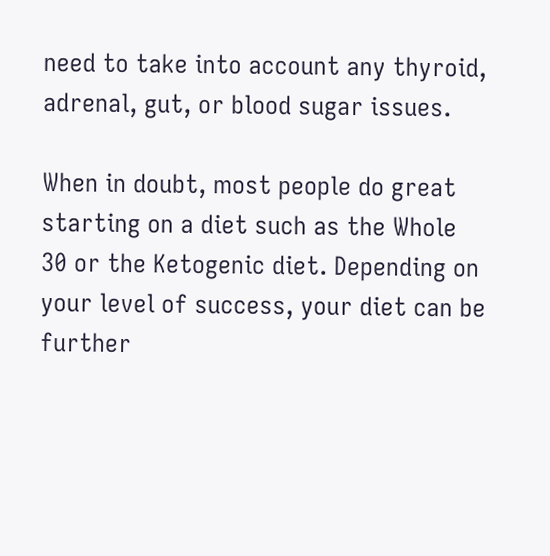need to take into account any thyroid, adrenal, gut, or blood sugar issues.

When in doubt, most people do great starting on a diet such as the Whole 30 or the Ketogenic diet. Depending on your level of success, your diet can be further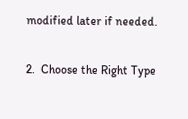modified later if needed.

2.  Choose the Right Type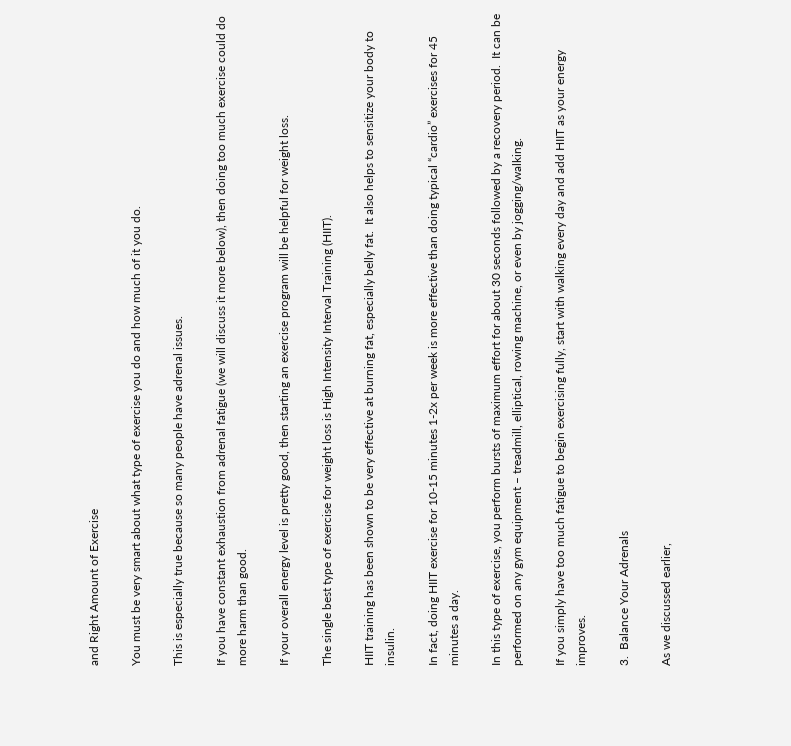and Right Amount of Exercise

You must be very smart about what type of exercise you do and how much of it you do.

This is especially true because so many people have adrenal issues.

If you have constant exhaustion from adrenal fatigue (we will discuss it more below), then doing too much exercise could do more harm than good.

If your overall energy level is pretty good, then starting an exercise program will be helpful for weight loss.

The single best type of exercise for weight loss is High Intensity Interval Training (HIIT).

HIIT training has been shown to be very effective at burning fat, especially belly fat.  It also helps to sensitize your body to insulin.

In fact, doing HIIT exercise for 10-15 minutes 1-2x per week is more effective than doing typical “cardio” exercises for 45 minutes a day.

In this type of exercise, you perform bursts of maximum effort for about 30 seconds followed by a recovery period.  It can be performed on any gym equipment – treadmill, elliptical, rowing machine, or even by jogging/walking.

If you simply have too much fatigue to begin exercising fully, start with walking every day and add HIIT as your energy improves.

3.  Balance Your Adrenals

As we discussed earlier,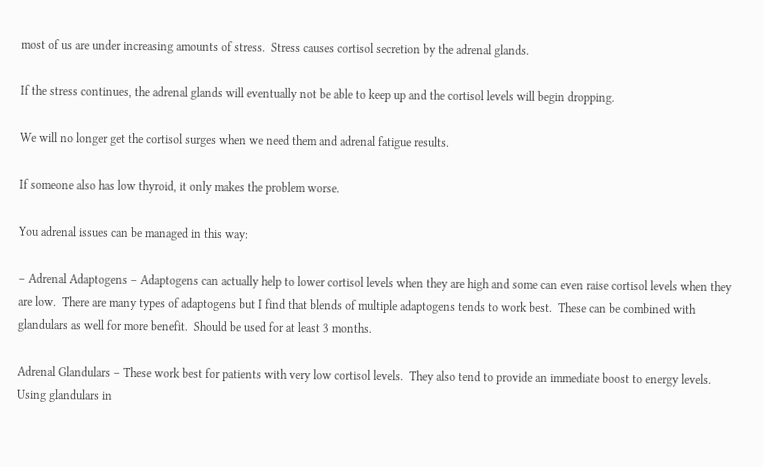most of us are under increasing amounts of stress.  Stress causes cortisol secretion by the adrenal glands.

If the stress continues, the adrenal glands will eventually not be able to keep up and the cortisol levels will begin dropping.

We will no longer get the cortisol surges when we need them and adrenal fatigue results.

If someone also has low thyroid, it only makes the problem worse.

You adrenal issues can be managed in this way:

– Adrenal Adaptogens – Adaptogens can actually help to lower cortisol levels when they are high and some can even raise cortisol levels when they are low.  There are many types of adaptogens but I find that blends of multiple adaptogens tends to work best.  These can be combined with glandulars as well for more benefit.  Should be used for at least 3 months.

Adrenal Glandulars – These work best for patients with very low cortisol levels.  They also tend to provide an immediate boost to energy levels.  Using glandulars in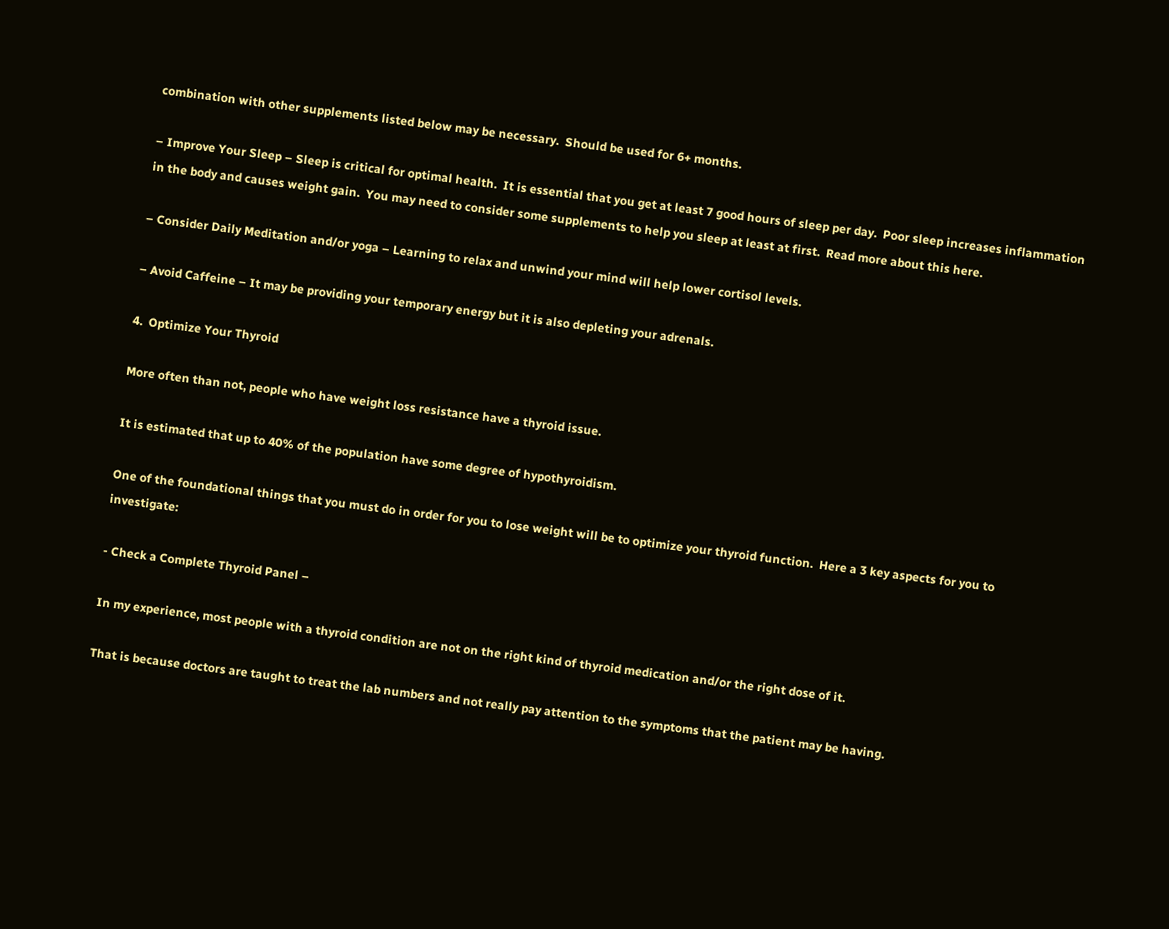combination with other supplements listed below may be necessary.  Should be used for 6+ months.

– Improve Your Sleep – Sleep is critical for optimal health.  It is essential that you get at least 7 good hours of sleep per day.  Poor sleep increases inflammation in the body and causes weight gain.  You may need to consider some supplements to help you sleep at least at first.  Read more about this here.

– Consider Daily Meditation and/or yoga – Learning to relax and unwind your mind will help lower cortisol levels.

– Avoid Caffeine – It may be providing your temporary energy but it is also depleting your adrenals.

4.  Optimize Your Thyroid

More often than not, people who have weight loss resistance have a thyroid issue.

It is estimated that up to 40% of the population have some degree of hypothyroidism.

One of the foundational things that you must do in order for you to lose weight will be to optimize your thyroid function.  Here a 3 key aspects for you to investigate:

- Check a Complete Thyroid Panel –

In my experience, most people with a thyroid condition are not on the right kind of thyroid medication and/or the right dose of it.

That is because doctors are taught to treat the lab numbers and not really pay attention to the symptoms that the patient may be having.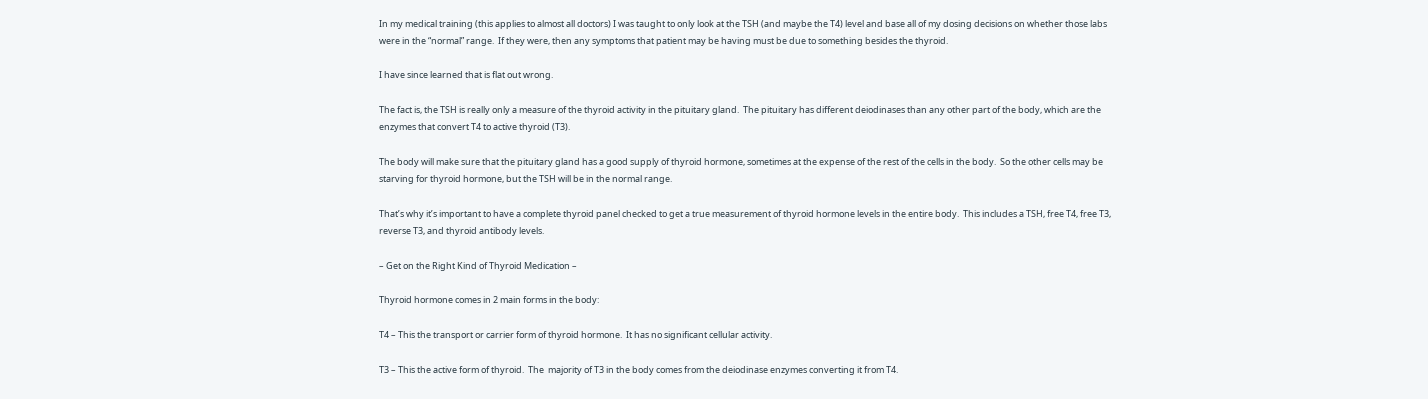In my medical training (this applies to almost all doctors) I was taught to only look at the TSH (and maybe the T4) level and base all of my dosing decisions on whether those labs were in the “normal” range.  If they were, then any symptoms that patient may be having must be due to something besides the thyroid.

I have since learned that is flat out wrong.

The fact is, the TSH is really only a measure of the thyroid activity in the pituitary gland.  The pituitary has different deiodinases than any other part of the body, which are the enzymes that convert T4 to active thyroid (T3).

The body will make sure that the pituitary gland has a good supply of thyroid hormone, sometimes at the expense of the rest of the cells in the body.  So the other cells may be starving for thyroid hormone, but the TSH will be in the normal range.

That’s why it’s important to have a complete thyroid panel checked to get a true measurement of thyroid hormone levels in the entire body.  This includes a TSH, free T4, free T3, reverse T3, and thyroid antibody levels.

– Get on the Right Kind of Thyroid Medication –

Thyroid hormone comes in 2 main forms in the body:

T4 – This the transport or carrier form of thyroid hormone.  It has no significant cellular activity.

T3 – This the active form of thyroid.  The  majority of T3 in the body comes from the deiodinase enzymes converting it from T4.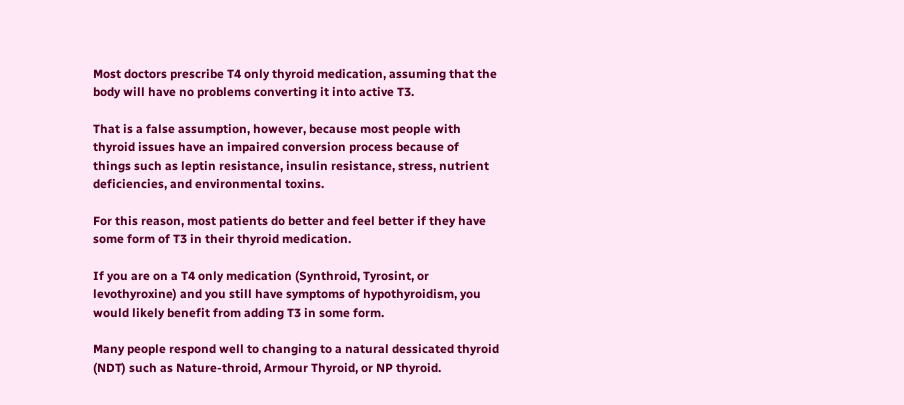Most doctors prescribe T4 only thyroid medication, assuming that the body will have no problems converting it into active T3.

That is a false assumption, however, because most people with thyroid issues have an impaired conversion process because of things such as leptin resistance, insulin resistance, stress, nutrient deficiencies, and environmental toxins.

For this reason, most patients do better and feel better if they have some form of T3 in their thyroid medication.

If you are on a T4 only medication (Synthroid, Tyrosint, or levothyroxine) and you still have symptoms of hypothyroidism, you would likely benefit from adding T3 in some form.

Many people respond well to changing to a natural dessicated thyroid (NDT) such as Nature-throid, Armour Thyroid, or NP thyroid.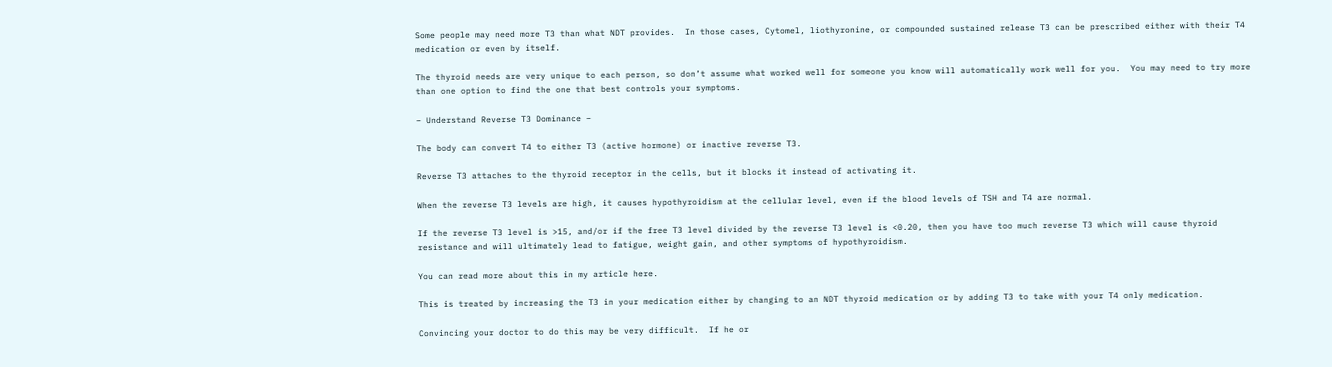Some people may need more T3 than what NDT provides.  In those cases, Cytomel, liothyronine, or compounded sustained release T3 can be prescribed either with their T4 medication or even by itself.

The thyroid needs are very unique to each person, so don’t assume what worked well for someone you know will automatically work well for you.  You may need to try more than one option to find the one that best controls your symptoms.

– Understand Reverse T3 Dominance –

The body can convert T4 to either T3 (active hormone) or inactive reverse T3.

Reverse T3 attaches to the thyroid receptor in the cells, but it blocks it instead of activating it.

When the reverse T3 levels are high, it causes hypothyroidism at the cellular level, even if the blood levels of TSH and T4 are normal.

If the reverse T3 level is >15, and/or if the free T3 level divided by the reverse T3 level is <0.20, then you have too much reverse T3 which will cause thyroid resistance and will ultimately lead to fatigue, weight gain, and other symptoms of hypothyroidism.

You can read more about this in my article here.

This is treated by increasing the T3 in your medication either by changing to an NDT thyroid medication or by adding T3 to take with your T4 only medication.

Convincing your doctor to do this may be very difficult.  If he or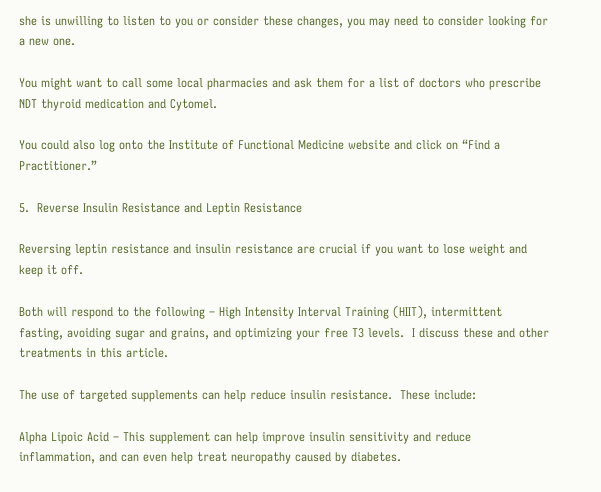she is unwilling to listen to you or consider these changes, you may need to consider looking for a new one.

You might want to call some local pharmacies and ask them for a list of doctors who prescribe NDT thyroid medication and Cytomel.

You could also log onto the Institute of Functional Medicine website and click on “Find a Practitioner.”

5.  Reverse Insulin Resistance and Leptin Resistance

Reversing leptin resistance and insulin resistance are crucial if you want to lose weight and keep it off.

Both will respond to the following – High Intensity Interval Training (HIIT), intermittent fasting, avoiding sugar and grains, and optimizing your free T3 levels.  I discuss these and other treatments in this article.

The use of targeted supplements can help reduce insulin resistance.  These include:

Alpha Lipoic Acid – This supplement can help improve insulin sensitivity and reduce inflammation, and can even help treat neuropathy caused by diabetes.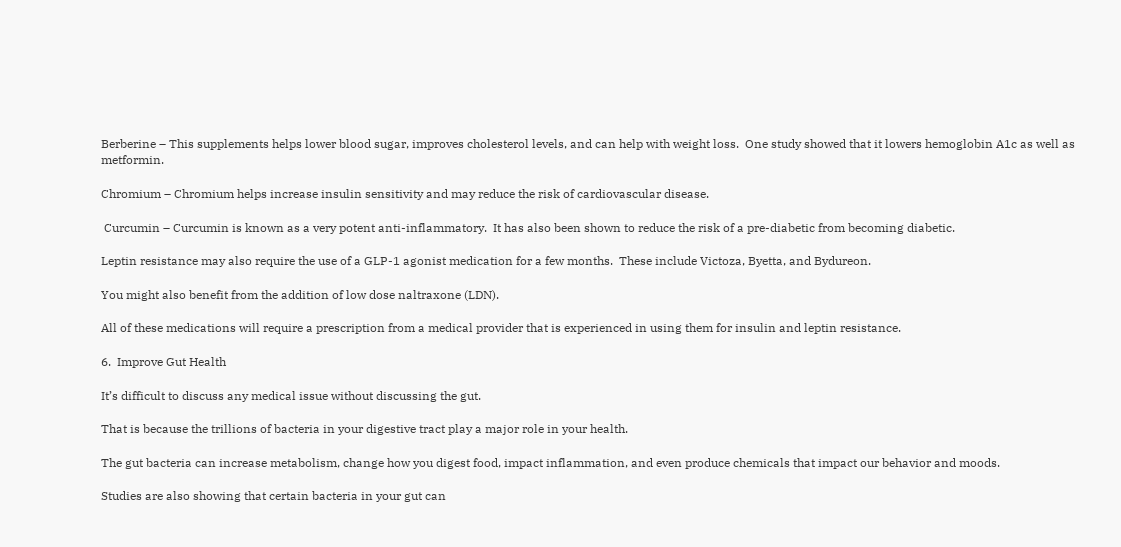Berberine – This supplements helps lower blood sugar, improves cholesterol levels, and can help with weight loss.  One study showed that it lowers hemoglobin A1c as well as metformin.

Chromium – Chromium helps increase insulin sensitivity and may reduce the risk of cardiovascular disease.

 Curcumin – Curcumin is known as a very potent anti-inflammatory.  It has also been shown to reduce the risk of a pre-diabetic from becoming diabetic.

Leptin resistance may also require the use of a GLP-1 agonist medication for a few months.  These include Victoza, Byetta, and Bydureon.

You might also benefit from the addition of low dose naltraxone (LDN).

All of these medications will require a prescription from a medical provider that is experienced in using them for insulin and leptin resistance.

6.  Improve Gut Health

It’s difficult to discuss any medical issue without discussing the gut.

That is because the trillions of bacteria in your digestive tract play a major role in your health.

The gut bacteria can increase metabolism, change how you digest food, impact inflammation, and even produce chemicals that impact our behavior and moods.

Studies are also showing that certain bacteria in your gut can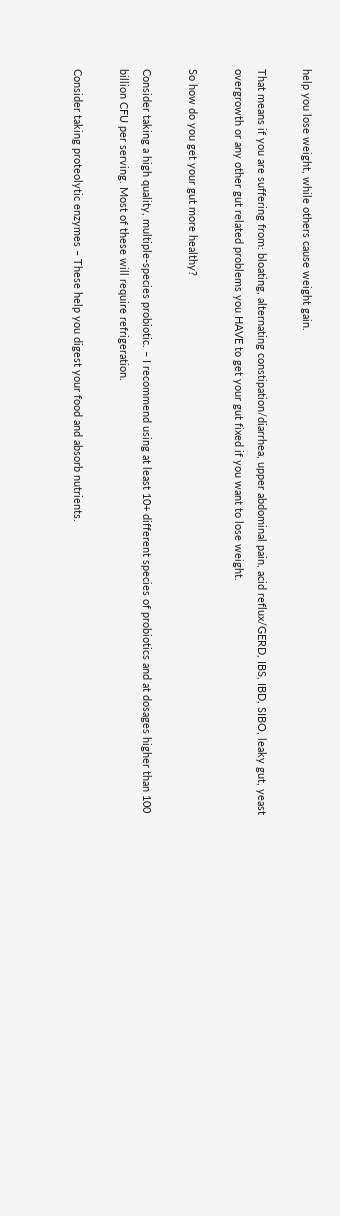help you lose weight, while others cause weight gain.

That means if you are suffering from: bloating, alternating constipation/diarrhea, upper abdominal pain, acid reflux/GERD, IBS, IBD, SIBO, leaky gut, yeast overgrowth or any other gut related problems you HAVE to get your gut fixed if you want to lose weight.

So how do you get your gut more healthy?

Consider taking a high quality, multiple-species probiotic. – I recommend using at least 10+ different species of probiotics and at dosages higher than 100 billion CFU per serving. Most of these will require refrigeration.

Consider taking proteolytic enzymes – These help you digest your food and absorb nutrients.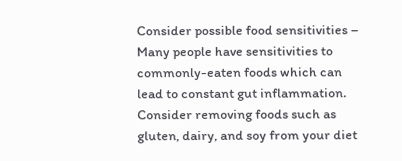Consider possible food sensitivities – Many people have sensitivities to commonly-eaten foods which can lead to constant gut inflammation.  Consider removing foods such as gluten, dairy, and soy from your diet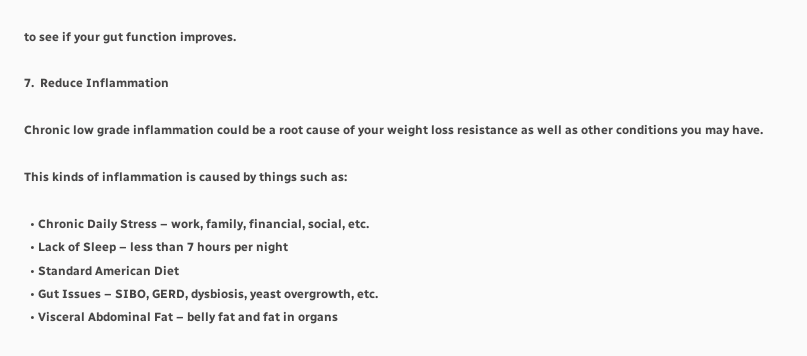to see if your gut function improves.

7.  Reduce Inflammation

Chronic low grade inflammation could be a root cause of your weight loss resistance as well as other conditions you may have.

This kinds of inflammation is caused by things such as:

  • Chronic Daily Stress – work, family, financial, social, etc.
  • Lack of Sleep – less than 7 hours per night
  • Standard American Diet
  • Gut Issues – SIBO, GERD, dysbiosis, yeast overgrowth, etc.
  • Visceral Abdominal Fat – belly fat and fat in organs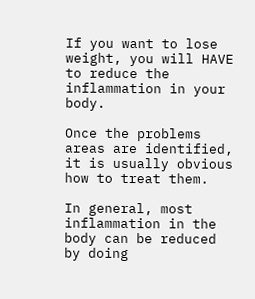If you want to lose weight, you will HAVE to reduce the inflammation in your body.

Once the problems areas are identified, it is usually obvious how to treat them.

In general, most inflammation in the body can be reduced by doing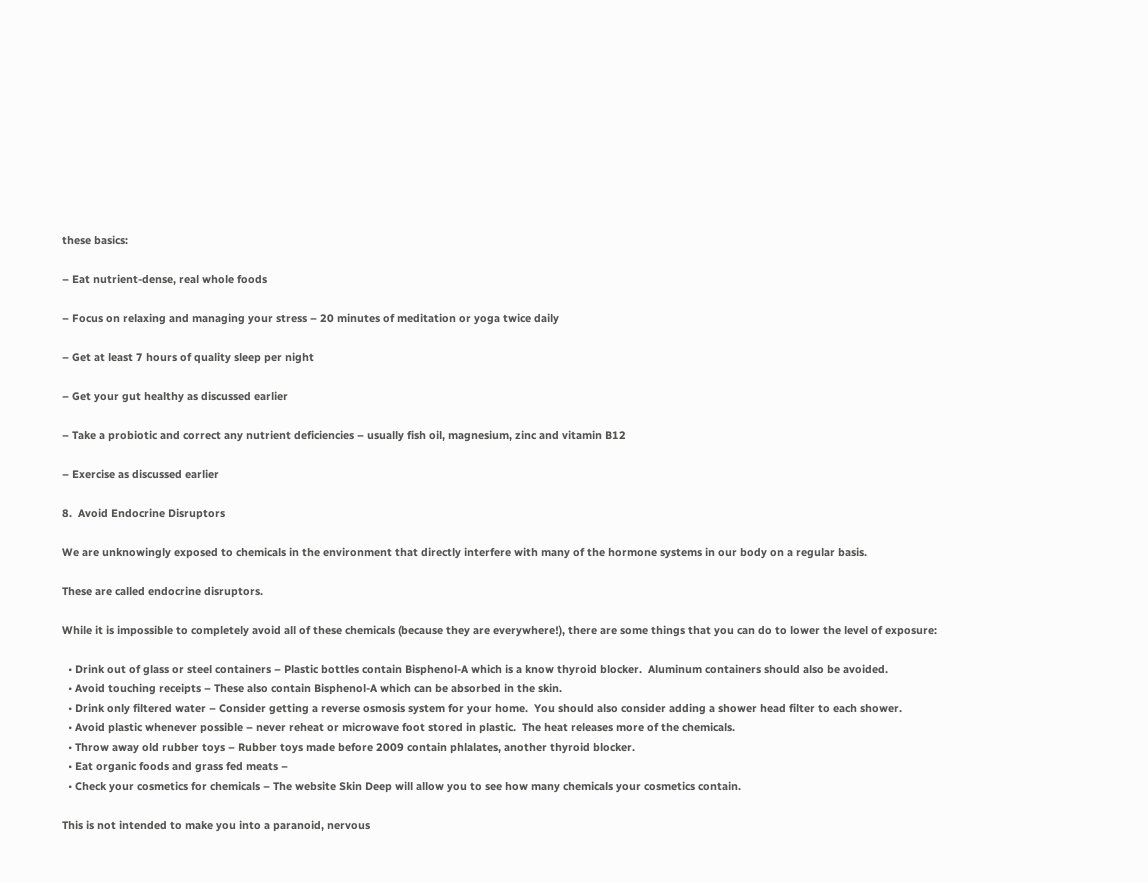these basics:

– Eat nutrient-dense, real whole foods

– Focus on relaxing and managing your stress – 20 minutes of meditation or yoga twice daily

– Get at least 7 hours of quality sleep per night

– Get your gut healthy as discussed earlier

– Take a probiotic and correct any nutrient deficiencies – usually fish oil, magnesium, zinc and vitamin B12

– Exercise as discussed earlier

8.  Avoid Endocrine Disruptors

We are unknowingly exposed to chemicals in the environment that directly interfere with many of the hormone systems in our body on a regular basis.

These are called endocrine disruptors.

While it is impossible to completely avoid all of these chemicals (because they are everywhere!), there are some things that you can do to lower the level of exposure:

  • Drink out of glass or steel containers – Plastic bottles contain Bisphenol-A which is a know thyroid blocker.  Aluminum containers should also be avoided.
  • Avoid touching receipts – These also contain Bisphenol-A which can be absorbed in the skin.
  • Drink only filtered water – Consider getting a reverse osmosis system for your home.  You should also consider adding a shower head filter to each shower.
  • Avoid plastic whenever possible – never reheat or microwave foot stored in plastic.  The heat releases more of the chemicals.
  • Throw away old rubber toys – Rubber toys made before 2009 contain phlalates, another thyroid blocker.
  • Eat organic foods and grass fed meats –
  • Check your cosmetics for chemicals – The website Skin Deep will allow you to see how many chemicals your cosmetics contain.

This is not intended to make you into a paranoid, nervous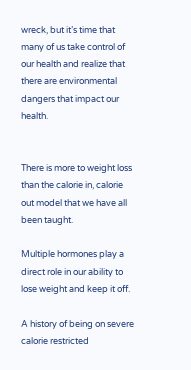wreck, but it’s time that many of us take control of our health and realize that there are environmental dangers that impact our health.


There is more to weight loss than the calorie in, calorie out model that we have all been taught.

Multiple hormones play a direct role in our ability to lose weight and keep it off.

A history of being on severe calorie restricted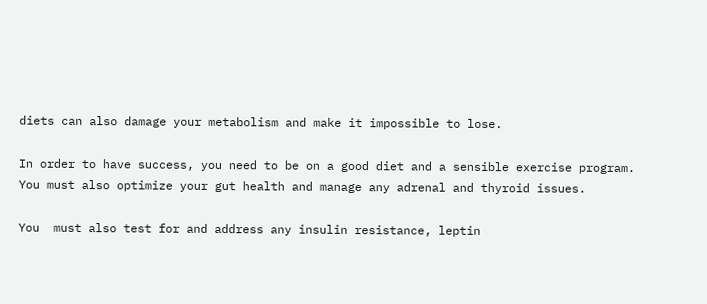diets can also damage your metabolism and make it impossible to lose.

In order to have success, you need to be on a good diet and a sensible exercise program.  You must also optimize your gut health and manage any adrenal and thyroid issues.

You  must also test for and address any insulin resistance, leptin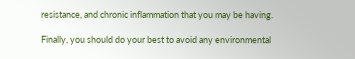resistance, and chronic inflammation that you may be having.

Finally, you should do your best to avoid any environmental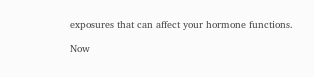exposures that can affect your hormone functions.

Now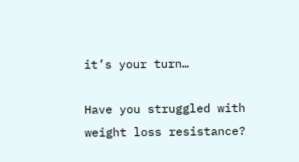it’s your turn…

Have you struggled with weight loss resistance?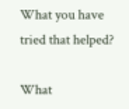What you have tried that helped?

What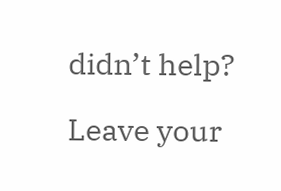didn’t help?

Leave your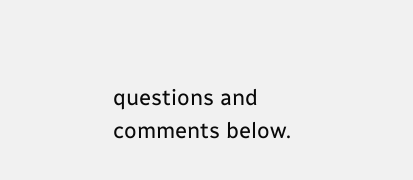questions and comments below.